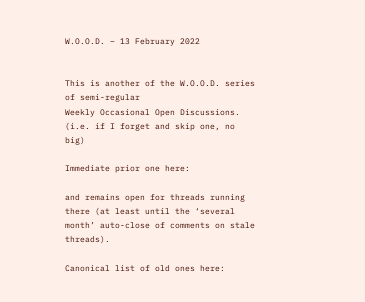W.O.O.D. – 13 February 2022


This is another of the W.O.O.D. series of semi-regular
Weekly Occasional Open Discussions.
(i.e. if I forget and skip one, no big)

Immediate prior one here:

and remains open for threads running there (at least until the ‘several month’ auto-close of comments on stale threads).

Canonical list of old ones here: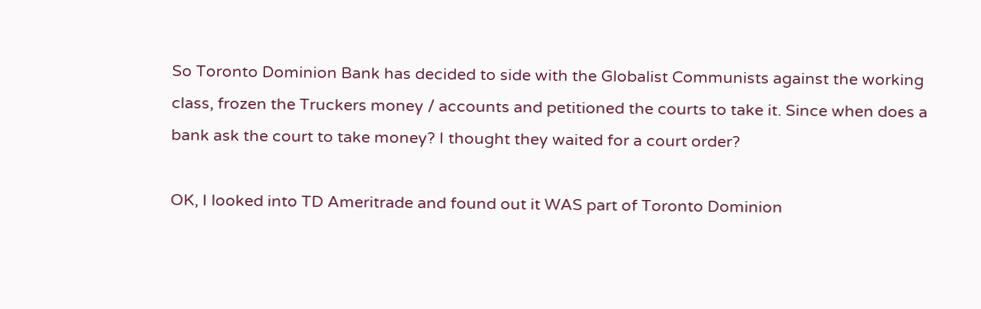So Toronto Dominion Bank has decided to side with the Globalist Communists against the working class, frozen the Truckers money / accounts and petitioned the courts to take it. Since when does a bank ask the court to take money? I thought they waited for a court order?

OK, I looked into TD Ameritrade and found out it WAS part of Toronto Dominion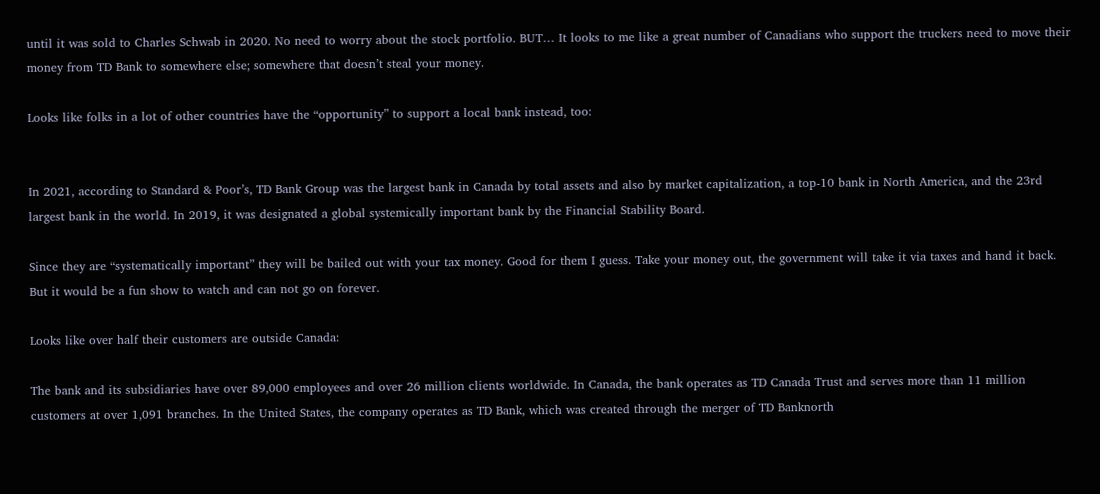until it was sold to Charles Schwab in 2020. No need to worry about the stock portfolio. BUT… It looks to me like a great number of Canadians who support the truckers need to move their money from TD Bank to somewhere else; somewhere that doesn’t steal your money.

Looks like folks in a lot of other countries have the “opportunity” to support a local bank instead, too:


In 2021, according to Standard & Poor’s, TD Bank Group was the largest bank in Canada by total assets and also by market capitalization, a top-10 bank in North America, and the 23rd largest bank in the world. In 2019, it was designated a global systemically important bank by the Financial Stability Board.

Since they are “systematically important” they will be bailed out with your tax money. Good for them I guess. Take your money out, the government will take it via taxes and hand it back. But it would be a fun show to watch and can not go on forever.

Looks like over half their customers are outside Canada:

The bank and its subsidiaries have over 89,000 employees and over 26 million clients worldwide. In Canada, the bank operates as TD Canada Trust and serves more than 11 million customers at over 1,091 branches. In the United States, the company operates as TD Bank, which was created through the merger of TD Banknorth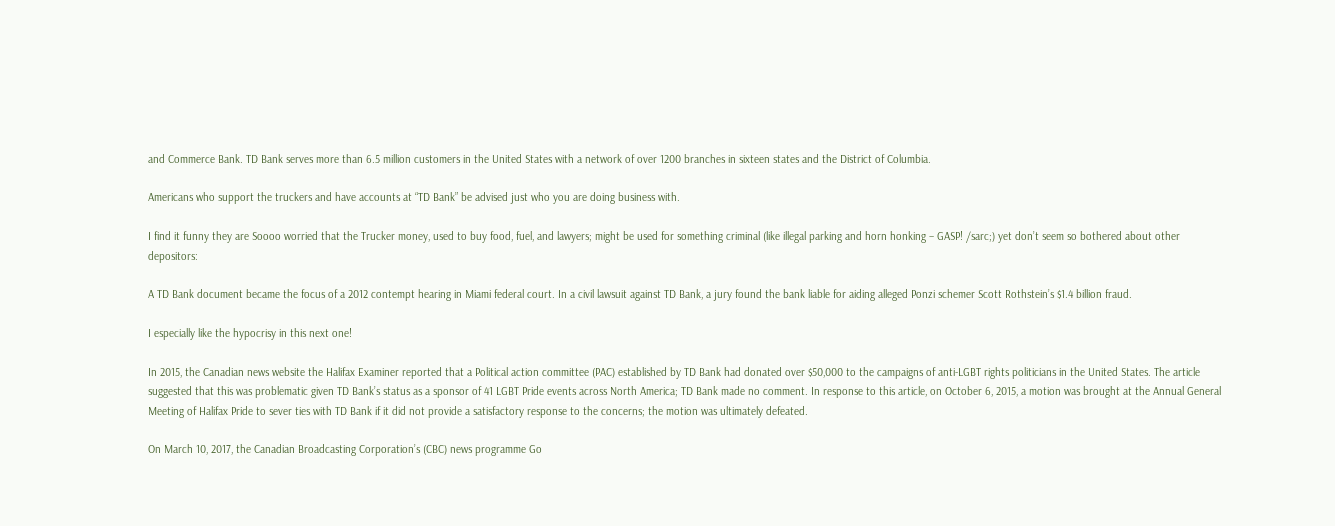and Commerce Bank. TD Bank serves more than 6.5 million customers in the United States with a network of over 1200 branches in sixteen states and the District of Columbia.

Americans who support the truckers and have accounts at “TD Bank” be advised just who you are doing business with.

I find it funny they are Soooo worried that the Trucker money, used to buy food, fuel, and lawyers; might be used for something criminal (like illegal parking and horn honking – GASP! /sarc;) yet don’t seem so bothered about other depositors:

A TD Bank document became the focus of a 2012 contempt hearing in Miami federal court. In a civil lawsuit against TD Bank, a jury found the bank liable for aiding alleged Ponzi schemer Scott Rothstein’s $1.4 billion fraud.

I especially like the hypocrisy in this next one!

In 2015, the Canadian news website the Halifax Examiner reported that a Political action committee (PAC) established by TD Bank had donated over $50,000 to the campaigns of anti-LGBT rights politicians in the United States. The article suggested that this was problematic given TD Bank’s status as a sponsor of 41 LGBT Pride events across North America; TD Bank made no comment. In response to this article, on October 6, 2015, a motion was brought at the Annual General Meeting of Halifax Pride to sever ties with TD Bank if it did not provide a satisfactory response to the concerns; the motion was ultimately defeated.

On March 10, 2017, the Canadian Broadcasting Corporation’s (CBC) news programme Go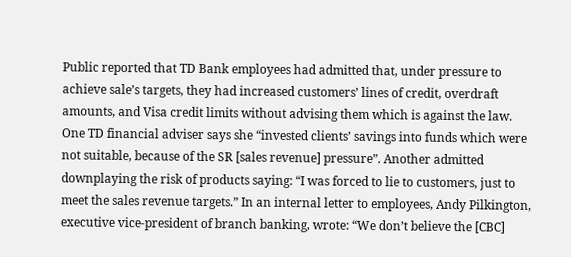Public reported that TD Bank employees had admitted that, under pressure to achieve sale’s targets, they had increased customers’ lines of credit, overdraft amounts, and Visa credit limits without advising them which is against the law. One TD financial adviser says she “invested clients’ savings into funds which were not suitable, because of the SR [sales revenue] pressure”. Another admitted downplaying the risk of products saying: “I was forced to lie to customers, just to meet the sales revenue targets.” In an internal letter to employees, Andy Pilkington, executive vice-president of branch banking, wrote: “We don’t believe the [CBC]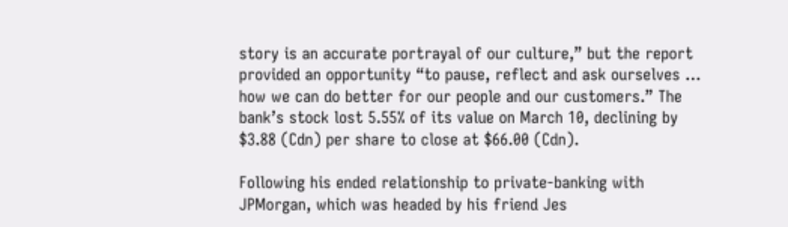story is an accurate portrayal of our culture,” but the report provided an opportunity “to pause, reflect and ask ourselves … how we can do better for our people and our customers.” The bank’s stock lost 5.55% of its value on March 10, declining by $3.88 (Cdn) per share to close at $66.00 (Cdn).

Following his ended relationship to private-banking with JPMorgan, which was headed by his friend Jes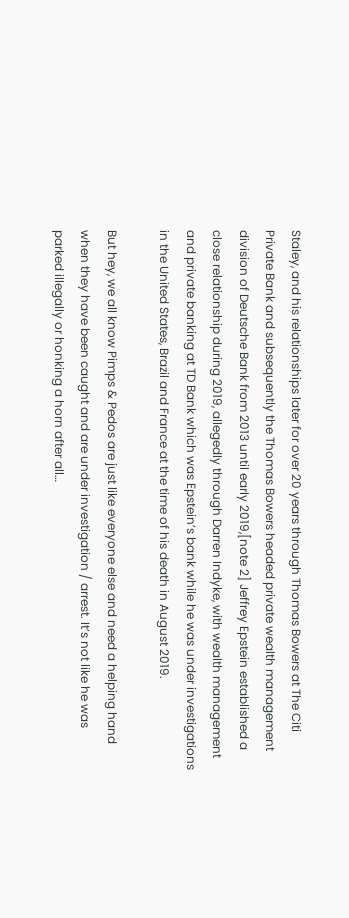Staley, and his relationships later for over 20 years through Thomas Bowers at The Citi Private Bank and subsequently the Thomas Bowers headed private wealth management division of Deutsche Bank from 2013 until early 2019,[note 2] Jeffrey Epstein established a close relationship during 2019, allegedly through Darren Indyke, with wealth management and private banking at TD Bank which was Epstein’s bank while he was under investigations in the United States, Brazil and France at the time of his death in August 2019.

But hey, we all know Pimps & Pedos are just like everyone else and need a helping hand when they have been caught and are under investigation / arrest. It’s not like he was parked illegally or honking a horn after all…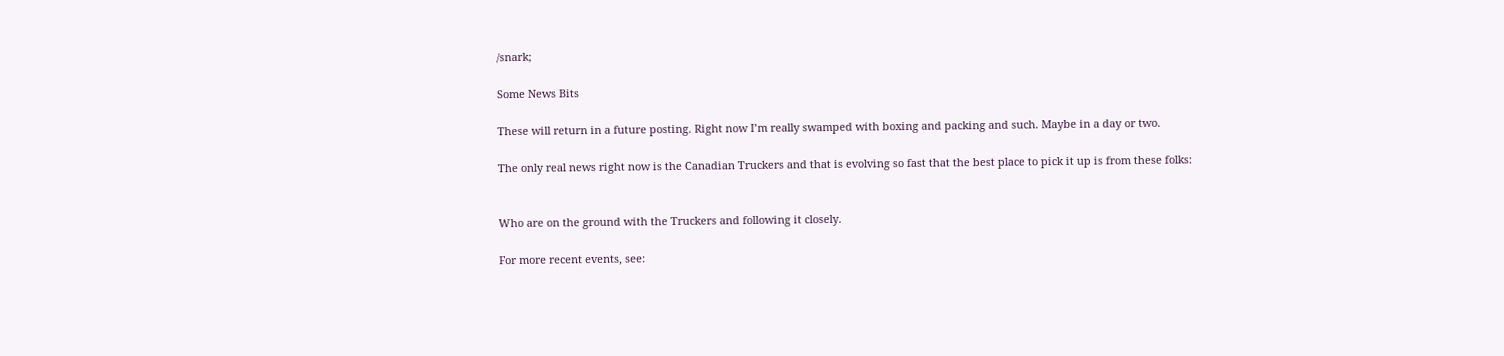/snark;

Some News Bits

These will return in a future posting. Right now I’m really swamped with boxing and packing and such. Maybe in a day or two.

The only real news right now is the Canadian Truckers and that is evolving so fast that the best place to pick it up is from these folks:


Who are on the ground with the Truckers and following it closely.

For more recent events, see: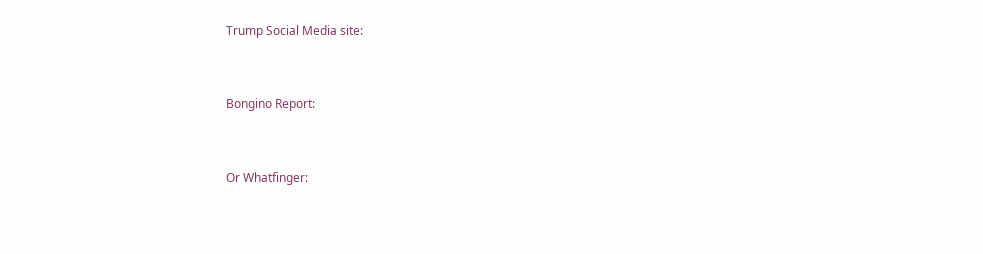Trump Social Media site:


Bongino Report:


Or Whatfinger: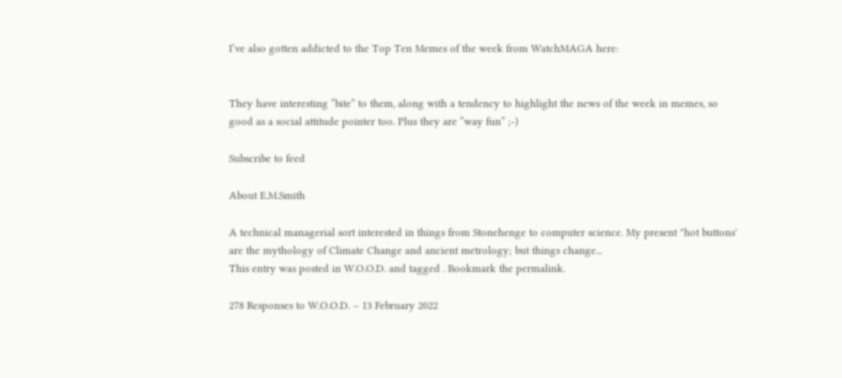I’ve also gotten addicted to the Top Ten Memes of the week from WatchMAGA here:


They have interesting “bite” to them, along with a tendency to highlight the news of the week in memes, so good as a social attitude pointer too. Plus they are “way fun” ;-)

Subscribe to feed

About E.M.Smith

A technical managerial sort interested in things from Stonehenge to computer science. My present "hot buttons' are the mythology of Climate Change and ancient metrology; but things change...
This entry was posted in W.O.O.D. and tagged . Bookmark the permalink.

278 Responses to W.O.O.D. – 13 February 2022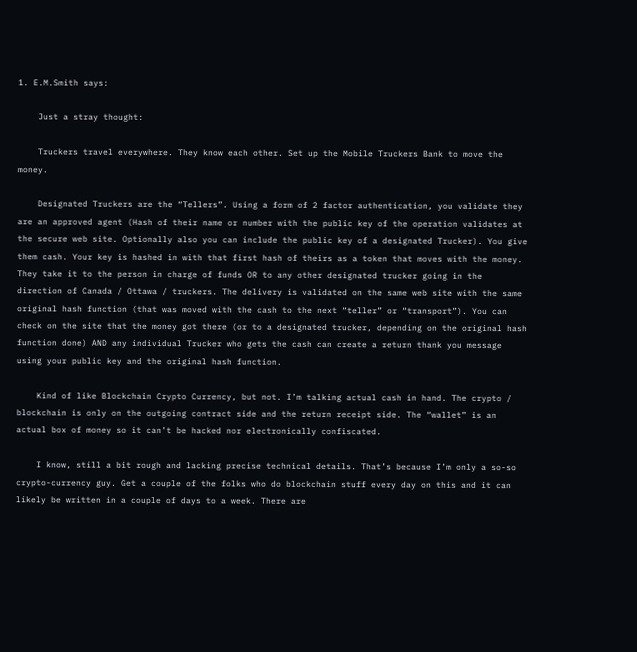1. E.M.Smith says:

    Just a stray thought:

    Truckers travel everywhere. They know each other. Set up the Mobile Truckers Bank to move the money.

    Designated Truckers are the “Tellers”. Using a form of 2 factor authentication, you validate they are an approved agent (Hash of their name or number with the public key of the operation validates at the secure web site. Optionally also you can include the public key of a designated Trucker). You give them cash. Your key is hashed in with that first hash of theirs as a token that moves with the money. They take it to the person in charge of funds OR to any other designated trucker going in the direction of Canada / Ottawa / truckers. The delivery is validated on the same web site with the same original hash function (that was moved with the cash to the next “teller” or “transport”). You can check on the site that the money got there (or to a designated trucker, depending on the original hash function done) AND any individual Trucker who gets the cash can create a return thank you message using your public key and the original hash function.

    Kind of like Blockchain Crypto Currency, but not. I’m talking actual cash in hand. The crypto / blockchain is only on the outgoing contract side and the return receipt side. The “wallet” is an actual box of money so it can’t be hacked nor electronically confiscated.

    I know, still a bit rough and lacking precise technical details. That’s because I’m only a so-so crypto-currency guy. Get a couple of the folks who do blockchain stuff every day on this and it can likely be written in a couple of days to a week. There are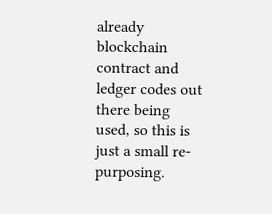already blockchain contract and ledger codes out there being used, so this is just a small re-purposing.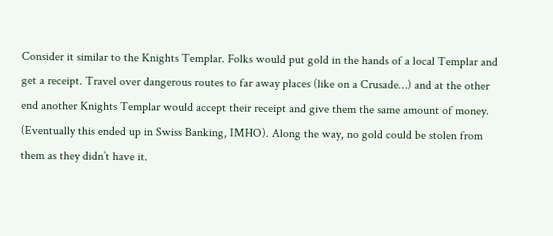Consider it similar to the Knights Templar. Folks would put gold in the hands of a local Templar and get a receipt. Travel over dangerous routes to far away places (like on a Crusade…) and at the other end another Knights Templar would accept their receipt and give them the same amount of money. (Eventually this ended up in Swiss Banking, IMHO). Along the way, no gold could be stolen from them as they didn’t have it.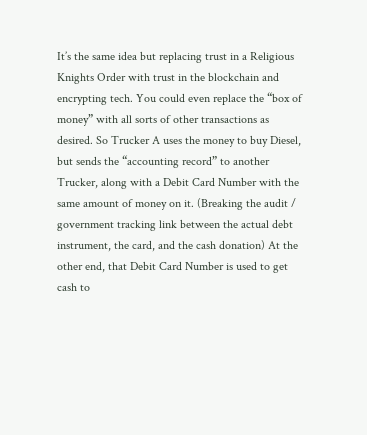It’s the same idea but replacing trust in a Religious Knights Order with trust in the blockchain and encrypting tech. You could even replace the “box of money” with all sorts of other transactions as desired. So Trucker A uses the money to buy Diesel, but sends the “accounting record” to another Trucker, along with a Debit Card Number with the same amount of money on it. (Breaking the audit / government tracking link between the actual debt instrument, the card, and the cash donation) At the other end, that Debit Card Number is used to get cash to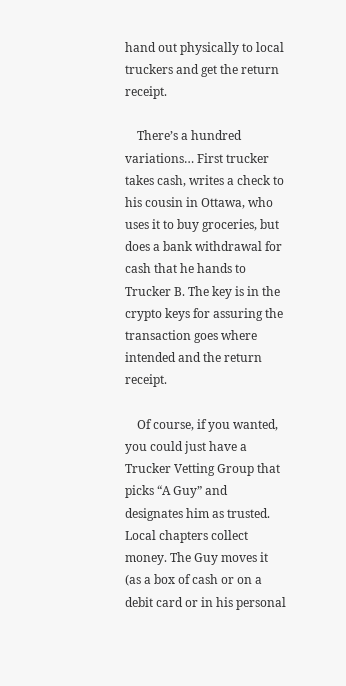hand out physically to local truckers and get the return receipt.

    There’s a hundred variations… First trucker takes cash, writes a check to his cousin in Ottawa, who uses it to buy groceries, but does a bank withdrawal for cash that he hands to Trucker B. The key is in the crypto keys for assuring the transaction goes where intended and the return receipt.

    Of course, if you wanted, you could just have a Trucker Vetting Group that picks “A Guy” and designates him as trusted. Local chapters collect money. The Guy moves it (as a box of cash or on a debit card or in his personal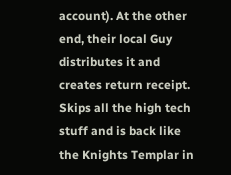account). At the other end, their local Guy distributes it and creates return receipt. Skips all the high tech stuff and is back like the Knights Templar in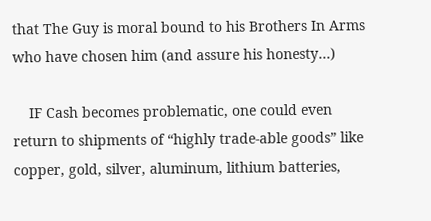that The Guy is moral bound to his Brothers In Arms who have chosen him (and assure his honesty…)

    IF Cash becomes problematic, one could even return to shipments of “highly trade-able goods” like copper, gold, silver, aluminum, lithium batteries,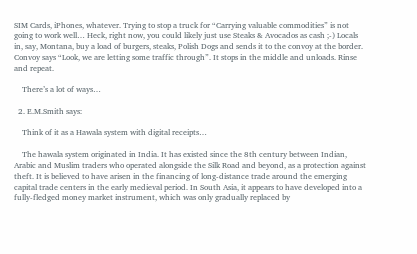SIM Cards, iPhones, whatever. Trying to stop a truck for “Carrying valuable commodities” is not going to work well… Heck, right now, you could likely just use Steaks & Avocados as cash ;-) Locals in, say, Montana, buy a load of burgers, steaks, Polish Dogs and sends it to the convoy at the border. Convoy says “Look, we are letting some traffic through”. It stops in the middle and unloads. Rinse and repeat.

    There’s a lot of ways…

  2. E.M.Smith says:

    Think of it as a Hawala system with digital receipts…

    The hawala system originated in India. It has existed since the 8th century between Indian, Arabic and Muslim traders who operated alongside the Silk Road and beyond, as a protection against theft. It is believed to have arisen in the financing of long-distance trade around the emerging capital trade centers in the early medieval period. In South Asia, it appears to have developed into a fully-fledged money market instrument, which was only gradually replaced by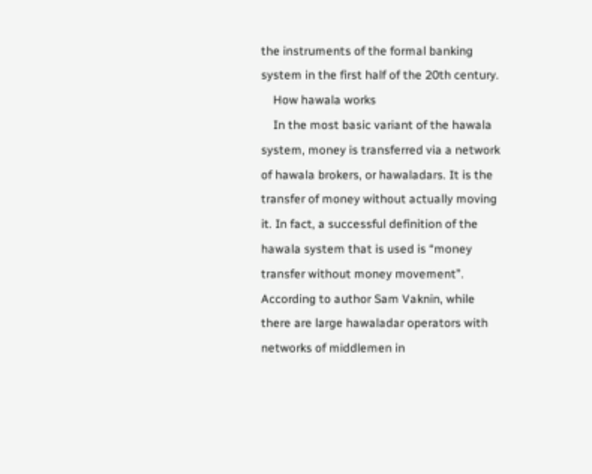the instruments of the formal banking system in the first half of the 20th century.
    How hawala works
    In the most basic variant of the hawala system, money is transferred via a network of hawala brokers, or hawaladars. It is the transfer of money without actually moving it. In fact, a successful definition of the hawala system that is used is “money transfer without money movement”. According to author Sam Vaknin, while there are large hawaladar operators with networks of middlemen in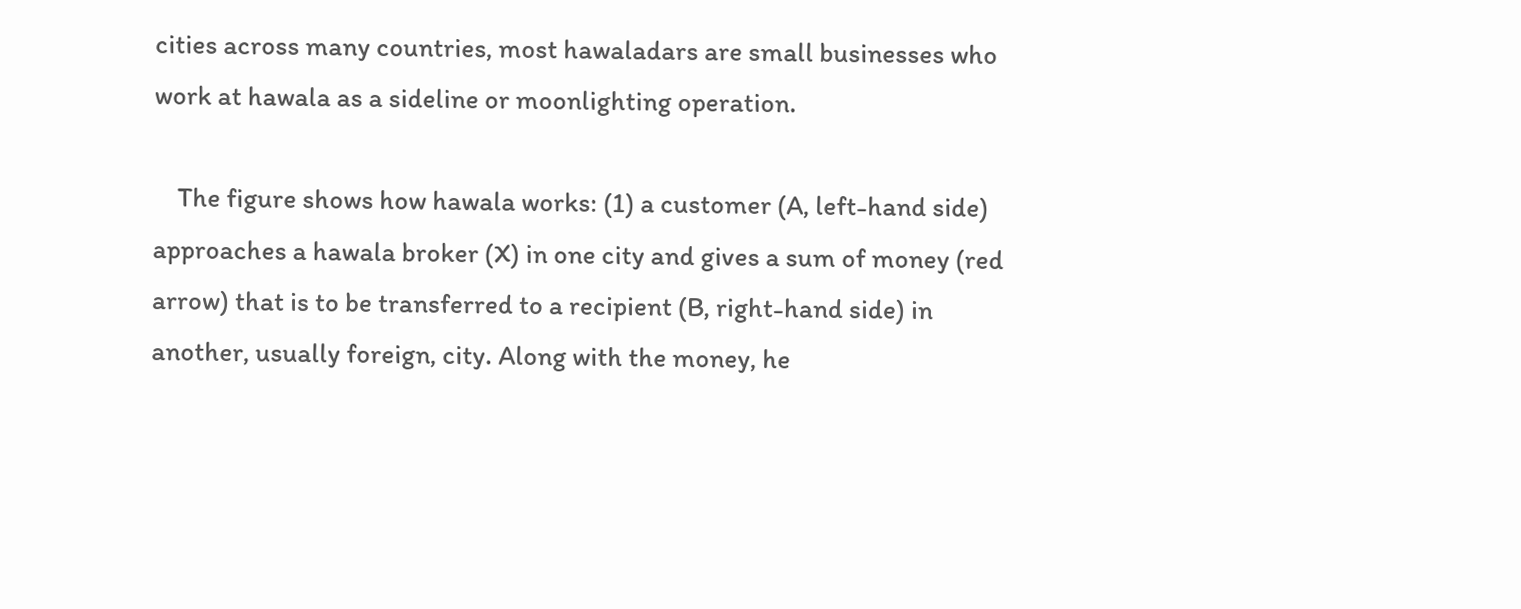cities across many countries, most hawaladars are small businesses who work at hawala as a sideline or moonlighting operation.

    The figure shows how hawala works: (1) a customer (A, left-hand side) approaches a hawala broker (X) in one city and gives a sum of money (red arrow) that is to be transferred to a recipient (B, right-hand side) in another, usually foreign, city. Along with the money, he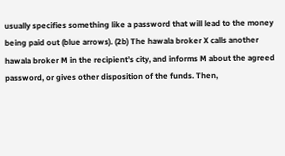usually specifies something like a password that will lead to the money being paid out (blue arrows). (2b) The hawala broker X calls another hawala broker M in the recipient’s city, and informs M about the agreed password, or gives other disposition of the funds. Then,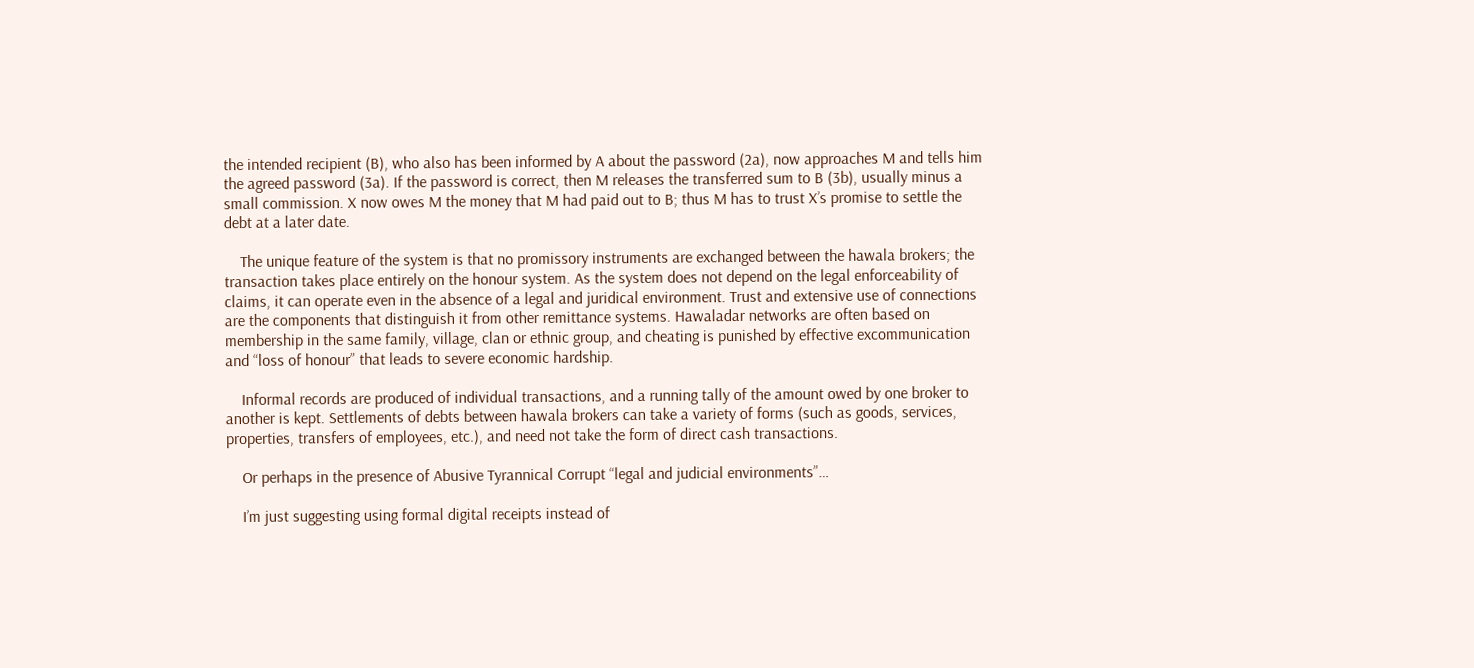the intended recipient (B), who also has been informed by A about the password (2a), now approaches M and tells him the agreed password (3a). If the password is correct, then M releases the transferred sum to B (3b), usually minus a small commission. X now owes M the money that M had paid out to B; thus M has to trust X’s promise to settle the debt at a later date.

    The unique feature of the system is that no promissory instruments are exchanged between the hawala brokers; the transaction takes place entirely on the honour system. As the system does not depend on the legal enforceability of claims, it can operate even in the absence of a legal and juridical environment. Trust and extensive use of connections are the components that distinguish it from other remittance systems. Hawaladar networks are often based on membership in the same family, village, clan or ethnic group, and cheating is punished by effective excommunication and “loss of honour” that leads to severe economic hardship.

    Informal records are produced of individual transactions, and a running tally of the amount owed by one broker to another is kept. Settlements of debts between hawala brokers can take a variety of forms (such as goods, services, properties, transfers of employees, etc.), and need not take the form of direct cash transactions.

    Or perhaps in the presence of Abusive Tyrannical Corrupt “legal and judicial environments”…

    I’m just suggesting using formal digital receipts instead of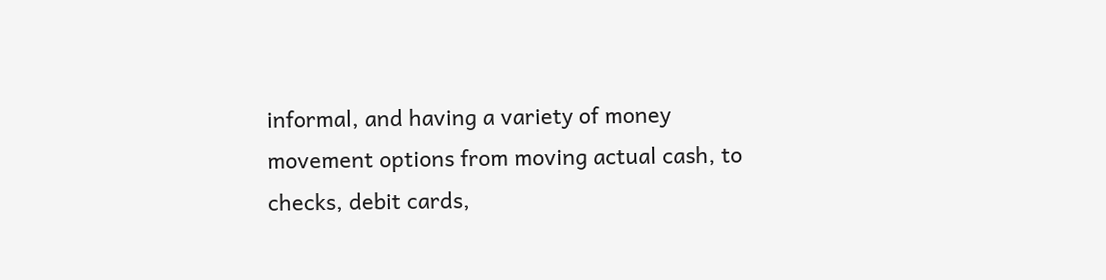informal, and having a variety of money movement options from moving actual cash, to checks, debit cards,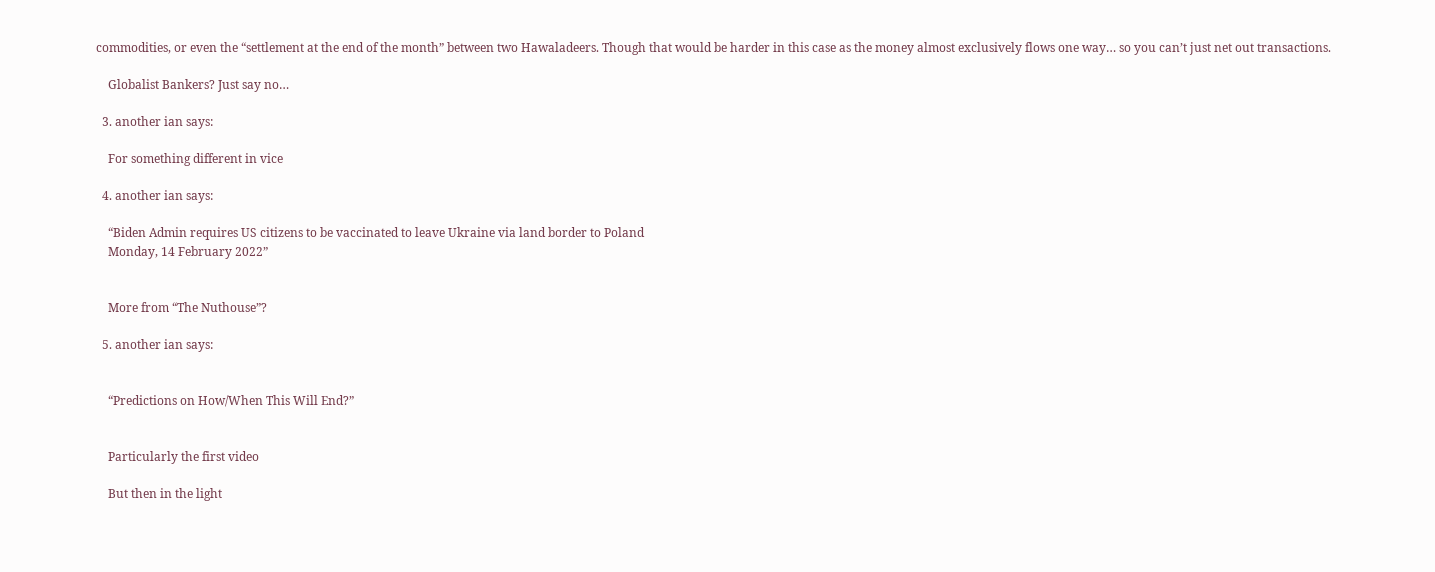commodities, or even the “settlement at the end of the month” between two Hawaladeers. Though that would be harder in this case as the money almost exclusively flows one way… so you can’t just net out transactions.

    Globalist Bankers? Just say no…

  3. another ian says:

    For something different in vice

  4. another ian says:

    “Biden Admin requires US citizens to be vaccinated to leave Ukraine via land border to Poland
    Monday, 14 February 2022”


    More from “The Nuthouse”?

  5. another ian says:


    “Predictions on How/When This Will End?”


    Particularly the first video

    But then in the light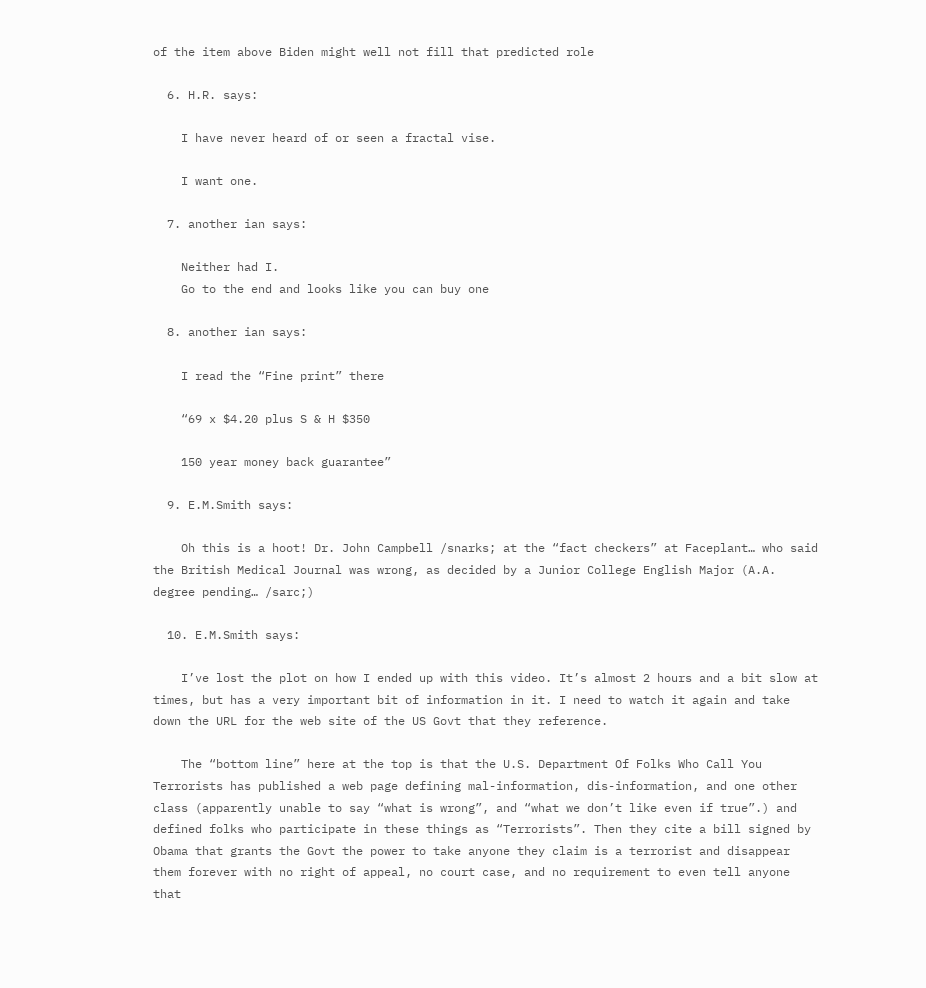of the item above Biden might well not fill that predicted role

  6. H.R. says:

    I have never heard of or seen a fractal vise.

    I want one.

  7. another ian says:

    Neither had I.
    Go to the end and looks like you can buy one

  8. another ian says:

    I read the “Fine print” there

    “69 x $4.20 plus S & H $350

    150 year money back guarantee”

  9. E.M.Smith says:

    Oh this is a hoot! Dr. John Campbell /snarks; at the “fact checkers” at Faceplant… who said the British Medical Journal was wrong, as decided by a Junior College English Major (A.A. degree pending… /sarc;)

  10. E.M.Smith says:

    I’ve lost the plot on how I ended up with this video. It’s almost 2 hours and a bit slow at times, but has a very important bit of information in it. I need to watch it again and take down the URL for the web site of the US Govt that they reference.

    The “bottom line” here at the top is that the U.S. Department Of Folks Who Call You Terrorists has published a web page defining mal-information, dis-information, and one other class (apparently unable to say “what is wrong”, and “what we don’t like even if true”.) and defined folks who participate in these things as “Terrorists”. Then they cite a bill signed by Obama that grants the Govt the power to take anyone they claim is a terrorist and disappear them forever with no right of appeal, no court case, and no requirement to even tell anyone that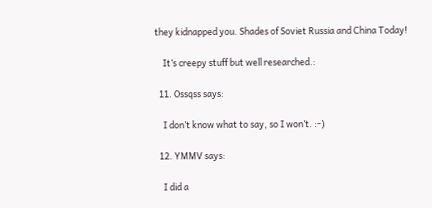they kidnapped you. Shades of Soviet Russia and China Today!

    It’s creepy stuff but well researched.:

  11. Ossqss says:

    I don’t know what to say, so I won’t. :-)

  12. YMMV says:

    I did a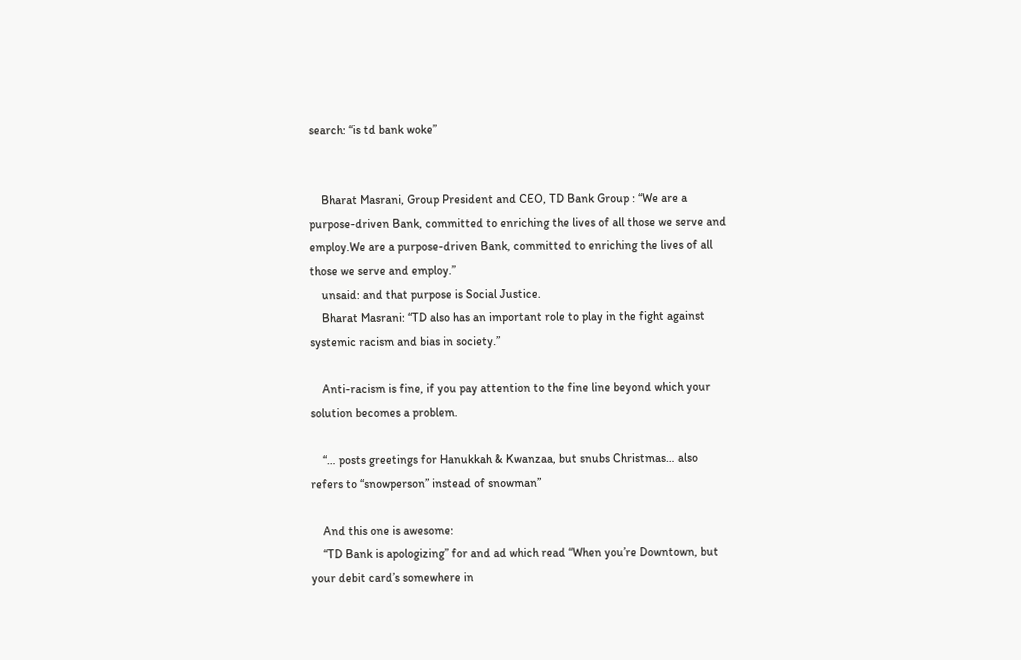search: “is td bank woke”


    Bharat Masrani, Group President and CEO, TD Bank Group : “We are a purpose-driven Bank, committed to enriching the lives of all those we serve and employ.We are a purpose-driven Bank, committed to enriching the lives of all those we serve and employ.”
    unsaid: and that purpose is Social Justice.
    Bharat Masrani: “TD also has an important role to play in the fight against systemic racism and bias in society.”

    Anti-racism is fine, if you pay attention to the fine line beyond which your solution becomes a problem.

    “… posts greetings for Hanukkah & Kwanzaa, but snubs Christmas… also refers to “snowperson” instead of snowman”

    And this one is awesome:
    “TD Bank is apologizing” for and ad which read “When you’re Downtown, but your debit card’s somewhere in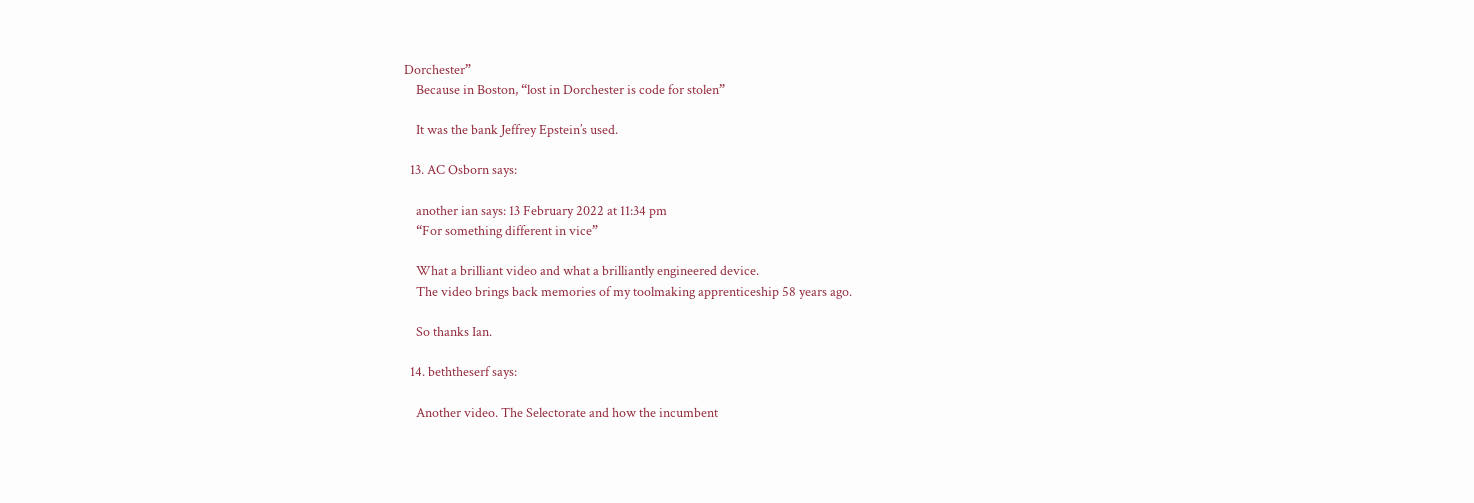Dorchester”
    Because in Boston, “lost in Dorchester is code for stolen”

    It was the bank Jeffrey Epstein’s used.

  13. AC Osborn says:

    another ian says: 13 February 2022 at 11:34 pm
    “For something different in vice”

    What a brilliant video and what a brilliantly engineered device.
    The video brings back memories of my toolmaking apprenticeship 58 years ago.

    So thanks Ian.

  14. beththeserf says:

    Another video. The Selectorate and how the incumbent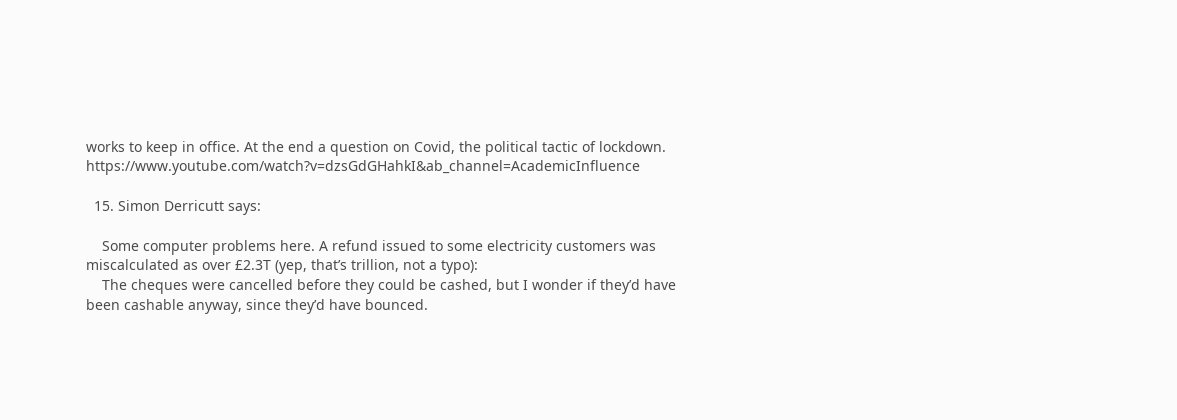works to keep in office. At the end a question on Covid, the political tactic of lockdown. https://www.youtube.com/watch?v=dzsGdGHahkI&ab_channel=AcademicInfluence

  15. Simon Derricutt says:

    Some computer problems here. A refund issued to some electricity customers was miscalculated as over £2.3T (yep, that’s trillion, not a typo):
    The cheques were cancelled before they could be cashed, but I wonder if they’d have been cashable anyway, since they’d have bounced.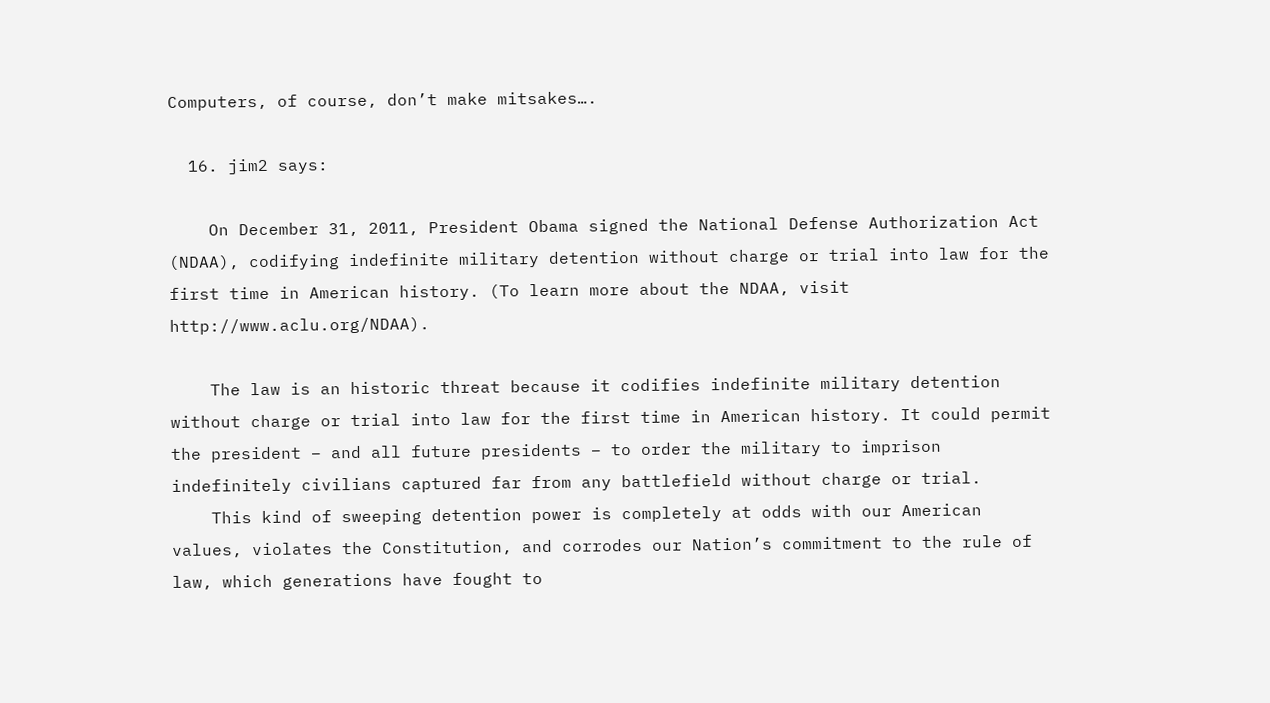Computers, of course, don’t make mitsakes….

  16. jim2 says:

    On December 31, 2011, President Obama signed the National Defense Authorization Act (NDAA), codifying indefinite military detention without charge or trial into law for the first time in American history. (To learn more about the NDAA, visit http://www.aclu.org/NDAA).

    The law is an historic threat because it codifies indefinite military detention without charge or trial into law for the first time in American history. It could permit the president – and all future presidents – to order the military to imprison indefinitely civilians captured far from any battlefield without charge or trial.
    This kind of sweeping detention power is completely at odds with our American values, violates the Constitution, and corrodes our Nation’s commitment to the rule of law, which generations have fought to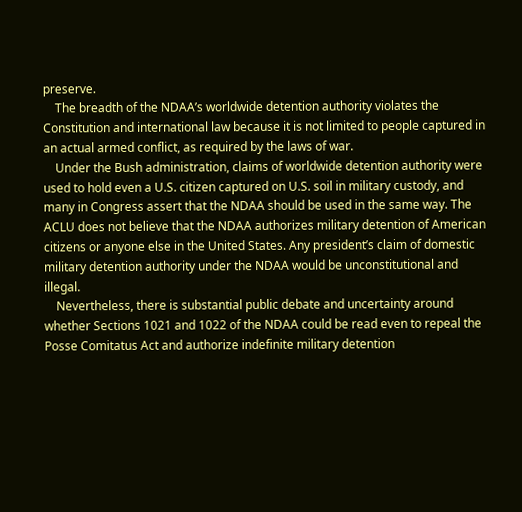preserve.
    The breadth of the NDAA’s worldwide detention authority violates the Constitution and international law because it is not limited to people captured in an actual armed conflict, as required by the laws of war.
    Under the Bush administration, claims of worldwide detention authority were used to hold even a U.S. citizen captured on U.S. soil in military custody, and many in Congress assert that the NDAA should be used in the same way. The ACLU does not believe that the NDAA authorizes military detention of American citizens or anyone else in the United States. Any president’s claim of domestic military detention authority under the NDAA would be unconstitutional and illegal.
    Nevertheless, there is substantial public debate and uncertainty around whether Sections 1021 and 1022 of the NDAA could be read even to repeal the Posse Comitatus Act and authorize indefinite military detention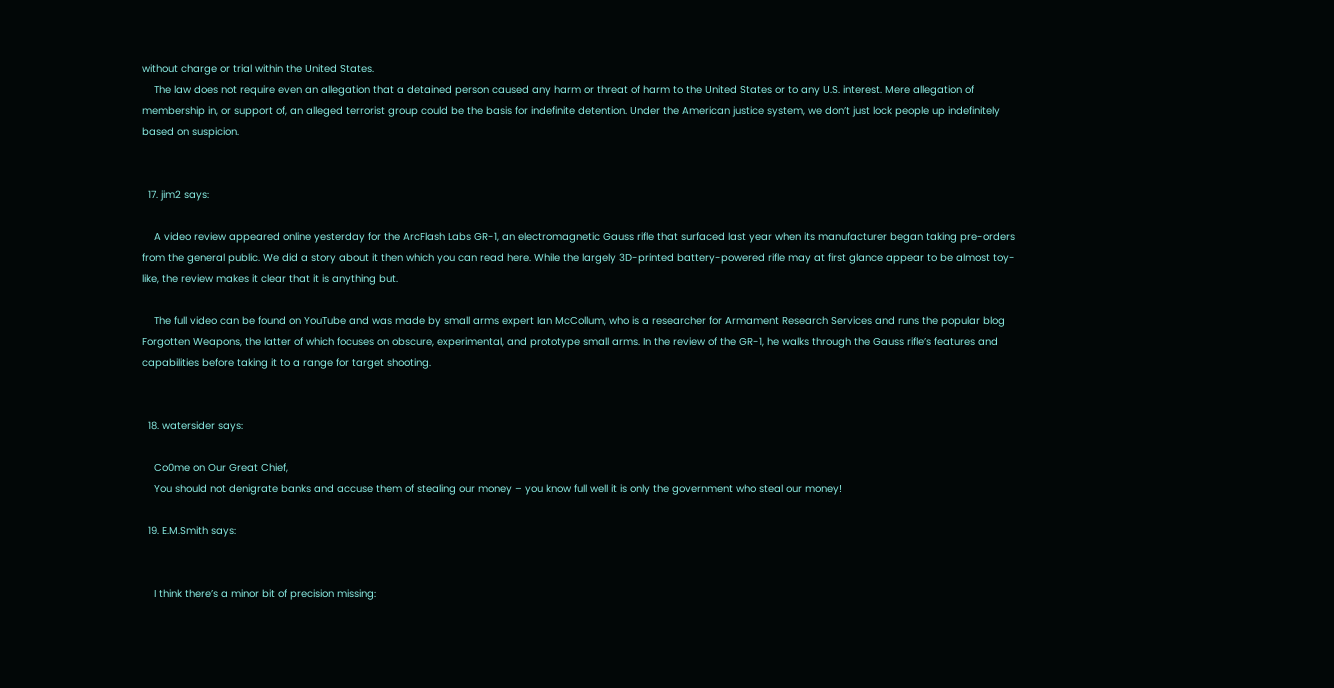without charge or trial within the United States.
    The law does not require even an allegation that a detained person caused any harm or threat of harm to the United States or to any U.S. interest. Mere allegation of membership in, or support of, an alleged terrorist group could be the basis for indefinite detention. Under the American justice system, we don’t just lock people up indefinitely based on suspicion.


  17. jim2 says:

    A video review appeared online yesterday for the ArcFlash Labs GR-1, an electromagnetic Gauss rifle that surfaced last year when its manufacturer began taking pre-orders from the general public. We did a story about it then which you can read here. While the largely 3D-printed battery-powered rifle may at first glance appear to be almost toy-like, the review makes it clear that it is anything but.

    The full video can be found on YouTube and was made by small arms expert Ian McCollum, who is a researcher for Armament Research Services and runs the popular blog Forgotten Weapons, the latter of which focuses on obscure, experimental, and prototype small arms. In the review of the GR-1, he walks through the Gauss rifle’s features and capabilities before taking it to a range for target shooting.


  18. watersider says:

    Co0me on Our Great Chief,
    You should not denigrate banks and accuse them of stealing our money – you know full well it is only the government who steal our money!

  19. E.M.Smith says:


    I think there’s a minor bit of precision missing: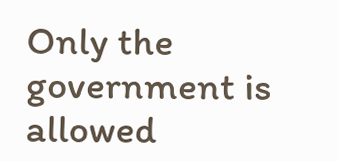Only the government is allowed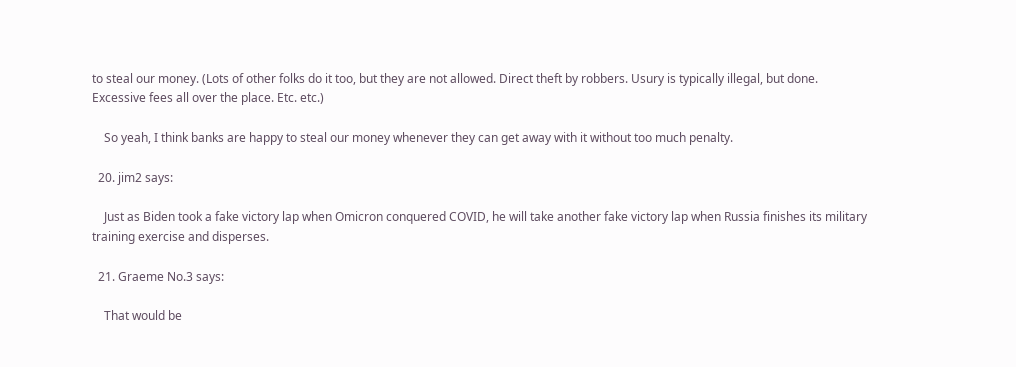to steal our money. (Lots of other folks do it too, but they are not allowed. Direct theft by robbers. Usury is typically illegal, but done. Excessive fees all over the place. Etc. etc.)

    So yeah, I think banks are happy to steal our money whenever they can get away with it without too much penalty.

  20. jim2 says:

    Just as Biden took a fake victory lap when Omicron conquered COVID, he will take another fake victory lap when Russia finishes its military training exercise and disperses.

  21. Graeme No.3 says:

    That would be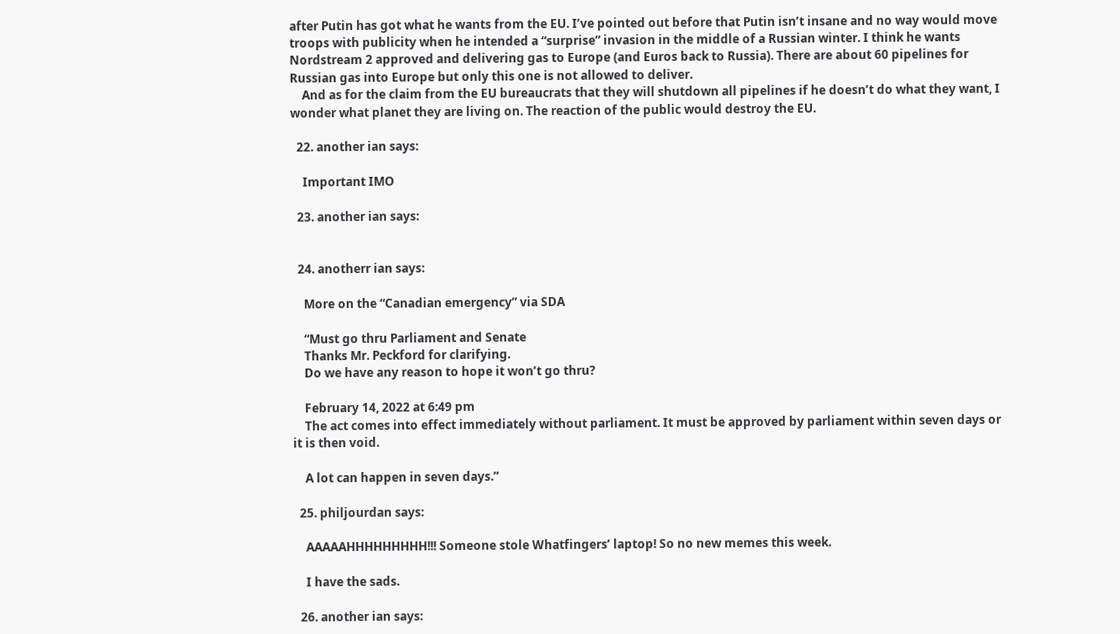after Putin has got what he wants from the EU. I’ve pointed out before that Putin isn’t insane and no way would move troops with publicity when he intended a “surprise” invasion in the middle of a Russian winter. I think he wants Nordstream 2 approved and delivering gas to Europe (and Euros back to Russia). There are about 60 pipelines for Russian gas into Europe but only this one is not allowed to deliver.
    And as for the claim from the EU bureaucrats that they will shutdown all pipelines if he doesn’t do what they want, I wonder what planet they are living on. The reaction of the public would destroy the EU.

  22. another ian says:

    Important IMO

  23. another ian says:


  24. anotherr ian says:

    More on the “Canadian emergency” via SDA

    “Must go thru Parliament and Senate
    Thanks Mr. Peckford for clarifying.
    Do we have any reason to hope it won’t go thru?

    February 14, 2022 at 6:49 pm
    The act comes into effect immediately without parliament. It must be approved by parliament within seven days or it is then void.

    A lot can happen in seven days.”

  25. philjourdan says:

    AAAAAHHHHHHHHH!!! Someone stole Whatfingers’ laptop! So no new memes this week.

    I have the sads.

  26. another ian says: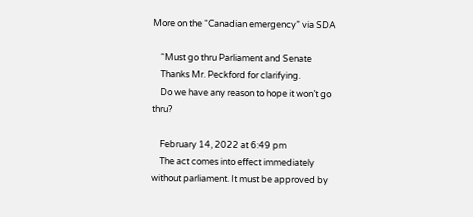More on the “Canadian emergency” via SDA

    “Must go thru Parliament and Senate
    Thanks Mr. Peckford for clarifying.
    Do we have any reason to hope it won’t go thru?

    February 14, 2022 at 6:49 pm
    The act comes into effect immediately without parliament. It must be approved by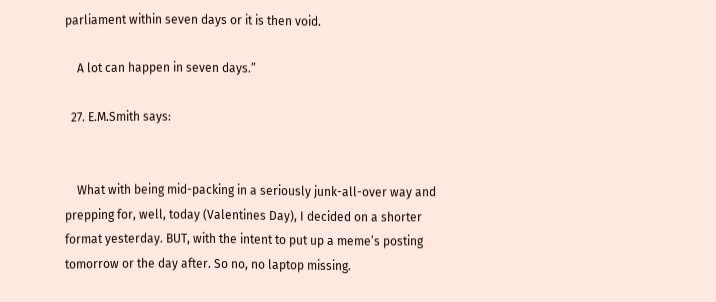parliament within seven days or it is then void.

    A lot can happen in seven days.”

  27. E.M.Smith says:


    What with being mid-packing in a seriously junk-all-over way and prepping for, well, today (Valentines Day), I decided on a shorter format yesterday. BUT, with the intent to put up a meme’s posting tomorrow or the day after. So no, no laptop missing.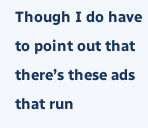Though I do have to point out that there’s these ads that run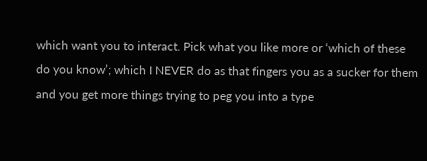which want you to interact. Pick what you like more or ‘which of these do you know’; which I NEVER do as that fingers you as a sucker for them and you get more things trying to peg you into a type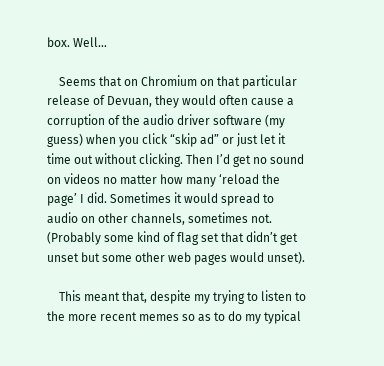box. Well…

    Seems that on Chromium on that particular release of Devuan, they would often cause a corruption of the audio driver software (my guess) when you click “skip ad” or just let it time out without clicking. Then I’d get no sound on videos no matter how many ‘reload the page’ I did. Sometimes it would spread to audio on other channels, sometimes not. (Probably some kind of flag set that didn’t get unset but some other web pages would unset).

    This meant that, despite my trying to listen to the more recent memes so as to do my typical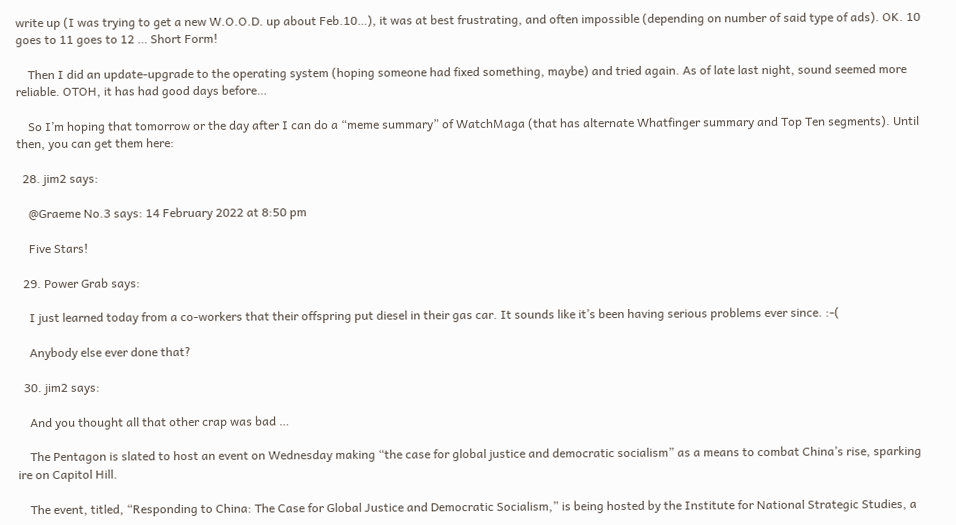write up (I was trying to get a new W.O.O.D. up about Feb.10…), it was at best frustrating, and often impossible (depending on number of said type of ads). OK. 10 goes to 11 goes to 12 … Short Form!

    Then I did an update-upgrade to the operating system (hoping someone had fixed something, maybe) and tried again. As of late last night, sound seemed more reliable. OTOH, it has had good days before…

    So I’m hoping that tomorrow or the day after I can do a “meme summary” of WatchMaga (that has alternate Whatfinger summary and Top Ten segments). Until then, you can get them here:

  28. jim2 says:

    @Graeme No.3 says: 14 February 2022 at 8:50 pm

    Five Stars!

  29. Power Grab says:

    I just learned today from a co-workers that their offspring put diesel in their gas car. It sounds like it’s been having serious problems ever since. :-(

    Anybody else ever done that?

  30. jim2 says:

    And you thought all that other crap was bad …

    The Pentagon is slated to host an event on Wednesday making “the case for global justice and democratic socialism” as a means to combat China’s rise, sparking ire on Capitol Hill.

    The event, titled, “Responding to China: The Case for Global Justice and Democratic Socialism,” is being hosted by the Institute for National Strategic Studies, a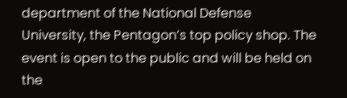department of the National Defense University, the Pentagon’s top policy shop. The event is open to the public and will be held on the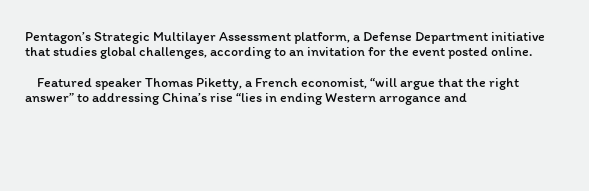Pentagon’s Strategic Multilayer Assessment platform, a Defense Department initiative that studies global challenges, according to an invitation for the event posted online.

    Featured speaker Thomas Piketty, a French economist, “will argue that the right answer” to addressing China’s rise “lies in ending Western arrogance and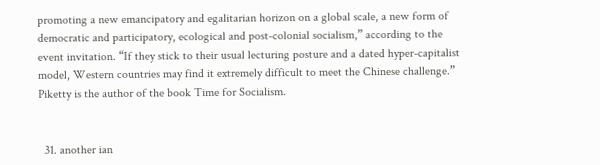promoting a new emancipatory and egalitarian horizon on a global scale, a new form of democratic and participatory, ecological and post-colonial socialism,” according to the event invitation. “If they stick to their usual lecturing posture and a dated hyper-capitalist model, Western countries may find it extremely difficult to meet the Chinese challenge.” Piketty is the author of the book Time for Socialism.


  31. another ian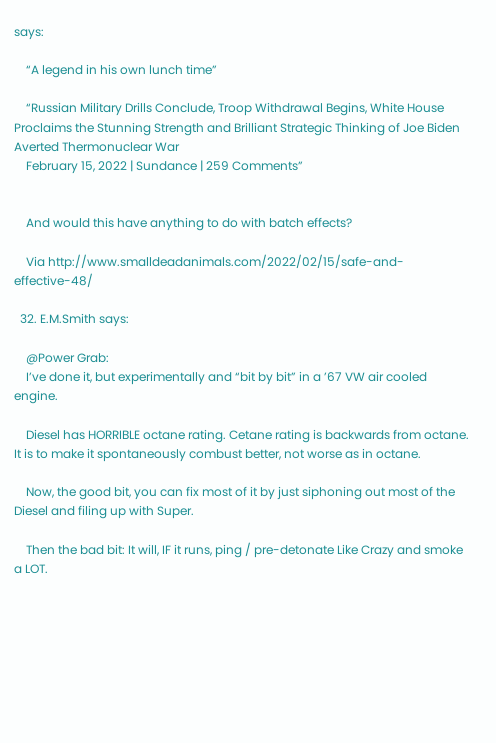says:

    “A legend in his own lunch time”

    “Russian Military Drills Conclude, Troop Withdrawal Begins, White House Proclaims the Stunning Strength and Brilliant Strategic Thinking of Joe Biden Averted Thermonuclear War
    February 15, 2022 | Sundance | 259 Comments”


    And would this have anything to do with batch effects?

    Via http://www.smalldeadanimals.com/2022/02/15/safe-and-effective-48/

  32. E.M.Smith says:

    @Power Grab:
    I’ve done it, but experimentally and “bit by bit” in a ’67 VW air cooled engine.

    Diesel has HORRIBLE octane rating. Cetane rating is backwards from octane. It is to make it spontaneously combust better, not worse as in octane.

    Now, the good bit, you can fix most of it by just siphoning out most of the Diesel and filing up with Super.

    Then the bad bit: It will, IF it runs, ping / pre-detonate Like Crazy and smoke a LOT.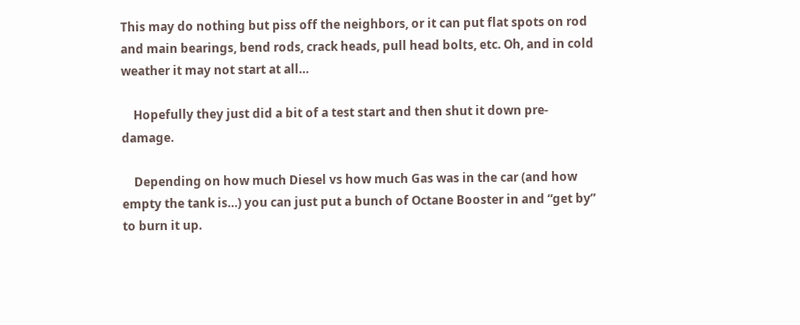This may do nothing but piss off the neighbors, or it can put flat spots on rod and main bearings, bend rods, crack heads, pull head bolts, etc. Oh, and in cold weather it may not start at all…

    Hopefully they just did a bit of a test start and then shut it down pre-damage.

    Depending on how much Diesel vs how much Gas was in the car (and how empty the tank is…) you can just put a bunch of Octane Booster in and “get by” to burn it up.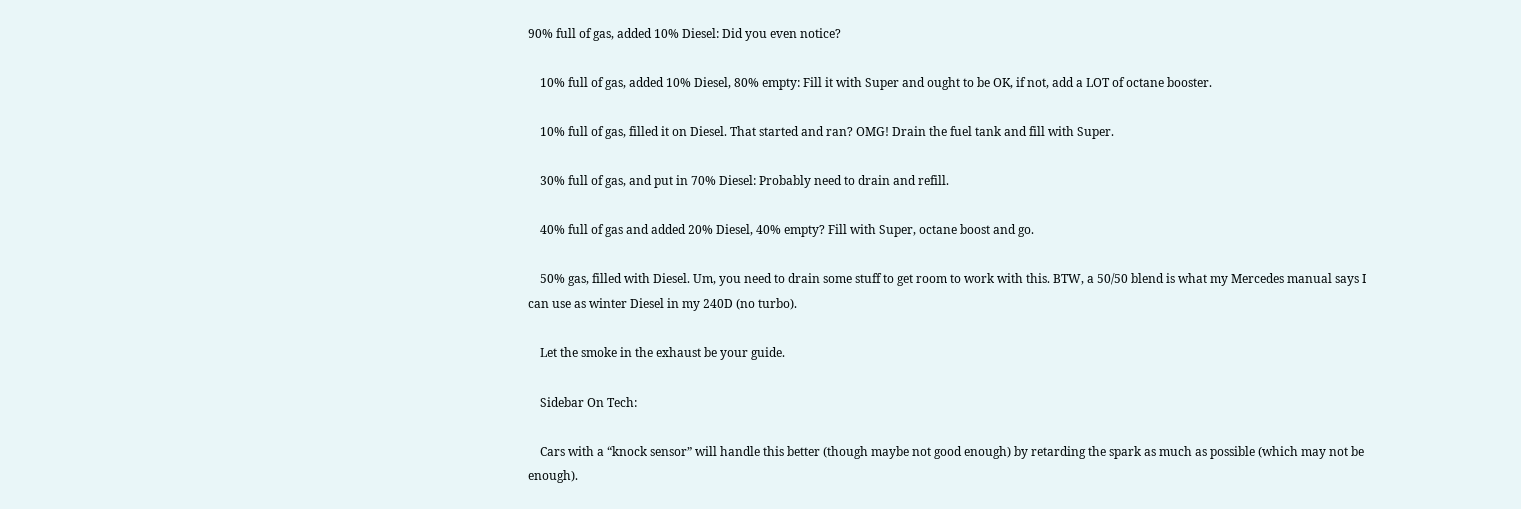90% full of gas, added 10% Diesel: Did you even notice?

    10% full of gas, added 10% Diesel, 80% empty: Fill it with Super and ought to be OK, if not, add a LOT of octane booster.

    10% full of gas, filled it on Diesel. That started and ran? OMG! Drain the fuel tank and fill with Super.

    30% full of gas, and put in 70% Diesel: Probably need to drain and refill.

    40% full of gas and added 20% Diesel, 40% empty? Fill with Super, octane boost and go.

    50% gas, filled with Diesel. Um, you need to drain some stuff to get room to work with this. BTW, a 50/50 blend is what my Mercedes manual says I can use as winter Diesel in my 240D (no turbo).

    Let the smoke in the exhaust be your guide.

    Sidebar On Tech:

    Cars with a “knock sensor” will handle this better (though maybe not good enough) by retarding the spark as much as possible (which may not be enough).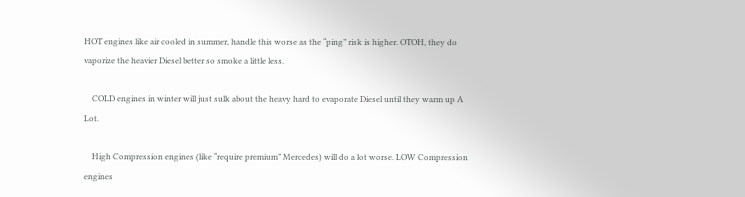HOT engines like air cooled in summer, handle this worse as the “ping” risk is higher. OTOH, they do vaporize the heavier Diesel better so smoke a little less.

    COLD engines in winter will just sulk about the heavy hard to evaporate Diesel until they warm up A Lot.

    High Compression engines (like “require premium” Mercedes) will do a lot worse. LOW Compression engines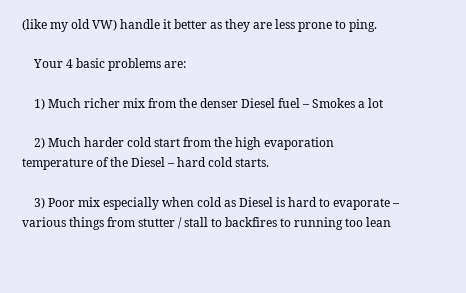(like my old VW) handle it better as they are less prone to ping.

    Your 4 basic problems are:

    1) Much richer mix from the denser Diesel fuel – Smokes a lot

    2) Much harder cold start from the high evaporation temperature of the Diesel – hard cold starts.

    3) Poor mix especially when cold as Diesel is hard to evaporate – various things from stutter / stall to backfires to running too lean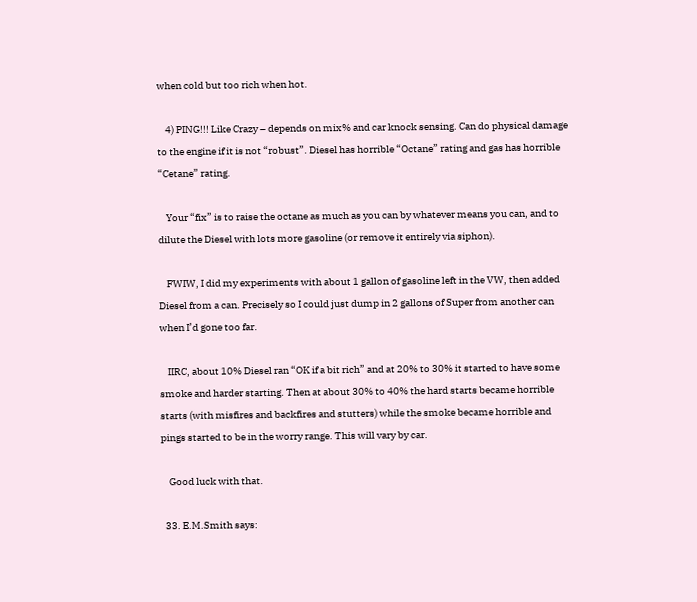when cold but too rich when hot.

    4) PING!!! Like Crazy – depends on mix% and car knock sensing. Can do physical damage to the engine if it is not “robust”. Diesel has horrible “Octane” rating and gas has horrible “Cetane” rating.

    Your “fix” is to raise the octane as much as you can by whatever means you can, and to dilute the Diesel with lots more gasoline (or remove it entirely via siphon).

    FWIW, I did my experiments with about 1 gallon of gasoline left in the VW, then added Diesel from a can. Precisely so I could just dump in 2 gallons of Super from another can when I’d gone too far.

    IIRC, about 10% Diesel ran “OK if a bit rich” and at 20% to 30% it started to have some smoke and harder starting. Then at about 30% to 40% the hard starts became horrible starts (with misfires and backfires and stutters) while the smoke became horrible and pings started to be in the worry range. This will vary by car.

    Good luck with that.

  33. E.M.Smith says: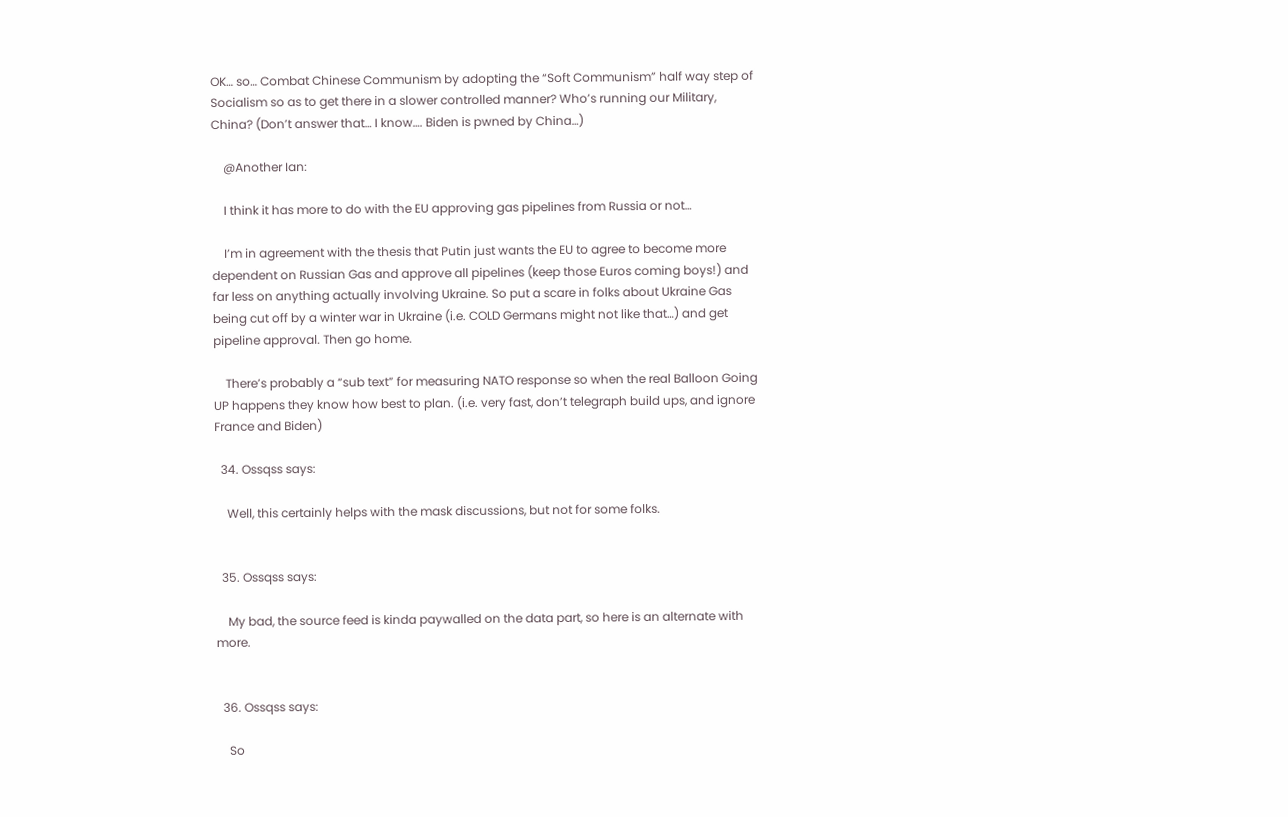OK… so… Combat Chinese Communism by adopting the “Soft Communism” half way step of Socialism so as to get there in a slower controlled manner? Who’s running our Military, China? (Don’t answer that… I know…. Biden is pwned by China…)

    @Another Ian:

    I think it has more to do with the EU approving gas pipelines from Russia or not…

    I’m in agreement with the thesis that Putin just wants the EU to agree to become more dependent on Russian Gas and approve all pipelines (keep those Euros coming boys!) and far less on anything actually involving Ukraine. So put a scare in folks about Ukraine Gas being cut off by a winter war in Ukraine (i.e. COLD Germans might not like that…) and get pipeline approval. Then go home.

    There’s probably a “sub text” for measuring NATO response so when the real Balloon Going UP happens they know how best to plan. (i.e. very fast, don’t telegraph build ups, and ignore France and Biden)

  34. Ossqss says:

    Well, this certainly helps with the mask discussions, but not for some folks.


  35. Ossqss says:

    My bad, the source feed is kinda paywalled on the data part, so here is an alternate with more.


  36. Ossqss says:

    So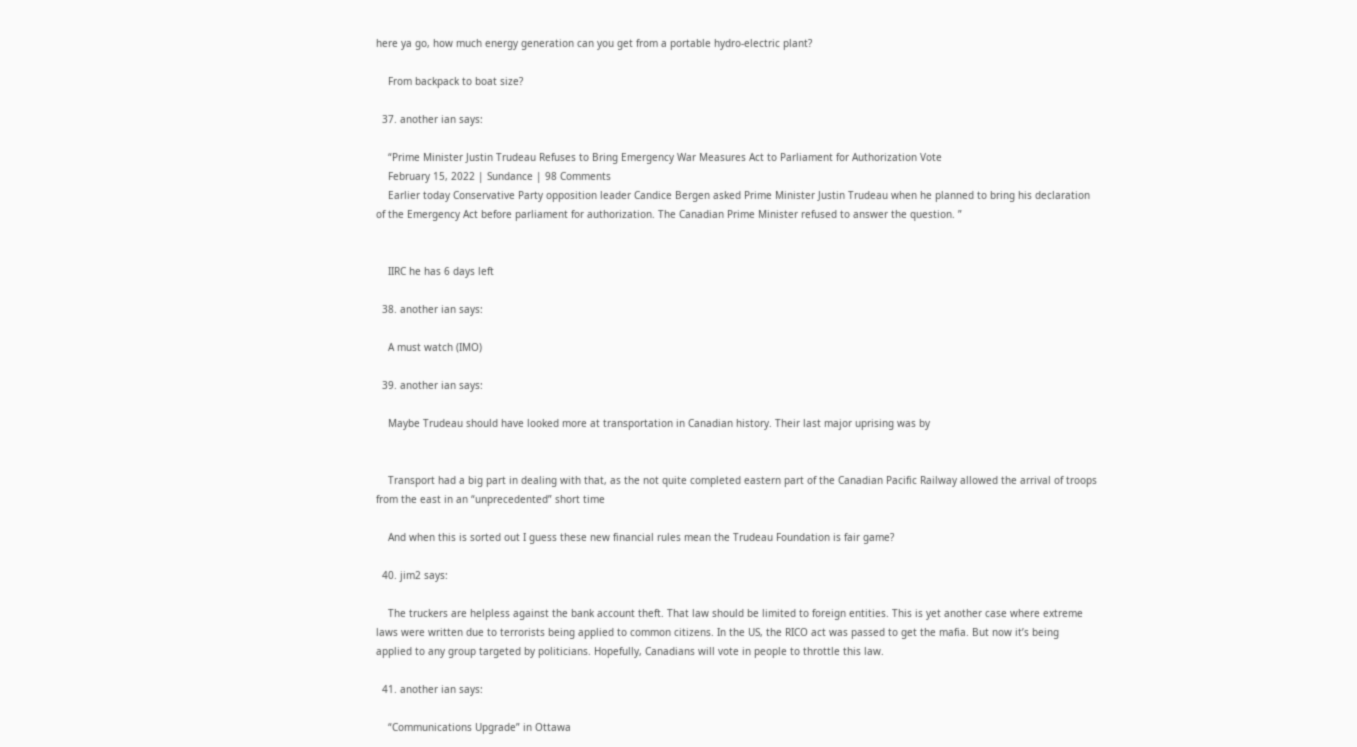here ya go, how much energy generation can you get from a portable hydro-electric plant?

    From backpack to boat size?

  37. another ian says:

    “Prime Minister Justin Trudeau Refuses to Bring Emergency War Measures Act to Parliament for Authorization Vote
    February 15, 2022 | Sundance | 98 Comments
    Earlier today Conservative Party opposition leader Candice Bergen asked Prime Minister Justin Trudeau when he planned to bring his declaration of the Emergency Act before parliament for authorization. The Canadian Prime Minister refused to answer the question. ”


    IIRC he has 6 days left

  38. another ian says:

    A must watch (IMO)

  39. another ian says:

    Maybe Trudeau should have looked more at transportation in Canadian history. Their last major uprising was by


    Transport had a big part in dealing with that, as the not quite completed eastern part of the Canadian Pacific Railway allowed the arrival of troops from the east in an “unprecedented” short time

    And when this is sorted out I guess these new financial rules mean the Trudeau Foundation is fair game?

  40. jim2 says:

    The truckers are helpless against the bank account theft. That law should be limited to foreign entities. This is yet another case where extreme laws were written due to terrorists being applied to common citizens. In the US, the RICO act was passed to get the mafia. But now it’s being applied to any group targeted by politicians. Hopefully, Canadians will vote in people to throttle this law.

  41. another ian says:

    “Communications Upgrade” in Ottawa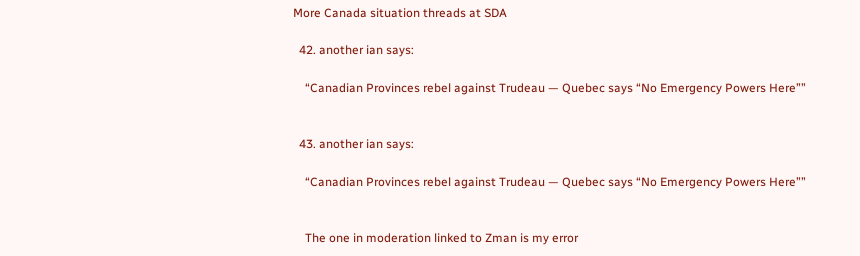More Canada situation threads at SDA

  42. another ian says:

    “Canadian Provinces rebel against Trudeau — Quebec says “No Emergency Powers Here””


  43. another ian says:

    “Canadian Provinces rebel against Trudeau — Quebec says “No Emergency Powers Here””


    The one in moderation linked to Zman is my error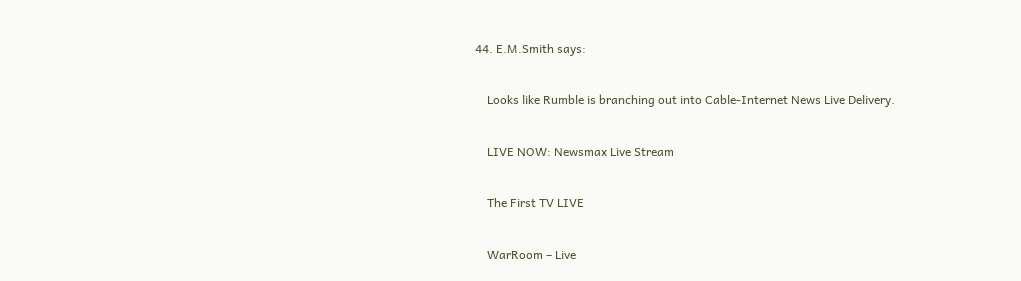44. E.M.Smith says:

    Looks like Rumble is branching out into Cable-Internet News Live Delivery.

    LIVE NOW: Newsmax Live Stream

    The First TV LIVE

    WarRoom – Live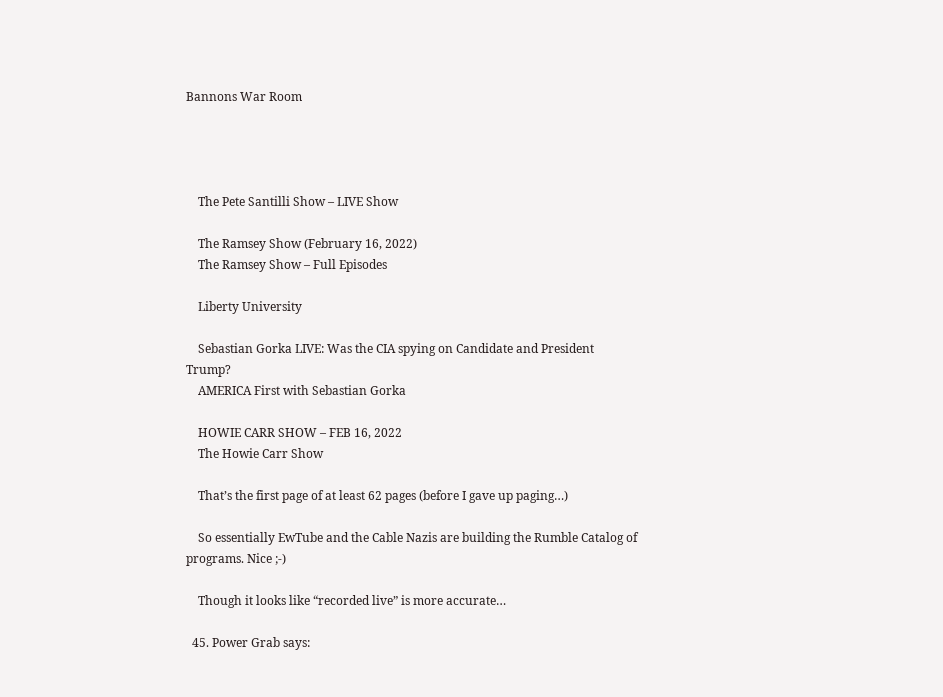Bannons War Room




    The Pete Santilli Show – LIVE Show

    The Ramsey Show (February 16, 2022)
    The Ramsey Show – Full Episodes

    Liberty University

    Sebastian Gorka LIVE: Was the CIA spying on Candidate and President Trump?
    AMERICA First with Sebastian Gorka

    HOWIE CARR SHOW – FEB 16, 2022
    The Howie Carr Show

    That’s the first page of at least 62 pages (before I gave up paging…)

    So essentially EwTube and the Cable Nazis are building the Rumble Catalog of programs. Nice ;-)

    Though it looks like “recorded live” is more accurate…

  45. Power Grab says: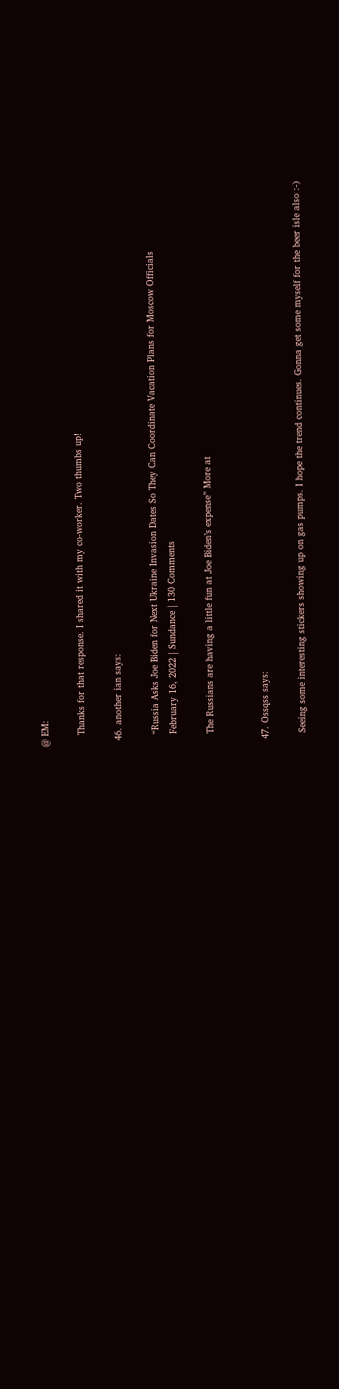@ EM:

    Thanks for that response. I shared it with my co-worker. Two thumbs up!

  46. another ian says:

    “Russia Asks Joe Biden for Next Ukraine Invasion Dates So They Can Coordinate Vacation Plans for Moscow Officials
    February 16, 2022 | Sundance | 130 Comments

    The Russians are having a little fun at Joe Biden’s expense” More at


  47. Ossqss says:

    Seeing some interesting stickers showing up on gas pumps. I hope the trend continues. Gonna get some myself for the beer isle also :-)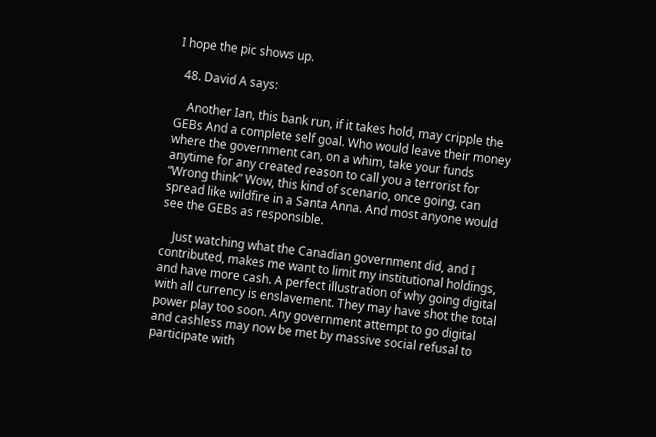I hope the pic shows up.

  48. David A says:

    Another Ian, this bank run, if it takes hold, may cripple the GEBs And a complete self goal. Who would leave their money where the government can, on a whim, take your funds anytime for any created reason to call you a terrorist for “Wrong think” Wow, this kind of scenario, once going, can spread like wildfire in a Santa Anna. And most anyone would see the GEBs as responsible.

    Just watching what the Canadian government did, and I contributed, makes me want to limit my institutional holdings, and have more cash. A perfect illustration of why going digital with all currency is enslavement. They may have shot the total power play too soon. Any government attempt to go digital and cashless may now be met by massive social refusal to participate with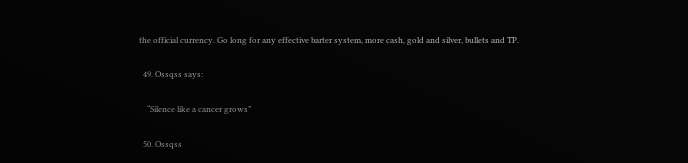the official currency. Go long for any effective barter system, more cash, gold and silver, bullets and TP.

  49. Ossqss says:

    “Silence like a cancer grows”

  50. Ossqss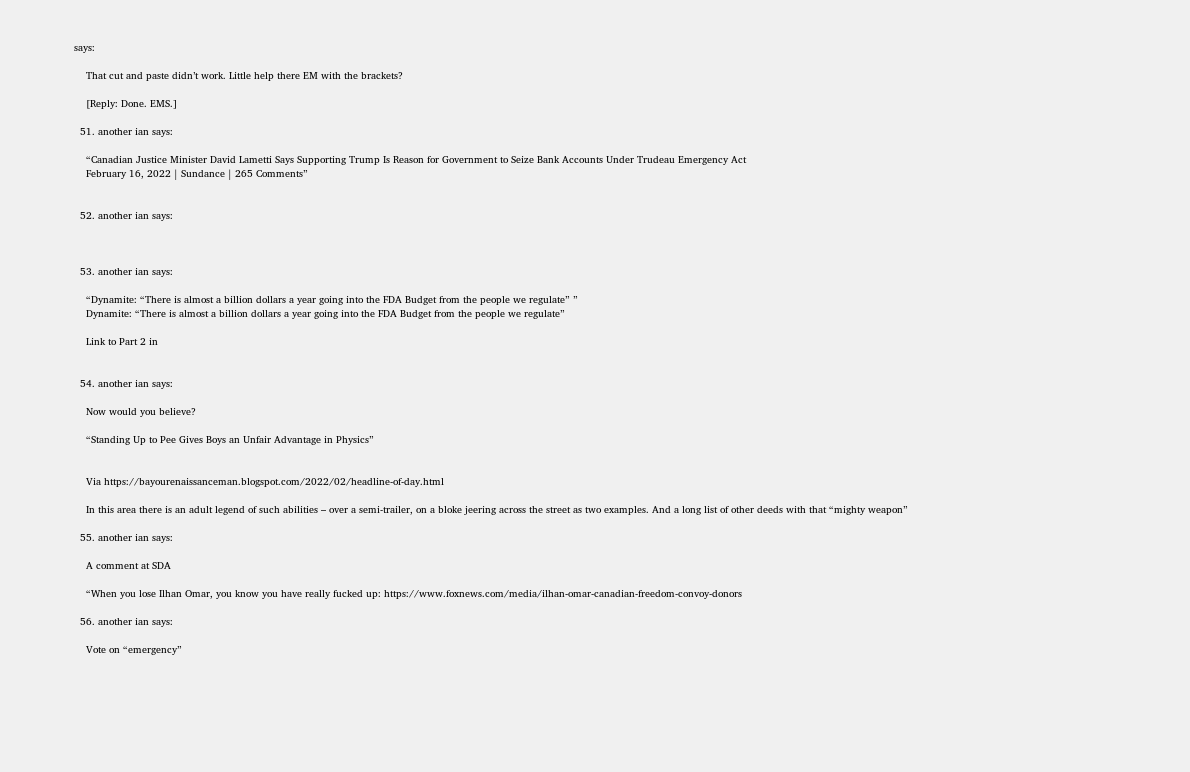says:

    That cut and paste didn’t work. Little help there EM with the brackets?

    [Reply: Done. EMS.]

  51. another ian says:

    “Canadian Justice Minister David Lametti Says Supporting Trump Is Reason for Government to Seize Bank Accounts Under Trudeau Emergency Act
    February 16, 2022 | Sundance | 265 Comments”


  52. another ian says:



  53. another ian says:

    “Dynamite: “There is almost a billion dollars a year going into the FDA Budget from the people we regulate” ”
    Dynamite: “There is almost a billion dollars a year going into the FDA Budget from the people we regulate”

    Link to Part 2 in


  54. another ian says:

    Now would you believe?

    “Standing Up to Pee Gives Boys an Unfair Advantage in Physics”


    Via https://bayourenaissanceman.blogspot.com/2022/02/headline-of-day.html

    In this area there is an adult legend of such abilities – over a semi-trailer, on a bloke jeering across the street as two examples. And a long list of other deeds with that “mighty weapon”

  55. another ian says:

    A comment at SDA

    “When you lose Ilhan Omar, you know you have really fucked up: https://www.foxnews.com/media/ilhan-omar-canadian-freedom-convoy-donors

  56. another ian says:

    Vote on “emergency”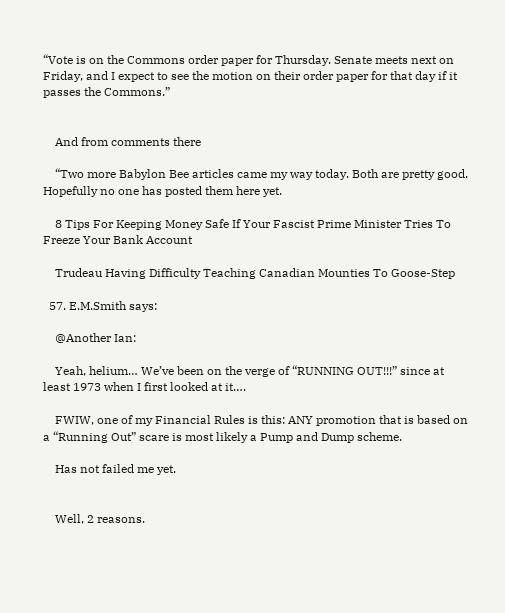“Vote is on the Commons order paper for Thursday. Senate meets next on Friday, and I expect to see the motion on their order paper for that day if it passes the Commons.”


    And from comments there

    “Two more Babylon Bee articles came my way today. Both are pretty good. Hopefully no one has posted them here yet.

    8 Tips For Keeping Money Safe If Your Fascist Prime Minister Tries To Freeze Your Bank Account

    Trudeau Having Difficulty Teaching Canadian Mounties To Goose-Step

  57. E.M.Smith says:

    @Another Ian:

    Yeah, helium… We’ve been on the verge of “RUNNING OUT!!!” since at least 1973 when I first looked at it….

    FWIW, one of my Financial Rules is this: ANY promotion that is based on a “Running Out” scare is most likely a Pump and Dump scheme.

    Has not failed me yet.


    Well, 2 reasons.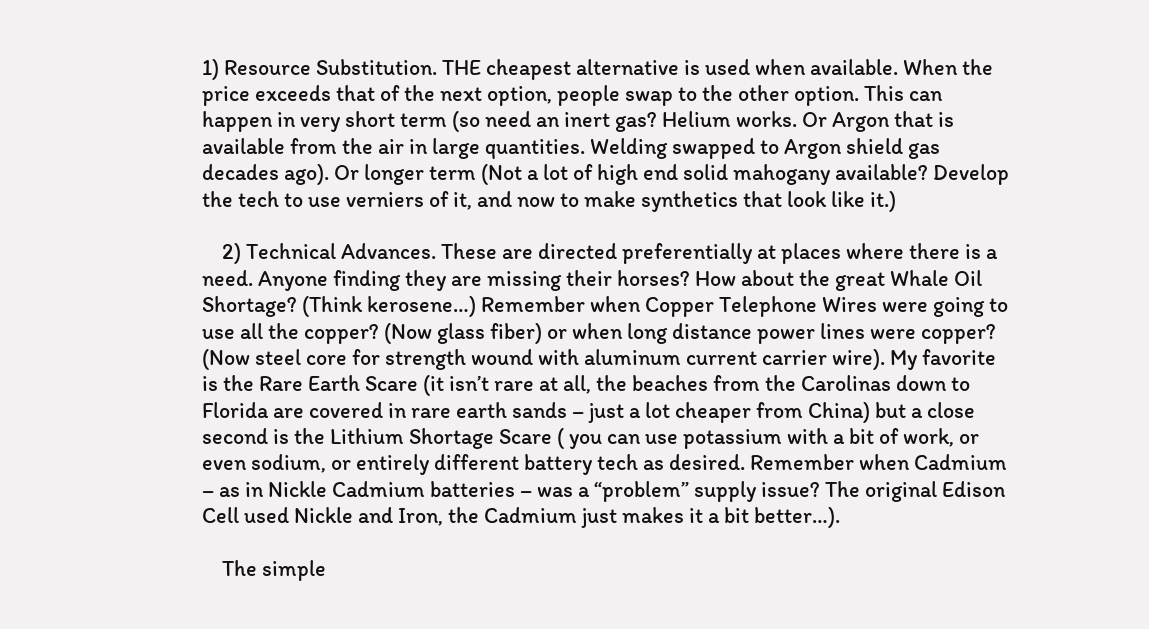1) Resource Substitution. THE cheapest alternative is used when available. When the price exceeds that of the next option, people swap to the other option. This can happen in very short term (so need an inert gas? Helium works. Or Argon that is available from the air in large quantities. Welding swapped to Argon shield gas decades ago). Or longer term (Not a lot of high end solid mahogany available? Develop the tech to use verniers of it, and now to make synthetics that look like it.)

    2) Technical Advances. These are directed preferentially at places where there is a need. Anyone finding they are missing their horses? How about the great Whale Oil Shortage? (Think kerosene…) Remember when Copper Telephone Wires were going to use all the copper? (Now glass fiber) or when long distance power lines were copper? (Now steel core for strength wound with aluminum current carrier wire). My favorite is the Rare Earth Scare (it isn’t rare at all, the beaches from the Carolinas down to Florida are covered in rare earth sands – just a lot cheaper from China) but a close second is the Lithium Shortage Scare ( you can use potassium with a bit of work, or even sodium, or entirely different battery tech as desired. Remember when Cadmium – as in Nickle Cadmium batteries – was a “problem” supply issue? The original Edison Cell used Nickle and Iron, the Cadmium just makes it a bit better…).

    The simple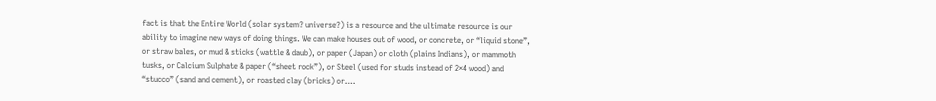fact is that the Entire World (solar system? universe?) is a resource and the ultimate resource is our ability to imagine new ways of doing things. We can make houses out of wood, or concrete, or “liquid stone”, or straw bales, or mud & sticks (wattle & daub), or paper (Japan) or cloth (plains Indians), or mammoth tusks, or Calcium Sulphate & paper (“sheet rock”), or Steel (used for studs instead of 2×4 wood) and “stucco” (sand and cement), or roasted clay (bricks) or….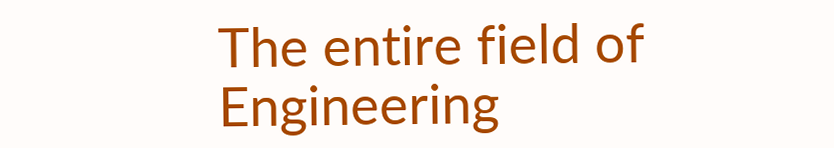The entire field of Engineering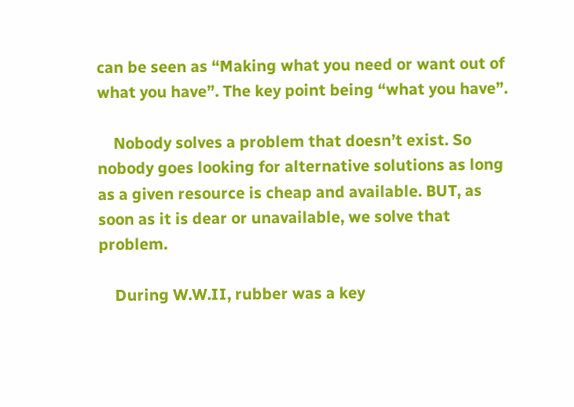can be seen as “Making what you need or want out of what you have”. The key point being “what you have”.

    Nobody solves a problem that doesn’t exist. So nobody goes looking for alternative solutions as long as a given resource is cheap and available. BUT, as soon as it is dear or unavailable, we solve that problem.

    During W.W.II, rubber was a key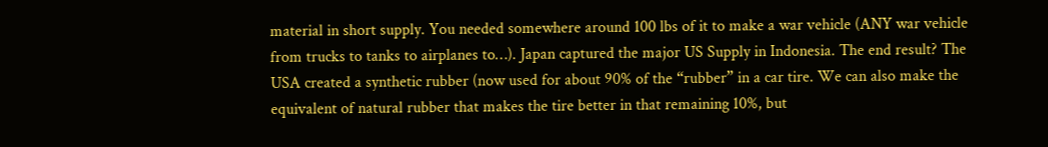material in short supply. You needed somewhere around 100 lbs of it to make a war vehicle (ANY war vehicle from trucks to tanks to airplanes to…). Japan captured the major US Supply in Indonesia. The end result? The USA created a synthetic rubber (now used for about 90% of the “rubber” in a car tire. We can also make the equivalent of natural rubber that makes the tire better in that remaining 10%, but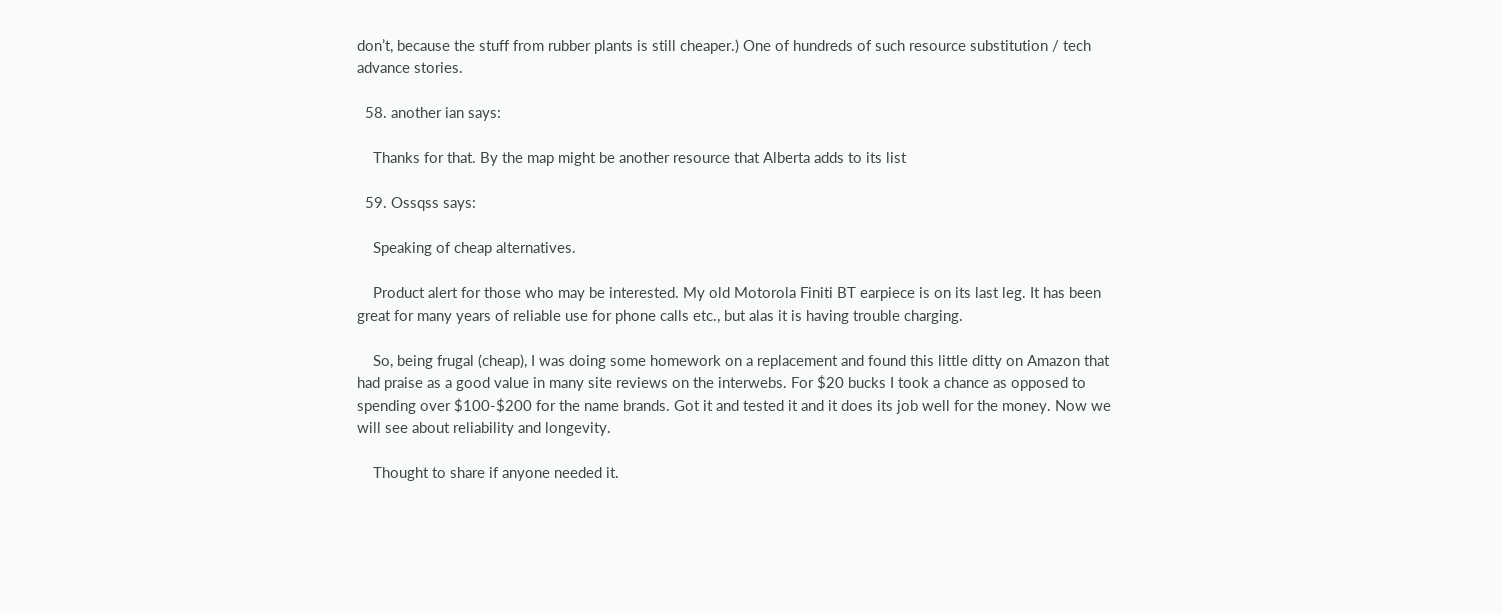don’t, because the stuff from rubber plants is still cheaper.) One of hundreds of such resource substitution / tech advance stories.

  58. another ian says:

    Thanks for that. By the map might be another resource that Alberta adds to its list

  59. Ossqss says:

    Speaking of cheap alternatives.

    Product alert for those who may be interested. My old Motorola Finiti BT earpiece is on its last leg. It has been great for many years of reliable use for phone calls etc., but alas it is having trouble charging.

    So, being frugal (cheap), I was doing some homework on a replacement and found this little ditty on Amazon that had praise as a good value in many site reviews on the interwebs. For $20 bucks I took a chance as opposed to spending over $100-$200 for the name brands. Got it and tested it and it does its job well for the money. Now we will see about reliability and longevity.

    Thought to share if anyone needed it.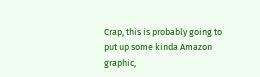Crap, this is probably going to put up some kinda Amazon graphic,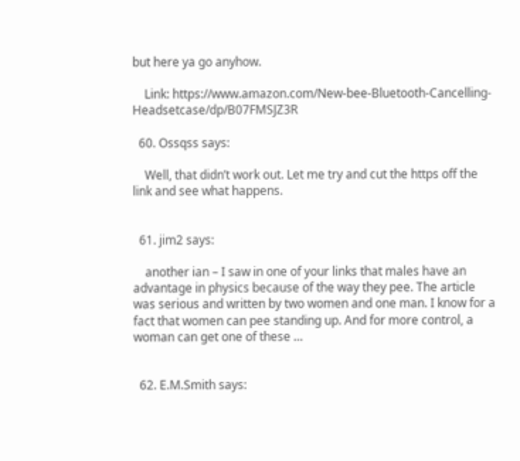but here ya go anyhow.

    Link: https://www.amazon.com/New-bee-Bluetooth-Cancelling-Headsetcase/dp/B07FMSJZ3R

  60. Ossqss says:

    Well, that didn’t work out. Let me try and cut the https off the link and see what happens.


  61. jim2 says:

    another ian – I saw in one of your links that males have an advantage in physics because of the way they pee. The article was serious and written by two women and one man. I know for a fact that women can pee standing up. And for more control, a woman can get one of these …


  62. E.M.Smith says: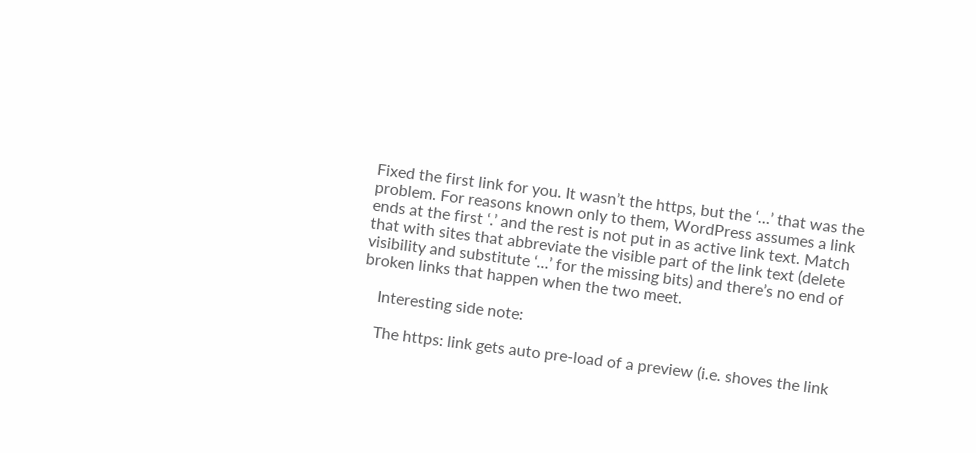Fixed the first link for you. It wasn’t the https, but the ‘…’ that was the problem. For reasons known only to them, WordPress assumes a link ends at the first ‘.’ and the rest is not put in as active link text. Match that with sites that abbreviate the visible part of the link text (delete visibility and substitute ‘…’ for the missing bits) and there’s no end of broken links that happen when the two meet.

    Interesting side note:

    The https: link gets auto pre-load of a preview (i.e. shoves the link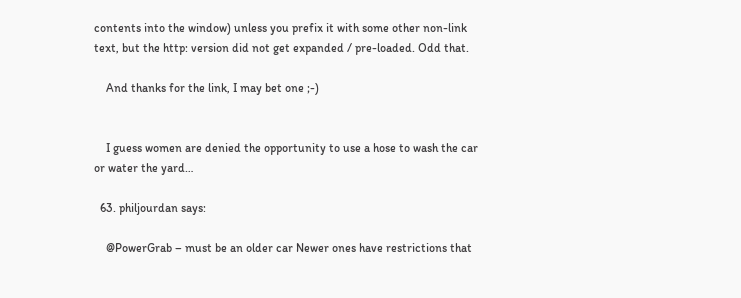contents into the window) unless you prefix it with some other non-link text, but the http: version did not get expanded / pre-loaded. Odd that.

    And thanks for the link, I may bet one ;-)


    I guess women are denied the opportunity to use a hose to wash the car or water the yard…

  63. philjourdan says:

    @PowerGrab – must be an older car Newer ones have restrictions that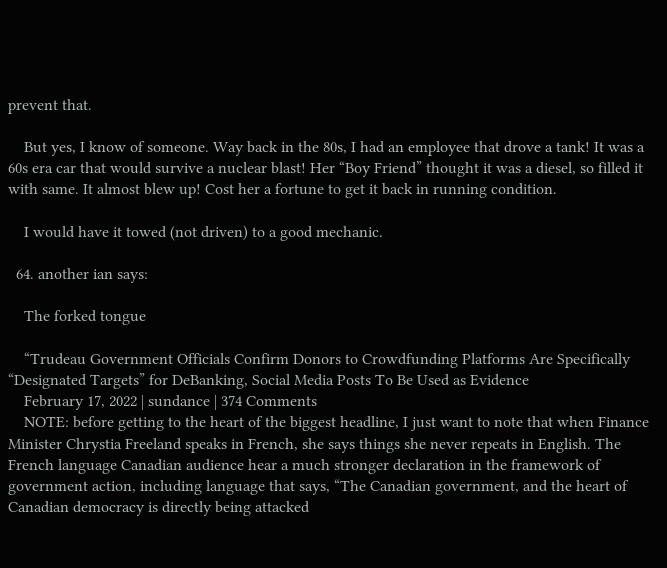prevent that.

    But yes, I know of someone. Way back in the 80s, I had an employee that drove a tank! It was a 60s era car that would survive a nuclear blast! Her “Boy Friend” thought it was a diesel, so filled it with same. It almost blew up! Cost her a fortune to get it back in running condition.

    I would have it towed (not driven) to a good mechanic.

  64. another ian says:

    The forked tongue

    “Trudeau Government Officials Confirm Donors to Crowdfunding Platforms Are Specifically “Designated Targets” for DeBanking, Social Media Posts To Be Used as Evidence
    February 17, 2022 | sundance | 374 Comments
    NOTE: before getting to the heart of the biggest headline, I just want to note that when Finance Minister Chrystia Freeland speaks in French, she says things she never repeats in English. The French language Canadian audience hear a much stronger declaration in the framework of government action, including language that says, “The Canadian government, and the heart of Canadian democracy is directly being attacked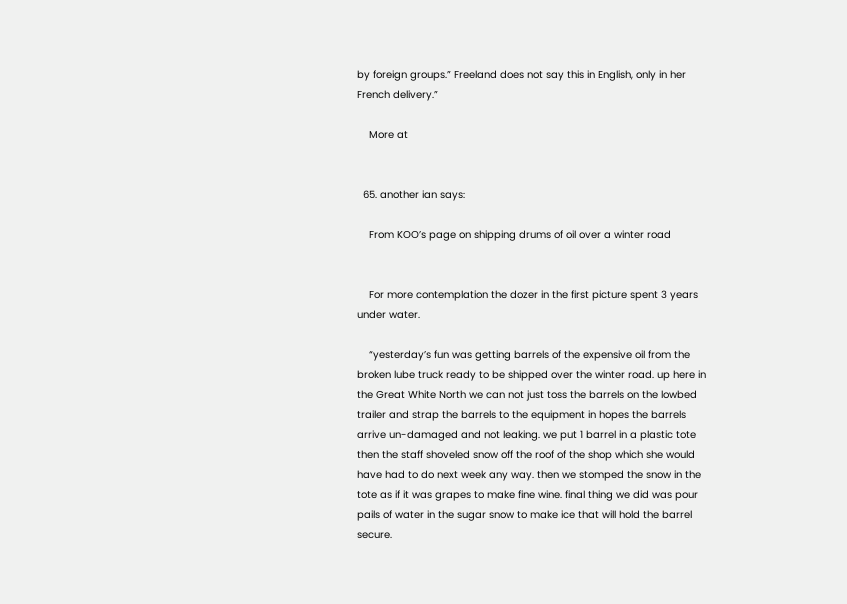by foreign groups.” Freeland does not say this in English, only in her French delivery.”

    More at


  65. another ian says:

    From KOO’s page on shipping drums of oil over a winter road


    For more contemplation the dozer in the first picture spent 3 years under water.

    “yesterday’s fun was getting barrels of the expensive oil from the broken lube truck ready to be shipped over the winter road. up here in the Great White North we can not just toss the barrels on the lowbed trailer and strap the barrels to the equipment in hopes the barrels arrive un-damaged and not leaking. we put 1 barrel in a plastic tote then the staff shoveled snow off the roof of the shop which she would have had to do next week any way. then we stomped the snow in the tote as if it was grapes to make fine wine. final thing we did was pour pails of water in the sugar snow to make ice that will hold the barrel secure.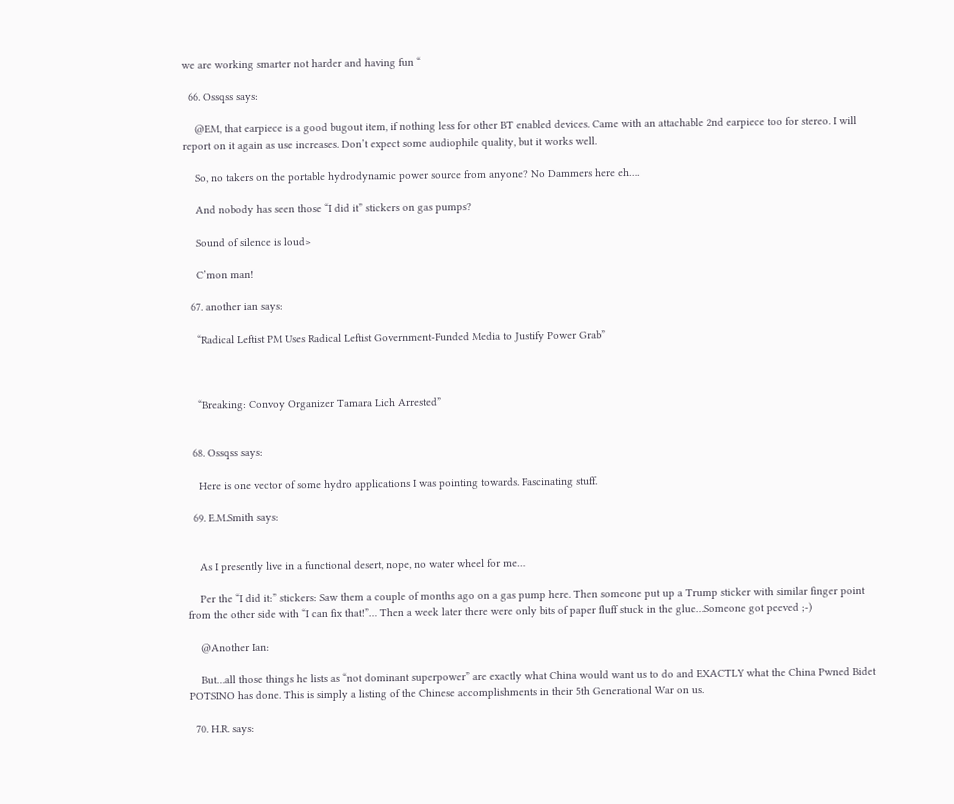we are working smarter not harder and having fun “

  66. Ossqss says:

    @EM, that earpiece is a good bugout item, if nothing less for other BT enabled devices. Came with an attachable 2nd earpiece too for stereo. I will report on it again as use increases. Don’t expect some audiophile quality, but it works well.

    So, no takers on the portable hydrodynamic power source from anyone? No Dammers here eh….

    And nobody has seen those “I did it” stickers on gas pumps?

    Sound of silence is loud>

    C’mon man!

  67. another ian says:

    “Radical Leftist PM Uses Radical Leftist Government-Funded Media to Justify Power Grab”



    “Breaking: Convoy Organizer Tamara Lich Arrested”


  68. Ossqss says:

    Here is one vector of some hydro applications I was pointing towards. Fascinating stuff.

  69. E.M.Smith says:


    As I presently live in a functional desert, nope, no water wheel for me…

    Per the “I did it:” stickers: Saw them a couple of months ago on a gas pump here. Then someone put up a Trump sticker with similar finger point from the other side with “I can fix that!”… Then a week later there were only bits of paper fluff stuck in the glue…Someone got peeved ;-)

    @Another Ian:

    But…all those things he lists as “not dominant superpower” are exactly what China would want us to do and EXACTLY what the China Pwned Bidet POTSINO has done. This is simply a listing of the Chinese accomplishments in their 5th Generational War on us.

  70. H.R. says: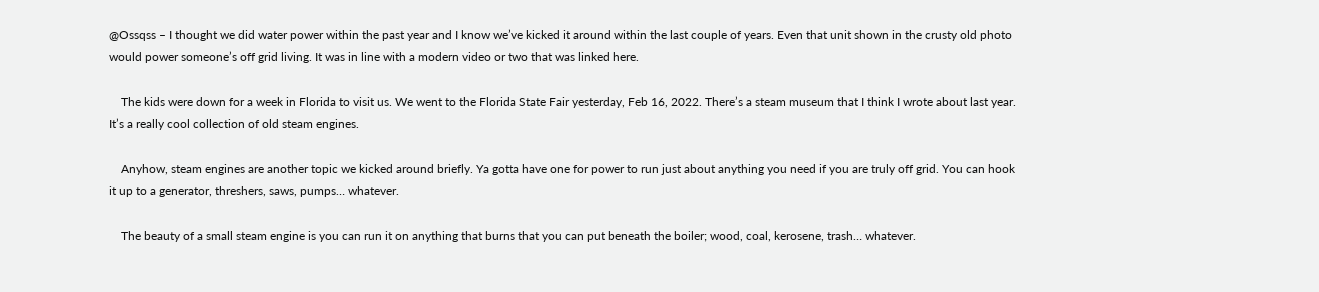@Ossqss – I thought we did water power within the past year and I know we’ve kicked it around within the last couple of years. Even that unit shown in the crusty old photo would power someone’s off grid living. It was in line with a modern video or two that was linked here.

    The kids were down for a week in Florida to visit us. We went to the Florida State Fair yesterday, Feb 16, 2022. There’s a steam museum that I think I wrote about last year. It’s a really cool collection of old steam engines.

    Anyhow, steam engines are another topic we kicked around briefly. Ya gotta have one for power to run just about anything you need if you are truly off grid. You can hook it up to a generator, threshers, saws, pumps… whatever.

    The beauty of a small steam engine is you can run it on anything that burns that you can put beneath the boiler; wood, coal, kerosene, trash… whatever.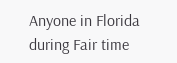Anyone in Florida during Fair time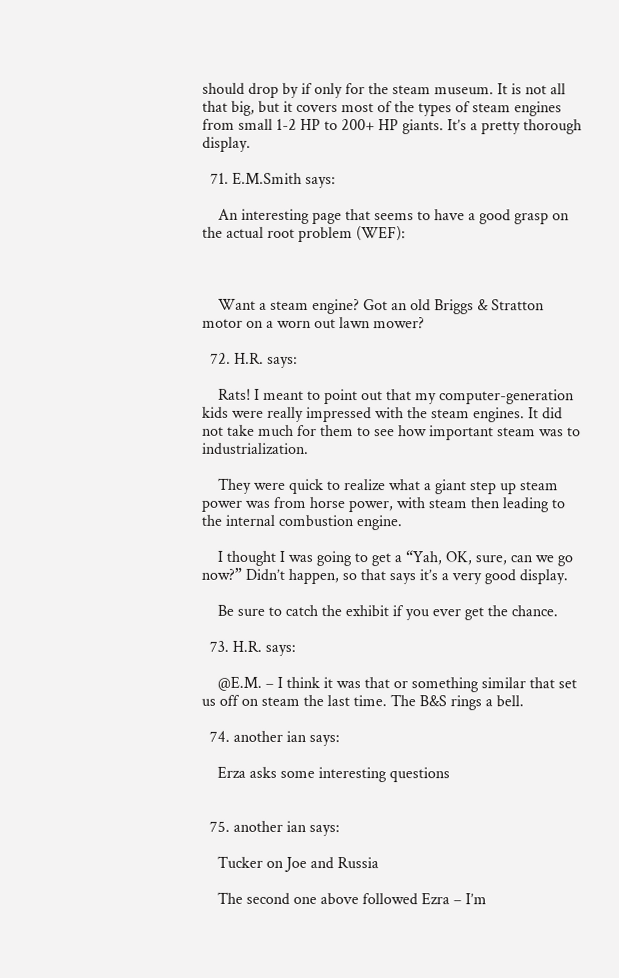should drop by if only for the steam museum. It is not all that big, but it covers most of the types of steam engines from small 1-2 HP to 200+ HP giants. It’s a pretty thorough display.

  71. E.M.Smith says:

    An interesting page that seems to have a good grasp on the actual root problem (WEF):



    Want a steam engine? Got an old Briggs & Stratton motor on a worn out lawn mower?

  72. H.R. says:

    Rats! I meant to point out that my computer-generation kids were really impressed with the steam engines. It did not take much for them to see how important steam was to industrialization.

    They were quick to realize what a giant step up steam power was from horse power, with steam then leading to the internal combustion engine.

    I thought I was going to get a “Yah, OK, sure, can we go now?” Didn’t happen, so that says it’s a very good display.

    Be sure to catch the exhibit if you ever get the chance.

  73. H.R. says:

    @E.M. – I think it was that or something similar that set us off on steam the last time. The B&S rings a bell.

  74. another ian says:

    Erza asks some interesting questions


  75. another ian says:

    Tucker on Joe and Russia

    The second one above followed Ezra – I’m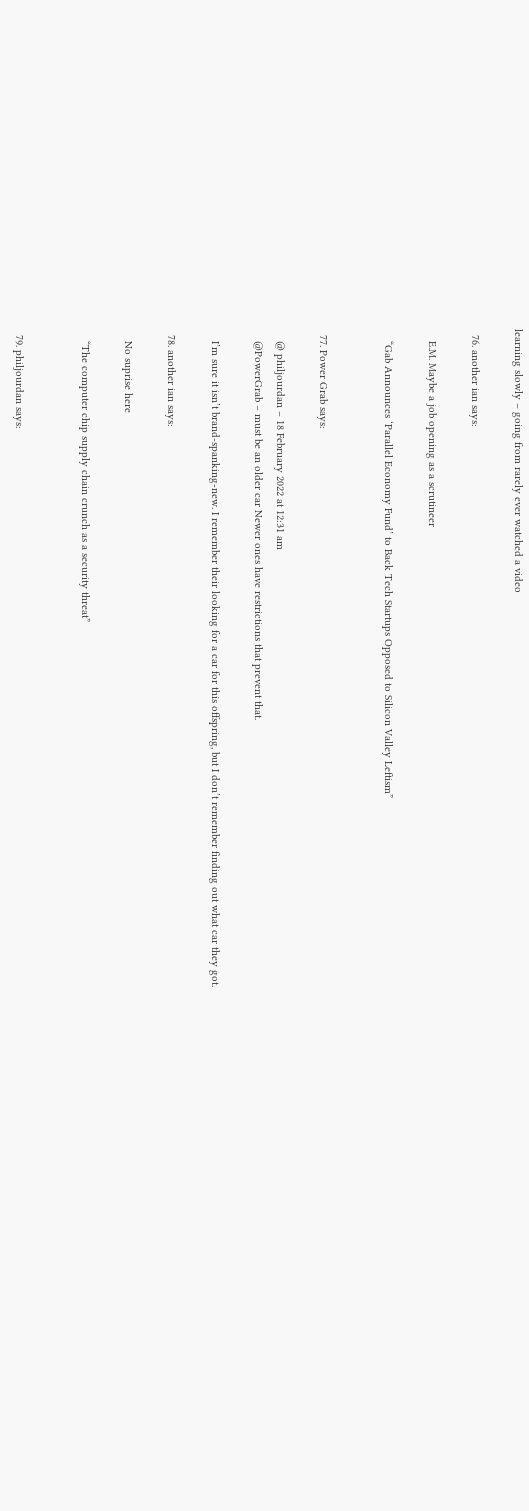learning slowly – going from rarely ever watched a video

  76. another ian says:

    E.M. Maybe a job opening as a scrutineer

    “Gab Announces ‘Parallel Economy Fund’ to Back Tech Startups Opposed to Silicon Valley Leftism”


  77. Power Grab says:

    @ philjourdan – 18 February 2022 at 12:31 am
    @PowerGrab – must be an older car Newer ones have restrictions that prevent that.

    I’m sure it isn’t brand-spanking-new. I remember their looking for a car for this offspring, but I don’t remember finding out what car they got.

  78. another ian says:

    No suprise here

    “The computer chip supply chain crunch as a security threat”


  79. philjourdan says: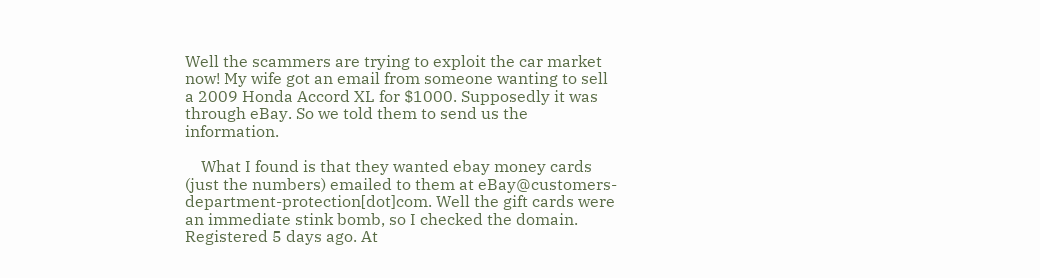Well the scammers are trying to exploit the car market now! My wife got an email from someone wanting to sell a 2009 Honda Accord XL for $1000. Supposedly it was through eBay. So we told them to send us the information.

    What I found is that they wanted ebay money cards (just the numbers) emailed to them at eBay@customers-department-protection[dot]com. Well the gift cards were an immediate stink bomb, so I checked the domain. Registered 5 days ago. At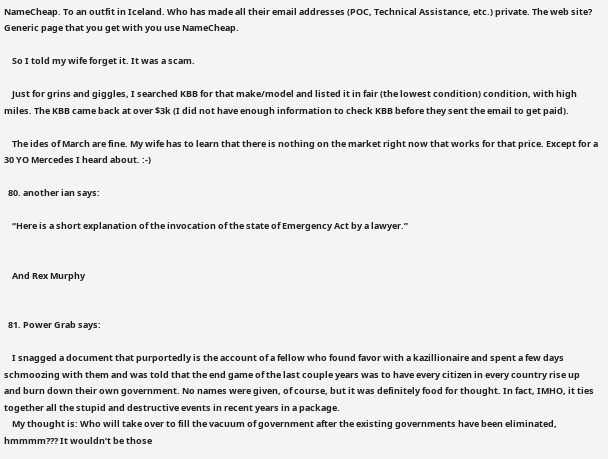NameCheap. To an outfit in Iceland. Who has made all their email addresses (POC, Technical Assistance, etc.) private. The web site? Generic page that you get with you use NameCheap.

    So I told my wife forget it. It was a scam.

    Just for grins and giggles, I searched KBB for that make/model and listed it in fair (the lowest condition) condition, with high miles. The KBB came back at over $3k (I did not have enough information to check KBB before they sent the email to get paid).

    The ides of March are fine. My wife has to learn that there is nothing on the market right now that works for that price. Except for a 30 YO Mercedes I heard about. :-)

  80. another ian says:

    “Here is a short explanation of the invocation of the state of Emergency Act by a lawyer.”


    And Rex Murphy


  81. Power Grab says:

    I snagged a document that purportedly is the account of a fellow who found favor with a kazillionaire and spent a few days schmoozing with them and was told that the end game of the last couple years was to have every citizen in every country rise up and burn down their own government. No names were given, of course, but it was definitely food for thought. In fact, IMHO, it ties together all the stupid and destructive events in recent years in a package.
    My thought is: Who will take over to fill the vacuum of government after the existing governments have been eliminated, hmmmm??? It wouldn’t be those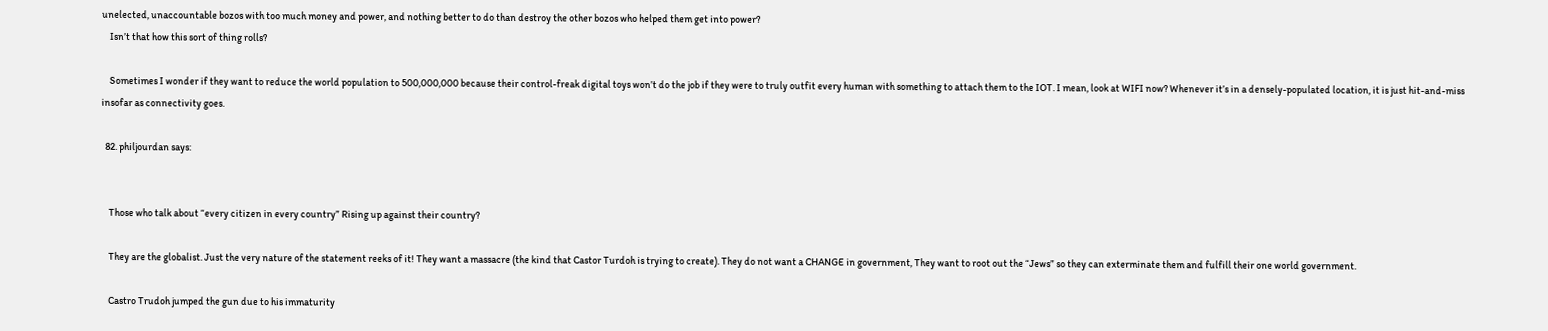unelected, unaccountable bozos with too much money and power, and nothing better to do than destroy the other bozos who helped them get into power?
    Isn’t that how this sort of thing rolls?

    Sometimes I wonder if they want to reduce the world population to 500,000,000 because their control-freak digital toys won’t do the job if they were to truly outfit every human with something to attach them to the IOT. I mean, look at WIFI now? Whenever it’s in a densely-populated location, it is just hit-and-miss insofar as connectivity goes.

  82. philjourdan says:


    Those who talk about “every citizen in every country” Rising up against their country?

    They are the globalist. Just the very nature of the statement reeks of it! They want a massacre (the kind that Castor Turdoh is trying to create). They do not want a CHANGE in government, They want to root out the “Jews” so they can exterminate them and fulfill their one world government.

    Castro Trudoh jumped the gun due to his immaturity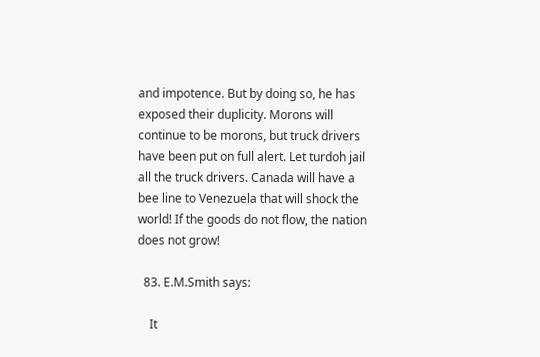and impotence. But by doing so, he has exposed their duplicity. Morons will continue to be morons, but truck drivers have been put on full alert. Let turdoh jail all the truck drivers. Canada will have a bee line to Venezuela that will shock the world! If the goods do not flow, the nation does not grow!

  83. E.M.Smith says:

    It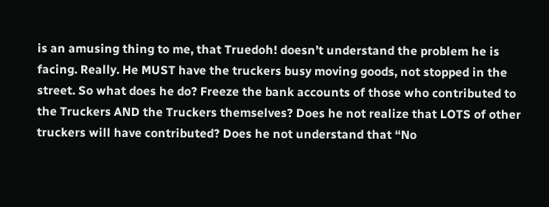is an amusing thing to me, that Truedoh! doesn’t understand the problem he is facing. Really. He MUST have the truckers busy moving goods, not stopped in the street. So what does he do? Freeze the bank accounts of those who contributed to the Truckers AND the Truckers themselves? Does he not realize that LOTS of other truckers will have contributed? Does he not understand that “No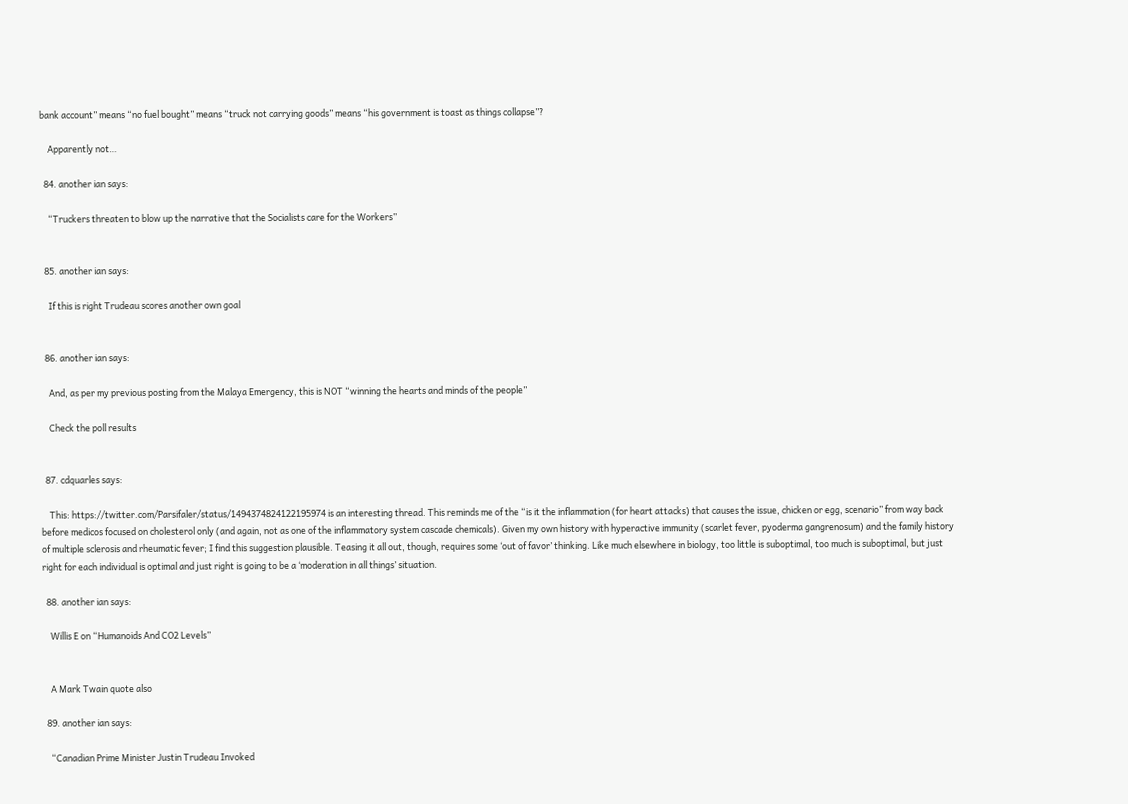bank account” means “no fuel bought” means “truck not carrying goods” means “his government is toast as things collapse”?

    Apparently not…

  84. another ian says:

    “Truckers threaten to blow up the narrative that the Socialists care for the Workers”


  85. another ian says:

    If this is right Trudeau scores another own goal


  86. another ian says:

    And, as per my previous posting from the Malaya Emergency, this is NOT “winning the hearts and minds of the people”

    Check the poll results


  87. cdquarles says:

    This: https://twitter.com/Parsifaler/status/1494374824122195974 is an interesting thread. This reminds me of the “is it the inflammation (for heart attacks) that causes the issue, chicken or egg, scenario” from way back before medicos focused on cholesterol only (and again, not as one of the inflammatory system cascade chemicals). Given my own history with hyperactive immunity (scarlet fever, pyoderma gangrenosum) and the family history of multiple sclerosis and rheumatic fever; I find this suggestion plausible. Teasing it all out, though, requires some ‘out of favor’ thinking. Like much elsewhere in biology, too little is suboptimal, too much is suboptimal, but just right for each individual is optimal and just right is going to be a ‘moderation in all things’ situation.

  88. another ian says:

    Willis E on “Humanoids And CO2 Levels”


    A Mark Twain quote also

  89. another ian says:

    “Canadian Prime Minister Justin Trudeau Invoked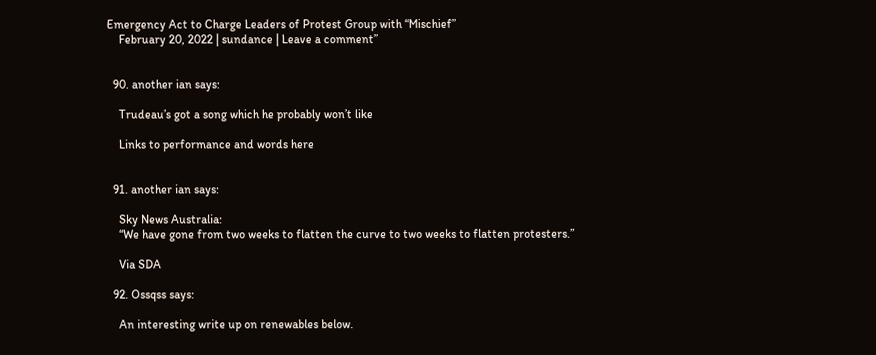Emergency Act to Charge Leaders of Protest Group with “Mischief”
    February 20, 2022 | sundance | Leave a comment”


  90. another ian says:

    Trudeau’s got a song which he probably won’t like

    Links to performance and words here


  91. another ian says:

    Sky News Australia:
    “We have gone from two weeks to flatten the curve to two weeks to flatten protesters.”

    Via SDA

  92. Ossqss says:

    An interesting write up on renewables below.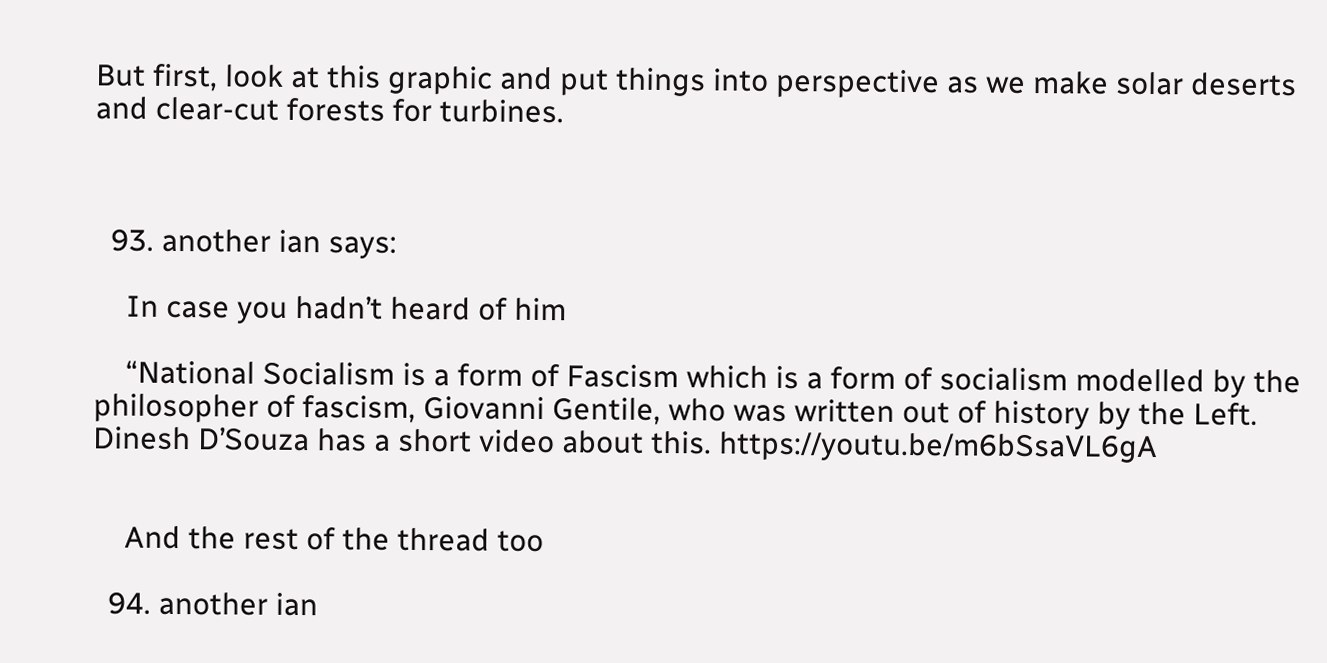But first, look at this graphic and put things into perspective as we make solar deserts and clear-cut forests for turbines.



  93. another ian says:

    In case you hadn’t heard of him

    “National Socialism is a form of Fascism which is a form of socialism modelled by the philosopher of fascism, Giovanni Gentile, who was written out of history by the Left. Dinesh D’Souza has a short video about this. https://youtu.be/m6bSsaVL6gA


    And the rest of the thread too

  94. another ian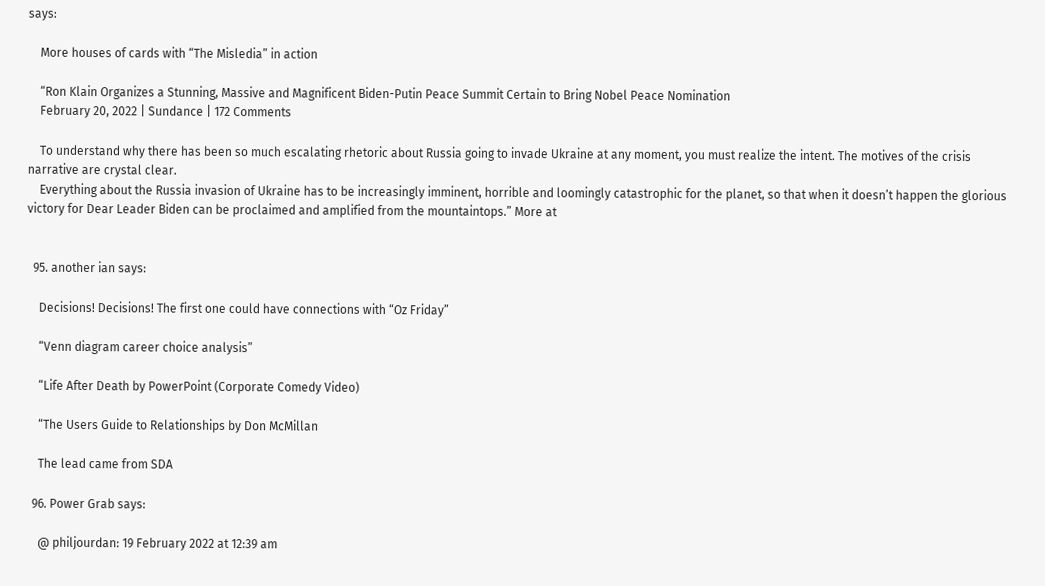says:

    More houses of cards with “The Misledia” in action

    “Ron Klain Organizes a Stunning, Massive and Magnificent Biden-Putin Peace Summit Certain to Bring Nobel Peace Nomination
    February 20, 2022 | Sundance | 172 Comments

    To understand why there has been so much escalating rhetoric about Russia going to invade Ukraine at any moment, you must realize the intent. The motives of the crisis narrative are crystal clear.
    Everything about the Russia invasion of Ukraine has to be increasingly imminent, horrible and loomingly catastrophic for the planet, so that when it doesn’t happen the glorious victory for Dear Leader Biden can be proclaimed and amplified from the mountaintops.” More at


  95. another ian says:

    Decisions! Decisions! The first one could have connections with “Oz Friday”

    “Venn diagram career choice analysis”

    “Life After Death by PowerPoint (Corporate Comedy Video)

    “The Users Guide to Relationships by Don McMillan

    The lead came from SDA

  96. Power Grab says:

    @ philjourdan: 19 February 2022 at 12:39 am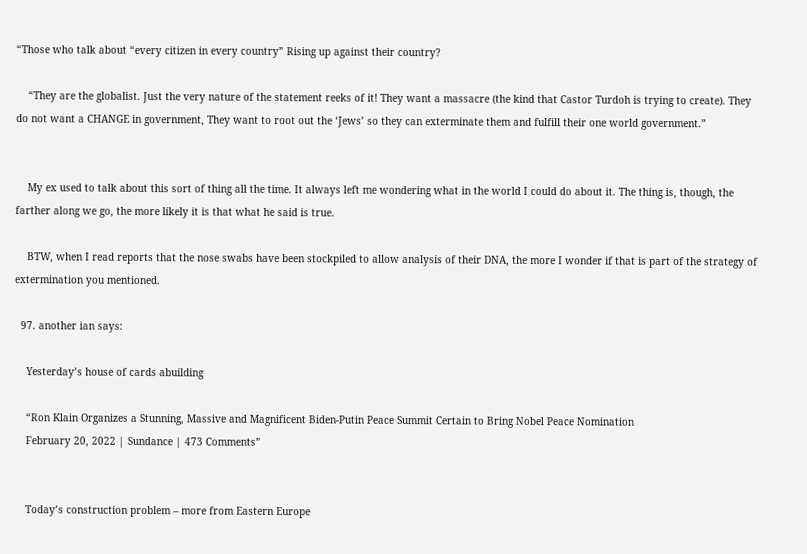“Those who talk about “every citizen in every country” Rising up against their country?

    “They are the globalist. Just the very nature of the statement reeks of it! They want a massacre (the kind that Castor Turdoh is trying to create). They do not want a CHANGE in government, They want to root out the ‘Jews’ so they can exterminate them and fulfill their one world government.”


    My ex used to talk about this sort of thing all the time. It always left me wondering what in the world I could do about it. The thing is, though, the farther along we go, the more likely it is that what he said is true.

    BTW, when I read reports that the nose swabs have been stockpiled to allow analysis of their DNA, the more I wonder if that is part of the strategy of extermination you mentioned.

  97. another ian says:

    Yesterday’s house of cards abuilding

    “Ron Klain Organizes a Stunning, Massive and Magnificent Biden-Putin Peace Summit Certain to Bring Nobel Peace Nomination
    February 20, 2022 | Sundance | 473 Comments”


    Today’s construction problem – more from Eastern Europe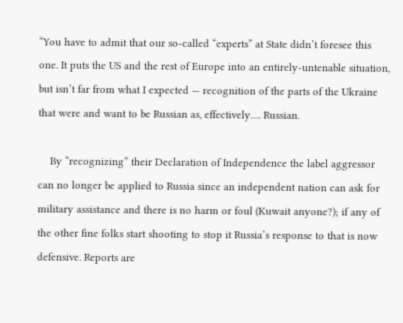“You have to admit that our so-called “experts” at State didn’t foresee this one. It puts the US and the rest of Europe into an entirely-untenable situation, but isn’t far from what I expected — recognition of the parts of the Ukraine that were and want to be Russian as, effectively…. Russian.

    By “recognizing” their Declaration of Independence the label aggressor can no longer be applied to Russia since an independent nation can ask for military assistance and there is no harm or foul (Kuwait anyone?); if any of the other fine folks start shooting to stop it Russia’s response to that is now defensive. Reports are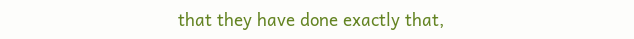that they have done exactly that,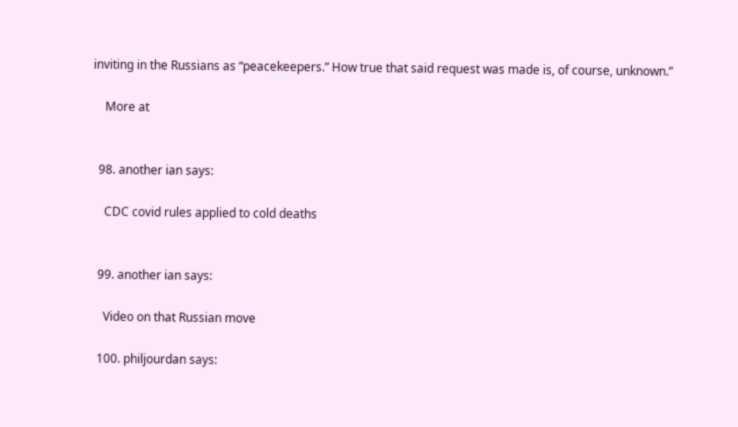inviting in the Russians as “peacekeepers.” How true that said request was made is, of course, unknown.”

    More at


  98. another ian says:

    CDC covid rules applied to cold deaths


  99. another ian says:

    Video on that Russian move

  100. philjourdan says: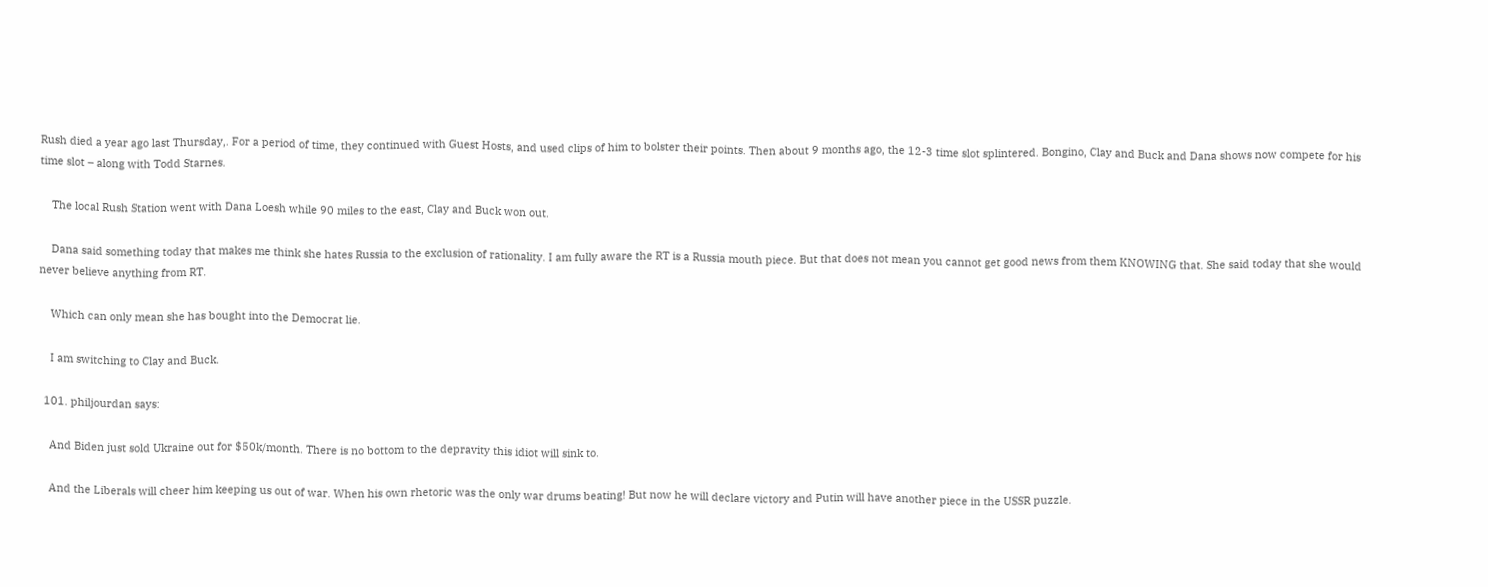Rush died a year ago last Thursday,. For a period of time, they continued with Guest Hosts, and used clips of him to bolster their points. Then about 9 months ago, the 12-3 time slot splintered. Bongino, Clay and Buck and Dana shows now compete for his time slot – along with Todd Starnes.

    The local Rush Station went with Dana Loesh while 90 miles to the east, Clay and Buck won out.

    Dana said something today that makes me think she hates Russia to the exclusion of rationality. I am fully aware the RT is a Russia mouth piece. But that does not mean you cannot get good news from them KNOWING that. She said today that she would never believe anything from RT.

    Which can only mean she has bought into the Democrat lie.

    I am switching to Clay and Buck.

  101. philjourdan says:

    And Biden just sold Ukraine out for $50k/month. There is no bottom to the depravity this idiot will sink to.

    And the Liberals will cheer him keeping us out of war. When his own rhetoric was the only war drums beating! But now he will declare victory and Putin will have another piece in the USSR puzzle.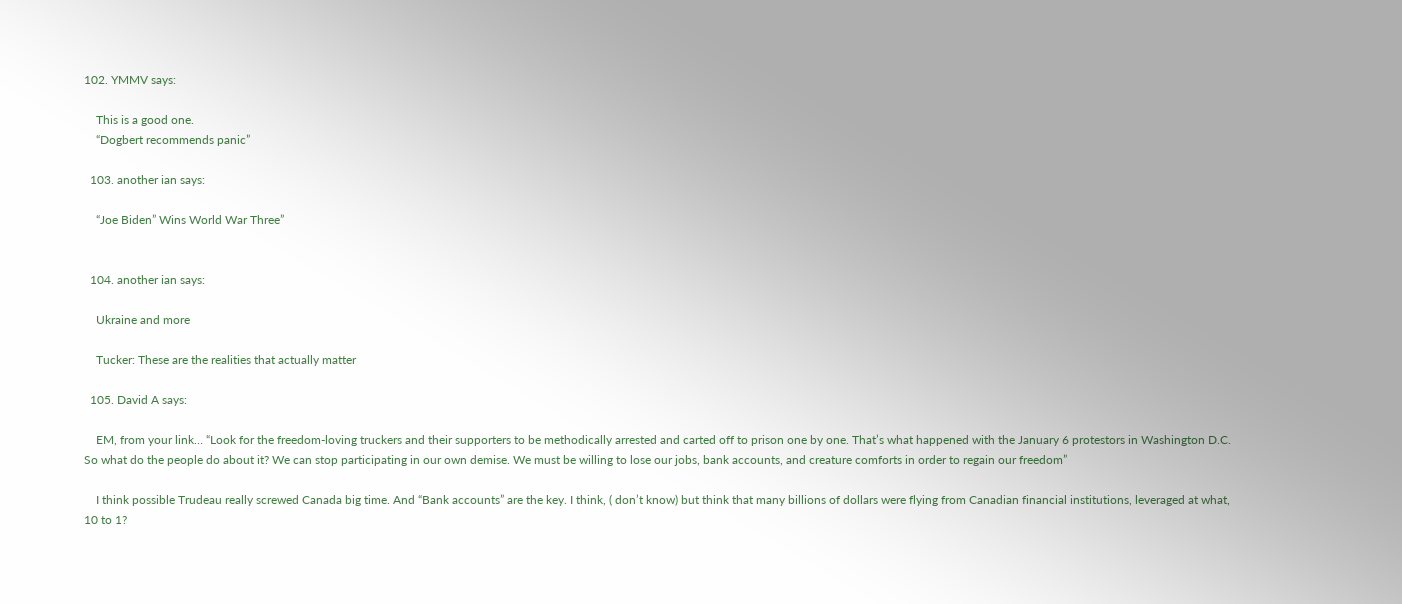102. YMMV says:

    This is a good one.
    “Dogbert recommends panic”

  103. another ian says:

    “Joe Biden” Wins World War Three”


  104. another ian says:

    Ukraine and more

    Tucker: These are the realities that actually matter

  105. David A says:

    EM, from your link… “Look for the freedom-loving truckers and their supporters to be methodically arrested and carted off to prison one by one. That’s what happened with the January 6 protestors in Washington D.C. So what do the people do about it? We can stop participating in our own demise. We must be willing to lose our jobs, bank accounts, and creature comforts in order to regain our freedom”

    I think possible Trudeau really screwed Canada big time. And “Bank accounts” are the key. I think, ( don’t know) but think that many billions of dollars were flying from Canadian financial institutions, leveraged at what, 10 to 1?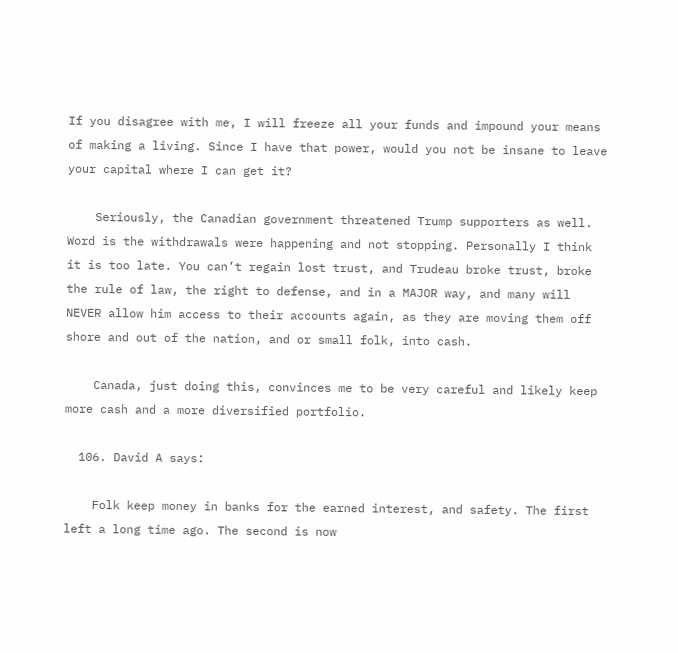If you disagree with me, I will freeze all your funds and impound your means of making a living. Since I have that power, would you not be insane to leave your capital where I can get it?

    Seriously, the Canadian government threatened Trump supporters as well. Word is the withdrawals were happening and not stopping. Personally I think it is too late. You can’t regain lost trust, and Trudeau broke trust, broke the rule of law, the right to defense, and in a MAJOR way, and many will NEVER allow him access to their accounts again, as they are moving them off shore and out of the nation, and or small folk, into cash.

    Canada, just doing this, convinces me to be very careful and likely keep more cash and a more diversified portfolio.

  106. David A says:

    Folk keep money in banks for the earned interest, and safety. The first left a long time ago. The second is now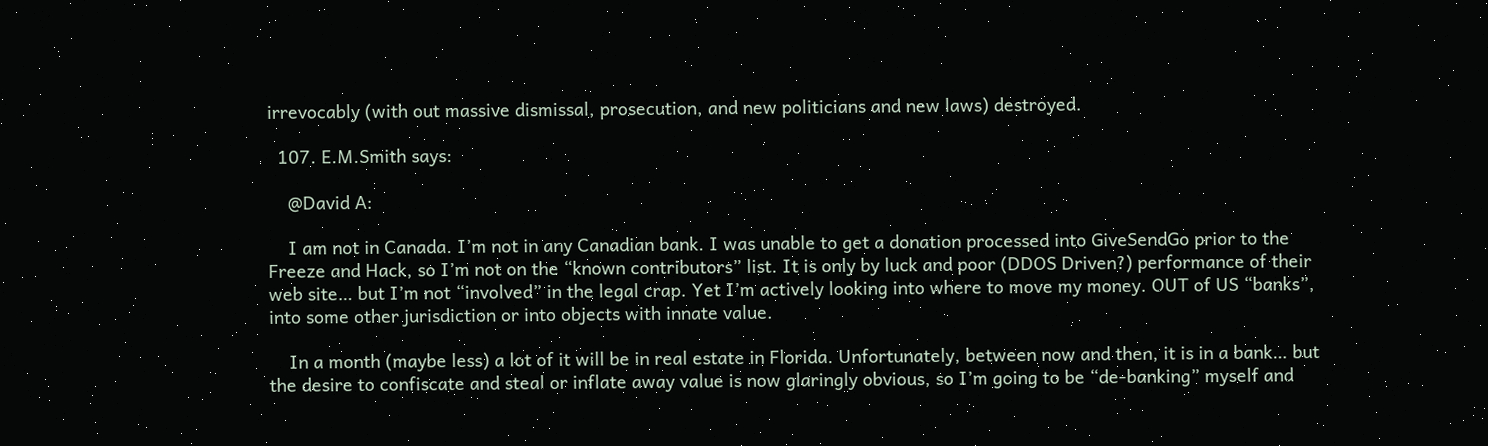irrevocably (with out massive dismissal, prosecution, and new politicians and new laws) destroyed.

  107. E.M.Smith says:

    @David A:

    I am not in Canada. I’m not in any Canadian bank. I was unable to get a donation processed into GiveSendGo prior to the Freeze and Hack, so I’m not on the “known contributors” list. It is only by luck and poor (DDOS Driven?) performance of their web site… but I’m not “involved” in the legal crap. Yet I’m actively looking into where to move my money. OUT of US “banks”, into some other jurisdiction or into objects with innate value.

    In a month (maybe less) a lot of it will be in real estate in Florida. Unfortunately, between now and then, it is in a bank… but the desire to confiscate and steal or inflate away value is now glaringly obvious, so I’m going to be “de-banking” myself and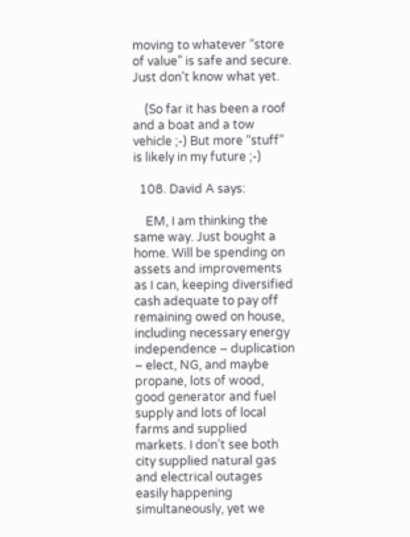moving to whatever “store of value” is safe and secure. Just don’t know what yet.

    (So far it has been a roof and a boat and a tow vehicle ;-) But more “stuff” is likely in my future ;-)

  108. David A says:

    EM, I am thinking the same way. Just bought a home. Will be spending on assets and improvements as I can, keeping diversified cash adequate to pay off remaining owed on house, including necessary energy independence – duplication – elect, NG, and maybe propane, lots of wood, good generator and fuel supply and lots of local farms and supplied markets. I don’t see both city supplied natural gas and electrical outages easily happening simultaneously, yet we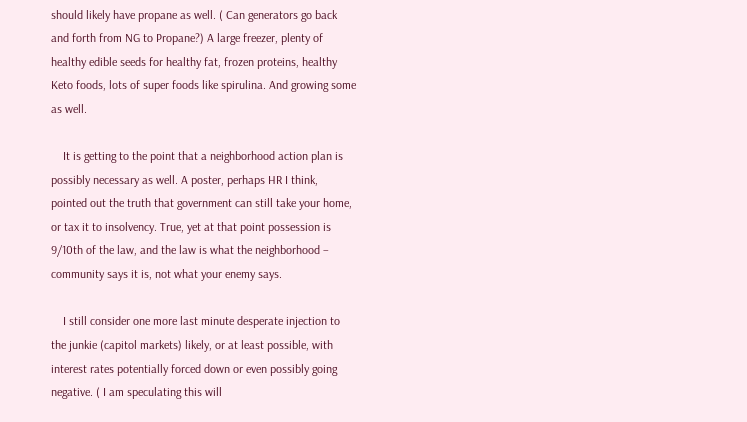should likely have propane as well. ( Can generators go back and forth from NG to Propane?) A large freezer, plenty of healthy edible seeds for healthy fat, frozen proteins, healthy Keto foods, lots of super foods like spirulina. And growing some as well.

    It is getting to the point that a neighborhood action plan is possibly necessary as well. A poster, perhaps HR I think, pointed out the truth that government can still take your home, or tax it to insolvency. True, yet at that point possession is 9/10th of the law, and the law is what the neighborhood – community says it is, not what your enemy says.

    I still consider one more last minute desperate injection to the junkie (capitol markets) likely, or at least possible, with interest rates potentially forced down or even possibly going negative. ( I am speculating this will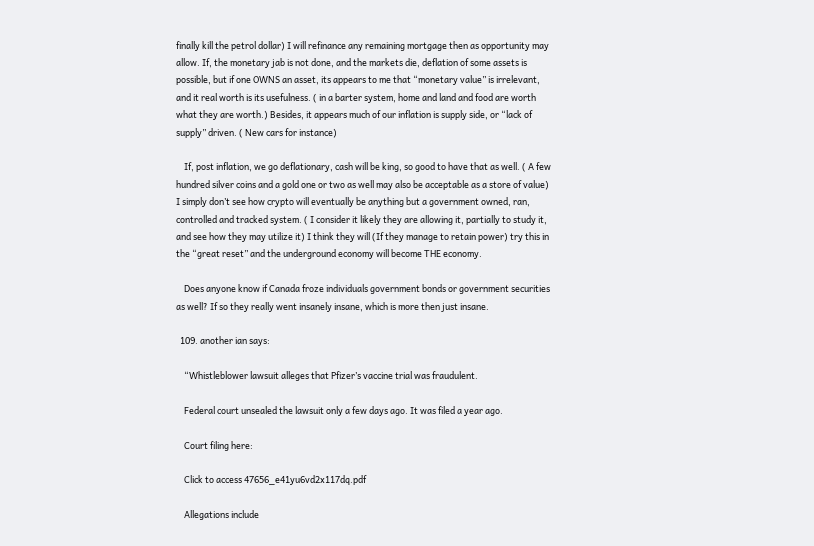finally kill the petrol dollar) I will refinance any remaining mortgage then as opportunity may allow. If, the monetary jab is not done, and the markets die, deflation of some assets is possible, but if one OWNS an asset, its appears to me that “monetary value” is irrelevant, and it real worth is its usefulness. ( in a barter system, home and land and food are worth what they are worth.) Besides, it appears much of our inflation is supply side, or “lack of supply” driven. ( New cars for instance)

    If, post inflation, we go deflationary, cash will be king, so good to have that as well. ( A few hundred silver coins and a gold one or two as well may also be acceptable as a store of value) I simply don’t see how crypto will eventually be anything but a government owned, ran, controlled and tracked system. ( I consider it likely they are allowing it, partially to study it, and see how they may utilize it) I think they will (If they manage to retain power) try this in the “great reset” and the underground economy will become THE economy.

    Does anyone know if Canada froze individuals government bonds or government securities as well? If so they really went insanely insane, which is more then just insane.

  109. another ian says:

    “Whistleblower lawsuit alleges that Pfizer’s vaccine trial was fraudulent.

    Federal court unsealed the lawsuit only a few days ago. It was filed a year ago.

    Court filing here:

    Click to access 47656_e41yu6vd2x117dq.pdf

    Allegations include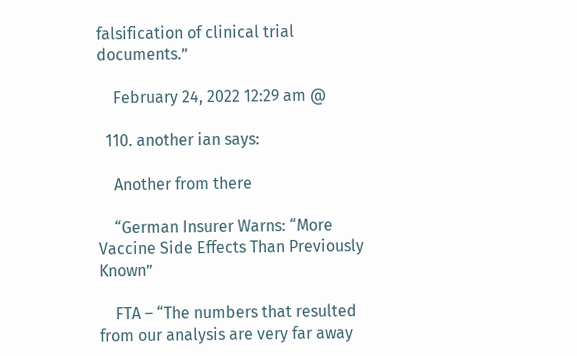falsification of clinical trial documents.”

    February 24, 2022 12:29 am @

  110. another ian says:

    Another from there

    “German Insurer Warns: “More Vaccine Side Effects Than Previously Known”

    FTA – “The numbers that resulted from our analysis are very far away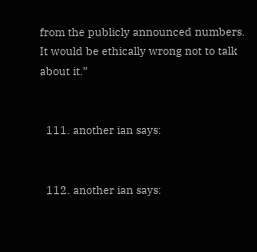from the publicly announced numbers. It would be ethically wrong not to talk about it.”


  111. another ian says:


  112. another ian says: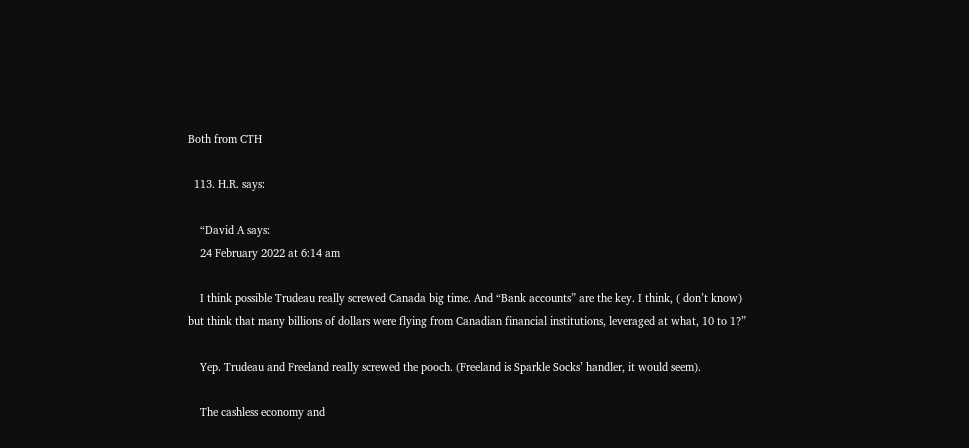Both from CTH

  113. H.R. says:

    “David A says:
    24 February 2022 at 6:14 am

    I think possible Trudeau really screwed Canada big time. And “Bank accounts” are the key. I think, ( don’t know) but think that many billions of dollars were flying from Canadian financial institutions, leveraged at what, 10 to 1?”

    Yep. Trudeau and Freeland really screwed the pooch. (Freeland is Sparkle Socks’ handler, it would seem).

    The cashless economy and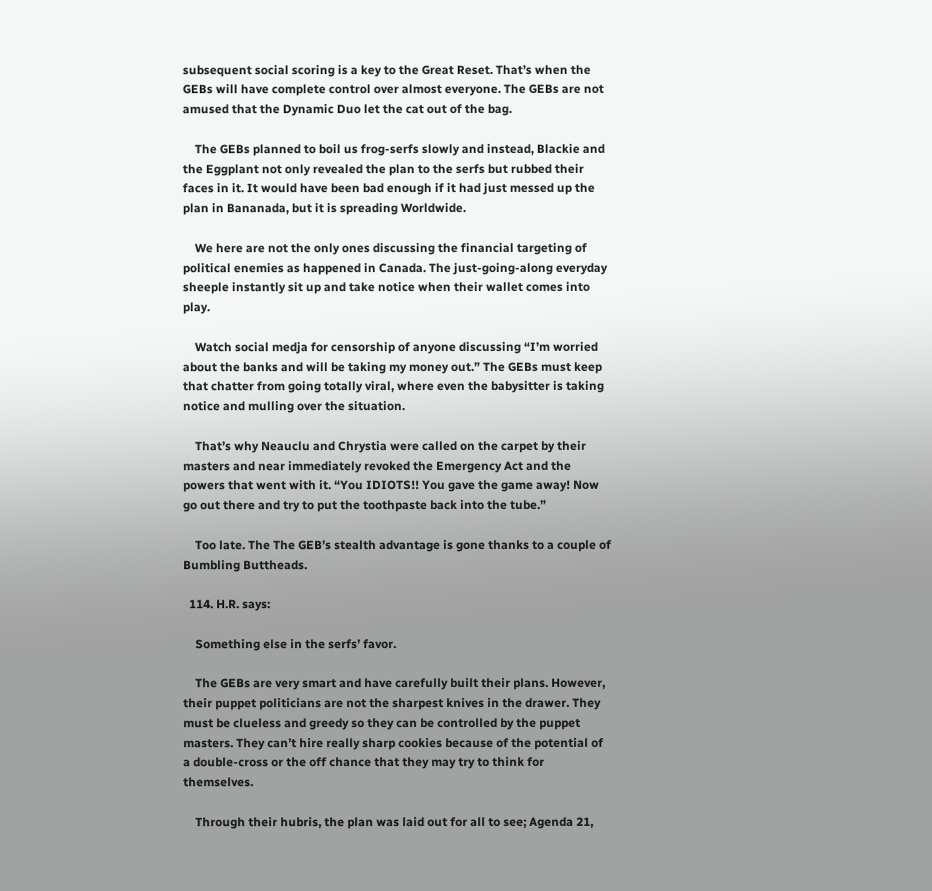subsequent social scoring is a key to the Great Reset. That’s when the GEBs will have complete control over almost everyone. The GEBs are not amused that the Dynamic Duo let the cat out of the bag.

    The GEBs planned to boil us frog-serfs slowly and instead, Blackie and the Eggplant not only revealed the plan to the serfs but rubbed their faces in it. It would have been bad enough if it had just messed up the plan in Bananada, but it is spreading Worldwide.

    We here are not the only ones discussing the financial targeting of political enemies as happened in Canada. The just-going-along everyday sheeple instantly sit up and take notice when their wallet comes into play.

    Watch social medja for censorship of anyone discussing “I’m worried about the banks and will be taking my money out.” The GEBs must keep that chatter from going totally viral, where even the babysitter is taking notice and mulling over the situation.

    That’s why Neauclu and Chrystia were called on the carpet by their masters and near immediately revoked the Emergency Act and the powers that went with it. “You IDIOTS!! You gave the game away! Now go out there and try to put the toothpaste back into the tube.”

    Too late. The The GEB’s stealth advantage is gone thanks to a couple of Bumbling Buttheads.

  114. H.R. says:

    Something else in the serfs’ favor.

    The GEBs are very smart and have carefully built their plans. However, their puppet politicians are not the sharpest knives in the drawer. They must be clueless and greedy so they can be controlled by the puppet masters. They can’t hire really sharp cookies because of the potential of a double-cross or the off chance that they may try to think for themselves.

    Through their hubris, the plan was laid out for all to see; Agenda 21,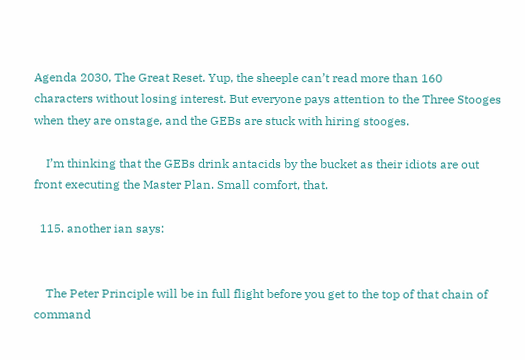Agenda 2030, The Great Reset. Yup, the sheeple can’t read more than 160 characters without losing interest. But everyone pays attention to the Three Stooges when they are onstage, and the GEBs are stuck with hiring stooges.

    I’m thinking that the GEBs drink antacids by the bucket as their idiots are out front executing the Master Plan. Small comfort, that.

  115. another ian says:


    The Peter Principle will be in full flight before you get to the top of that chain of command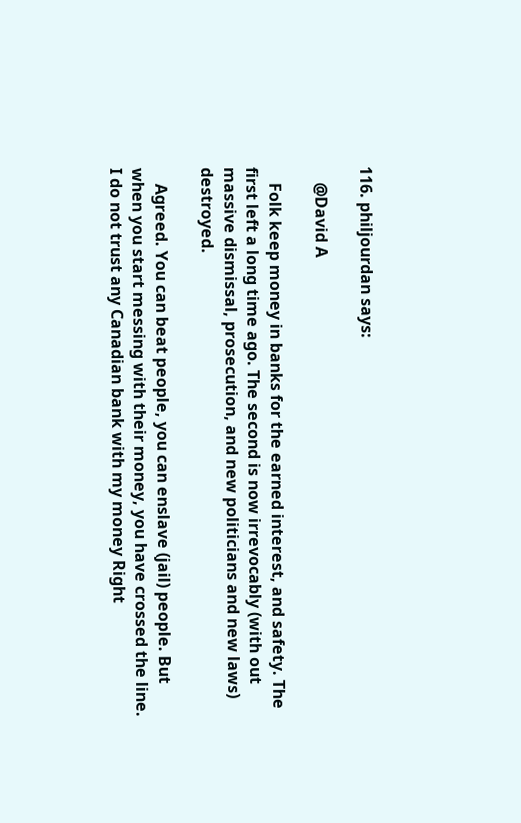116. philjourdan says:

    @David A

    Folk keep money in banks for the earned interest, and safety. The first left a long time ago. The second is now irrevocably (with out massive dismissal, prosecution, and new politicians and new laws) destroyed.

    Agreed. You can beat people, you can enslave (jail) people. But when you start messing with their money, you have crossed the line. I do not trust any Canadian bank with my money Right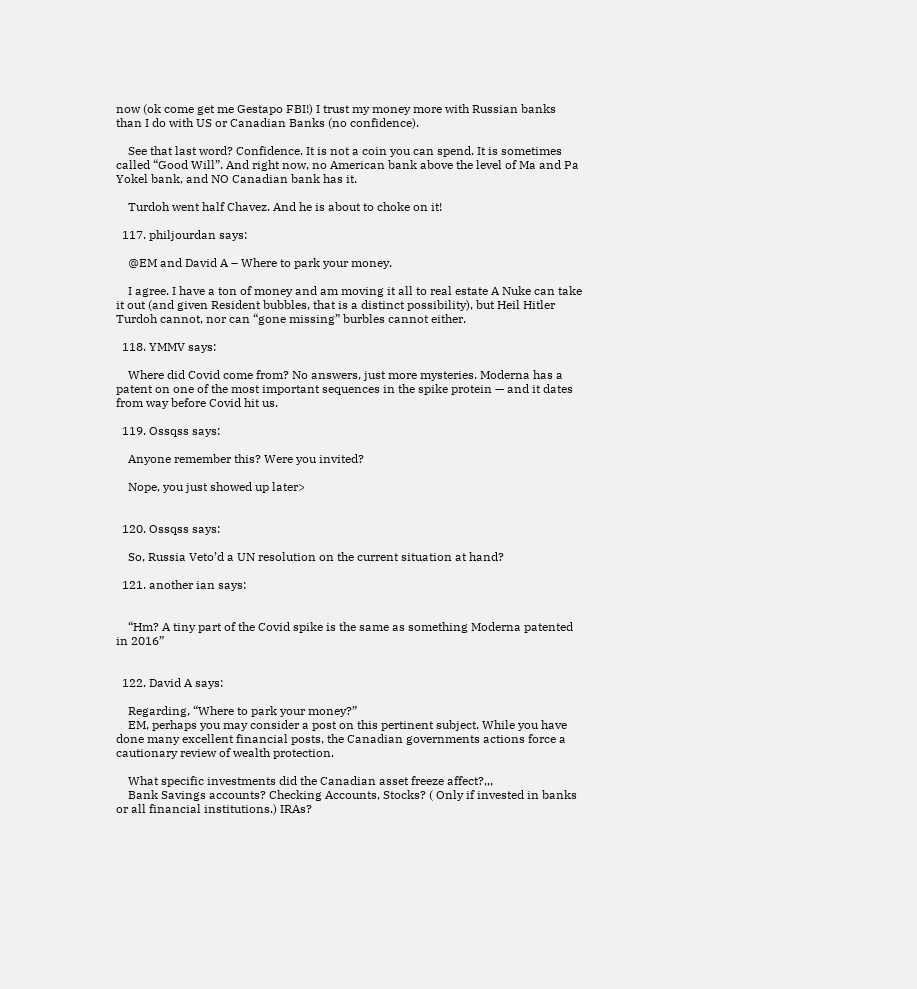now (ok come get me Gestapo FBI!) I trust my money more with Russian banks than I do with US or Canadian Banks (no confidence).

    See that last word? Confidence. It is not a coin you can spend. It is sometimes called “Good Will”. And right now, no American bank above the level of Ma and Pa Yokel bank, and NO Canadian bank has it.

    Turdoh went half Chavez. And he is about to choke on it!

  117. philjourdan says:

    @EM and David A – Where to park your money.

    I agree. I have a ton of money and am moving it all to real estate A Nuke can take it out (and given Resident bubbles, that is a distinct possibility), but Heil Hitler Turdoh cannot, nor can “gone missing” burbles cannot either.

  118. YMMV says:

    Where did Covid come from? No answers, just more mysteries. Moderna has a patent on one of the most important sequences in the spike protein — and it dates from way before Covid hit us.

  119. Ossqss says:

    Anyone remember this? Were you invited?

    Nope, you just showed up later>


  120. Ossqss says:

    So, Russia Veto’d a UN resolution on the current situation at hand?

  121. another ian says:


    “Hm? A tiny part of the Covid spike is the same as something Moderna patented in 2016”


  122. David A says:

    Regarding, “Where to park your money?”
    EM, perhaps you may consider a post on this pertinent subject. While you have done many excellent financial posts, the Canadian governments actions force a cautionary review of wealth protection.

    What specific investments did the Canadian asset freeze affect?,,,
    Bank Savings accounts? Checking Accounts, Stocks? ( Only if invested in banks or all financial institutions.) IRAs?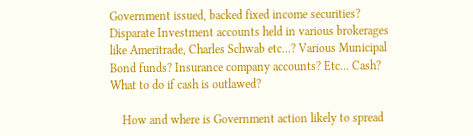Government issued, backed fixed income securities? Disparate Investment accounts held in various brokerages like Ameritrade, Charles Schwab etc…? Various Municipal Bond funds? Insurance company accounts? Etc… Cash? What to do if cash is outlawed?

    How and where is Government action likely to spread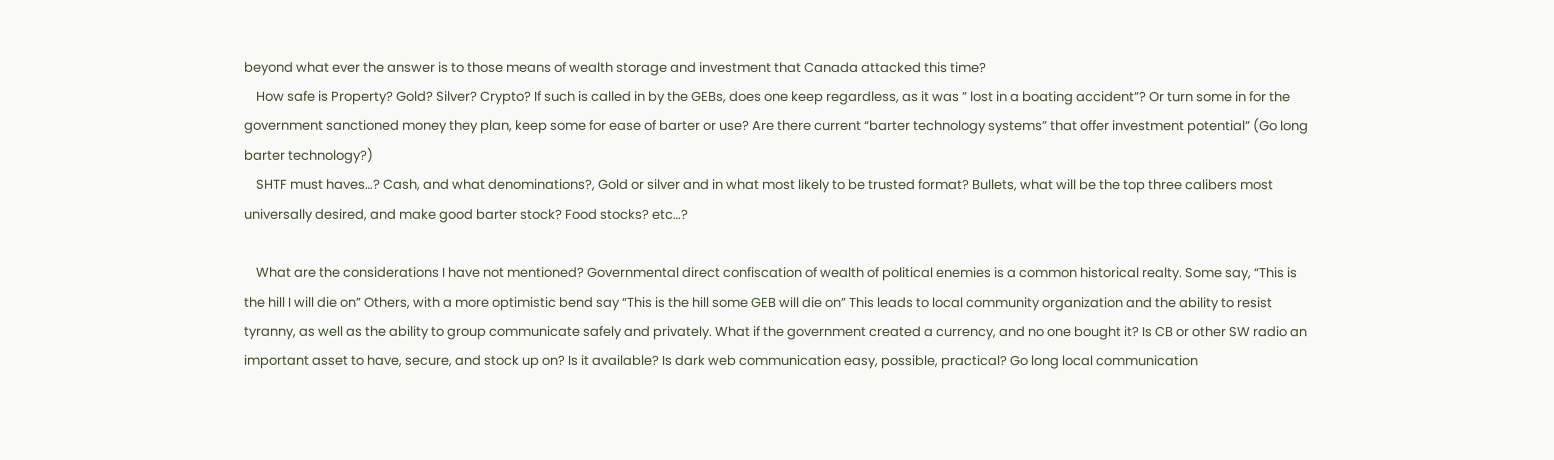beyond what ever the answer is to those means of wealth storage and investment that Canada attacked this time?
    How safe is Property? Gold? Silver? Crypto? If such is called in by the GEBs, does one keep regardless, as it was ” lost in a boating accident”? Or turn some in for the government sanctioned money they plan, keep some for ease of barter or use? Are there current “barter technology systems” that offer investment potential” (Go long barter technology?)
    SHTF must haves…? Cash, and what denominations?, Gold or silver and in what most likely to be trusted format? Bullets, what will be the top three calibers most universally desired, and make good barter stock? Food stocks? etc…?

    What are the considerations I have not mentioned? Governmental direct confiscation of wealth of political enemies is a common historical realty. Some say, “This is the hill I will die on” Others, with a more optimistic bend say “This is the hill some GEB will die on” This leads to local community organization and the ability to resist tyranny, as well as the ability to group communicate safely and privately. What if the government created a currency, and no one bought it? Is CB or other SW radio an important asset to have, secure, and stock up on? Is it available? Is dark web communication easy, possible, practical? Go long local communication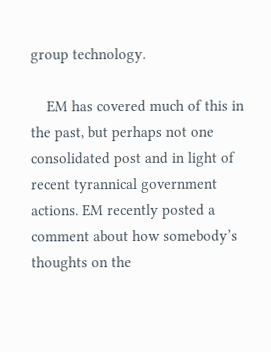group technology.

    EM has covered much of this in the past, but perhaps not one consolidated post and in light of recent tyrannical government actions. EM recently posted a comment about how somebody’s thoughts on the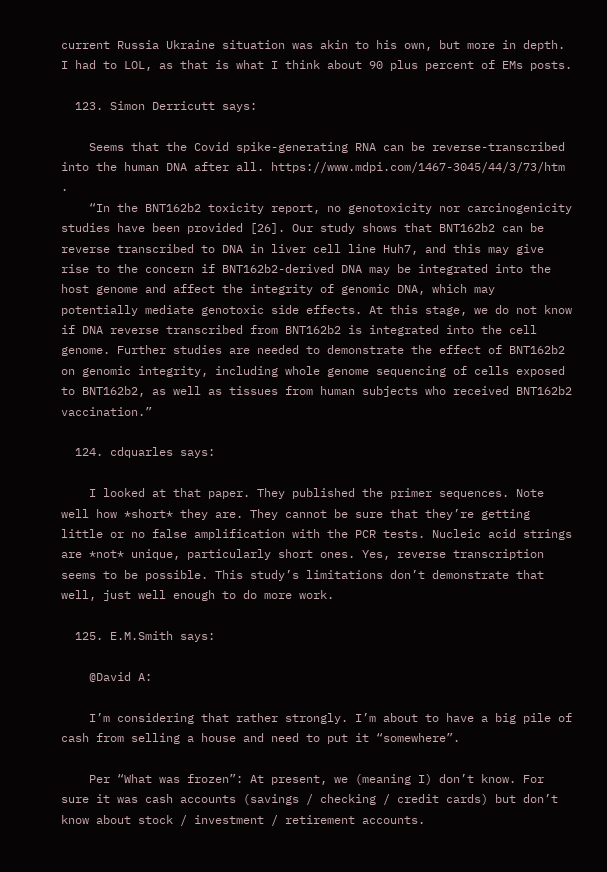current Russia Ukraine situation was akin to his own, but more in depth. I had to LOL, as that is what I think about 90 plus percent of EMs posts.

  123. Simon Derricutt says:

    Seems that the Covid spike-generating RNA can be reverse-transcribed into the human DNA after all. https://www.mdpi.com/1467-3045/44/3/73/htm .
    “In the BNT162b2 toxicity report, no genotoxicity nor carcinogenicity studies have been provided [26]. Our study shows that BNT162b2 can be reverse transcribed to DNA in liver cell line Huh7, and this may give rise to the concern if BNT162b2-derived DNA may be integrated into the host genome and affect the integrity of genomic DNA, which may potentially mediate genotoxic side effects. At this stage, we do not know if DNA reverse transcribed from BNT162b2 is integrated into the cell genome. Further studies are needed to demonstrate the effect of BNT162b2 on genomic integrity, including whole genome sequencing of cells exposed to BNT162b2, as well as tissues from human subjects who received BNT162b2 vaccination.”

  124. cdquarles says:

    I looked at that paper. They published the primer sequences. Note well how *short* they are. They cannot be sure that they’re getting little or no false amplification with the PCR tests. Nucleic acid strings are *not* unique, particularly short ones. Yes, reverse transcription seems to be possible. This study’s limitations don’t demonstrate that well, just well enough to do more work.

  125. E.M.Smith says:

    @David A:

    I’m considering that rather strongly. I’m about to have a big pile of cash from selling a house and need to put it “somewhere”.

    Per “What was frozen”: At present, we (meaning I) don’t know. For sure it was cash accounts (savings / checking / credit cards) but don’t know about stock / investment / retirement accounts.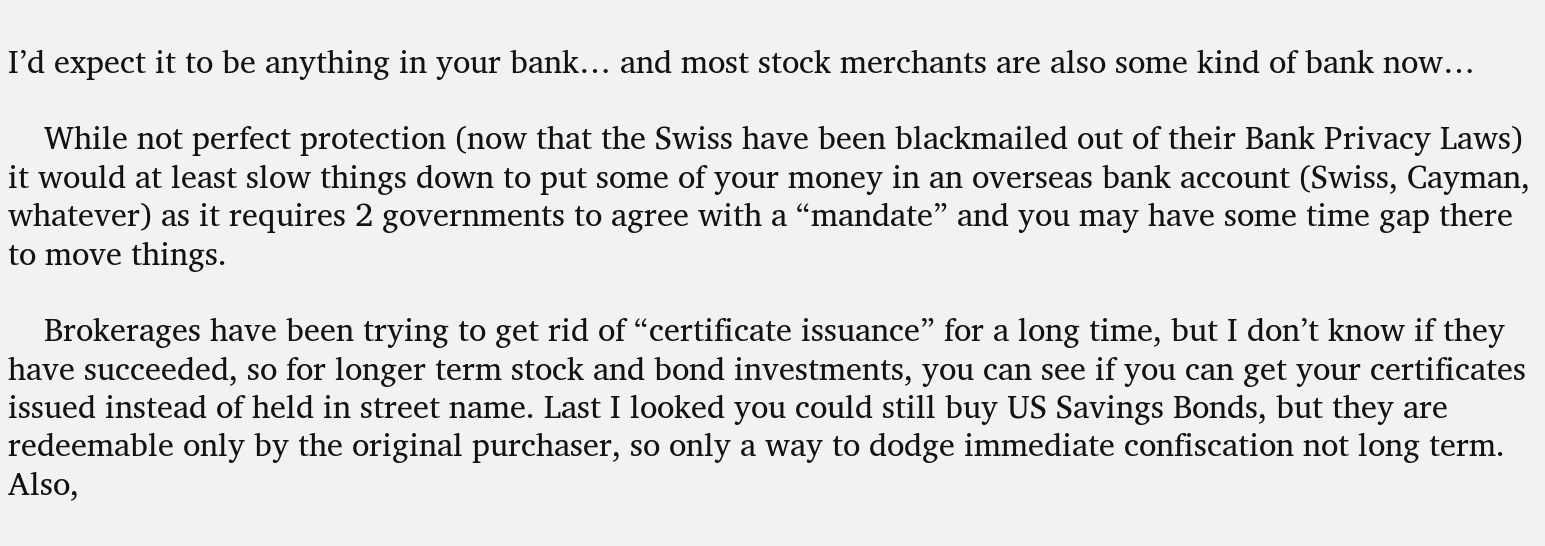I’d expect it to be anything in your bank… and most stock merchants are also some kind of bank now…

    While not perfect protection (now that the Swiss have been blackmailed out of their Bank Privacy Laws) it would at least slow things down to put some of your money in an overseas bank account (Swiss, Cayman, whatever) as it requires 2 governments to agree with a “mandate” and you may have some time gap there to move things.

    Brokerages have been trying to get rid of “certificate issuance” for a long time, but I don’t know if they have succeeded, so for longer term stock and bond investments, you can see if you can get your certificates issued instead of held in street name. Last I looked you could still buy US Savings Bonds, but they are redeemable only by the original purchaser, so only a way to dodge immediate confiscation not long term. Also,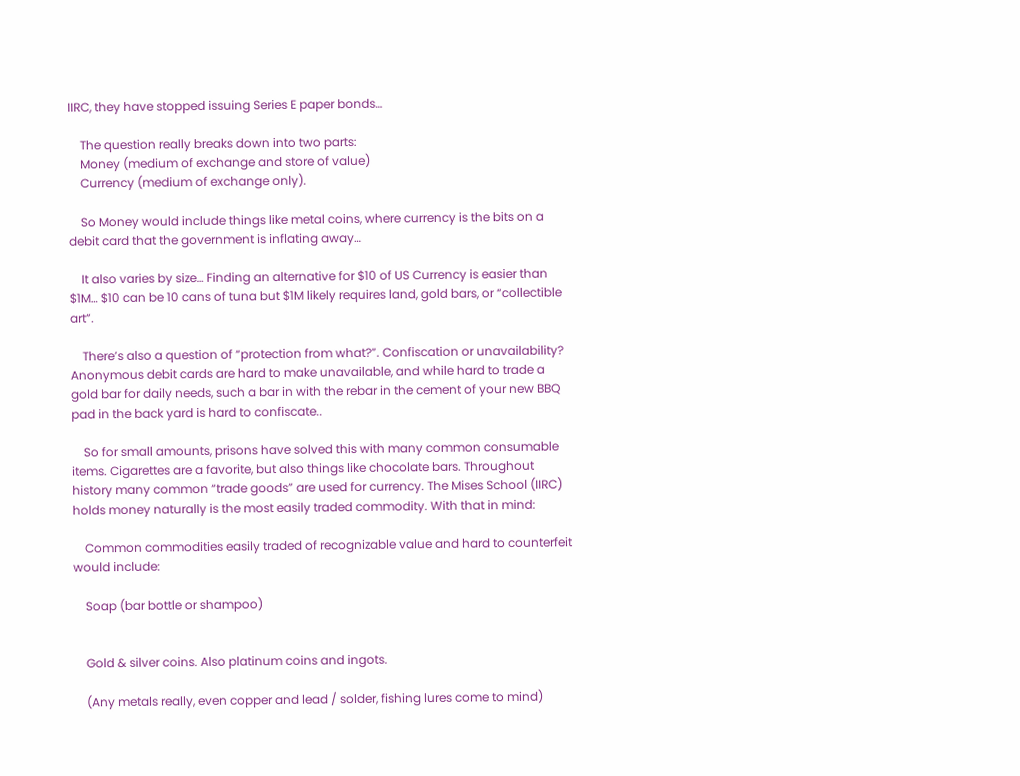IIRC, they have stopped issuing Series E paper bonds…

    The question really breaks down into two parts:
    Money (medium of exchange and store of value)
    Currency (medium of exchange only).

    So Money would include things like metal coins, where currency is the bits on a debit card that the government is inflating away…

    It also varies by size… Finding an alternative for $10 of US Currency is easier than $1M… $10 can be 10 cans of tuna but $1M likely requires land, gold bars, or “collectible art”.

    There’s also a question of “protection from what?”. Confiscation or unavailability? Anonymous debit cards are hard to make unavailable, and while hard to trade a gold bar for daily needs, such a bar in with the rebar in the cement of your new BBQ pad in the back yard is hard to confiscate..

    So for small amounts, prisons have solved this with many common consumable items. Cigarettes are a favorite, but also things like chocolate bars. Throughout history many common “trade goods” are used for currency. The Mises School (IIRC) holds money naturally is the most easily traded commodity. With that in mind:

    Common commodities easily traded of recognizable value and hard to counterfeit would include:

    Soap (bar bottle or shampoo)


    Gold & silver coins. Also platinum coins and ingots.

    (Any metals really, even copper and lead / solder, fishing lures come to mind)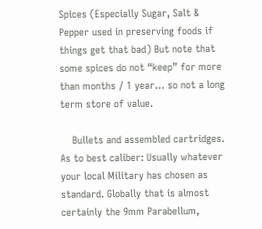Spices (Especially Sugar, Salt & Pepper used in preserving foods if things get that bad) But note that some spices do not “keep” for more than months / 1 year… so not a long term store of value.

    Bullets and assembled cartridges. As to best caliber: Usually whatever your local Military has chosen as standard. Globally that is almost certainly the 9mm Parabellum,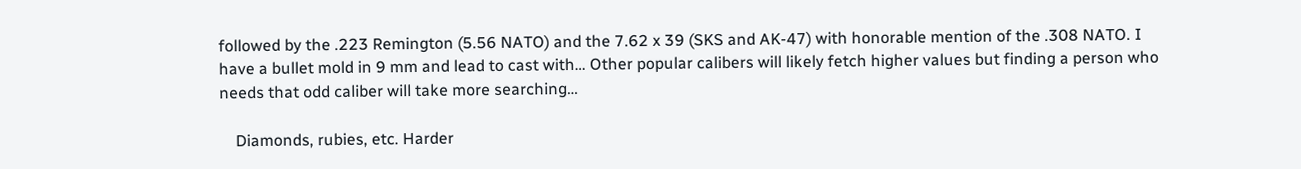followed by the .223 Remington (5.56 NATO) and the 7.62 x 39 (SKS and AK-47) with honorable mention of the .308 NATO. I have a bullet mold in 9 mm and lead to cast with… Other popular calibers will likely fetch higher values but finding a person who needs that odd caliber will take more searching…

    Diamonds, rubies, etc. Harder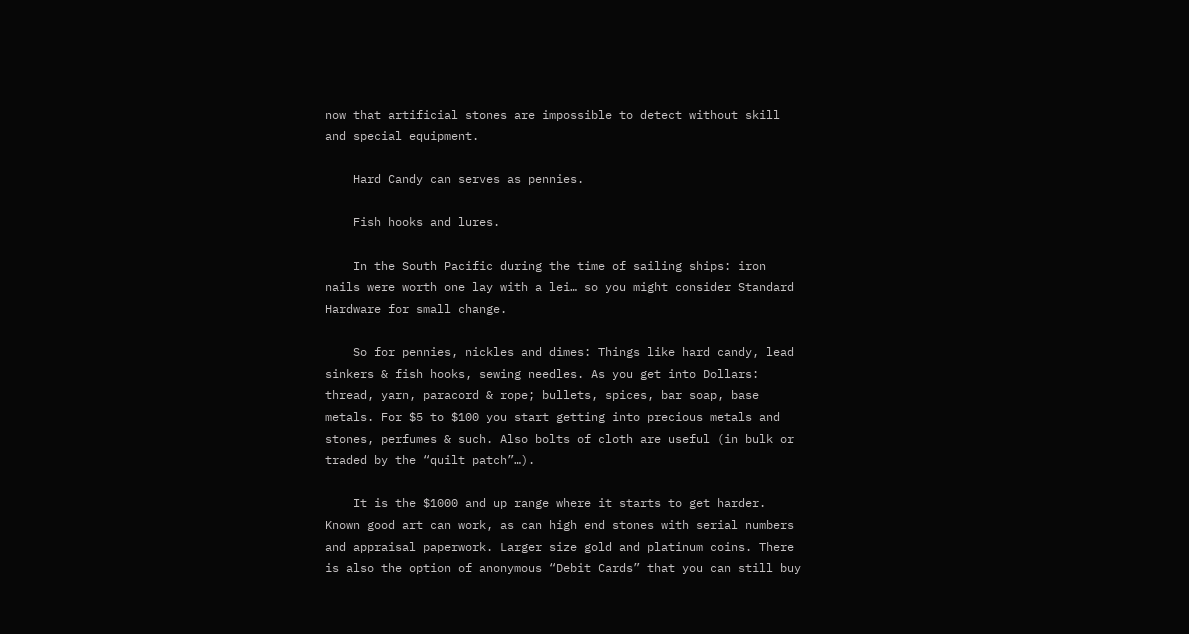now that artificial stones are impossible to detect without skill and special equipment.

    Hard Candy can serves as pennies.

    Fish hooks and lures.

    In the South Pacific during the time of sailing ships: iron nails were worth one lay with a lei… so you might consider Standard Hardware for small change.

    So for pennies, nickles and dimes: Things like hard candy, lead sinkers & fish hooks, sewing needles. As you get into Dollars: thread, yarn, paracord & rope; bullets, spices, bar soap, base metals. For $5 to $100 you start getting into precious metals and stones, perfumes & such. Also bolts of cloth are useful (in bulk or traded by the “quilt patch”…).

    It is the $1000 and up range where it starts to get harder. Known good art can work, as can high end stones with serial numbers and appraisal paperwork. Larger size gold and platinum coins. There is also the option of anonymous “Debit Cards” that you can still buy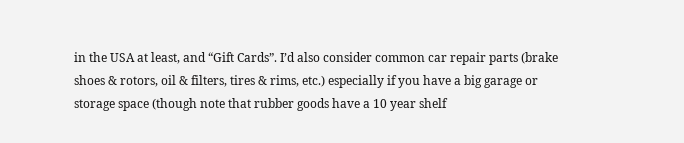in the USA at least, and “Gift Cards”. I’d also consider common car repair parts (brake shoes & rotors, oil & filters, tires & rims, etc.) especially if you have a big garage or storage space (though note that rubber goods have a 10 year shelf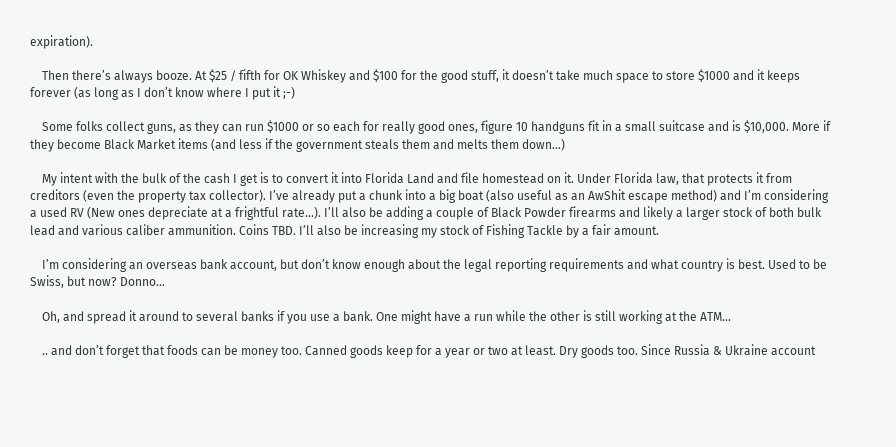expiration).

    Then there’s always booze. At $25 / fifth for OK Whiskey and $100 for the good stuff, it doesn’t take much space to store $1000 and it keeps forever (as long as I don’t know where I put it ;-)

    Some folks collect guns, as they can run $1000 or so each for really good ones, figure 10 handguns fit in a small suitcase and is $10,000. More if they become Black Market items (and less if the government steals them and melts them down…)

    My intent with the bulk of the cash I get is to convert it into Florida Land and file homestead on it. Under Florida law, that protects it from creditors (even the property tax collector). I’ve already put a chunk into a big boat (also useful as an AwShit escape method) and I’m considering a used RV (New ones depreciate at a frightful rate…). I’ll also be adding a couple of Black Powder firearms and likely a larger stock of both bulk lead and various caliber ammunition. Coins TBD. I’ll also be increasing my stock of Fishing Tackle by a fair amount.

    I’m considering an overseas bank account, but don’t know enough about the legal reporting requirements and what country is best. Used to be Swiss, but now? Donno…

    Oh, and spread it around to several banks if you use a bank. One might have a run while the other is still working at the ATM…

    .. and don’t forget that foods can be money too. Canned goods keep for a year or two at least. Dry goods too. Since Russia & Ukraine account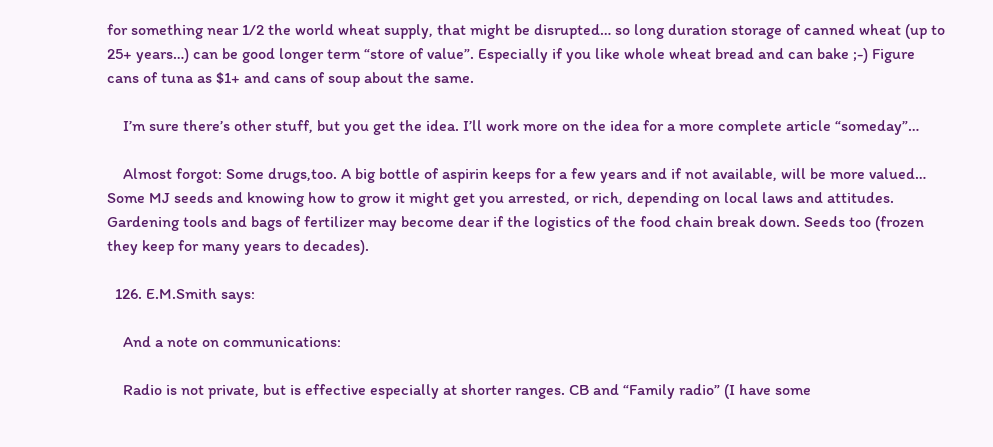for something near 1/2 the world wheat supply, that might be disrupted… so long duration storage of canned wheat (up to 25+ years…) can be good longer term “store of value”. Especially if you like whole wheat bread and can bake ;-) Figure cans of tuna as $1+ and cans of soup about the same.

    I’m sure there’s other stuff, but you get the idea. I’ll work more on the idea for a more complete article “someday”…

    Almost forgot: Some drugs,too. A big bottle of aspirin keeps for a few years and if not available, will be more valued… Some MJ seeds and knowing how to grow it might get you arrested, or rich, depending on local laws and attitudes. Gardening tools and bags of fertilizer may become dear if the logistics of the food chain break down. Seeds too (frozen they keep for many years to decades).

  126. E.M.Smith says:

    And a note on communications:

    Radio is not private, but is effective especially at shorter ranges. CB and “Family radio” (I have some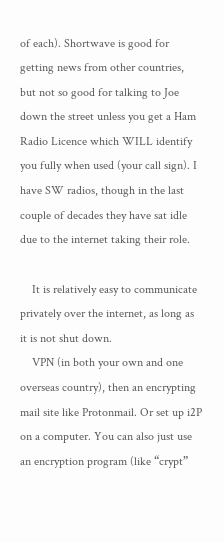of each). Shortwave is good for getting news from other countries, but not so good for talking to Joe down the street unless you get a Ham Radio Licence which WILL identify you fully when used (your call sign). I have SW radios, though in the last couple of decades they have sat idle due to the internet taking their role.

    It is relatively easy to communicate privately over the internet, as long as it is not shut down.
    VPN (in both your own and one overseas country), then an encrypting mail site like Protonmail. Or set up i2P on a computer. You can also just use an encryption program (like “crypt”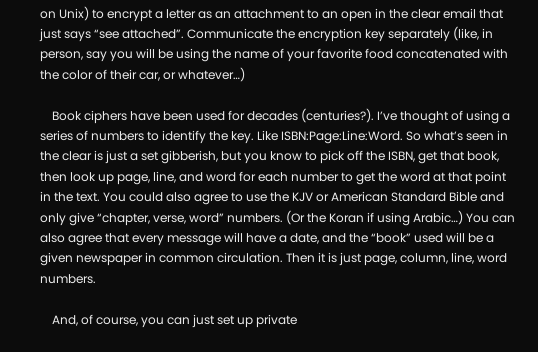on Unix) to encrypt a letter as an attachment to an open in the clear email that just says “see attached”. Communicate the encryption key separately (like, in person, say you will be using the name of your favorite food concatenated with the color of their car, or whatever…)

    Book ciphers have been used for decades (centuries?). I’ve thought of using a series of numbers to identify the key. Like ISBN:Page:Line:Word. So what’s seen in the clear is just a set gibberish, but you know to pick off the ISBN, get that book, then look up page, line, and word for each number to get the word at that point in the text. You could also agree to use the KJV or American Standard Bible and only give “chapter, verse, word” numbers. (Or the Koran if using Arabic…) You can also agree that every message will have a date, and the “book” used will be a given newspaper in common circulation. Then it is just page, column, line, word numbers.

    And, of course, you can just set up private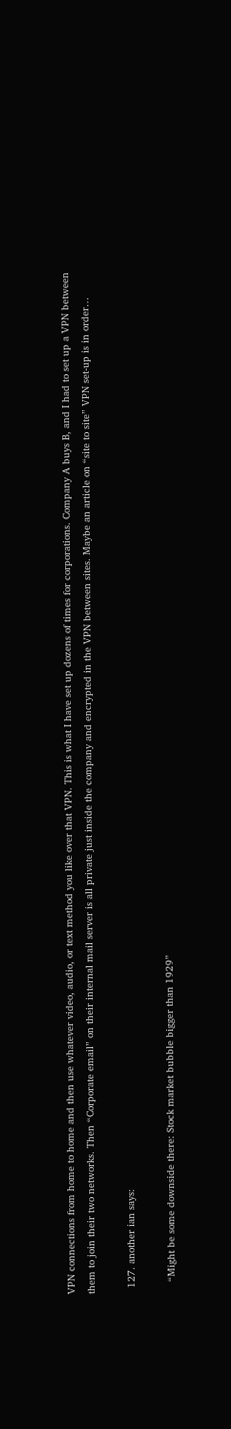VPN connections from home to home and then use whatever video, audio, or text method you like over that VPN. This is what I have set up dozens of times for corporations. Company A buys B, and I had to set up a VPN between them to join their two networks. Then “Corporate email” on their internal mail server is all private just inside the company and encrypted in the VPN between sites. Maybe an article on “site to site” VPN set-up is in order…

  127. another ian says:

    “Might be some downside there: Stock market bubble bigger than 1929”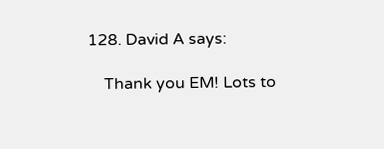128. David A says:

    Thank you EM! Lots to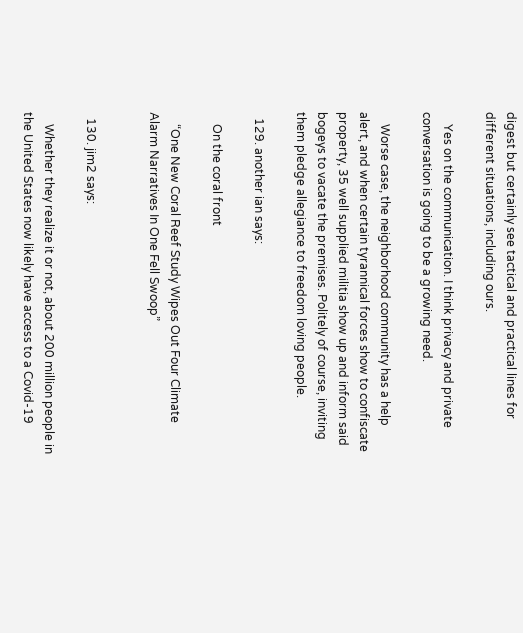digest but certainly see tactical and practical lines for different situations, including ours.

    Yes on the communication. I think privacy and private conversation is going to be a growing need.

    Worse case, the neighborhood community has a help alert, and when certain tyrannical forces show to confiscate property, 35 well supplied militia show up and inform said bogeys to vacate the premises. Politely of course, inviting them pledge allegiance to freedom loving people.

  129. another ian says:

    On the coral front

    “One New Coral Reef Study Wipes Out Four Climate Alarm Narratives In One Fell Swoop”


  130. jim2 says:

    Whether they realize it or not, about 200 million people in the United States now likely have access to a Covid-19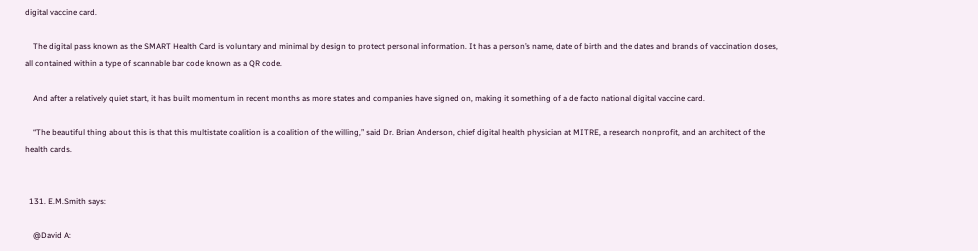digital vaccine card.

    The digital pass known as the SMART Health Card is voluntary and minimal by design to protect personal information. It has a person’s name, date of birth and the dates and brands of vaccination doses, all contained within a type of scannable bar code known as a QR code.

    And after a relatively quiet start, it has built momentum in recent months as more states and companies have signed on, making it something of a de facto national digital vaccine card.

    “The beautiful thing about this is that this multistate coalition is a coalition of the willing,” said Dr. Brian Anderson, chief digital health physician at MITRE, a research nonprofit, and an architect of the health cards.


  131. E.M.Smith says:

    @David A: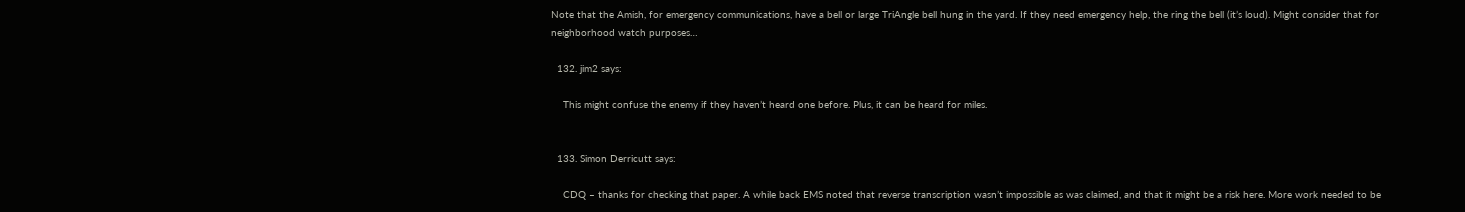Note that the Amish, for emergency communications, have a bell or large TriAngle bell hung in the yard. If they need emergency help, the ring the bell (it’s loud). Might consider that for neighborhood watch purposes…

  132. jim2 says:

    This might confuse the enemy if they haven’t heard one before. Plus, it can be heard for miles.


  133. Simon Derricutt says:

    CDQ – thanks for checking that paper. A while back EMS noted that reverse transcription wasn’t impossible as was claimed, and that it might be a risk here. More work needed to be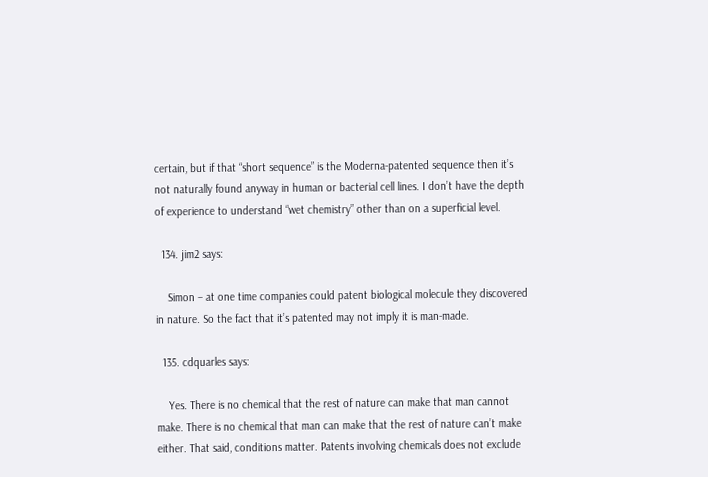certain, but if that “short sequence” is the Moderna-patented sequence then it’s not naturally found anyway in human or bacterial cell lines. I don’t have the depth of experience to understand “wet chemistry” other than on a superficial level.

  134. jim2 says:

    Simon – at one time companies could patent biological molecule they discovered in nature. So the fact that it’s patented may not imply it is man-made.

  135. cdquarles says:

    Yes. There is no chemical that the rest of nature can make that man cannot make. There is no chemical that man can make that the rest of nature can’t make either. That said, conditions matter. Patents involving chemicals does not exclude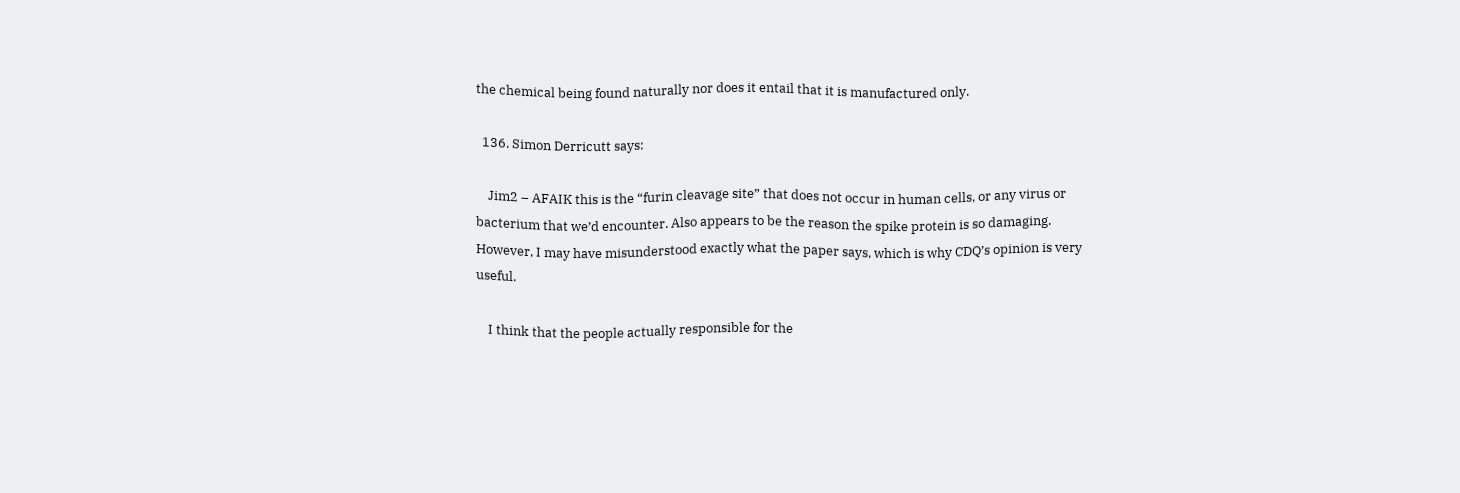the chemical being found naturally nor does it entail that it is manufactured only.

  136. Simon Derricutt says:

    Jim2 – AFAIK this is the “furin cleavage site” that does not occur in human cells, or any virus or bacterium that we’d encounter. Also appears to be the reason the spike protein is so damaging. However, I may have misunderstood exactly what the paper says, which is why CDQ’s opinion is very useful.

    I think that the people actually responsible for the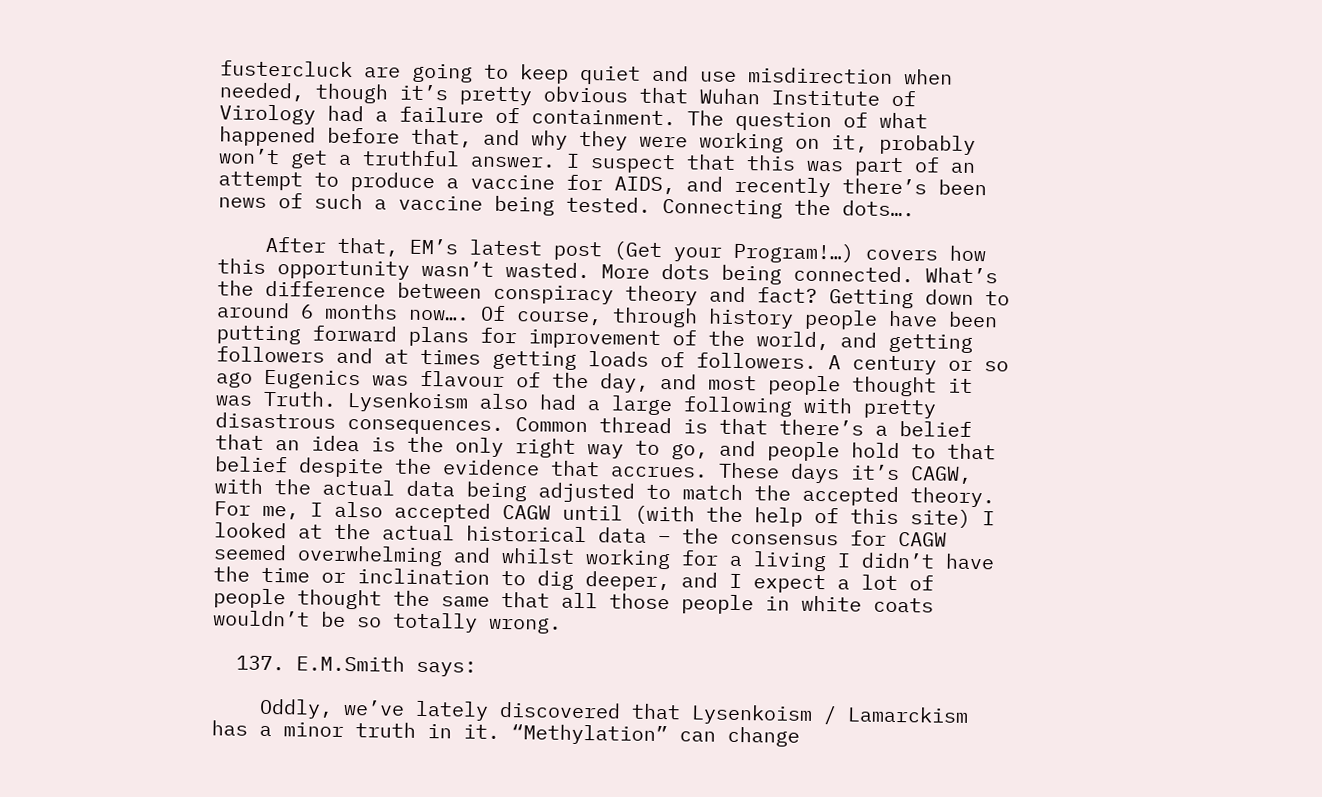fustercluck are going to keep quiet and use misdirection when needed, though it’s pretty obvious that Wuhan Institute of Virology had a failure of containment. The question of what happened before that, and why they were working on it, probably won’t get a truthful answer. I suspect that this was part of an attempt to produce a vaccine for AIDS, and recently there’s been news of such a vaccine being tested. Connecting the dots….

    After that, EM’s latest post (Get your Program!…) covers how this opportunity wasn’t wasted. More dots being connected. What’s the difference between conspiracy theory and fact? Getting down to around 6 months now…. Of course, through history people have been putting forward plans for improvement of the world, and getting followers and at times getting loads of followers. A century or so ago Eugenics was flavour of the day, and most people thought it was Truth. Lysenkoism also had a large following with pretty disastrous consequences. Common thread is that there’s a belief that an idea is the only right way to go, and people hold to that belief despite the evidence that accrues. These days it’s CAGW, with the actual data being adjusted to match the accepted theory. For me, I also accepted CAGW until (with the help of this site) I looked at the actual historical data – the consensus for CAGW seemed overwhelming and whilst working for a living I didn’t have the time or inclination to dig deeper, and I expect a lot of people thought the same that all those people in white coats wouldn’t be so totally wrong.

  137. E.M.Smith says:

    Oddly, we’ve lately discovered that Lysenkoism / Lamarckism has a minor truth in it. “Methylation” can change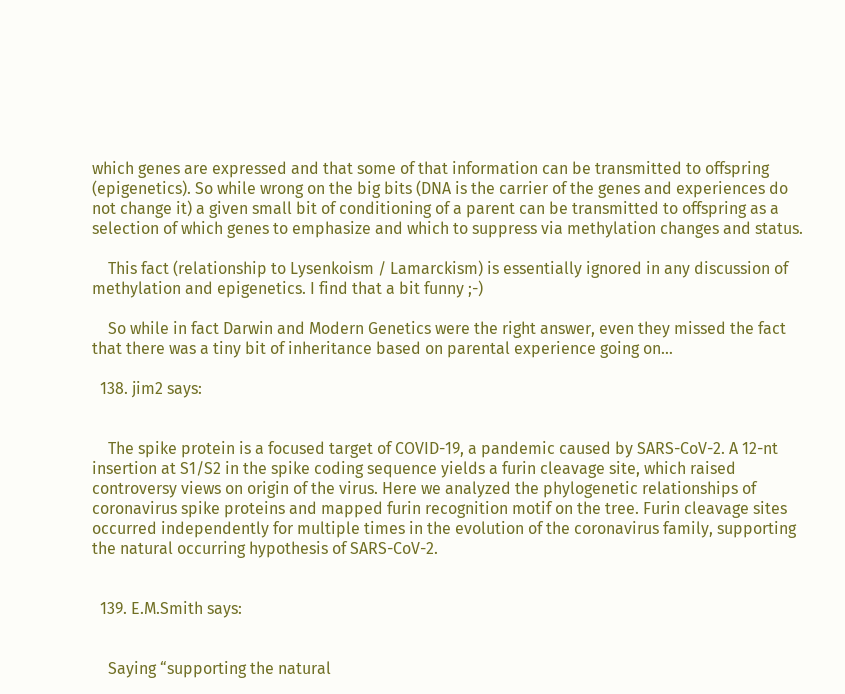which genes are expressed and that some of that information can be transmitted to offspring (epigenetics). So while wrong on the big bits (DNA is the carrier of the genes and experiences do not change it) a given small bit of conditioning of a parent can be transmitted to offspring as a selection of which genes to emphasize and which to suppress via methylation changes and status.

    This fact (relationship to Lysenkoism / Lamarckism) is essentially ignored in any discussion of methylation and epigenetics. I find that a bit funny ;-)

    So while in fact Darwin and Modern Genetics were the right answer, even they missed the fact that there was a tiny bit of inheritance based on parental experience going on…

  138. jim2 says:


    The spike protein is a focused target of COVID-19, a pandemic caused by SARS-CoV-2. A 12-nt insertion at S1/S2 in the spike coding sequence yields a furin cleavage site, which raised controversy views on origin of the virus. Here we analyzed the phylogenetic relationships of coronavirus spike proteins and mapped furin recognition motif on the tree. Furin cleavage sites occurred independently for multiple times in the evolution of the coronavirus family, supporting the natural occurring hypothesis of SARS-CoV-2.


  139. E.M.Smith says:


    Saying “supporting the natural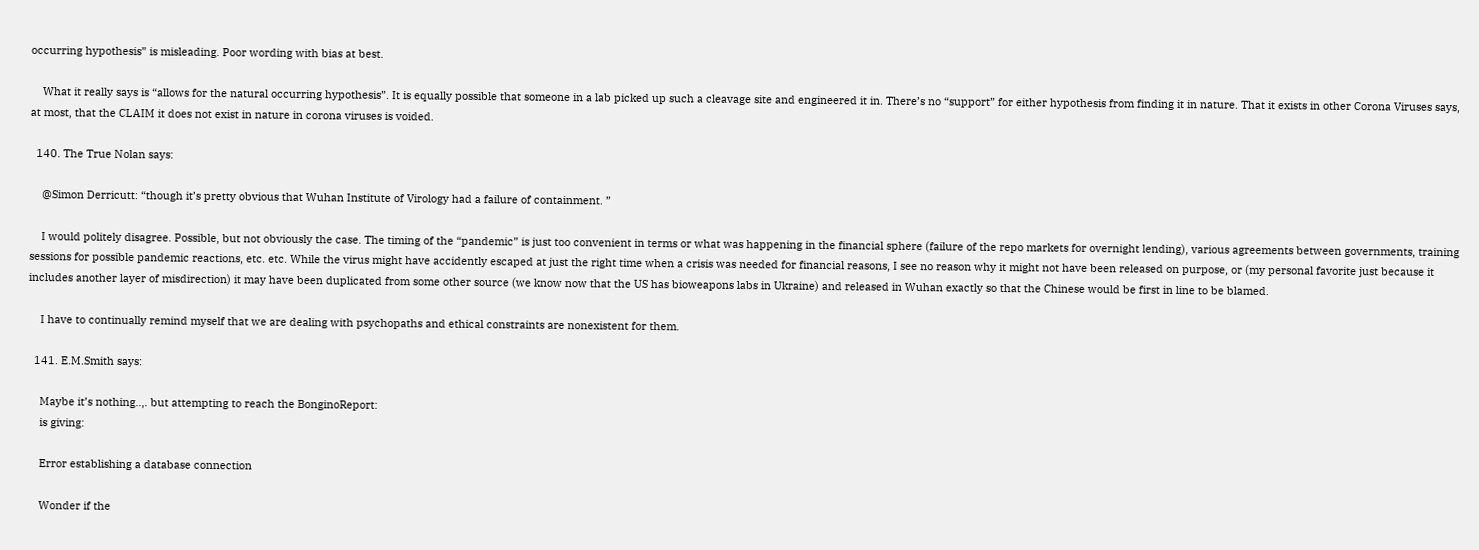occurring hypothesis” is misleading. Poor wording with bias at best.

    What it really says is “allows for the natural occurring hypothesis”. It is equally possible that someone in a lab picked up such a cleavage site and engineered it in. There’s no “support” for either hypothesis from finding it in nature. That it exists in other Corona Viruses says, at most, that the CLAIM it does not exist in nature in corona viruses is voided.

  140. The True Nolan says:

    @Simon Derricutt: “though it’s pretty obvious that Wuhan Institute of Virology had a failure of containment. ”

    I would politely disagree. Possible, but not obviously the case. The timing of the “pandemic” is just too convenient in terms or what was happening in the financial sphere (failure of the repo markets for overnight lending), various agreements between governments, training sessions for possible pandemic reactions, etc. etc. While the virus might have accidently escaped at just the right time when a crisis was needed for financial reasons, I see no reason why it might not have been released on purpose, or (my personal favorite just because it includes another layer of misdirection) it may have been duplicated from some other source (we know now that the US has bioweapons labs in Ukraine) and released in Wuhan exactly so that the Chinese would be first in line to be blamed.

    I have to continually remind myself that we are dealing with psychopaths and ethical constraints are nonexistent for them.

  141. E.M.Smith says:

    Maybe it’s nothing..,. but attempting to reach the BonginoReport:
    is giving:

    Error establishing a database connection

    Wonder if the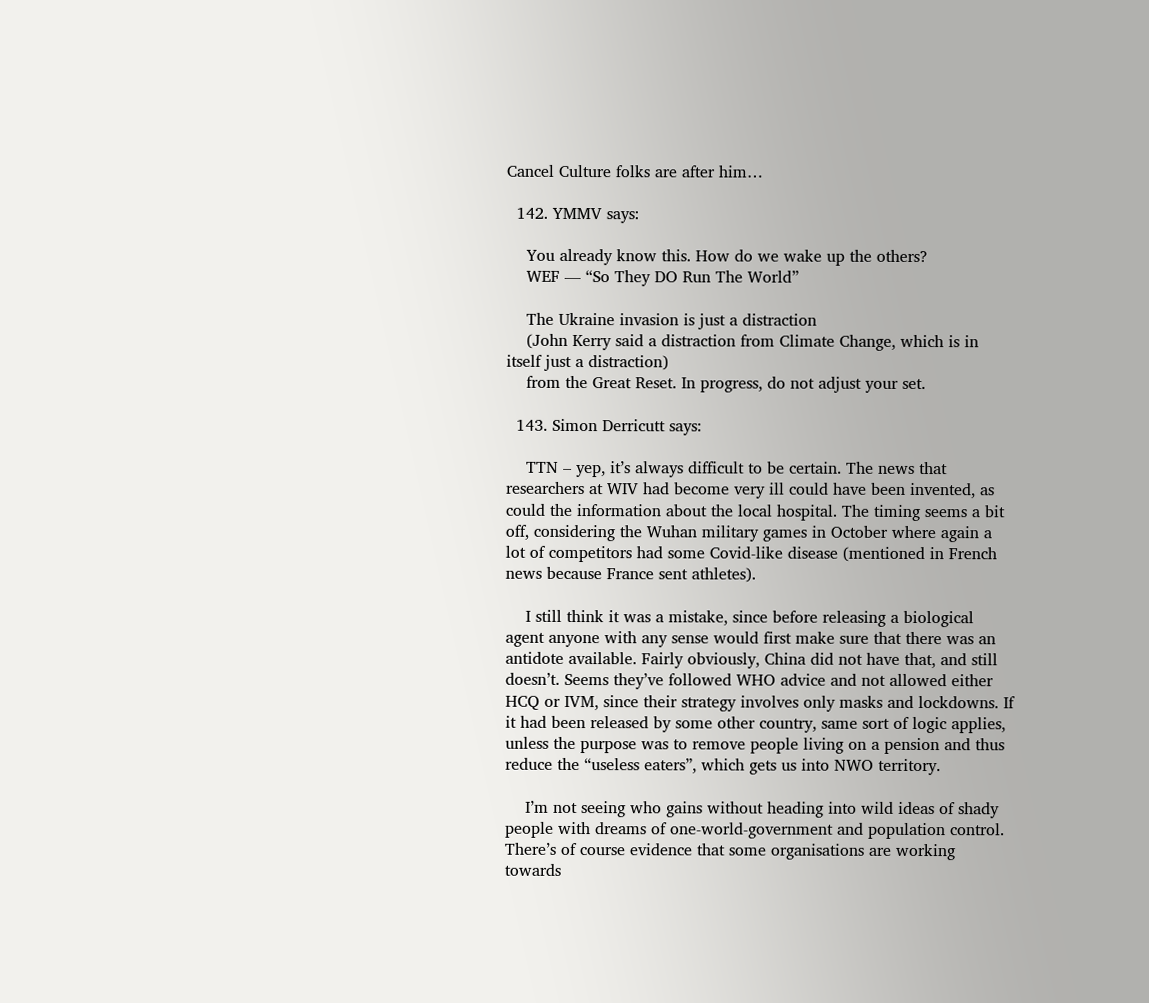Cancel Culture folks are after him…

  142. YMMV says:

    You already know this. How do we wake up the others?
    WEF — “So They DO Run The World”

    The Ukraine invasion is just a distraction
    (John Kerry said a distraction from Climate Change, which is in itself just a distraction)
    from the Great Reset. In progress, do not adjust your set.

  143. Simon Derricutt says:

    TTN – yep, it’s always difficult to be certain. The news that researchers at WIV had become very ill could have been invented, as could the information about the local hospital. The timing seems a bit off, considering the Wuhan military games in October where again a lot of competitors had some Covid-like disease (mentioned in French news because France sent athletes).

    I still think it was a mistake, since before releasing a biological agent anyone with any sense would first make sure that there was an antidote available. Fairly obviously, China did not have that, and still doesn’t. Seems they’ve followed WHO advice and not allowed either HCQ or IVM, since their strategy involves only masks and lockdowns. If it had been released by some other country, same sort of logic applies, unless the purpose was to remove people living on a pension and thus reduce the “useless eaters”, which gets us into NWO territory.

    I’m not seeing who gains without heading into wild ideas of shady people with dreams of one-world-government and population control. There’s of course evidence that some organisations are working towards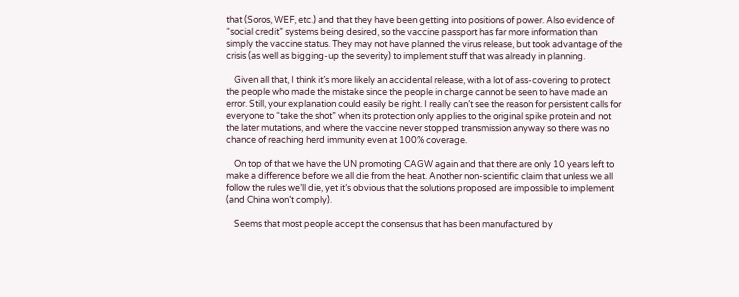that (Soros, WEF, etc.) and that they have been getting into positions of power. Also evidence of “social credit” systems being desired, so the vaccine passport has far more information than simply the vaccine status. They may not have planned the virus release, but took advantage of the crisis (as well as bigging-up the severity) to implement stuff that was already in planning.

    Given all that, I think it’s more likely an accidental release, with a lot of ass-covering to protect the people who made the mistake since the people in charge cannot be seen to have made an error. Still, your explanation could easily be right. I really can’t see the reason for persistent calls for everyone to “take the shot” when its protection only applies to the original spike protein and not the later mutations, and where the vaccine never stopped transmission anyway so there was no chance of reaching herd immunity even at 100% coverage.

    On top of that we have the UN promoting CAGW again and that there are only 10 years left to make a difference before we all die from the heat. Another non-scientific claim that unless we all follow the rules we’ll die, yet it’s obvious that the solutions proposed are impossible to implement (and China won’t comply).

    Seems that most people accept the consensus that has been manufactured by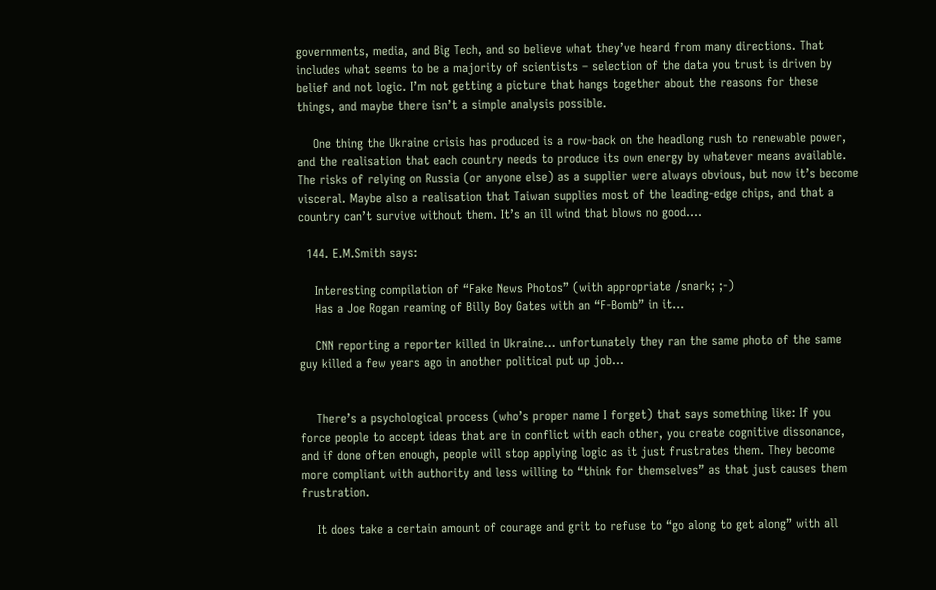governments, media, and Big Tech, and so believe what they’ve heard from many directions. That includes what seems to be a majority of scientists – selection of the data you trust is driven by belief and not logic. I’m not getting a picture that hangs together about the reasons for these things, and maybe there isn’t a simple analysis possible.

    One thing the Ukraine crisis has produced is a row-back on the headlong rush to renewable power, and the realisation that each country needs to produce its own energy by whatever means available. The risks of relying on Russia (or anyone else) as a supplier were always obvious, but now it’s become visceral. Maybe also a realisation that Taiwan supplies most of the leading-edge chips, and that a country can’t survive without them. It’s an ill wind that blows no good….

  144. E.M.Smith says:

    Interesting compilation of “Fake News Photos” (with appropriate /snark; ;-)
    Has a Joe Rogan reaming of Billy Boy Gates with an “F-Bomb” in it…

    CNN reporting a reporter killed in Ukraine… unfortunately they ran the same photo of the same guy killed a few years ago in another political put up job…


    There’s a psychological process (who’s proper name I forget) that says something like: If you force people to accept ideas that are in conflict with each other, you create cognitive dissonance, and if done often enough, people will stop applying logic as it just frustrates them. They become more compliant with authority and less willing to “think for themselves” as that just causes them frustration.

    It does take a certain amount of courage and grit to refuse to “go along to get along” with all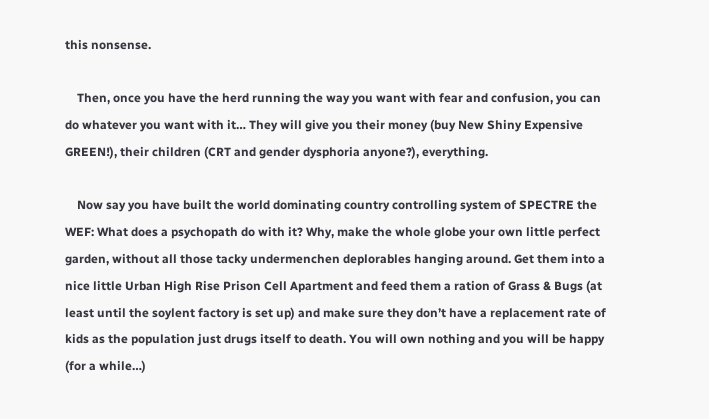this nonsense.

    Then, once you have the herd running the way you want with fear and confusion, you can do whatever you want with it… They will give you their money (buy New Shiny Expensive GREEN!), their children (CRT and gender dysphoria anyone?), everything.

    Now say you have built the world dominating country controlling system of SPECTRE the WEF: What does a psychopath do with it? Why, make the whole globe your own little perfect garden, without all those tacky undermenchen deplorables hanging around. Get them into a nice little Urban High Rise Prison Cell Apartment and feed them a ration of Grass & Bugs (at least until the soylent factory is set up) and make sure they don’t have a replacement rate of kids as the population just drugs itself to death. You will own nothing and you will be happy (for a while…)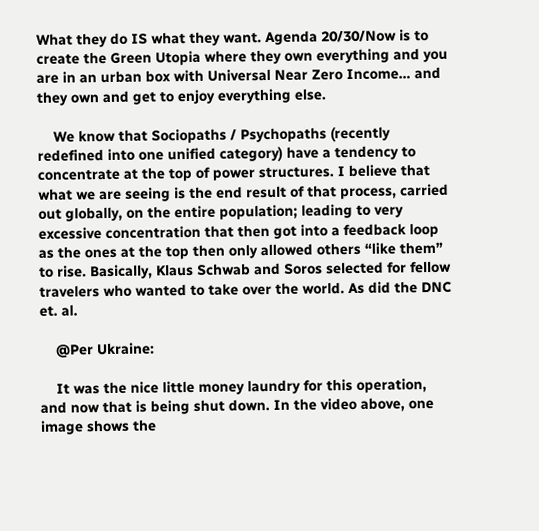What they do IS what they want. Agenda 20/30/Now is to create the Green Utopia where they own everything and you are in an urban box with Universal Near Zero Income… and they own and get to enjoy everything else.

    We know that Sociopaths / Psychopaths (recently redefined into one unified category) have a tendency to concentrate at the top of power structures. I believe that what we are seeing is the end result of that process, carried out globally, on the entire population; leading to very excessive concentration that then got into a feedback loop as the ones at the top then only allowed others “like them” to rise. Basically, Klaus Schwab and Soros selected for fellow travelers who wanted to take over the world. As did the DNC et. al.

    @Per Ukraine:

    It was the nice little money laundry for this operation, and now that is being shut down. In the video above, one image shows the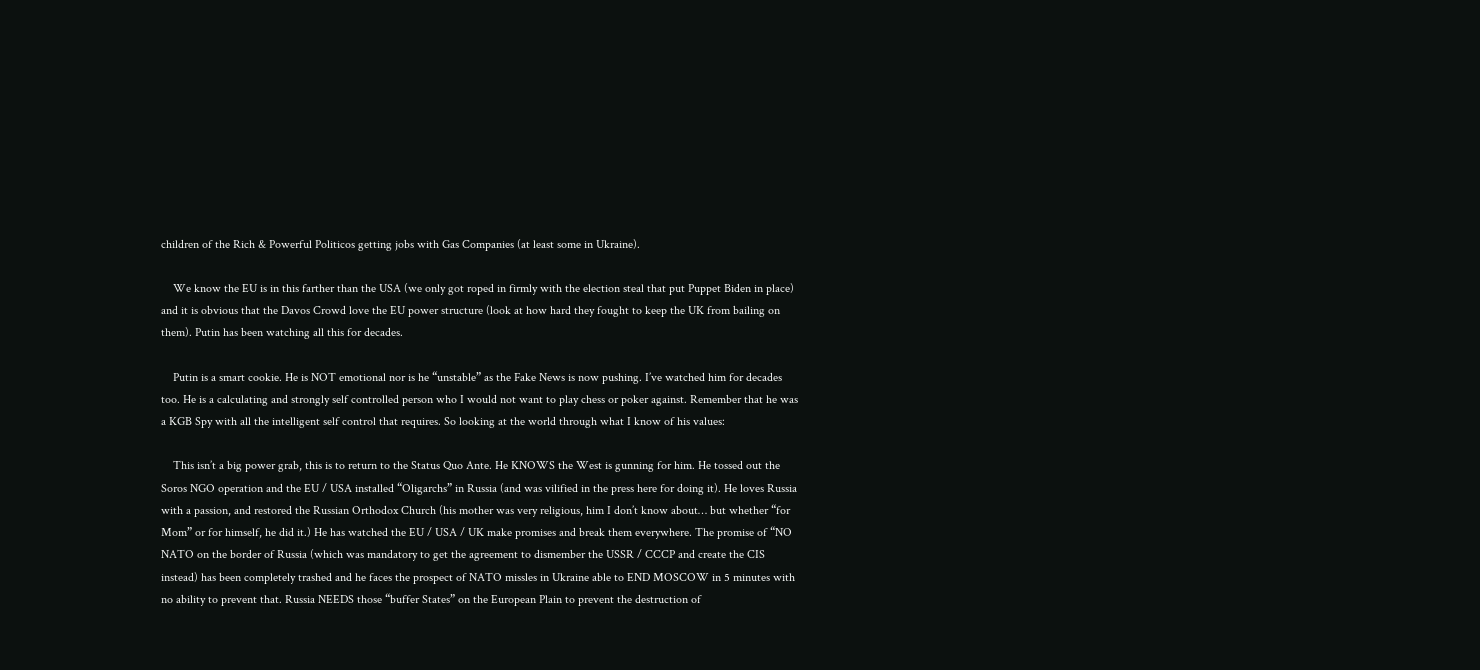children of the Rich & Powerful Politicos getting jobs with Gas Companies (at least some in Ukraine).

    We know the EU is in this farther than the USA (we only got roped in firmly with the election steal that put Puppet Biden in place) and it is obvious that the Davos Crowd love the EU power structure (look at how hard they fought to keep the UK from bailing on them). Putin has been watching all this for decades.

    Putin is a smart cookie. He is NOT emotional nor is he “unstable” as the Fake News is now pushing. I’ve watched him for decades too. He is a calculating and strongly self controlled person who I would not want to play chess or poker against. Remember that he was a KGB Spy with all the intelligent self control that requires. So looking at the world through what I know of his values:

    This isn’t a big power grab, this is to return to the Status Quo Ante. He KNOWS the West is gunning for him. He tossed out the Soros NGO operation and the EU / USA installed “Oligarchs” in Russia (and was vilified in the press here for doing it). He loves Russia with a passion, and restored the Russian Orthodox Church (his mother was very religious, him I don’t know about… but whether “for Mom” or for himself, he did it.) He has watched the EU / USA / UK make promises and break them everywhere. The promise of “NO NATO on the border of Russia (which was mandatory to get the agreement to dismember the USSR / CCCP and create the CIS instead) has been completely trashed and he faces the prospect of NATO missles in Ukraine able to END MOSCOW in 5 minutes with no ability to prevent that. Russia NEEDS those “buffer States” on the European Plain to prevent the destruction of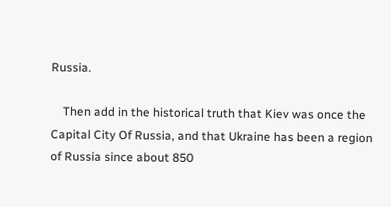Russia.

    Then add in the historical truth that Kiev was once the Capital City Of Russia, and that Ukraine has been a region of Russia since about 850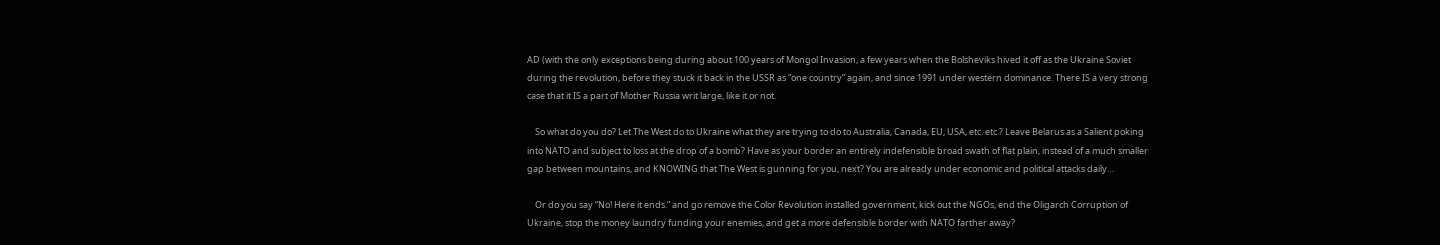AD (with the only exceptions being during about 100 years of Mongol Invasion, a few years when the Bolsheviks hived it off as the Ukraine Soviet during the revolution, before they stuck it back in the USSR as “one country” again, and since 1991 under western dominance. There IS a very strong case that it IS a part of Mother Russia writ large, like it or not.

    So what do you do? Let The West do to Ukraine what they are trying to do to Australia, Canada, EU, USA, etc. etc.? Leave Belarus as a Salient poking into NATO and subject to loss at the drop of a bomb? Have as your border an entirely indefensible broad swath of flat plain, instead of a much smaller gap between mountains, and KNOWING that The West is gunning for you, next? You are already under economic and political attacks daily…

    Or do you say “No! Here it ends.” and go remove the Color Revolution installed government, kick out the NGOs, end the Oligarch Corruption of Ukraine, stop the money laundry funding your enemies, and get a more defensible border with NATO farther away?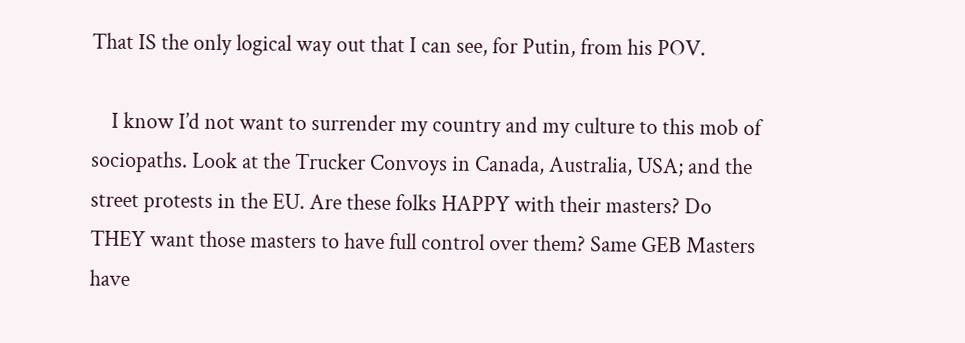That IS the only logical way out that I can see, for Putin, from his POV.

    I know I’d not want to surrender my country and my culture to this mob of sociopaths. Look at the Trucker Convoys in Canada, Australia, USA; and the street protests in the EU. Are these folks HAPPY with their masters? Do THEY want those masters to have full control over them? Same GEB Masters have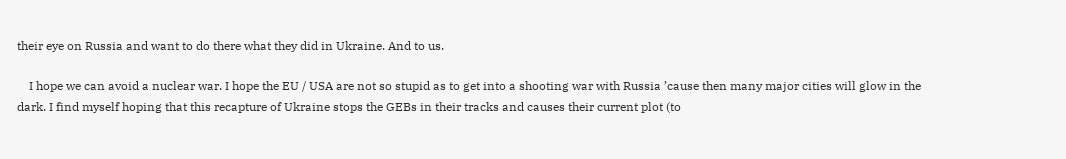their eye on Russia and want to do there what they did in Ukraine. And to us.

    I hope we can avoid a nuclear war. I hope the EU / USA are not so stupid as to get into a shooting war with Russia ’cause then many major cities will glow in the dark. I find myself hoping that this recapture of Ukraine stops the GEBs in their tracks and causes their current plot (to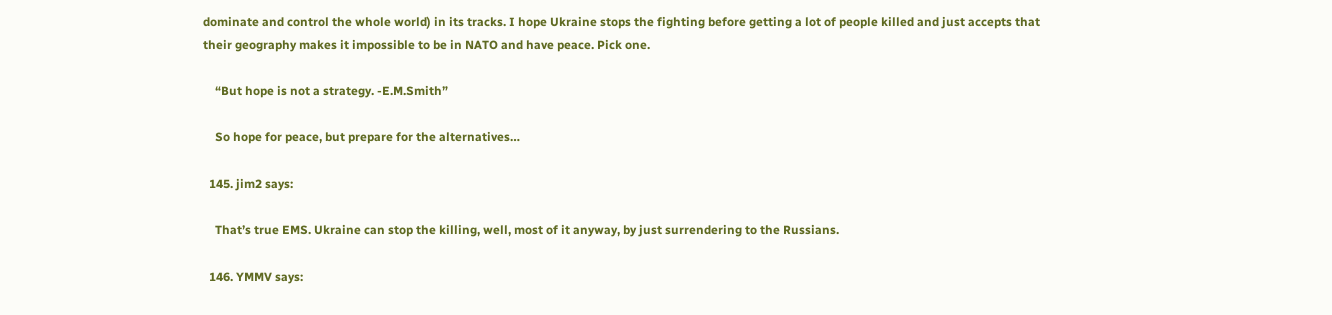dominate and control the whole world) in its tracks. I hope Ukraine stops the fighting before getting a lot of people killed and just accepts that their geography makes it impossible to be in NATO and have peace. Pick one.

    “But hope is not a strategy. -E.M.Smith”

    So hope for peace, but prepare for the alternatives…

  145. jim2 says:

    That’s true EMS. Ukraine can stop the killing, well, most of it anyway, by just surrendering to the Russians.

  146. YMMV says: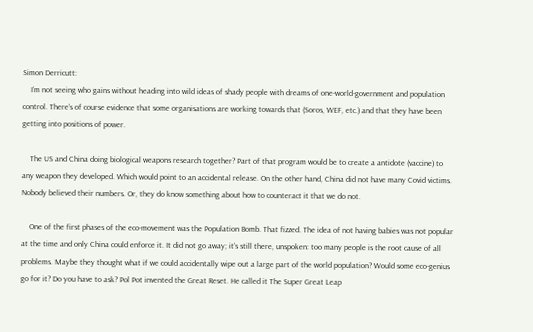Simon Derricutt:
    I’m not seeing who gains without heading into wild ideas of shady people with dreams of one-world-government and population control. There’s of course evidence that some organisations are working towards that (Soros, WEF, etc.) and that they have been getting into positions of power.

    The US and China doing biological weapons research together? Part of that program would be to create a antidote (vaccine) to any weapon they developed. Which would point to an accidental release. On the other hand, China did not have many Covid victims. Nobody believed their numbers. Or, they do know something about how to counteract it that we do not.

    One of the first phases of the eco-movement was the Population Bomb. That fizzed. The idea of not having babies was not popular at the time and only China could enforce it. It did not go away; it’s still there, unspoken: too many people is the root cause of all problems. Maybe they thought what if we could accidentally wipe out a large part of the world population? Would some eco-genius go for it? Do you have to ask? Pol Pot invented the Great Reset. He called it The Super Great Leap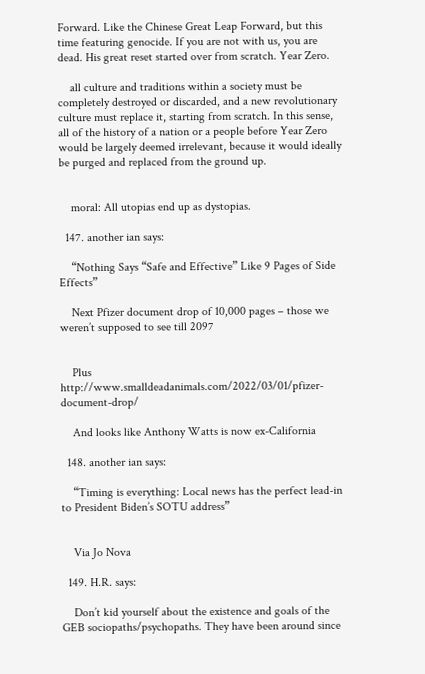Forward. Like the Chinese Great Leap Forward, but this time featuring genocide. If you are not with us, you are dead. His great reset started over from scratch. Year Zero.

    all culture and traditions within a society must be completely destroyed or discarded, and a new revolutionary culture must replace it, starting from scratch. In this sense, all of the history of a nation or a people before Year Zero would be largely deemed irrelevant, because it would ideally be purged and replaced from the ground up.


    moral: All utopias end up as dystopias.

  147. another ian says:

    “Nothing Says “Safe and Effective” Like 9 Pages of Side Effects”

    Next Pfizer document drop of 10,000 pages – those we weren’t supposed to see till 2097


    Plus http://www.smalldeadanimals.com/2022/03/01/pfizer-document-drop/

    And looks like Anthony Watts is now ex-California

  148. another ian says:

    “Timing is everything: Local news has the perfect lead-in to President Biden’s SOTU address”


    Via Jo Nova

  149. H.R. says:

    Don’t kid yourself about the existence and goals of the GEB sociopaths/psychopaths. They have been around since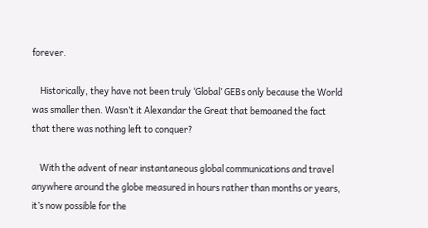forever.

    Historically, they have not been truly ‘Global’ GEBs only because the World was smaller then. Wasn’t it Alexandar the Great that bemoaned the fact that there was nothing left to conquer?

    With the advent of near instantaneous global communications and travel anywhere around the globe measured in hours rather than months or years, it’s now possible for the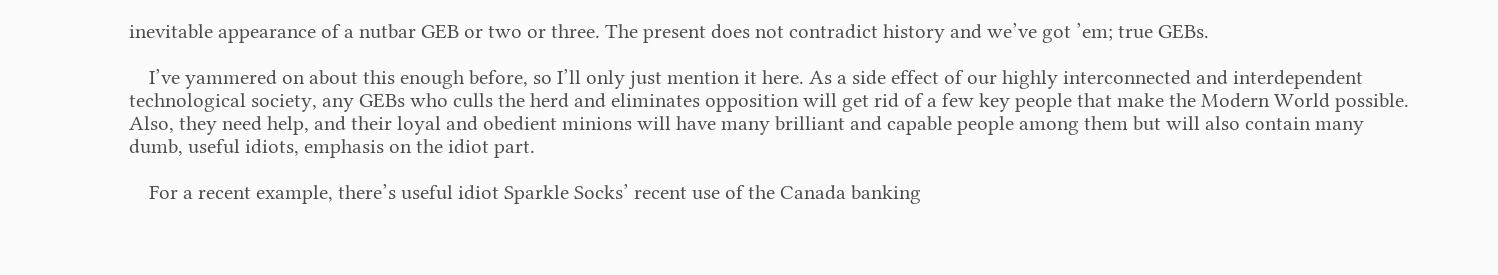inevitable appearance of a nutbar GEB or two or three. The present does not contradict history and we’ve got ’em; true GEBs.

    I’ve yammered on about this enough before, so I’ll only just mention it here. As a side effect of our highly interconnected and interdependent technological society, any GEBs who culls the herd and eliminates opposition will get rid of a few key people that make the Modern World possible. Also, they need help, and their loyal and obedient minions will have many brilliant and capable people among them but will also contain many dumb, useful idiots, emphasis on the idiot part.

    For a recent example, there’s useful idiot Sparkle Socks’ recent use of the Canada banking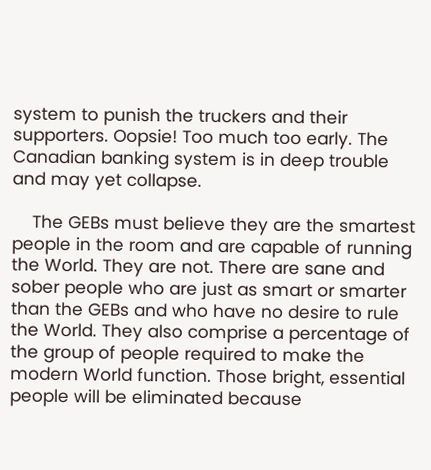system to punish the truckers and their supporters. Oopsie! Too much too early. The Canadian banking system is in deep trouble and may yet collapse.

    The GEBs must believe they are the smartest people in the room and are capable of running the World. They are not. There are sane and sober people who are just as smart or smarter than the GEBs and who have no desire to rule the World. They also comprise a percentage of the group of people required to make the modern World function. Those bright, essential people will be eliminated because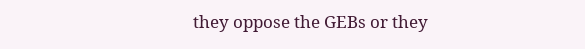they oppose the GEBs or they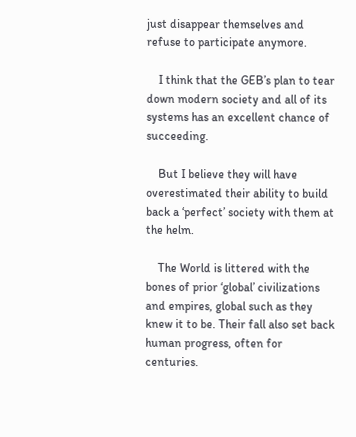just disappear themselves and refuse to participate anymore.

    I think that the GEB’s plan to tear down modern society and all of its systems has an excellent chance of succeeding.

    But I believe they will have overestimated their ability to build back a ‘perfect’ society with them at the helm.

    The World is littered with the bones of prior ‘global’ civilizations and empires, global such as they knew it to be. Their fall also set back human progress, often for centuries.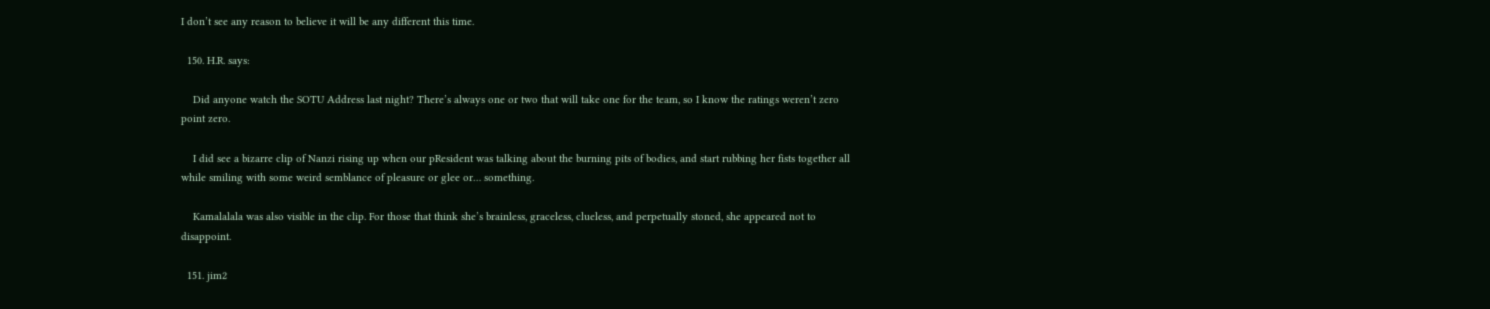I don’t see any reason to believe it will be any different this time.

  150. H.R. says:

    Did anyone watch the SOTU Address last night? There’s always one or two that will take one for the team, so I know the ratings weren’t zero point zero.

    I did see a bizarre clip of Nanzi rising up when our pResident was talking about the burning pits of bodies, and start rubbing her fists together all while smiling with some weird semblance of pleasure or glee or… something.

    Kamalalala was also visible in the clip. For those that think she’s brainless, graceless, clueless, and perpetually stoned, she appeared not to disappoint.

  151. jim2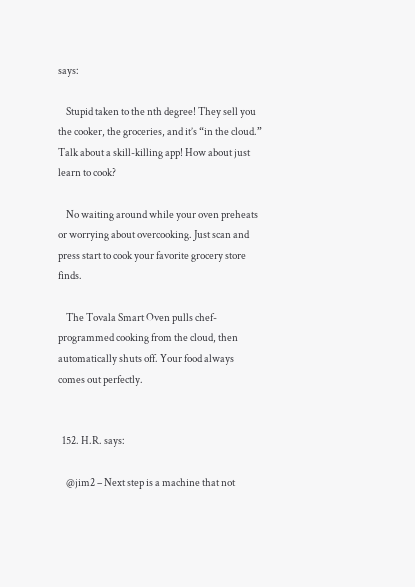says:

    Stupid taken to the nth degree! They sell you the cooker, the groceries, and it’s “in the cloud.” Talk about a skill-killing app! How about just learn to cook?

    No waiting around while your oven preheats or worrying about overcooking. Just scan and press start to cook your favorite grocery store finds.

    The Tovala Smart Oven pulls chef-programmed cooking from the cloud, then automatically shuts off. Your food always comes out perfectly.


  152. H.R. says:

    @jim2 – Next step is a machine that not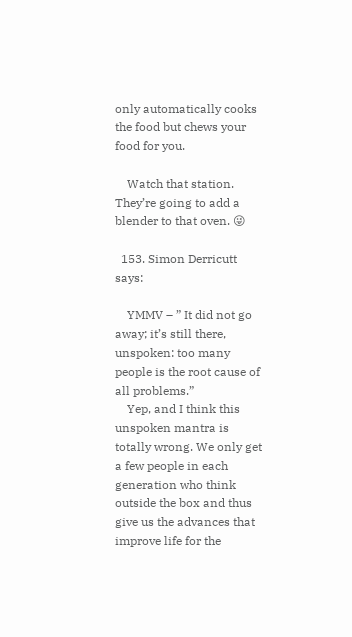only automatically cooks the food but chews your food for you.

    Watch that station. They’re going to add a blender to that oven. 😜

  153. Simon Derricutt says:

    YMMV – ” It did not go away; it’s still there, unspoken: too many people is the root cause of all problems.”
    Yep, and I think this unspoken mantra is totally wrong. We only get a few people in each generation who think outside the box and thus give us the advances that improve life for the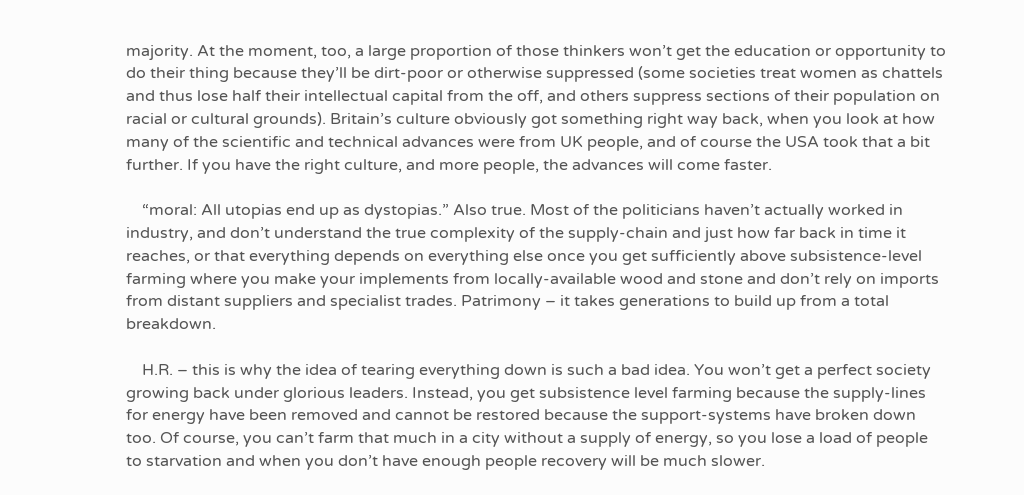majority. At the moment, too, a large proportion of those thinkers won’t get the education or opportunity to do their thing because they’ll be dirt-poor or otherwise suppressed (some societies treat women as chattels and thus lose half their intellectual capital from the off, and others suppress sections of their population on racial or cultural grounds). Britain’s culture obviously got something right way back, when you look at how many of the scientific and technical advances were from UK people, and of course the USA took that a bit further. If you have the right culture, and more people, the advances will come faster.

    “moral: All utopias end up as dystopias.” Also true. Most of the politicians haven’t actually worked in industry, and don’t understand the true complexity of the supply-chain and just how far back in time it reaches, or that everything depends on everything else once you get sufficiently above subsistence-level farming where you make your implements from locally-available wood and stone and don’t rely on imports from distant suppliers and specialist trades. Patrimony – it takes generations to build up from a total breakdown.

    H.R. – this is why the idea of tearing everything down is such a bad idea. You won’t get a perfect society growing back under glorious leaders. Instead, you get subsistence level farming because the supply-lines for energy have been removed and cannot be restored because the support-systems have broken down too. Of course, you can’t farm that much in a city without a supply of energy, so you lose a load of people to starvation and when you don’t have enough people recovery will be much slower.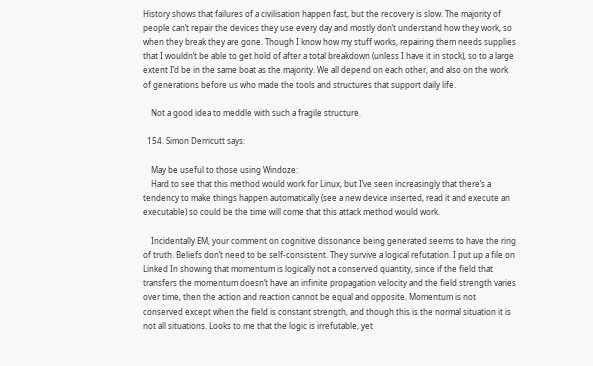History shows that failures of a civilisation happen fast, but the recovery is slow. The majority of people can’t repair the devices they use every day and mostly don’t understand how they work, so when they break they are gone. Though I know how my stuff works, repairing them needs supplies that I wouldn’t be able to get hold of after a total breakdown (unless I have it in stock), so to a large extent I’d be in the same boat as the majority. We all depend on each other, and also on the work of generations before us who made the tools and structures that support daily life.

    Not a good idea to meddle with such a fragile structure.

  154. Simon Derricutt says:

    May be useful to those using Windoze:
    Hard to see that this method would work for Linux, but I’ve seen increasingly that there’s a tendency to make things happen automatically (see a new device inserted, read it and execute an executable) so could be the time will come that this attack method would work.

    Incidentally EM, your comment on cognitive dissonance being generated seems to have the ring of truth. Beliefs don’t need to be self-consistent. They survive a logical refutation. I put up a file on Linked In showing that momentum is logically not a conserved quantity, since if the field that transfers the momentum doesn’t have an infinite propagation velocity and the field strength varies over time, then the action and reaction cannot be equal and opposite. Momentum is not conserved except when the field is constant strength, and though this is the normal situation it is not all situations. Looks to me that the logic is irrefutable, yet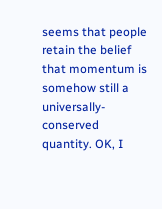seems that people retain the belief that momentum is somehow still a universally-conserved quantity. OK, I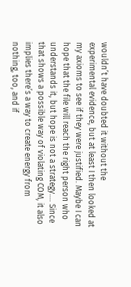wouldn’t have doubted it without the experimental evidence, but at least I then looked at my axioms to see if they were justified. Maybe I can hope that the file will reach the right person who understands it, but hope is not a strategy…. Since that shows a possible way of violating COM, it also implies there’s a way to create energy from nothing, too, and if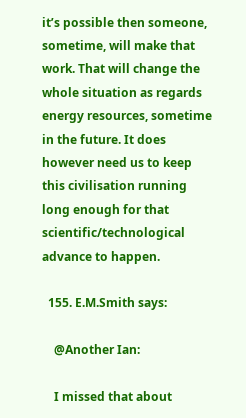it’s possible then someone, sometime, will make that work. That will change the whole situation as regards energy resources, sometime in the future. It does however need us to keep this civilisation running long enough for that scientific/technological advance to happen.

  155. E.M.Smith says:

    @Another Ian:

    I missed that about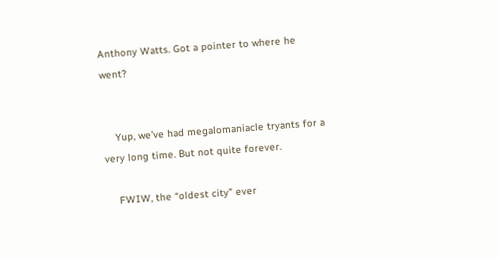Anthony Watts. Got a pointer to where he went?


    Yup, we’ve had megalomaniacle tryants for a very long time. But not quite forever.

    FWIW, the “oldest city” ever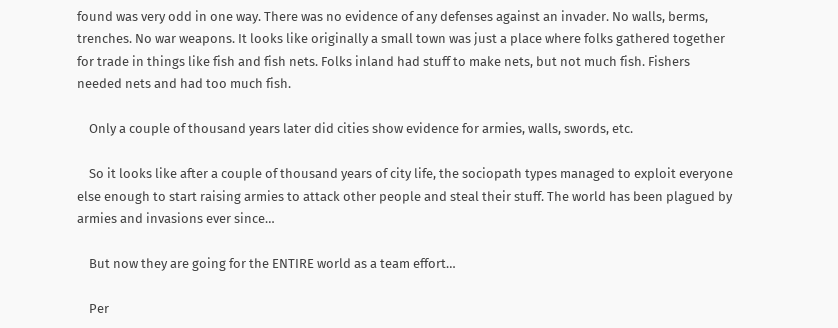found was very odd in one way. There was no evidence of any defenses against an invader. No walls, berms, trenches. No war weapons. It looks like originally a small town was just a place where folks gathered together for trade in things like fish and fish nets. Folks inland had stuff to make nets, but not much fish. Fishers needed nets and had too much fish.

    Only a couple of thousand years later did cities show evidence for armies, walls, swords, etc.

    So it looks like after a couple of thousand years of city life, the sociopath types managed to exploit everyone else enough to start raising armies to attack other people and steal their stuff. The world has been plagued by armies and invasions ever since…

    But now they are going for the ENTIRE world as a team effort…

    Per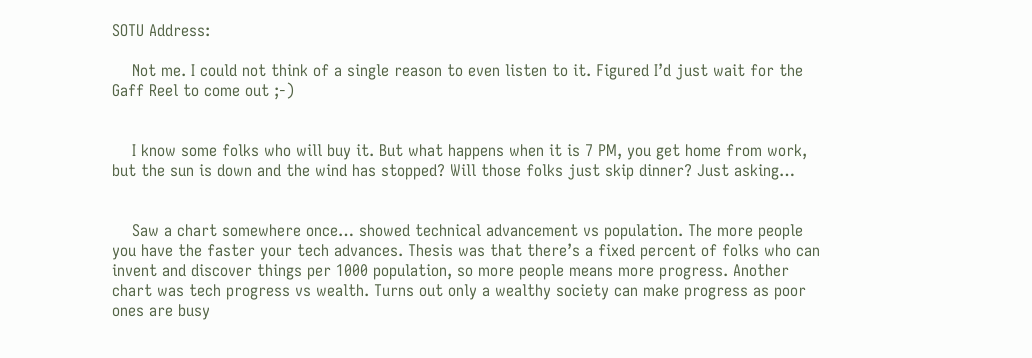SOTU Address:

    Not me. I could not think of a single reason to even listen to it. Figured I’d just wait for the Gaff Reel to come out ;-)


    I know some folks who will buy it. But what happens when it is 7 PM, you get home from work, but the sun is down and the wind has stopped? Will those folks just skip dinner? Just asking…


    Saw a chart somewhere once… showed technical advancement vs population. The more people you have the faster your tech advances. Thesis was that there’s a fixed percent of folks who can invent and discover things per 1000 population, so more people means more progress. Another chart was tech progress vs wealth. Turns out only a wealthy society can make progress as poor ones are busy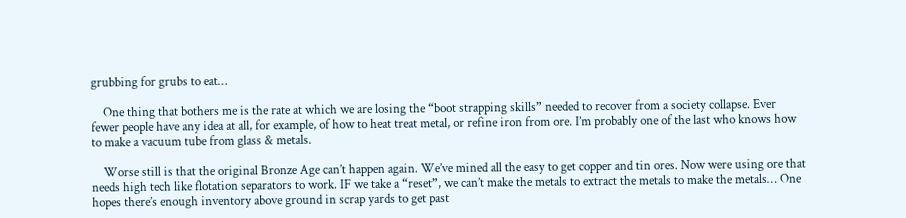grubbing for grubs to eat…

    One thing that bothers me is the rate at which we are losing the “boot strapping skills” needed to recover from a society collapse. Ever fewer people have any idea at all, for example, of how to heat treat metal, or refine iron from ore. I’m probably one of the last who knows how to make a vacuum tube from glass & metals.

    Worse still is that the original Bronze Age can’t happen again. We’ve mined all the easy to get copper and tin ores. Now were using ore that needs high tech like flotation separators to work. IF we take a “reset”, we can’t make the metals to extract the metals to make the metals… One hopes there’s enough inventory above ground in scrap yards to get past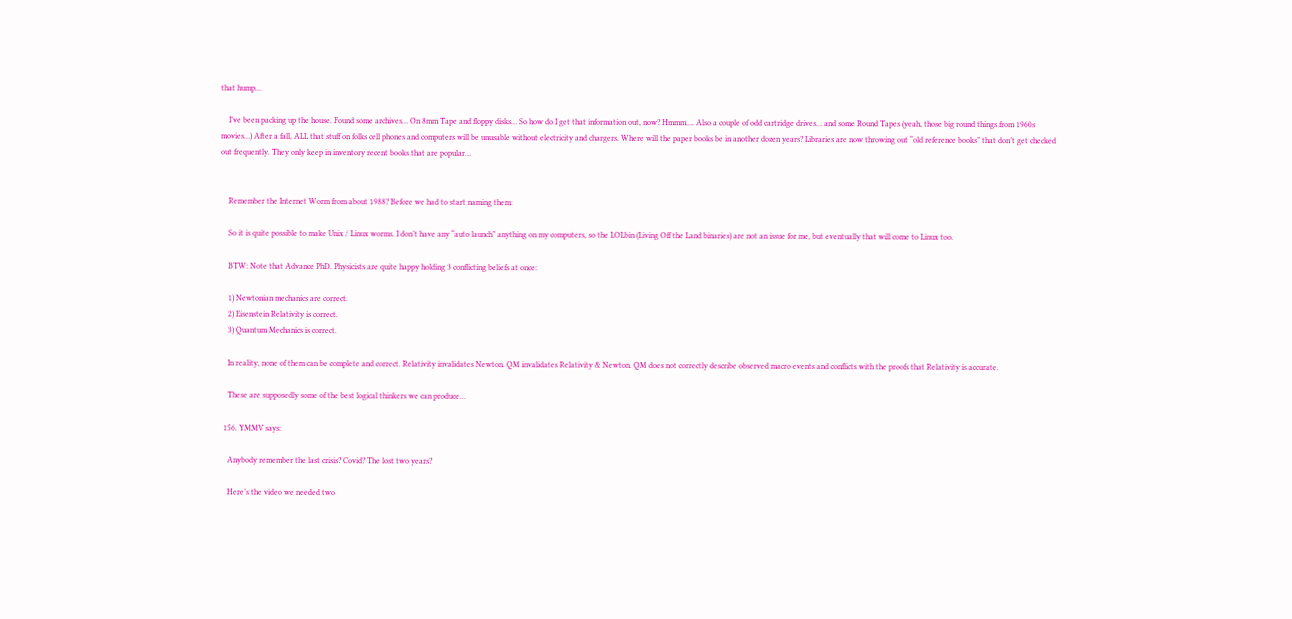that hump…

    I’ve been packing up the house. Found some archives… On 8mm Tape and floppy disks… So how do I get that information out, now? Hmmm…. Also a couple of odd cartridge drives… and some Round Tapes (yeah, those big round things from 1960s movies…) After a fall, ALL that stuff on folks cell phones and computers will be unusable without electricity and chargers. Where will the paper books be in another dozen years? Libraries are now throwing out “old reference books” that don’t get checked out frequently. They only keep in inventory recent books that are popular…


    Remember the Internet Worm from about 1988? Before we had to start naming them:

    So it is quite possible to make Unix / Linux worms. I don’t have any “auto launch” anything on my computers, so the LOLbin (Living Off the Land binaries) are not an issue for me, but eventually that will come to Linux too.

    BTW: Note that Advance PhD. Physicists are quite happy holding 3 conflicting beliefs at once:

    1) Newtonian mechanics are correct.
    2) Eisenstein Relativity is correct.
    3) Quantum Mechanics is correct.

    In reality, none of them can be complete and correct. Relativity invalidates Newton. QM invalidates Relativity & Newton. QM does not correctly describe observed macro events and conflicts with the proofs that Relativity is accurate.

    These are supposedly some of the best logical thinkers we can produce…

  156. YMMV says:

    Anybody remember the last crisis? Covid? The lost two years?

    Here’s the video we needed two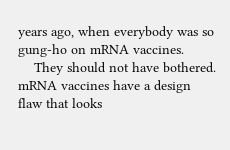years ago, when everybody was so gung-ho on mRNA vaccines.
    They should not have bothered. mRNA vaccines have a design flaw that looks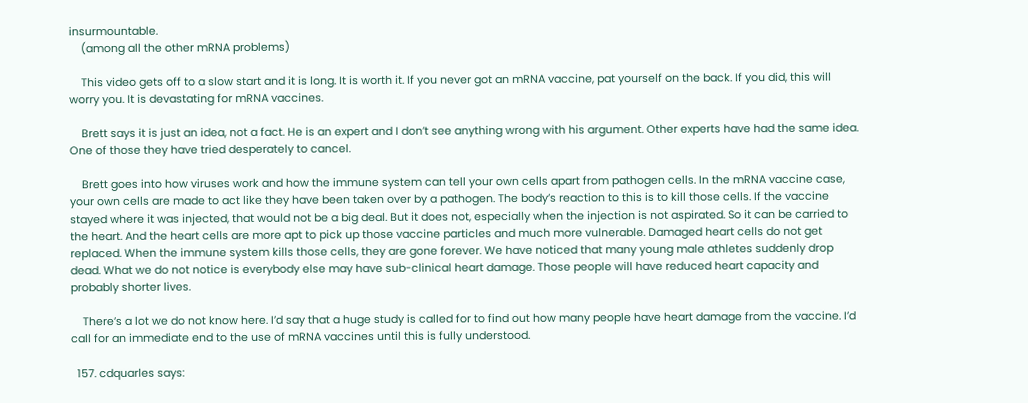insurmountable.
    (among all the other mRNA problems)

    This video gets off to a slow start and it is long. It is worth it. If you never got an mRNA vaccine, pat yourself on the back. If you did, this will worry you. It is devastating for mRNA vaccines.

    Brett says it is just an idea, not a fact. He is an expert and I don’t see anything wrong with his argument. Other experts have had the same idea. One of those they have tried desperately to cancel.

    Brett goes into how viruses work and how the immune system can tell your own cells apart from pathogen cells. In the mRNA vaccine case, your own cells are made to act like they have been taken over by a pathogen. The body’s reaction to this is to kill those cells. If the vaccine stayed where it was injected, that would not be a big deal. But it does not, especially when the injection is not aspirated. So it can be carried to the heart. And the heart cells are more apt to pick up those vaccine particles and much more vulnerable. Damaged heart cells do not get replaced. When the immune system kills those cells, they are gone forever. We have noticed that many young male athletes suddenly drop dead. What we do not notice is everybody else may have sub-clinical heart damage. Those people will have reduced heart capacity and probably shorter lives.

    There’s a lot we do not know here. I’d say that a huge study is called for to find out how many people have heart damage from the vaccine. I’d call for an immediate end to the use of mRNA vaccines until this is fully understood.

  157. cdquarles says: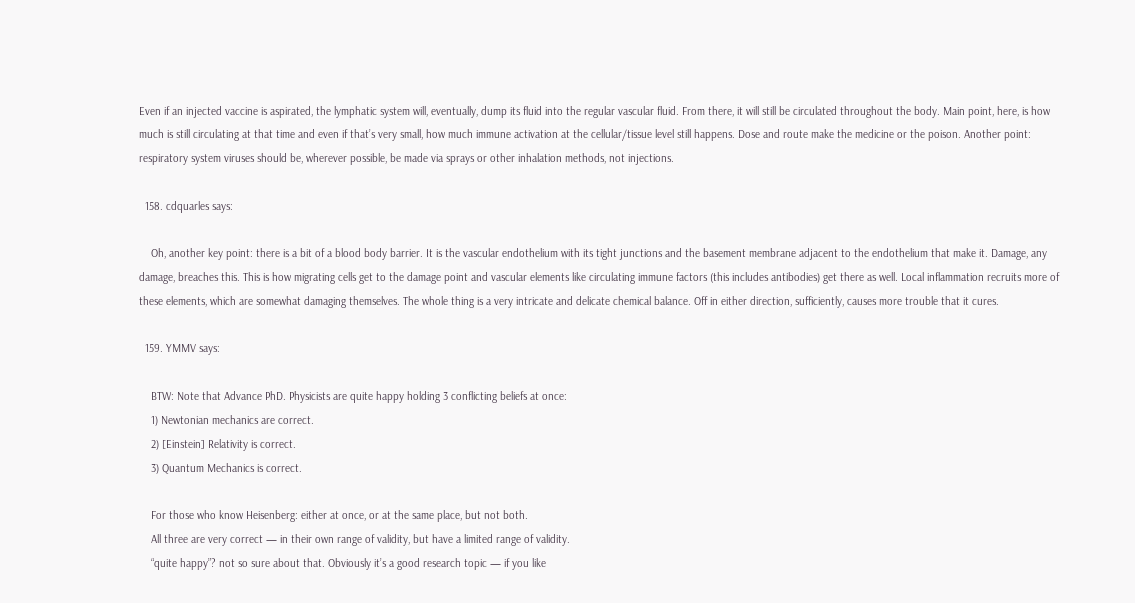Even if an injected vaccine is aspirated, the lymphatic system will, eventually, dump its fluid into the regular vascular fluid. From there, it will still be circulated throughout the body. Main point, here, is how much is still circulating at that time and even if that’s very small, how much immune activation at the cellular/tissue level still happens. Dose and route make the medicine or the poison. Another point: respiratory system viruses should be, wherever possible, be made via sprays or other inhalation methods, not injections.

  158. cdquarles says:

    Oh, another key point: there is a bit of a blood body barrier. It is the vascular endothelium with its tight junctions and the basement membrane adjacent to the endothelium that make it. Damage, any damage, breaches this. This is how migrating cells get to the damage point and vascular elements like circulating immune factors (this includes antibodies) get there as well. Local inflammation recruits more of these elements, which are somewhat damaging themselves. The whole thing is a very intricate and delicate chemical balance. Off in either direction, sufficiently, causes more trouble that it cures.

  159. YMMV says:

    BTW: Note that Advance PhD. Physicists are quite happy holding 3 conflicting beliefs at once:
    1) Newtonian mechanics are correct.
    2) [Einstein] Relativity is correct.
    3) Quantum Mechanics is correct.

    For those who know Heisenberg: either at once, or at the same place, but not both.
    All three are very correct — in their own range of validity, but have a limited range of validity.
    “quite happy”? not so sure about that. Obviously it’s a good research topic — if you like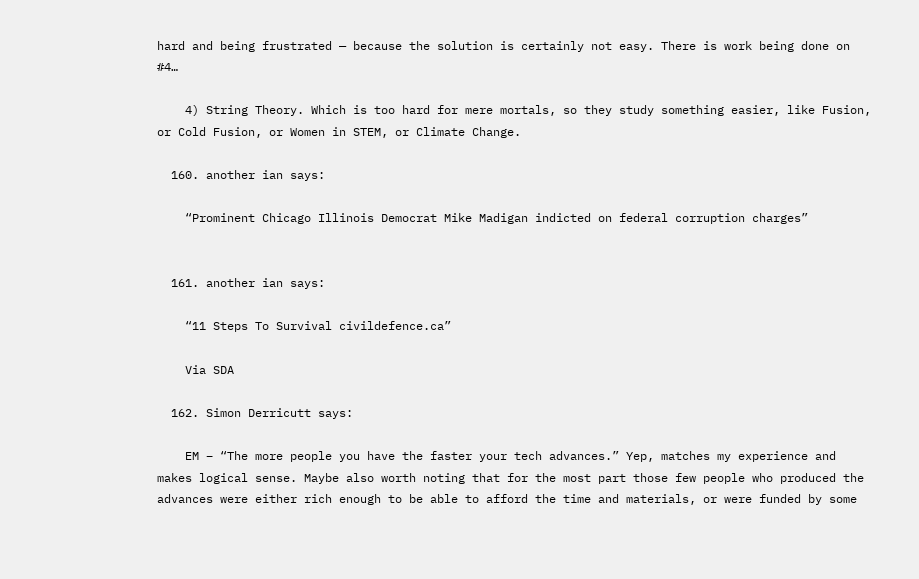hard and being frustrated — because the solution is certainly not easy. There is work being done on #4…

    4) String Theory. Which is too hard for mere mortals, so they study something easier, like Fusion, or Cold Fusion, or Women in STEM, or Climate Change.

  160. another ian says:

    “Prominent Chicago Illinois Democrat Mike Madigan indicted on federal corruption charges”


  161. another ian says:

    “11 Steps To Survival civildefence.ca”

    Via SDA

  162. Simon Derricutt says:

    EM – “The more people you have the faster your tech advances.” Yep, matches my experience and makes logical sense. Maybe also worth noting that for the most part those few people who produced the advances were either rich enough to be able to afford the time and materials, or were funded by some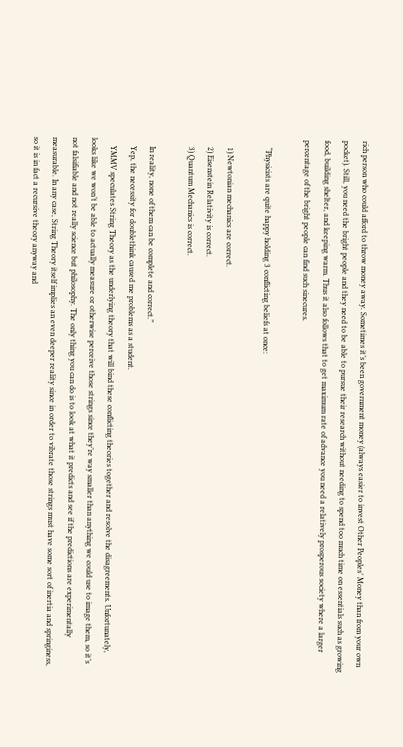rich person who could afford to throw money away. Sometimes it’s been government money (always easier to invest Other Peoples’ Money than from your own pocket). Still, you need the bright people and they need to be able to pursue their research without needing to spend too much time on essentials such as growing food, building shelter, and keeping warm. Thus it also follows that to get maximum rate of advance you need a relatively prosperous society where a larger percentage of the bright people can find such sinecures.

    “Physicists are quite happy holding 3 conflicting beliefs at once:

    1) Newtonian mechanics are correct.
    2) Eisenstein Relativity is correct.
    3) Quantum Mechanics is correct.

    In reality, none of them can be complete and correct.”
    Yep, the necessity for doublethink caused me problems as a student.
    YMMV speculates String Theory as the underlying theory that will bind these conflicting theories together and resolve the disagreements. Unfortunately, looks like we won’t be able to actually measure or otherwise perceive those strings since they’re way smaller than anything we could use to image them, so it’s not falsifiable and not really science but philosophy. The only thing you can do is to look at what it predicts and see if the predictions are experimentally measurable. In any case, String Theory itself implies an even deeper reality since in order to vibrate those strings must have some sort of inertia and springiness, so it is in fact a recursive theory anyway and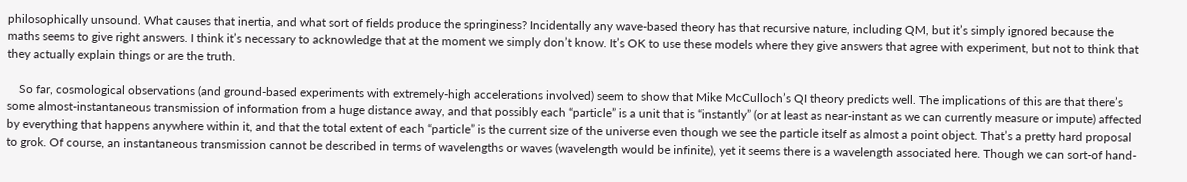philosophically unsound. What causes that inertia, and what sort of fields produce the springiness? Incidentally any wave-based theory has that recursive nature, including QM, but it’s simply ignored because the maths seems to give right answers. I think it’s necessary to acknowledge that at the moment we simply don’t know. It’s OK to use these models where they give answers that agree with experiment, but not to think that they actually explain things or are the truth.

    So far, cosmological observations (and ground-based experiments with extremely-high accelerations involved) seem to show that Mike McCulloch’s QI theory predicts well. The implications of this are that there’s some almost-instantaneous transmission of information from a huge distance away, and that possibly each “particle” is a unit that is “instantly” (or at least as near-instant as we can currently measure or impute) affected by everything that happens anywhere within it, and that the total extent of each “particle” is the current size of the universe even though we see the particle itself as almost a point object. That’s a pretty hard proposal to grok. Of course, an instantaneous transmission cannot be described in terms of wavelengths or waves (wavelength would be infinite), yet it seems there is a wavelength associated here. Though we can sort-of hand-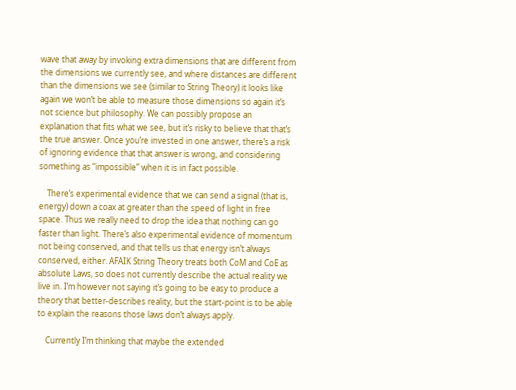wave that away by invoking extra dimensions that are different from the dimensions we currently see, and where distances are different than the dimensions we see (similar to String Theory) it looks like again we won’t be able to measure those dimensions so again it’s not science but philosophy. We can possibly propose an explanation that fits what we see, but it’s risky to believe that that’s the true answer. Once you’re invested in one answer, there’s a risk of ignoring evidence that that answer is wrong, and considering something as “impossible” when it is in fact possible.

    There’s experimental evidence that we can send a signal (that is, energy) down a coax at greater than the speed of light in free space. Thus we really need to drop the idea that nothing can go faster than light. There’s also experimental evidence of momentum not being conserved, and that tells us that energy isn’t always conserved, either. AFAIK String Theory treats both CoM and CoE as absolute Laws, so does not currently describe the actual reality we live in. I’m however not saying it’s going to be easy to produce a theory that better-describes reality, but the start-point is to be able to explain the reasons those laws don’t always apply.

    Currently I’m thinking that maybe the extended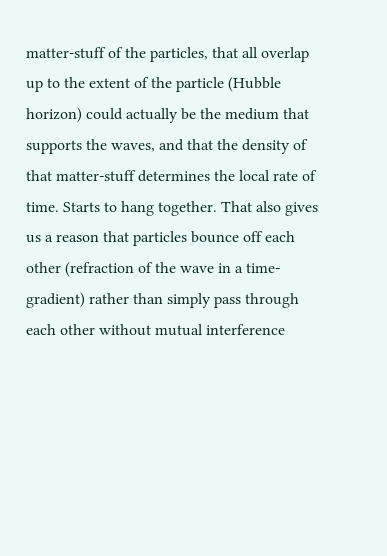matter-stuff of the particles, that all overlap up to the extent of the particle (Hubble horizon) could actually be the medium that supports the waves, and that the density of that matter-stuff determines the local rate of time. Starts to hang together. That also gives us a reason that particles bounce off each other (refraction of the wave in a time-gradient) rather than simply pass through each other without mutual interference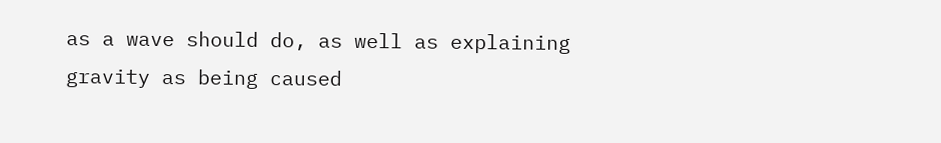as a wave should do, as well as explaining gravity as being caused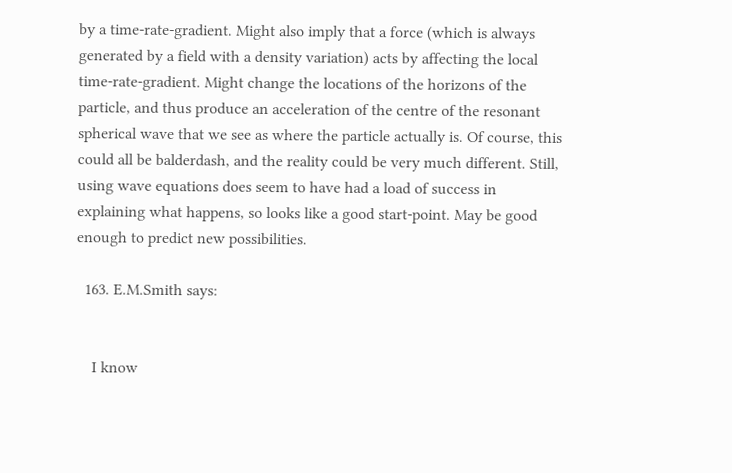by a time-rate-gradient. Might also imply that a force (which is always generated by a field with a density variation) acts by affecting the local time-rate-gradient. Might change the locations of the horizons of the particle, and thus produce an acceleration of the centre of the resonant spherical wave that we see as where the particle actually is. Of course, this could all be balderdash, and the reality could be very much different. Still, using wave equations does seem to have had a load of success in explaining what happens, so looks like a good start-point. May be good enough to predict new possibilities.

  163. E.M.Smith says:


    I know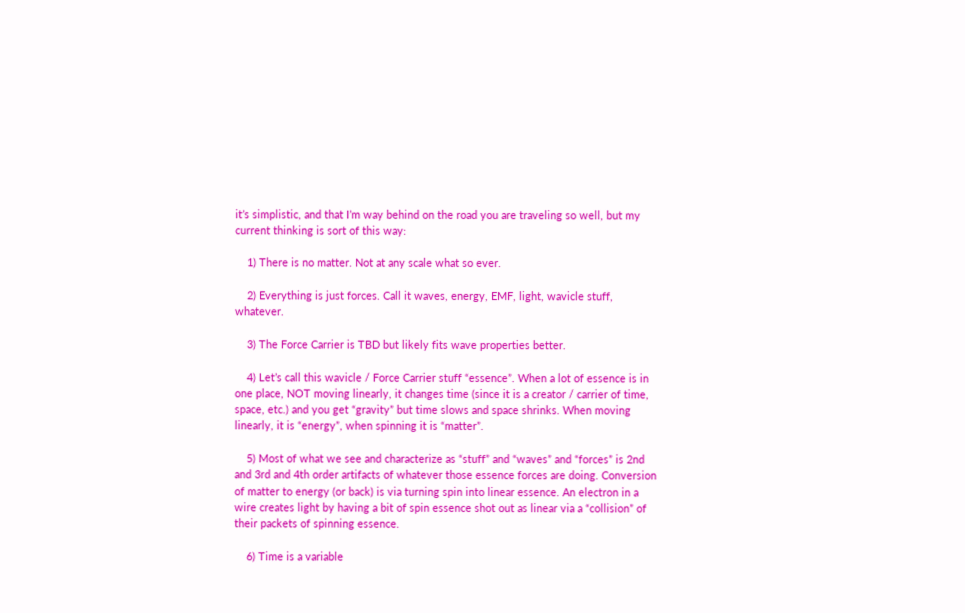it’s simplistic, and that I’m way behind on the road you are traveling so well, but my current thinking is sort of this way:

    1) There is no matter. Not at any scale what so ever.

    2) Everything is just forces. Call it waves, energy, EMF, light, wavicle stuff, whatever.

    3) The Force Carrier is TBD but likely fits wave properties better.

    4) Let’s call this wavicle / Force Carrier stuff “essence”. When a lot of essence is in one place, NOT moving linearly, it changes time (since it is a creator / carrier of time, space, etc.) and you get “gravity” but time slows and space shrinks. When moving linearly, it is “energy”, when spinning it is “matter”.

    5) Most of what we see and characterize as “stuff” and “waves” and “forces” is 2nd and 3rd and 4th order artifacts of whatever those essence forces are doing. Conversion of matter to energy (or back) is via turning spin into linear essence. An electron in a wire creates light by having a bit of spin essence shot out as linear via a “collision” of their packets of spinning essence.

    6) Time is a variable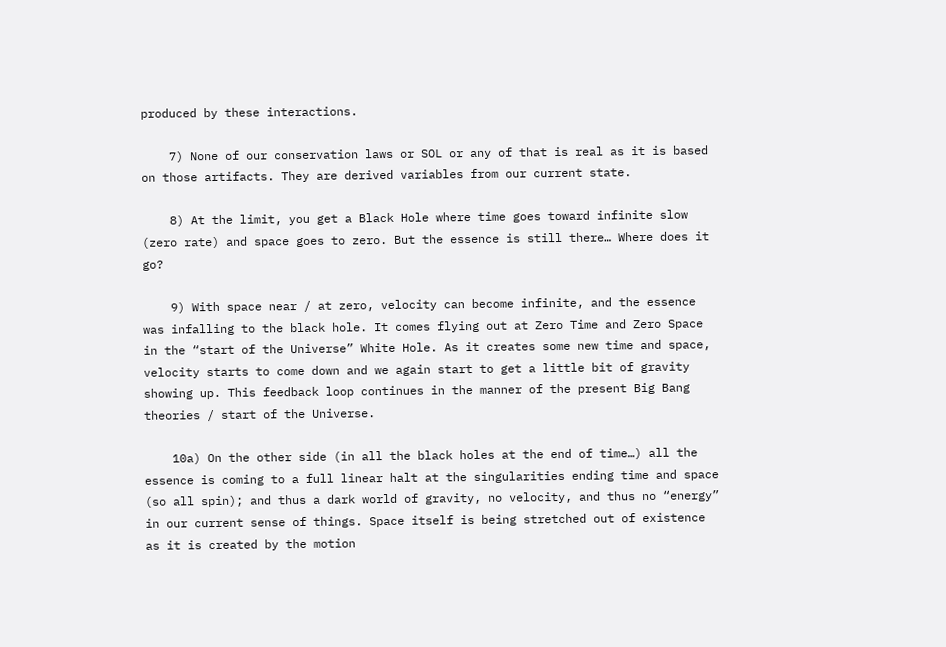produced by these interactions.

    7) None of our conservation laws or SOL or any of that is real as it is based on those artifacts. They are derived variables from our current state.

    8) At the limit, you get a Black Hole where time goes toward infinite slow (zero rate) and space goes to zero. But the essence is still there… Where does it go?

    9) With space near / at zero, velocity can become infinite, and the essence was infalling to the black hole. It comes flying out at Zero Time and Zero Space in the “start of the Universe” White Hole. As it creates some new time and space, velocity starts to come down and we again start to get a little bit of gravity showing up. This feedback loop continues in the manner of the present Big Bang theories / start of the Universe.

    10a) On the other side (in all the black holes at the end of time…) all the essence is coming to a full linear halt at the singularities ending time and space (so all spin); and thus a dark world of gravity, no velocity, and thus no “energy” in our current sense of things. Space itself is being stretched out of existence as it is created by the motion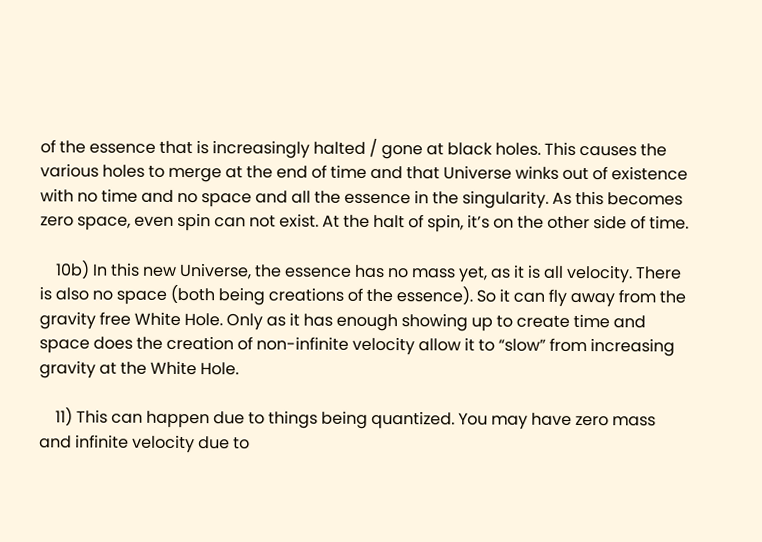of the essence that is increasingly halted / gone at black holes. This causes the various holes to merge at the end of time and that Universe winks out of existence with no time and no space and all the essence in the singularity. As this becomes zero space, even spin can not exist. At the halt of spin, it’s on the other side of time.

    10b) In this new Universe, the essence has no mass yet, as it is all velocity. There is also no space (both being creations of the essence). So it can fly away from the gravity free White Hole. Only as it has enough showing up to create time and space does the creation of non-infinite velocity allow it to “slow” from increasing gravity at the White Hole.

    11) This can happen due to things being quantized. You may have zero mass and infinite velocity due to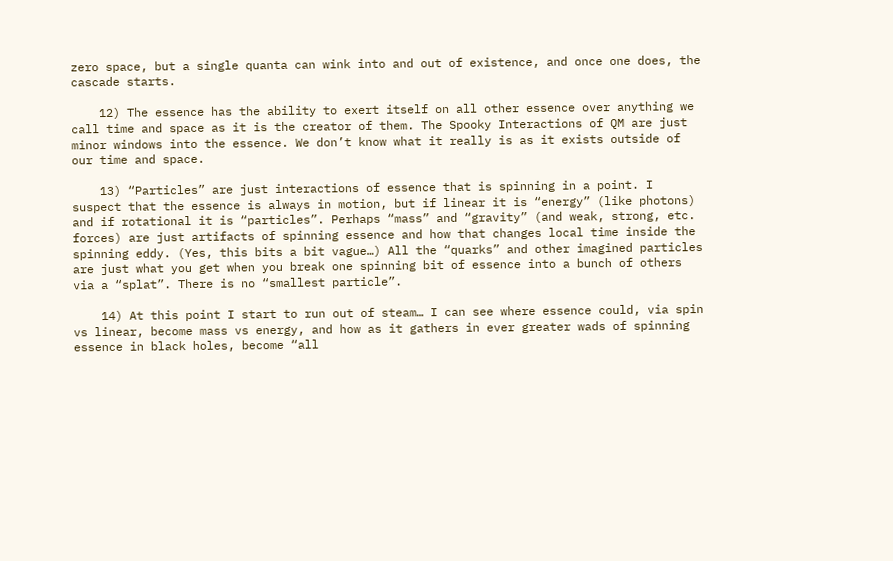zero space, but a single quanta can wink into and out of existence, and once one does, the cascade starts.

    12) The essence has the ability to exert itself on all other essence over anything we call time and space as it is the creator of them. The Spooky Interactions of QM are just minor windows into the essence. We don’t know what it really is as it exists outside of our time and space.

    13) “Particles” are just interactions of essence that is spinning in a point. I suspect that the essence is always in motion, but if linear it is “energy” (like photons) and if rotational it is “particles”. Perhaps “mass” and “gravity” (and weak, strong, etc. forces) are just artifacts of spinning essence and how that changes local time inside the spinning eddy. (Yes, this bits a bit vague…) All the “quarks” and other imagined particles are just what you get when you break one spinning bit of essence into a bunch of others via a “splat”. There is no “smallest particle”.

    14) At this point I start to run out of steam… I can see where essence could, via spin vs linear, become mass vs energy, and how as it gathers in ever greater wads of spinning essence in black holes, become “all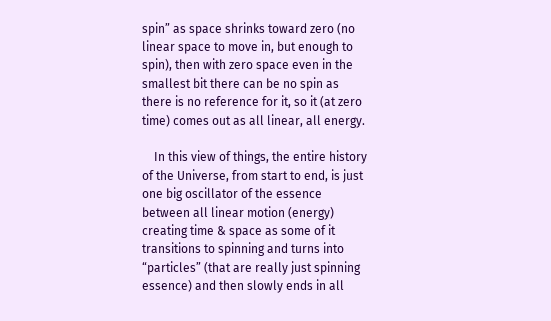spin” as space shrinks toward zero (no linear space to move in, but enough to spin), then with zero space even in the smallest bit there can be no spin as there is no reference for it, so it (at zero time) comes out as all linear, all energy.

    In this view of things, the entire history of the Universe, from start to end, is just one big oscillator of the essence between all linear motion (energy) creating time & space as some of it transitions to spinning and turns into “particles” (that are really just spinning essence) and then slowly ends in all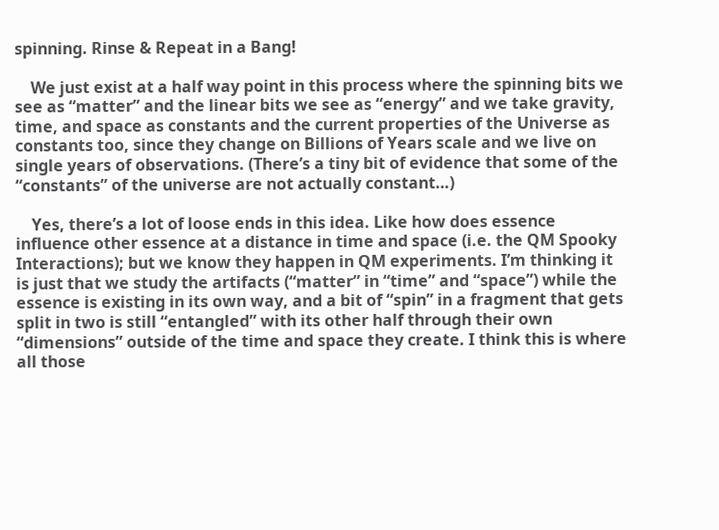spinning. Rinse & Repeat in a Bang!

    We just exist at a half way point in this process where the spinning bits we see as “matter” and the linear bits we see as “energy” and we take gravity, time, and space as constants and the current properties of the Universe as constants too, since they change on Billions of Years scale and we live on single years of observations. (There’s a tiny bit of evidence that some of the “constants” of the universe are not actually constant…)

    Yes, there’s a lot of loose ends in this idea. Like how does essence influence other essence at a distance in time and space (i.e. the QM Spooky Interactions); but we know they happen in QM experiments. I’m thinking it is just that we study the artifacts (“matter” in “time” and “space”) while the essence is existing in its own way, and a bit of “spin” in a fragment that gets split in two is still “entangled” with its other half through their own “dimensions” outside of the time and space they create. I think this is where all those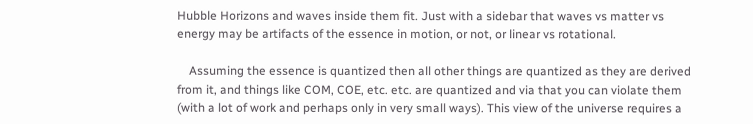Hubble Horizons and waves inside them fit. Just with a sidebar that waves vs matter vs energy may be artifacts of the essence in motion, or not, or linear vs rotational.

    Assuming the essence is quantized then all other things are quantized as they are derived from it, and things like COM, COE, etc. etc. are quantized and via that you can violate them (with a lot of work and perhaps only in very small ways). This view of the universe requires a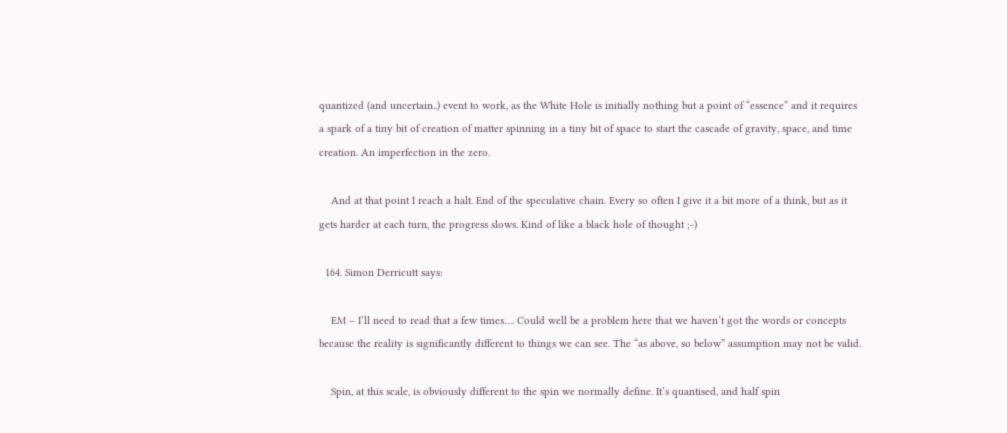quantized (and uncertain..) event to work, as the White Hole is initially nothing but a point of “essence” and it requires a spark of a tiny bit of creation of matter spinning in a tiny bit of space to start the cascade of gravity, space, and time creation. An imperfection in the zero.

    And at that point I reach a halt. End of the speculative chain. Every so often I give it a bit more of a think, but as it gets harder at each turn, the progress slows. Kind of like a black hole of thought ;-)

  164. Simon Derricutt says:

    EM – I’ll need to read that a few times…. Could well be a problem here that we haven’t got the words or concepts because the reality is significantly different to things we can see. The “as above, so below” assumption may not be valid.

    Spin, at this scale, is obviously different to the spin we normally define. It’s quantised, and half spin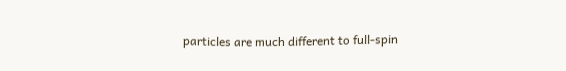particles are much different to full-spin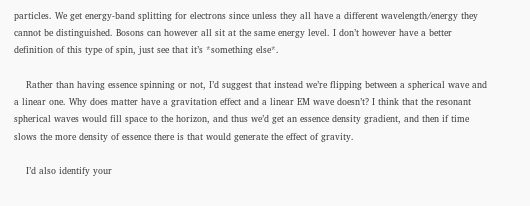particles. We get energy-band splitting for electrons since unless they all have a different wavelength/energy they cannot be distinguished. Bosons can however all sit at the same energy level. I don’t however have a better definition of this type of spin, just see that it’s *something else*.

    Rather than having essence spinning or not, I’d suggest that instead we’re flipping between a spherical wave and a linear one. Why does matter have a gravitation effect and a linear EM wave doesn’t? I think that the resonant spherical waves would fill space to the horizon, and thus we’d get an essence density gradient, and then if time slows the more density of essence there is that would generate the effect of gravity.

    I’d also identify your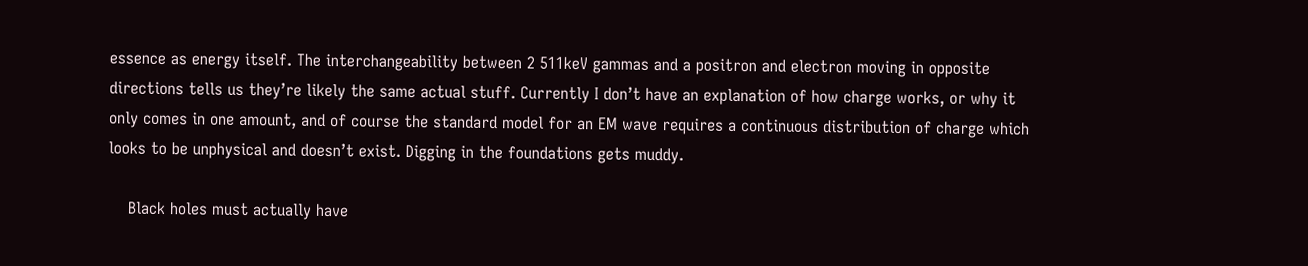essence as energy itself. The interchangeability between 2 511keV gammas and a positron and electron moving in opposite directions tells us they’re likely the same actual stuff. Currently I don’t have an explanation of how charge works, or why it only comes in one amount, and of course the standard model for an EM wave requires a continuous distribution of charge which looks to be unphysical and doesn’t exist. Digging in the foundations gets muddy.

    Black holes must actually have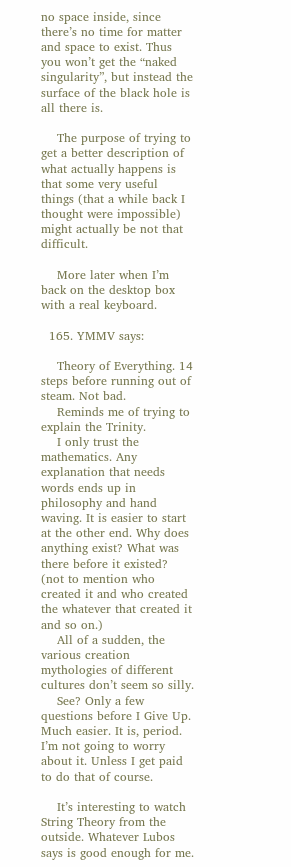no space inside, since there’s no time for matter and space to exist. Thus you won’t get the “naked singularity”, but instead the surface of the black hole is all there is.

    The purpose of trying to get a better description of what actually happens is that some very useful things (that a while back I thought were impossible) might actually be not that difficult.

    More later when I’m back on the desktop box with a real keyboard.

  165. YMMV says:

    Theory of Everything. 14 steps before running out of steam. Not bad.
    Reminds me of trying to explain the Trinity.
    I only trust the mathematics. Any explanation that needs words ends up in philosophy and hand waving. It is easier to start at the other end. Why does anything exist? What was there before it existed? (not to mention who created it and who created the whatever that created it and so on.)
    All of a sudden, the various creation mythologies of different cultures don’t seem so silly.
    See? Only a few questions before I Give Up. Much easier. It is, period. I’m not going to worry about it. Unless I get paid to do that of course.

    It’s interesting to watch String Theory from the outside. Whatever Lubos says is good enough for me.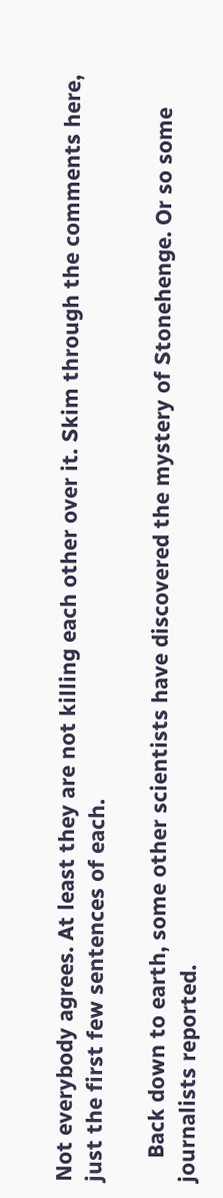Not everybody agrees. At least they are not killing each other over it. Skim through the comments here, just the first few sentences of each.

    Back down to earth, some other scientists have discovered the mystery of Stonehenge. Or so some journalists reported.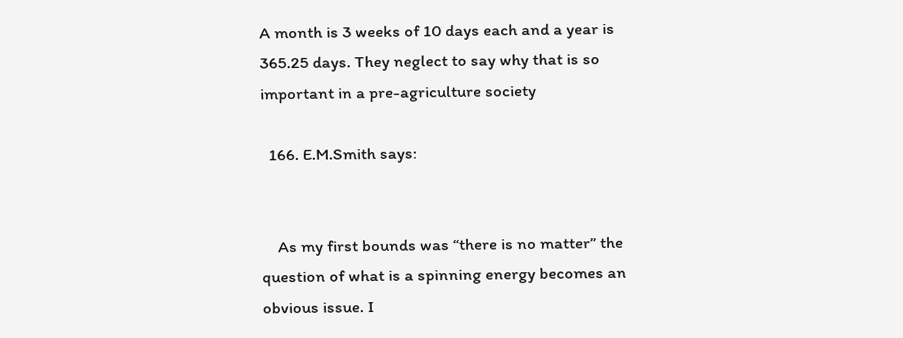A month is 3 weeks of 10 days each and a year is 365.25 days. They neglect to say why that is so important in a pre-agriculture society

  166. E.M.Smith says:


    As my first bounds was “there is no matter” the question of what is a spinning energy becomes an obvious issue. I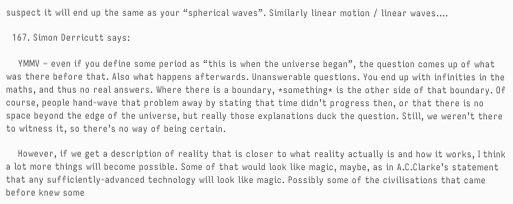suspect it will end up the same as your “spherical waves”. Similarly linear motion / linear waves….

  167. Simon Derricutt says:

    YMMV – even if you define some period as “this is when the universe began”, the question comes up of what was there before that. Also what happens afterwards. Unanswerable questions. You end up with infinities in the maths, and thus no real answers. Where there is a boundary, *something* is the other side of that boundary. Of course, people hand-wave that problem away by stating that time didn’t progress then, or that there is no space beyond the edge of the universe, but really those explanations duck the question. Still, we weren’t there to witness it, so there’s no way of being certain.

    However, if we get a description of reality that is closer to what reality actually is and how it works, I think a lot more things will become possible. Some of that would look like magic, maybe, as in A.C.Clarke’s statement that any sufficiently-advanced technology will look like magic. Possibly some of the civilisations that came before knew some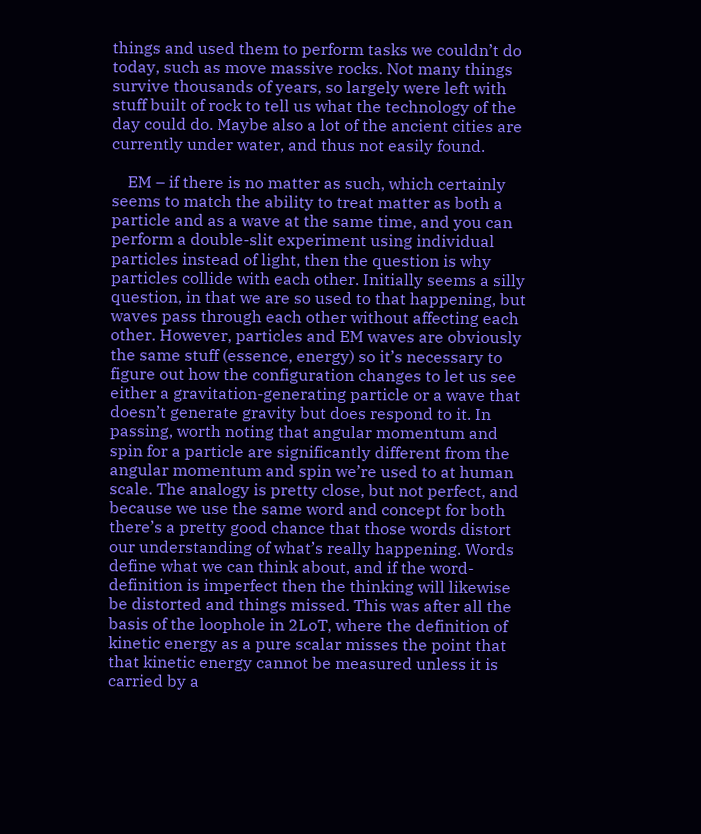things and used them to perform tasks we couldn’t do today, such as move massive rocks. Not many things survive thousands of years, so largely were left with stuff built of rock to tell us what the technology of the day could do. Maybe also a lot of the ancient cities are currently under water, and thus not easily found.

    EM – if there is no matter as such, which certainly seems to match the ability to treat matter as both a particle and as a wave at the same time, and you can perform a double-slit experiment using individual particles instead of light, then the question is why particles collide with each other. Initially seems a silly question, in that we are so used to that happening, but waves pass through each other without affecting each other. However, particles and EM waves are obviously the same stuff (essence, energy) so it’s necessary to figure out how the configuration changes to let us see either a gravitation-generating particle or a wave that doesn’t generate gravity but does respond to it. In passing, worth noting that angular momentum and spin for a particle are significantly different from the angular momentum and spin we’re used to at human scale. The analogy is pretty close, but not perfect, and because we use the same word and concept for both there’s a pretty good chance that those words distort our understanding of what’s really happening. Words define what we can think about, and if the word-definition is imperfect then the thinking will likewise be distorted and things missed. This was after all the basis of the loophole in 2LoT, where the definition of kinetic energy as a pure scalar misses the point that that kinetic energy cannot be measured unless it is carried by a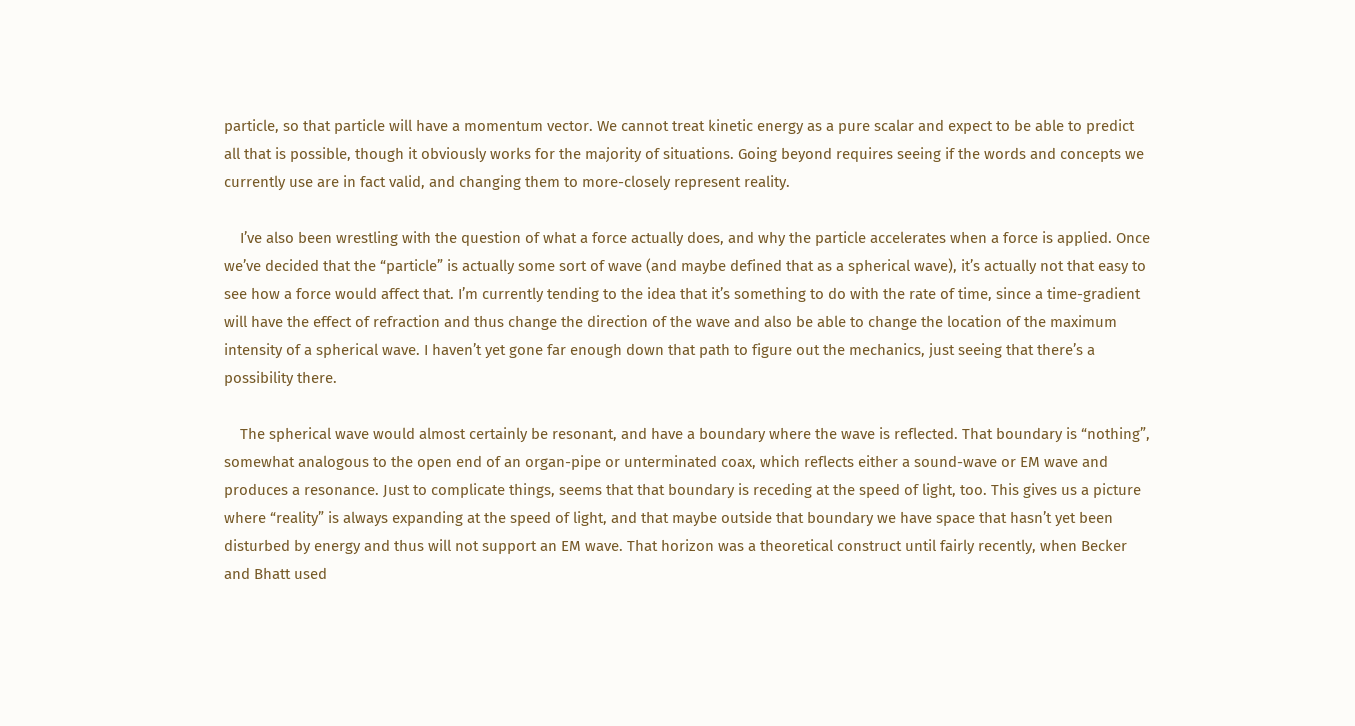particle, so that particle will have a momentum vector. We cannot treat kinetic energy as a pure scalar and expect to be able to predict all that is possible, though it obviously works for the majority of situations. Going beyond requires seeing if the words and concepts we currently use are in fact valid, and changing them to more-closely represent reality.

    I’ve also been wrestling with the question of what a force actually does, and why the particle accelerates when a force is applied. Once we’ve decided that the “particle” is actually some sort of wave (and maybe defined that as a spherical wave), it’s actually not that easy to see how a force would affect that. I’m currently tending to the idea that it’s something to do with the rate of time, since a time-gradient will have the effect of refraction and thus change the direction of the wave and also be able to change the location of the maximum intensity of a spherical wave. I haven’t yet gone far enough down that path to figure out the mechanics, just seeing that there’s a possibility there.

    The spherical wave would almost certainly be resonant, and have a boundary where the wave is reflected. That boundary is “nothing”, somewhat analogous to the open end of an organ-pipe or unterminated coax, which reflects either a sound-wave or EM wave and produces a resonance. Just to complicate things, seems that that boundary is receding at the speed of light, too. This gives us a picture where “reality” is always expanding at the speed of light, and that maybe outside that boundary we have space that hasn’t yet been disturbed by energy and thus will not support an EM wave. That horizon was a theoretical construct until fairly recently, when Becker and Bhatt used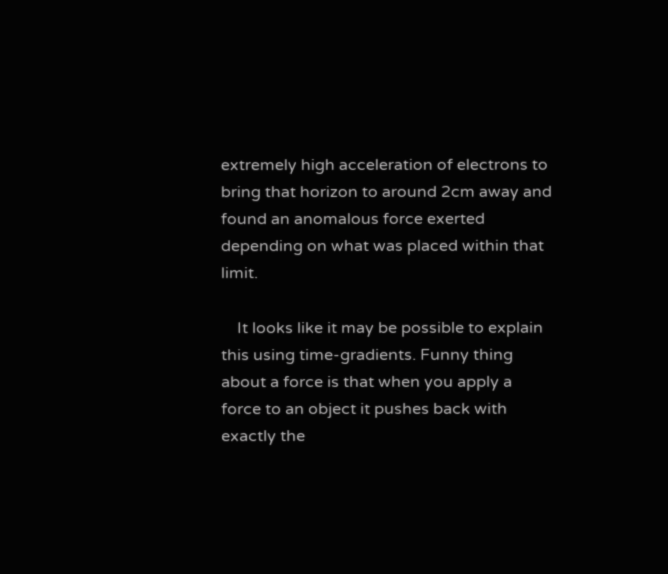extremely high acceleration of electrons to bring that horizon to around 2cm away and found an anomalous force exerted depending on what was placed within that limit.

    It looks like it may be possible to explain this using time-gradients. Funny thing about a force is that when you apply a force to an object it pushes back with exactly the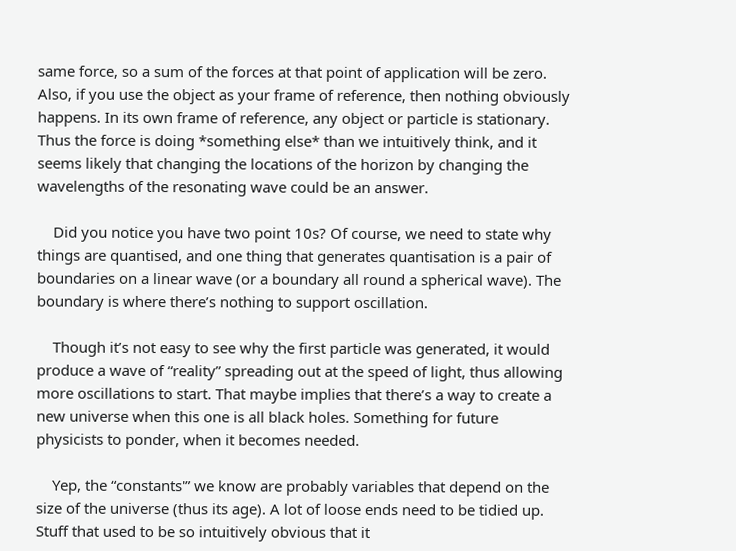same force, so a sum of the forces at that point of application will be zero. Also, if you use the object as your frame of reference, then nothing obviously happens. In its own frame of reference, any object or particle is stationary. Thus the force is doing *something else* than we intuitively think, and it seems likely that changing the locations of the horizon by changing the wavelengths of the resonating wave could be an answer.

    Did you notice you have two point 10s? Of course, we need to state why things are quantised, and one thing that generates quantisation is a pair of boundaries on a linear wave (or a boundary all round a spherical wave). The boundary is where there’s nothing to support oscillation.

    Though it’s not easy to see why the first particle was generated, it would produce a wave of “reality” spreading out at the speed of light, thus allowing more oscillations to start. That maybe implies that there’s a way to create a new universe when this one is all black holes. Something for future physicists to ponder, when it becomes needed.

    Yep, the “constants'” we know are probably variables that depend on the size of the universe (thus its age). A lot of loose ends need to be tidied up. Stuff that used to be so intuitively obvious that it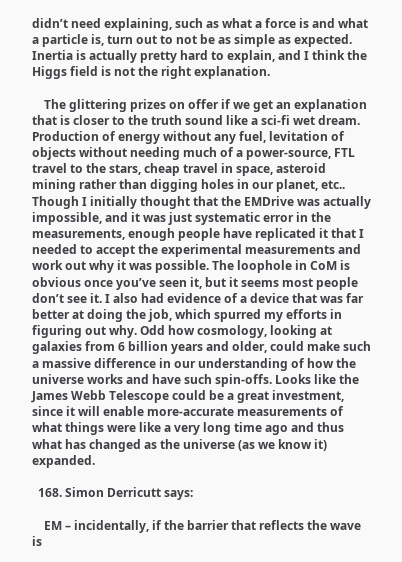didn’t need explaining, such as what a force is and what a particle is, turn out to not be as simple as expected. Inertia is actually pretty hard to explain, and I think the Higgs field is not the right explanation.

    The glittering prizes on offer if we get an explanation that is closer to the truth sound like a sci-fi wet dream. Production of energy without any fuel, levitation of objects without needing much of a power-source, FTL travel to the stars, cheap travel in space, asteroid mining rather than digging holes in our planet, etc.. Though I initially thought that the EMDrive was actually impossible, and it was just systematic error in the measurements, enough people have replicated it that I needed to accept the experimental measurements and work out why it was possible. The loophole in CoM is obvious once you’ve seen it, but it seems most people don’t see it. I also had evidence of a device that was far better at doing the job, which spurred my efforts in figuring out why. Odd how cosmology, looking at galaxies from 6 billion years and older, could make such a massive difference in our understanding of how the universe works and have such spin-offs. Looks like the James Webb Telescope could be a great investment, since it will enable more-accurate measurements of what things were like a very long time ago and thus what has changed as the universe (as we know it) expanded.

  168. Simon Derricutt says:

    EM – incidentally, if the barrier that reflects the wave is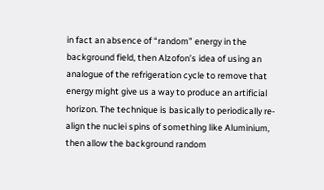in fact an absence of “random” energy in the background field, then Alzofon’s idea of using an analogue of the refrigeration cycle to remove that energy might give us a way to produce an artificial horizon. The technique is basically to periodically re-align the nuclei spins of something like Aluminium, then allow the background random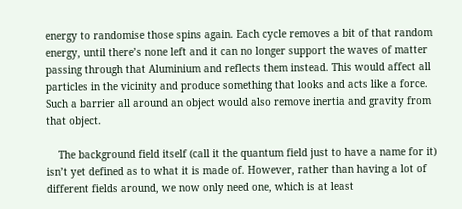energy to randomise those spins again. Each cycle removes a bit of that random energy, until there’s none left and it can no longer support the waves of matter passing through that Aluminium and reflects them instead. This would affect all particles in the vicinity and produce something that looks and acts like a force. Such a barrier all around an object would also remove inertia and gravity from that object.

    The background field itself (call it the quantum field just to have a name for it) isn’t yet defined as to what it is made of. However, rather than having a lot of different fields around, we now only need one, which is at least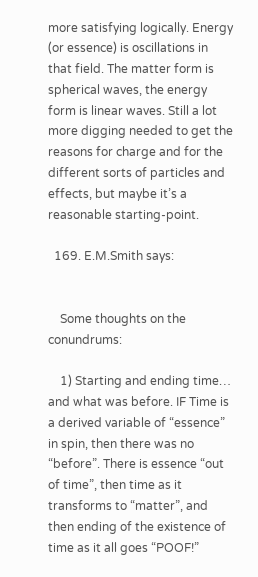more satisfying logically. Energy (or essence) is oscillations in that field. The matter form is spherical waves, the energy form is linear waves. Still a lot more digging needed to get the reasons for charge and for the different sorts of particles and effects, but maybe it’s a reasonable starting-point.

  169. E.M.Smith says:


    Some thoughts on the conundrums:

    1) Starting and ending time… and what was before. IF Time is a derived variable of “essence” in spin, then there was no “before”. There is essence “out of time”, then time as it transforms to “matter”, and then ending of the existence of time as it all goes “POOF!”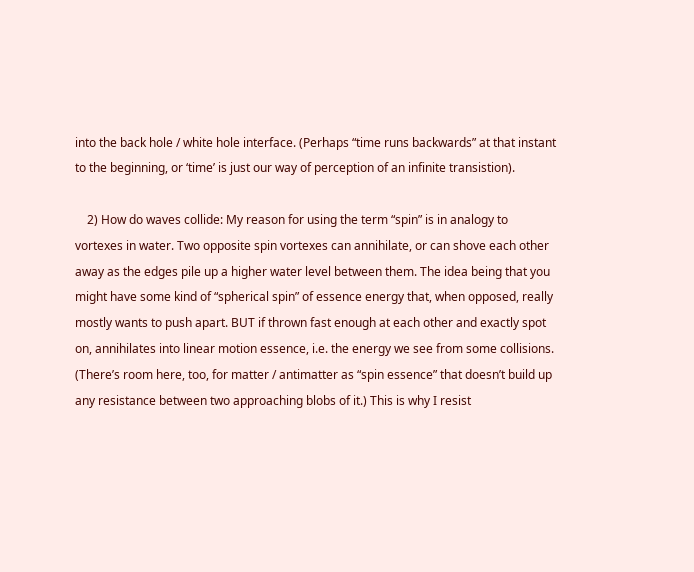into the back hole / white hole interface. (Perhaps “time runs backwards” at that instant to the beginning, or ‘time’ is just our way of perception of an infinite transistion).

    2) How do waves collide: My reason for using the term “spin” is in analogy to vortexes in water. Two opposite spin vortexes can annihilate, or can shove each other away as the edges pile up a higher water level between them. The idea being that you might have some kind of “spherical spin” of essence energy that, when opposed, really mostly wants to push apart. BUT if thrown fast enough at each other and exactly spot on, annihilates into linear motion essence, i.e. the energy we see from some collisions. (There’s room here, too, for matter / antimatter as “spin essence” that doesn’t build up any resistance between two approaching blobs of it.) This is why I resist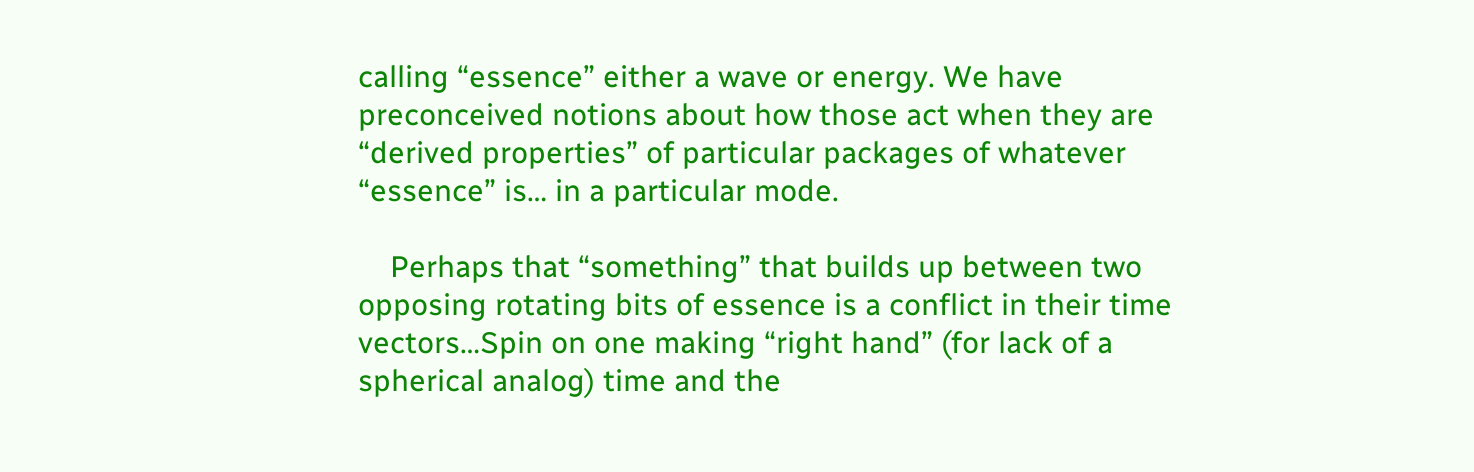calling “essence” either a wave or energy. We have preconceived notions about how those act when they are “derived properties” of particular packages of whatever “essence” is… in a particular mode.

    Perhaps that “something” that builds up between two opposing rotating bits of essence is a conflict in their time vectors…Spin on one making “right hand” (for lack of a spherical analog) time and the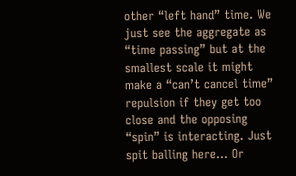other “left hand” time. We just see the aggregate as “time passing” but at the smallest scale it might make a “can’t cancel time” repulsion if they get too close and the opposing “spin” is interacting. Just spit balling here… Or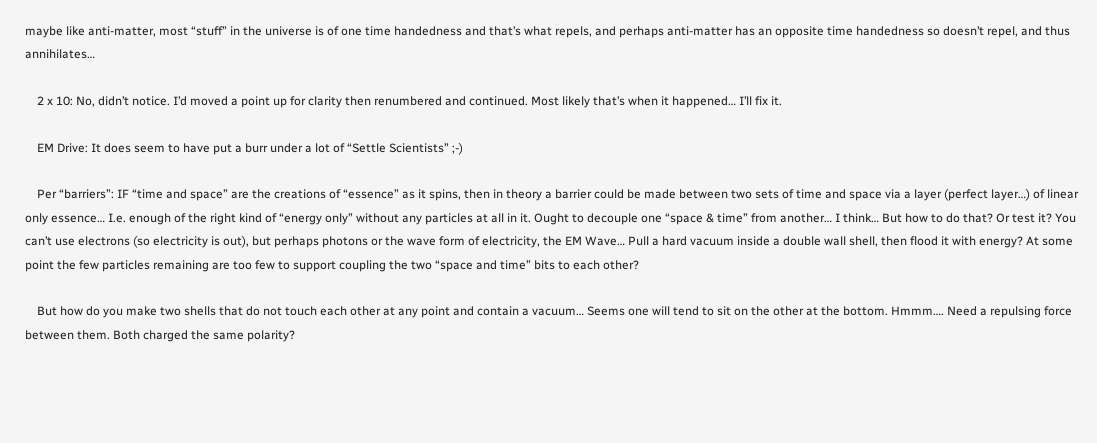maybe like anti-matter, most “stuff” in the universe is of one time handedness and that’s what repels, and perhaps anti-matter has an opposite time handedness so doesn’t repel, and thus annihilates…

    2 x 10: No, didn’t notice. I’d moved a point up for clarity then renumbered and continued. Most likely that’s when it happened… I’ll fix it.

    EM Drive: It does seem to have put a burr under a lot of “Settle Scientists” ;-)

    Per “barriers”: IF “time and space” are the creations of “essence” as it spins, then in theory a barrier could be made between two sets of time and space via a layer (perfect layer…) of linear only essence… I.e. enough of the right kind of “energy only” without any particles at all in it. Ought to decouple one “space & time” from another… I think… But how to do that? Or test it? You can’t use electrons (so electricity is out), but perhaps photons or the wave form of electricity, the EM Wave… Pull a hard vacuum inside a double wall shell, then flood it with energy? At some point the few particles remaining are too few to support coupling the two “space and time” bits to each other?

    But how do you make two shells that do not touch each other at any point and contain a vacuum… Seems one will tend to sit on the other at the bottom. Hmmm…. Need a repulsing force between them. Both charged the same polarity?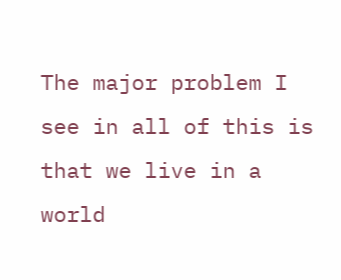The major problem I see in all of this is that we live in a world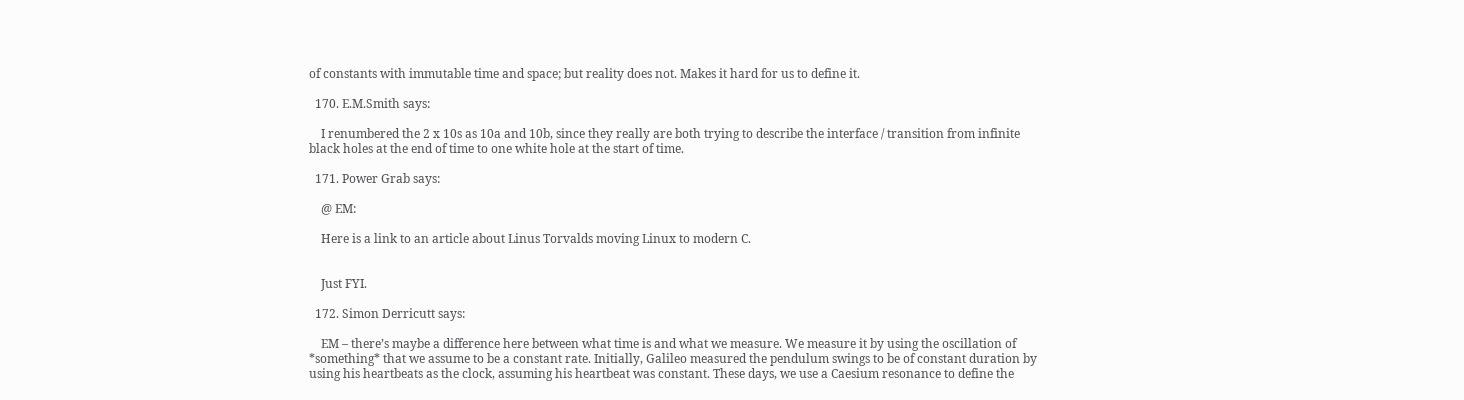of constants with immutable time and space; but reality does not. Makes it hard for us to define it.

  170. E.M.Smith says:

    I renumbered the 2 x 10s as 10a and 10b, since they really are both trying to describe the interface / transition from infinite black holes at the end of time to one white hole at the start of time.

  171. Power Grab says:

    @ EM:

    Here is a link to an article about Linus Torvalds moving Linux to modern C.


    Just FYI.

  172. Simon Derricutt says:

    EM – there’s maybe a difference here between what time is and what we measure. We measure it by using the oscillation of *something* that we assume to be a constant rate. Initially, Galileo measured the pendulum swings to be of constant duration by using his heartbeats as the clock, assuming his heartbeat was constant. These days, we use a Caesium resonance to define the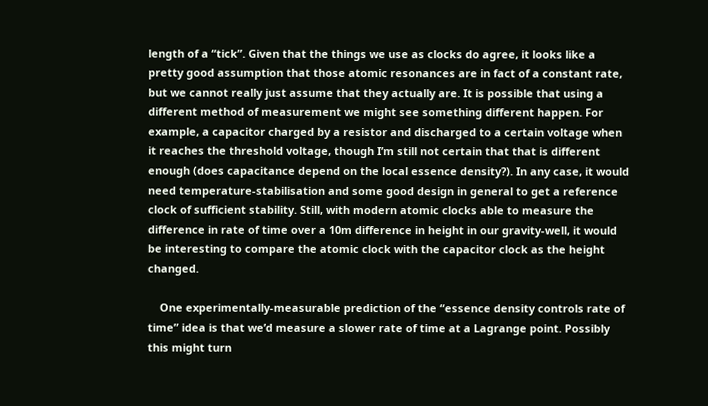length of a “tick”. Given that the things we use as clocks do agree, it looks like a pretty good assumption that those atomic resonances are in fact of a constant rate, but we cannot really just assume that they actually are. It is possible that using a different method of measurement we might see something different happen. For example, a capacitor charged by a resistor and discharged to a certain voltage when it reaches the threshold voltage, though I’m still not certain that that is different enough (does capacitance depend on the local essence density?). In any case, it would need temperature-stabilisation and some good design in general to get a reference clock of sufficient stability. Still, with modern atomic clocks able to measure the difference in rate of time over a 10m difference in height in our gravity-well, it would be interesting to compare the atomic clock with the capacitor clock as the height changed.

    One experimentally-measurable prediction of the “essence density controls rate of time” idea is that we’d measure a slower rate of time at a Lagrange point. Possibly this might turn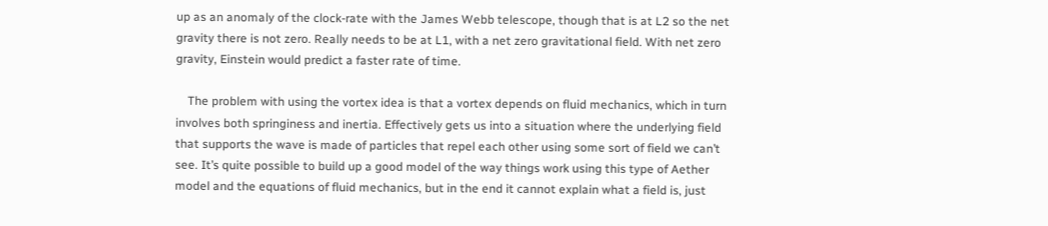up as an anomaly of the clock-rate with the James Webb telescope, though that is at L2 so the net gravity there is not zero. Really needs to be at L1, with a net zero gravitational field. With net zero gravity, Einstein would predict a faster rate of time.

    The problem with using the vortex idea is that a vortex depends on fluid mechanics, which in turn involves both springiness and inertia. Effectively gets us into a situation where the underlying field that supports the wave is made of particles that repel each other using some sort of field we can’t see. It’s quite possible to build up a good model of the way things work using this type of Aether model and the equations of fluid mechanics, but in the end it cannot explain what a field is, just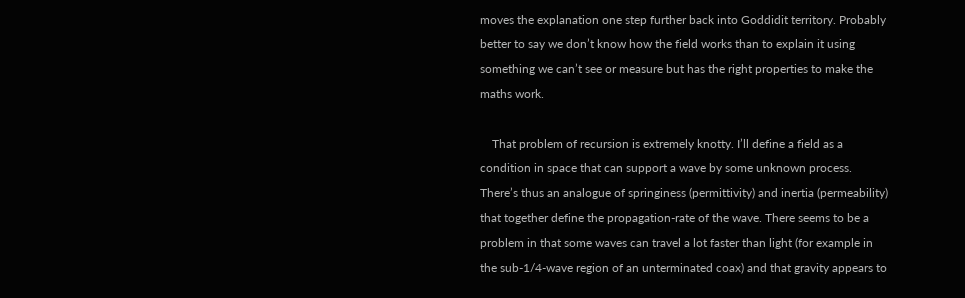moves the explanation one step further back into Goddidit territory. Probably better to say we don’t know how the field works than to explain it using something we can’t see or measure but has the right properties to make the maths work.

    That problem of recursion is extremely knotty. I’ll define a field as a condition in space that can support a wave by some unknown process. There’s thus an analogue of springiness (permittivity) and inertia (permeability) that together define the propagation-rate of the wave. There seems to be a problem in that some waves can travel a lot faster than light (for example in the sub-1/4-wave region of an unterminated coax) and that gravity appears to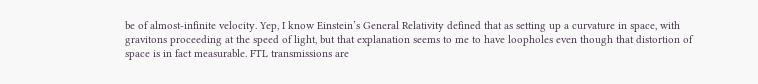be of almost-infinite velocity. Yep, I know Einstein’s General Relativity defined that as setting up a curvature in space, with gravitons proceeding at the speed of light, but that explanation seems to me to have loopholes even though that distortion of space is in fact measurable. FTL transmissions are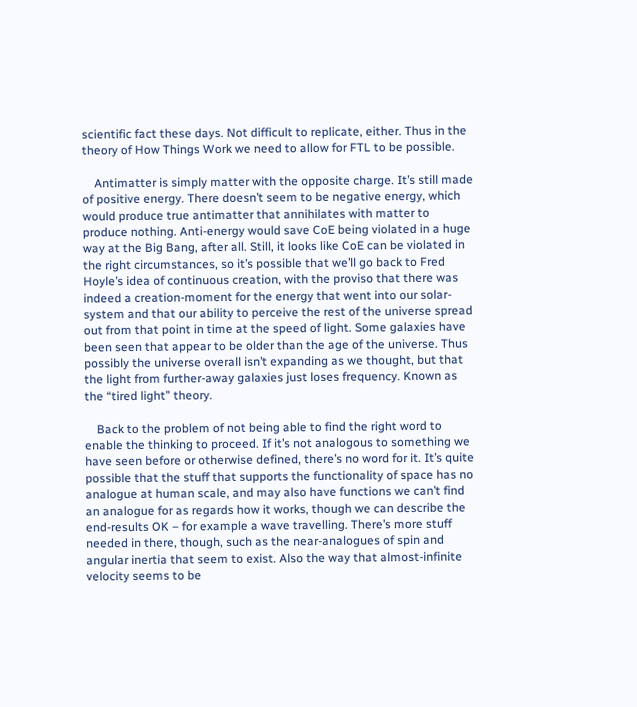scientific fact these days. Not difficult to replicate, either. Thus in the theory of How Things Work we need to allow for FTL to be possible.

    Antimatter is simply matter with the opposite charge. It’s still made of positive energy. There doesn’t seem to be negative energy, which would produce true antimatter that annihilates with matter to produce nothing. Anti-energy would save CoE being violated in a huge way at the Big Bang, after all. Still, it looks like CoE can be violated in the right circumstances, so it’s possible that we’ll go back to Fred Hoyle’s idea of continuous creation, with the proviso that there was indeed a creation-moment for the energy that went into our solar-system and that our ability to perceive the rest of the universe spread out from that point in time at the speed of light. Some galaxies have been seen that appear to be older than the age of the universe. Thus possibly the universe overall isn’t expanding as we thought, but that the light from further-away galaxies just loses frequency. Known as the “tired light” theory.

    Back to the problem of not being able to find the right word to enable the thinking to proceed. If it’s not analogous to something we have seen before or otherwise defined, there’s no word for it. It’s quite possible that the stuff that supports the functionality of space has no analogue at human scale, and may also have functions we can’t find an analogue for as regards how it works, though we can describe the end-results OK – for example a wave travelling. There’s more stuff needed in there, though, such as the near-analogues of spin and angular inertia that seem to exist. Also the way that almost-infinite velocity seems to be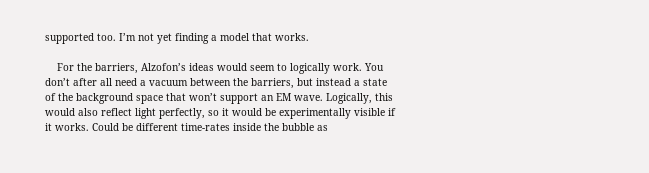supported too. I’m not yet finding a model that works.

    For the barriers, Alzofon’s ideas would seem to logically work. You don’t after all need a vacuum between the barriers, but instead a state of the background space that won’t support an EM wave. Logically, this would also reflect light perfectly, so it would be experimentally visible if it works. Could be different time-rates inside the bubble as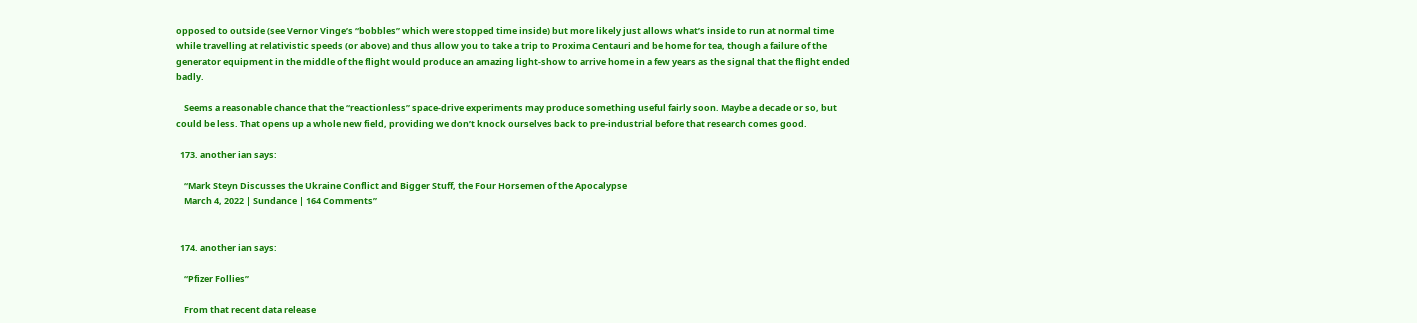opposed to outside (see Vernor Vinge’s “bobbles” which were stopped time inside) but more likely just allows what’s inside to run at normal time while travelling at relativistic speeds (or above) and thus allow you to take a trip to Proxima Centauri and be home for tea, though a failure of the generator equipment in the middle of the flight would produce an amazing light-show to arrive home in a few years as the signal that the flight ended badly.

    Seems a reasonable chance that the “reactionless” space-drive experiments may produce something useful fairly soon. Maybe a decade or so, but could be less. That opens up a whole new field, providing we don’t knock ourselves back to pre-industrial before that research comes good.

  173. another ian says:

    “Mark Steyn Discusses the Ukraine Conflict and Bigger Stuff, the Four Horsemen of the Apocalypse
    March 4, 2022 | Sundance | 164 Comments”


  174. another ian says:

    “Pfizer Follies”

    From that recent data release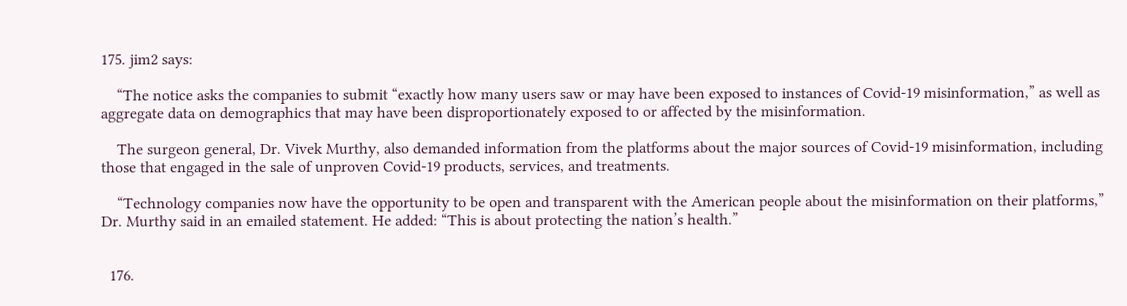175. jim2 says:

    “The notice asks the companies to submit “exactly how many users saw or may have been exposed to instances of Covid-19 misinformation,” as well as aggregate data on demographics that may have been disproportionately exposed to or affected by the misinformation.

    The surgeon general, Dr. Vivek Murthy, also demanded information from the platforms about the major sources of Covid-19 misinformation, including those that engaged in the sale of unproven Covid-19 products, services, and treatments.

    “Technology companies now have the opportunity to be open and transparent with the American people about the misinformation on their platforms,” Dr. Murthy said in an emailed statement. He added: “This is about protecting the nation’s health.”


  176.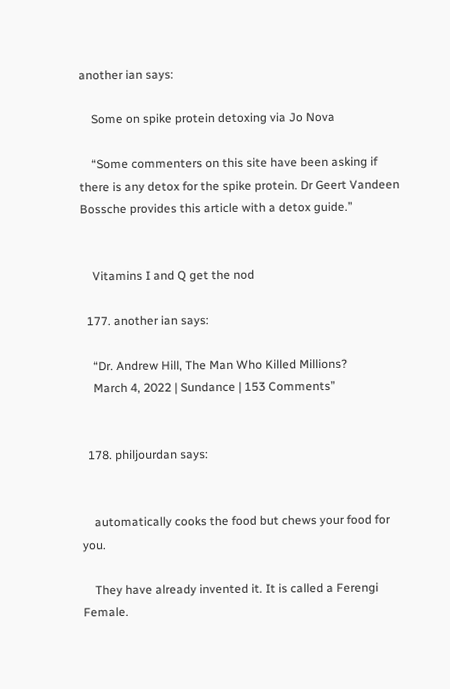another ian says:

    Some on spike protein detoxing via Jo Nova

    “Some commenters on this site have been asking if there is any detox for the spike protein. Dr Geert Vandeen Bossche provides this article with a detox guide.”


    Vitamins I and Q get the nod

  177. another ian says:

    “Dr. Andrew Hill, The Man Who Killed Millions?
    March 4, 2022 | Sundance | 153 Comments”


  178. philjourdan says:


    automatically cooks the food but chews your food for you.

    They have already invented it. It is called a Ferengi Female.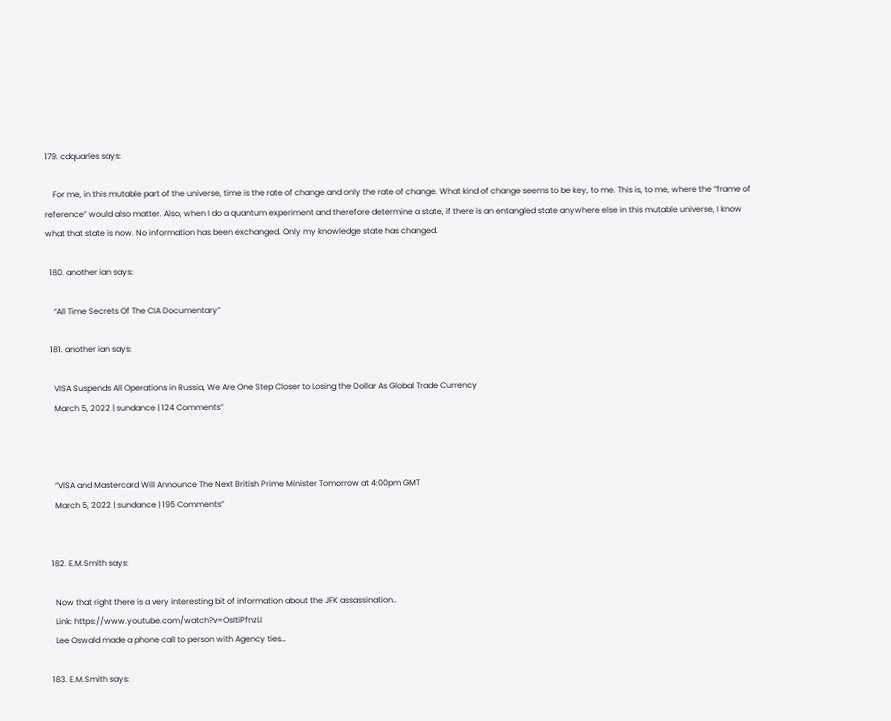179. cdquarles says:

    For me, in this mutable part of the universe, time is the rate of change and only the rate of change. What kind of change seems to be key, to me. This is, to me, where the “frame of reference” would also matter. Also, when I do a quantum experiment and therefore determine a state, if there is an entangled state anywhere else in this mutable universe, I know what that state is now. No information has been exchanged. Only my knowledge state has changed.

  180. another ian says:

    “All Time Secrets Of The CIA Documentary”

  181. another ian says:

    VISA Suspends All Operations in Russia, We Are One Step Closer to Losing the Dollar As Global Trade Currency
    March 5, 2022 | sundance | 124 Comments”



    “VISA and Mastercard Will Announce The Next British Prime Minister Tomorrow at 4:00pm GMT
    March 5, 2022 | sundance | 195 Comments”


  182. E.M.Smith says:

    Now that right there is a very interesting bit of information about the JFK assassination..
    Link: https://www.youtube.com/watch?v=OsItiPfnzLI
    Lee Oswald made a phone call to person with Agency ties…

  183. E.M.Smith says: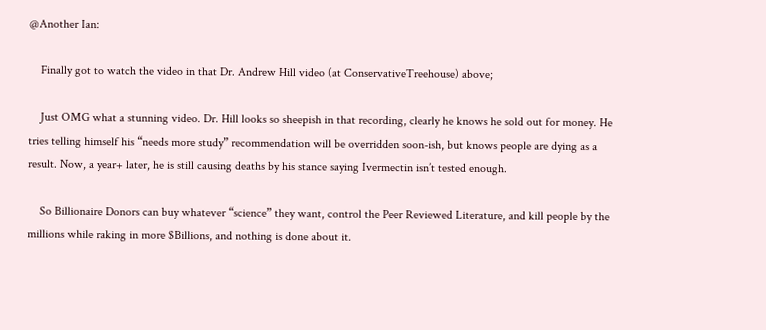@Another Ian:

    Finally got to watch the video in that Dr. Andrew Hill video (at ConservativeTreehouse) above;

    Just OMG what a stunning video. Dr. Hill looks so sheepish in that recording, clearly he knows he sold out for money. He tries telling himself his “needs more study” recommendation will be overridden soon-ish, but knows people are dying as a result. Now, a year+ later, he is still causing deaths by his stance saying Ivermectin isn’t tested enough.

    So Billionaire Donors can buy whatever “science” they want, control the Peer Reviewed Literature, and kill people by the millions while raking in more $Billions, and nothing is done about it.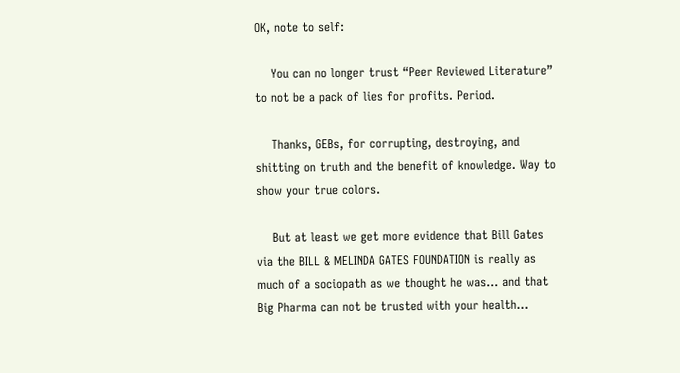OK, note to self:

    You can no longer trust “Peer Reviewed Literature” to not be a pack of lies for profits. Period.

    Thanks, GEBs, for corrupting, destroying, and shitting on truth and the benefit of knowledge. Way to show your true colors.

    But at least we get more evidence that Bill Gates via the BILL & MELINDA GATES FOUNDATION is really as much of a sociopath as we thought he was… and that Big Pharma can not be trusted with your health…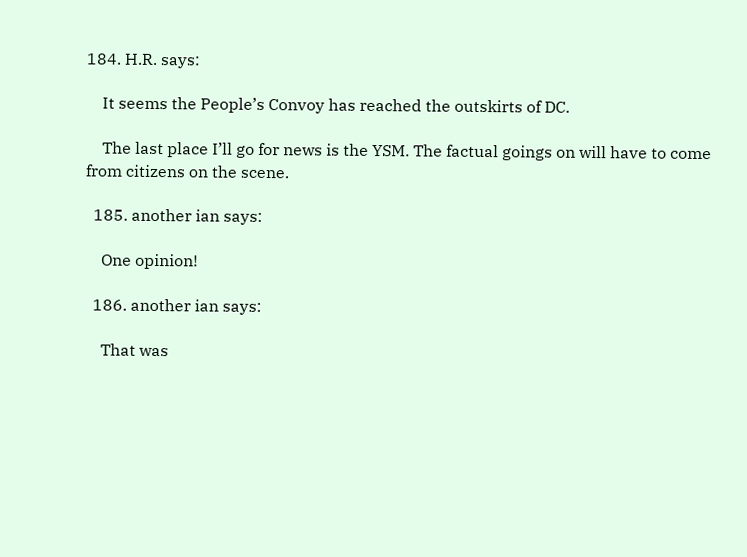184. H.R. says:

    It seems the People’s Convoy has reached the outskirts of DC.

    The last place I’ll go for news is the YSM. The factual goings on will have to come from citizens on the scene.

  185. another ian says:

    One opinion!

  186. another ian says:

    That was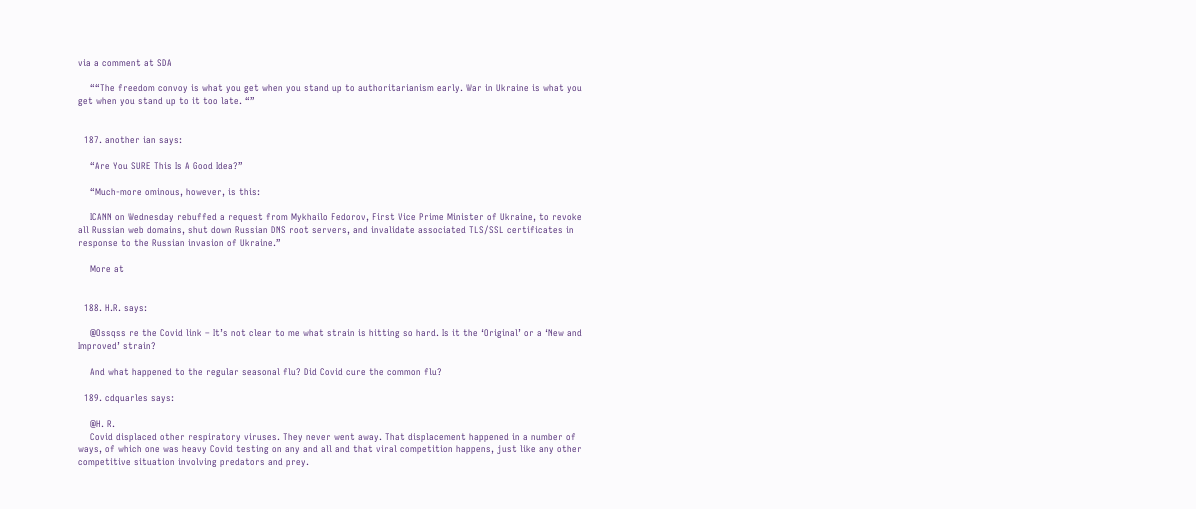via a comment at SDA

    ““The freedom convoy is what you get when you stand up to authoritarianism early. War in Ukraine is what you get when you stand up to it too late. “”


  187. another ian says:

    “Are You SURE This Is A Good Idea?”

    “Much-more ominous, however, is this:

    ICANN on Wednesday rebuffed a request from Mykhailo Fedorov, First Vice Prime Minister of Ukraine, to revoke all Russian web domains, shut down Russian DNS root servers, and invalidate associated TLS/SSL certificates in response to the Russian invasion of Ukraine.”

    More at


  188. H.R. says:

    @Ossqss re the Covid link – It’s not clear to me what strain is hitting so hard. Is it the ‘Original’ or a ‘New and Improved’ strain?

    And what happened to the regular seasonal flu? Did Covid cure the common flu?

  189. cdquarles says:

    @H. R.
    Covid displaced other respiratory viruses. They never went away. That displacement happened in a number of ways, of which one was heavy Covid testing on any and all and that viral competition happens, just like any other competitive situation involving predators and prey.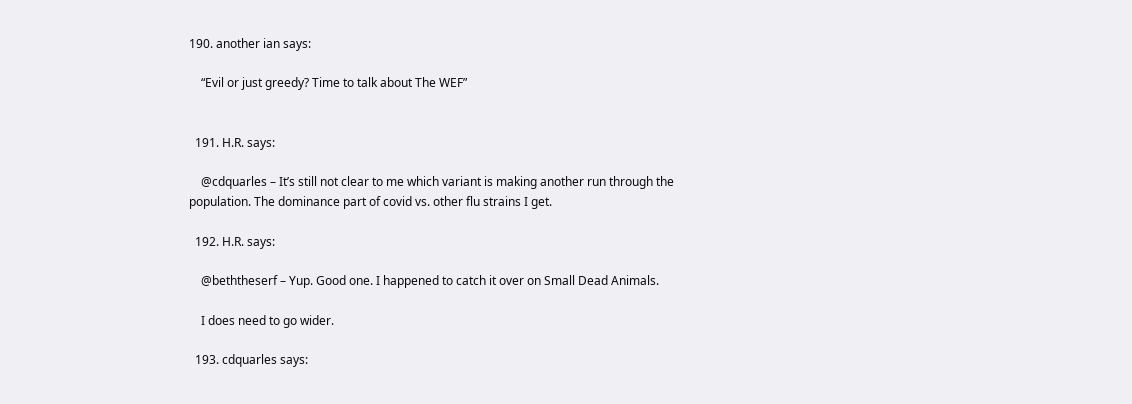190. another ian says:

    “Evil or just greedy? Time to talk about The WEF”


  191. H.R. says:

    @cdquarles – It’s still not clear to me which variant is making another run through the population. The dominance part of covid vs. other flu strains I get.

  192. H.R. says:

    @beththeserf – Yup. Good one. I happened to catch it over on Small Dead Animals.

    I does need to go wider.

  193. cdquarles says: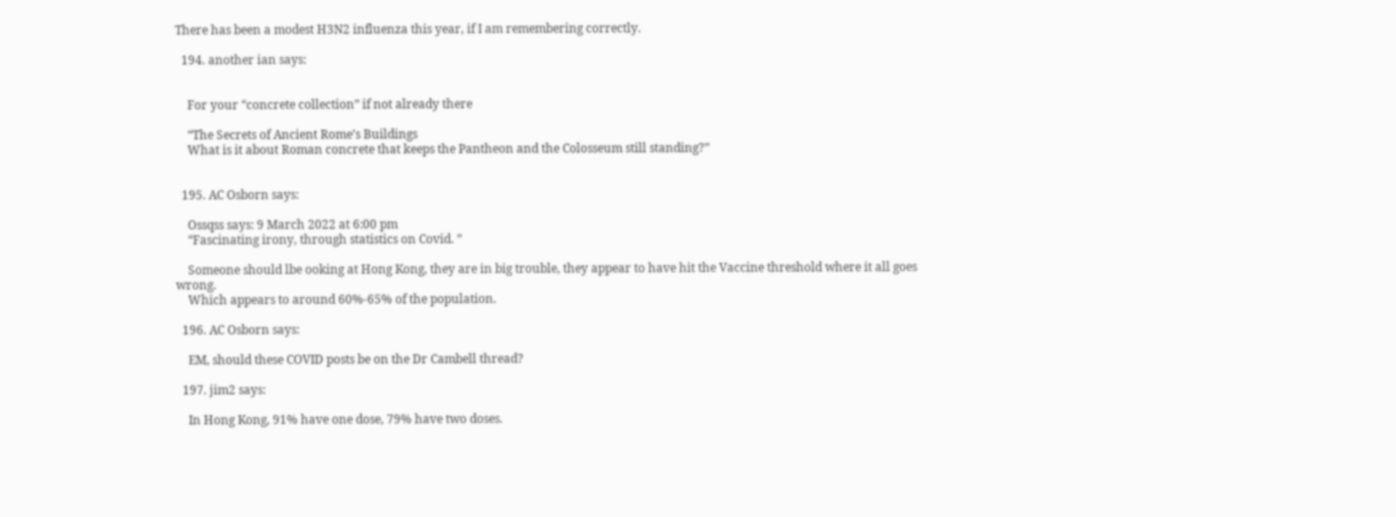There has been a modest H3N2 influenza this year, if I am remembering correctly.

  194. another ian says:


    For your “concrete collection” if not already there

    “The Secrets of Ancient Rome’s Buildings
    What is it about Roman concrete that keeps the Pantheon and the Colosseum still standing?”


  195. AC Osborn says:

    Ossqss says: 9 March 2022 at 6:00 pm
    “Fascinating irony, through statistics on Covid. ”

    Someone should lbe ooking at Hong Kong, they are in big trouble, they appear to have hit the Vaccine threshold where it all goes wrong.
    Which appears to around 60%-65% of the population.

  196. AC Osborn says:

    EM, should these COVID posts be on the Dr Cambell thread?

  197. jim2 says:

    In Hong Kong, 91% have one dose, 79% have two doses.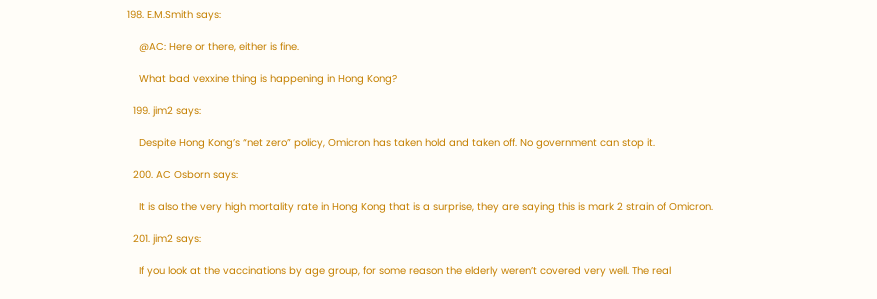198. E.M.Smith says:

    @AC: Here or there, either is fine.

    What bad vexxine thing is happening in Hong Kong?

  199. jim2 says:

    Despite Hong Kong’s “net zero” policy, Omicron has taken hold and taken off. No government can stop it.

  200. AC Osborn says:

    It is also the very high mortality rate in Hong Kong that is a surprise, they are saying this is mark 2 strain of Omicron.

  201. jim2 says:

    If you look at the vaccinations by age group, for some reason the elderly weren’t covered very well. The real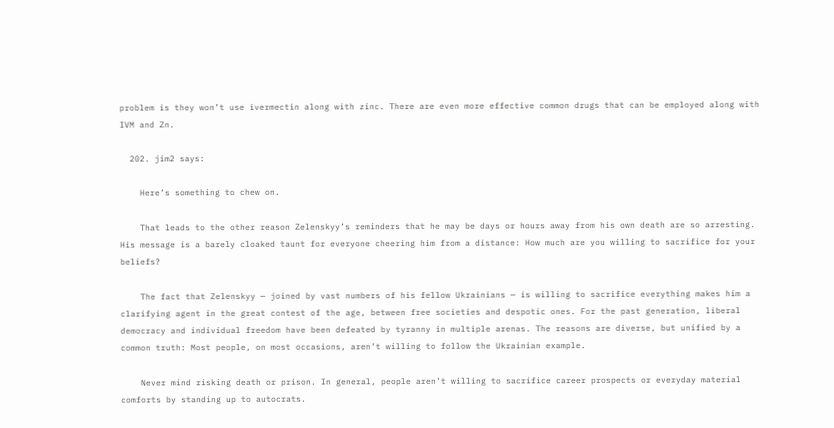problem is they won’t use ivermectin along with zinc. There are even more effective common drugs that can be employed along with IVM and Zn.

  202. jim2 says:

    Here’s something to chew on.

    That leads to the other reason Zelenskyy’s reminders that he may be days or hours away from his own death are so arresting. His message is a barely cloaked taunt for everyone cheering him from a distance: How much are you willing to sacrifice for your beliefs?

    The fact that Zelenskyy — joined by vast numbers of his fellow Ukrainians — is willing to sacrifice everything makes him a clarifying agent in the great contest of the age, between free societies and despotic ones. For the past generation, liberal democracy and individual freedom have been defeated by tyranny in multiple arenas. The reasons are diverse, but unified by a common truth: Most people, on most occasions, aren’t willing to follow the Ukrainian example.

    Never mind risking death or prison. In general, people aren’t willing to sacrifice career prospects or everyday material comforts by standing up to autocrats.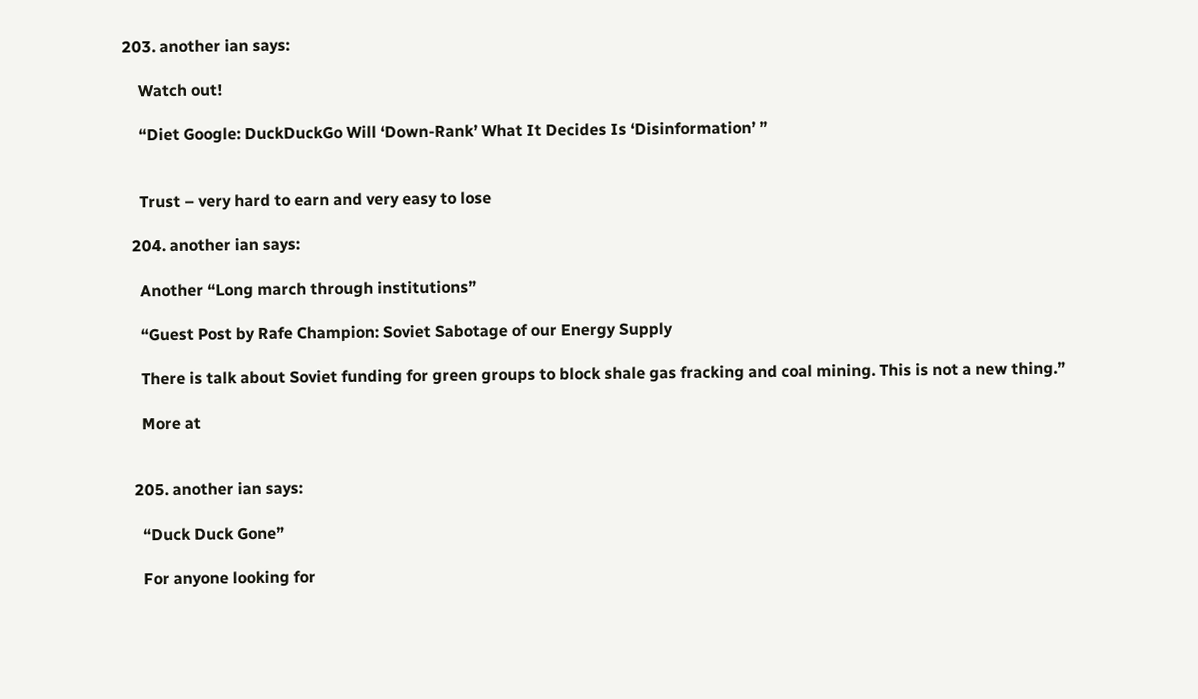203. another ian says:

    Watch out!

    “Diet Google: DuckDuckGo Will ‘Down-Rank’ What It Decides Is ‘Disinformation’ ”


    Trust – very hard to earn and very easy to lose

  204. another ian says:

    Another “Long march through institutions”

    “Guest Post by Rafe Champion: Soviet Sabotage of our Energy Supply

    There is talk about Soviet funding for green groups to block shale gas fracking and coal mining. This is not a new thing.”

    More at


  205. another ian says:

    “Duck Duck Gone”

    For anyone looking for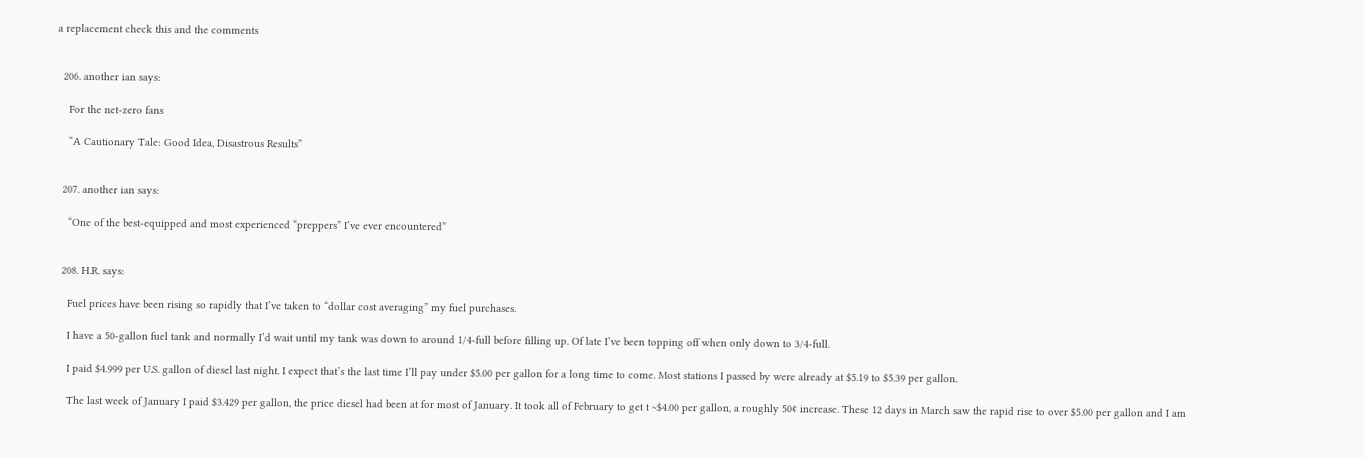a replacement check this and the comments


  206. another ian says:

    For the net-zero fans

    “A Cautionary Tale: Good Idea, Disastrous Results”


  207. another ian says:

    “One of the best-equipped and most experienced “preppers” I’ve ever encountered”


  208. H.R. says:

    Fuel prices have been rising so rapidly that I’ve taken to “dollar cost averaging” my fuel purchases.

    I have a 50-gallon fuel tank and normally I’d wait until my tank was down to around 1/4-full before filling up. Of late I’ve been topping off when only down to 3/4-full.

    I paid $4.999 per U.S. gallon of diesel last night. I expect that’s the last time I’ll pay under $5.00 per gallon for a long time to come. Most stations I passed by were already at $5.19 to $5.39 per gallon.

    The last week of January I paid $3.429 per gallon, the price diesel had been at for most of January. It took all of February to get t ~$4.00 per gallon, a roughly 50¢ increase. These 12 days in March saw the rapid rise to over $5.00 per gallon and I am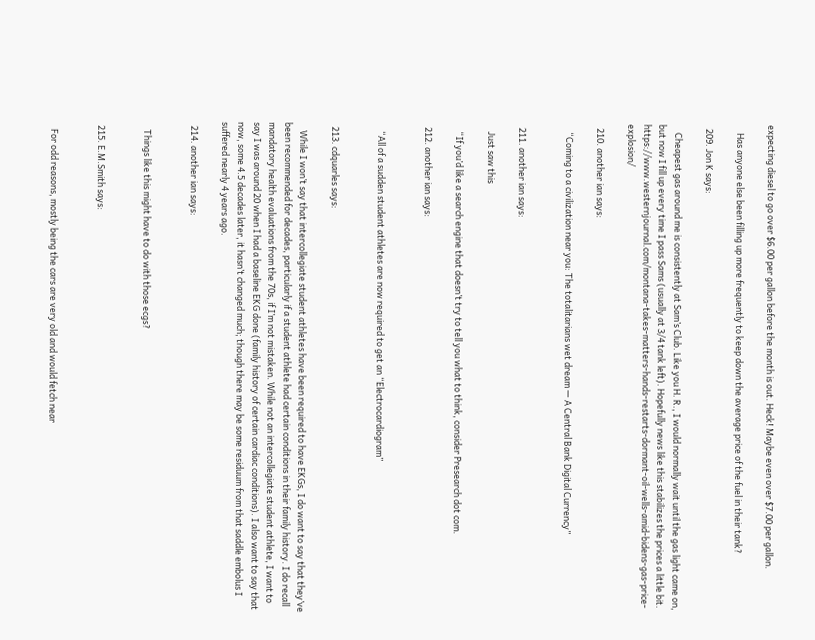expecting diesel to go over $6.00 per gallon before the month is out. Heck! Maybe even over $7.00 per gallon.

    Has anyone else been filling up more frequently to keep down the average price of the fuel in their tank?

  209. Jon K says:

    Cheapest gas around me is consistently at Sam’s Club. Like you H. R., I would normally wait until the gas light came on, but now I fill up every time I pass Sams (usually at 3/4 tank left). Hopefully news like this stabilizes the prices a little bit. https://www.westernjournal.com/montana-takes-matters-hands-restarts-dormant-oil-wells-amid-bidens-gas-price-explosion/

  210. another ian says:

    “Coming to a civilization near you: The totalitarians wet dream — A Central Bank Digital Currency”


  211. another ian says:

    Just saw this

    “If you’d like a search engine that doesn’t try to tell you what to think, consider Presearch dot com.

  212. another ian says:


    “All of a sudden student athletes are now required to get an “Electrocardiogram”


  213. cdquarles says:

    While I won’t say that intercollegiate student athletes have been required to have EKGs, I do want to say that they’ve been recommended for decades, particularly if a student athlete had certain conditions in their family history. I do recall mandatory health evaluations from the 70s, if I’m not mistaken. While not an intercollegiate student athlete, I want to say I was around 20 when I had a baseline EKG done (family history of certain cardiac conditions). I also want to say that now, some 4.5 decades later, it hasn’t changed much; though there may be some residuum from that saddle embolus I suffered nearly 4 years ago.

  214. another ian says:


    Things like this might have to do with those ecgs?


  215. E.M.Smith says:


    For odd reasons, mostly being the cars are very old and would fetch near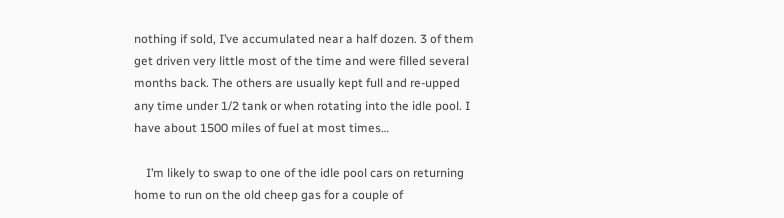nothing if sold, I’ve accumulated near a half dozen. 3 of them get driven very little most of the time and were filled several months back. The others are usually kept full and re-upped any time under 1/2 tank or when rotating into the idle pool. I have about 1500 miles of fuel at most times…

    I’m likely to swap to one of the idle pool cars on returning home to run on the old cheep gas for a couple of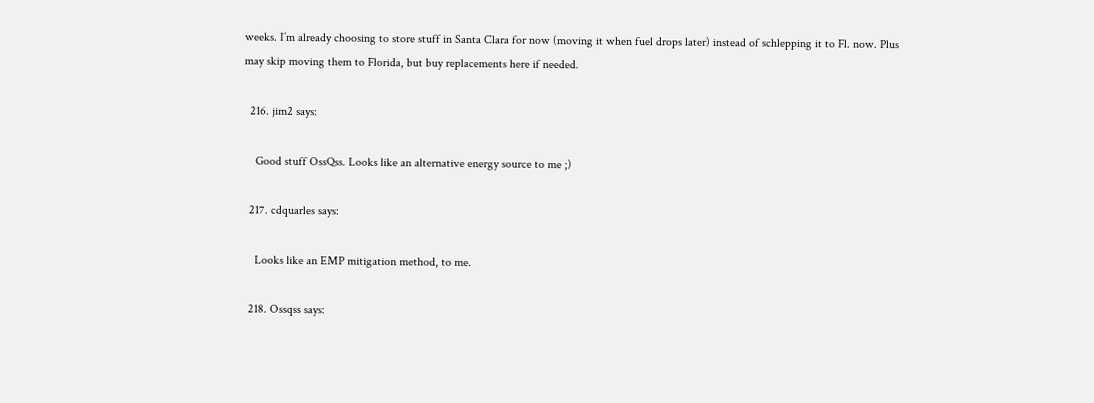weeks. I’m already choosing to store stuff in Santa Clara for now (moving it when fuel drops later) instead of schlepping it to Fl. now. Plus may skip moving them to Florida, but buy replacements here if needed.

  216. jim2 says:

    Good stuff OssQss. Looks like an alternative energy source to me ;)

  217. cdquarles says:

    Looks like an EMP mitigation method, to me.

  218. Ossqss says: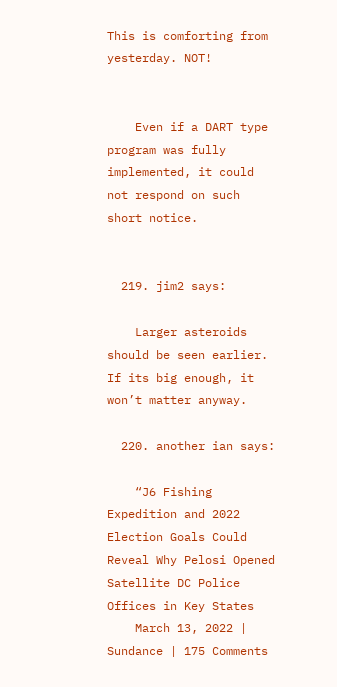This is comforting from yesterday. NOT!


    Even if a DART type program was fully implemented, it could not respond on such short notice.


  219. jim2 says:

    Larger asteroids should be seen earlier. If its big enough, it won’t matter anyway.

  220. another ian says:

    “J6 Fishing Expedition and 2022 Election Goals Could Reveal Why Pelosi Opened Satellite DC Police Offices in Key States
    March 13, 2022 | Sundance | 175 Comments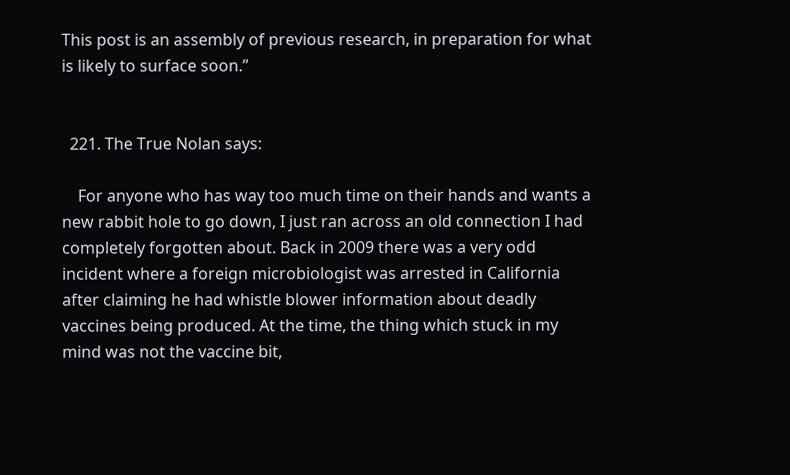This post is an assembly of previous research, in preparation for what is likely to surface soon.”


  221. The True Nolan says:

    For anyone who has way too much time on their hands and wants a new rabbit hole to go down, I just ran across an old connection I had completely forgotten about. Back in 2009 there was a very odd incident where a foreign microbiologist was arrested in California after claiming he had whistle blower information about deadly vaccines being produced. At the time, the thing which stuck in my mind was not the vaccine bit,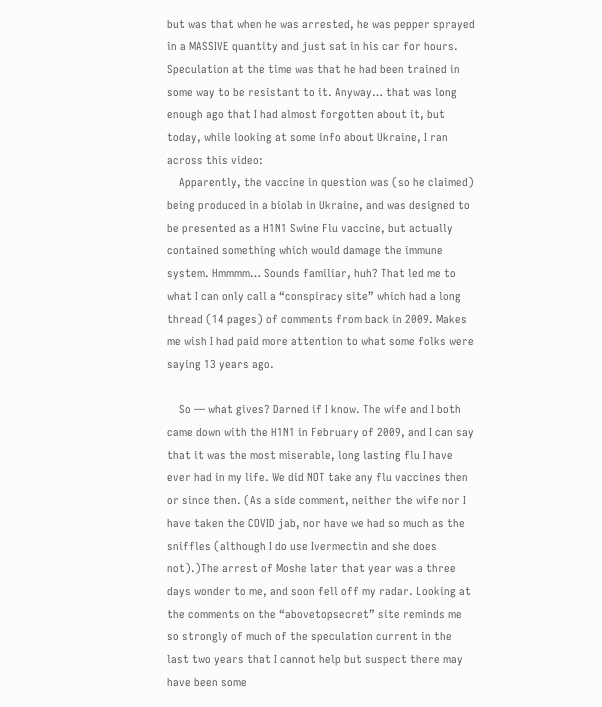but was that when he was arrested, he was pepper sprayed in a MASSIVE quantity and just sat in his car for hours. Speculation at the time was that he had been trained in some way to be resistant to it. Anyway… that was long enough ago that I had almost forgotten about it, but today, while looking at some info about Ukraine, I ran across this video:
    Apparently, the vaccine in question was (so he claimed) being produced in a biolab in Ukraine, and was designed to be presented as a H1N1 Swine Flu vaccine, but actually contained something which would damage the immune system. Hmmmm… Sounds familiar, huh? That led me to what I can only call a “conspiracy site” which had a long thread (14 pages) of comments from back in 2009. Makes me wish I had paid more attention to what some folks were saying 13 years ago.

    So — what gives? Darned if I know. The wife and I both came down with the H1N1 in February of 2009, and I can say that it was the most miserable, long lasting flu I have ever had in my life. We did NOT take any flu vaccines then or since then. (As a side comment, neither the wife nor I have taken the COVID jab, nor have we had so much as the sniffles (although I do use Ivermectin and she does not).)The arrest of Moshe later that year was a three days wonder to me, and soon fell off my radar. Looking at the comments on the “abovetopsecret” site reminds me so strongly of much of the speculation current in the last two years that I cannot help but suspect there may have been some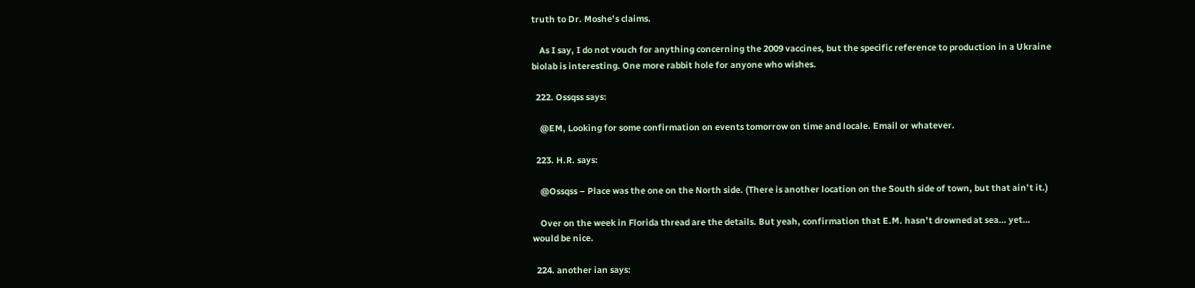truth to Dr. Moshe’s claims.

    As I say, I do not vouch for anything concerning the 2009 vaccines, but the specific reference to production in a Ukraine biolab is interesting. One more rabbit hole for anyone who wishes.

  222. Ossqss says:

    @EM, Looking for some confirmation on events tomorrow on time and locale. Email or whatever.

  223. H.R. says:

    @Ossqss – Place was the one on the North side. (There is another location on the South side of town, but that ain’t it.)

    Over on the week in Florida thread are the details. But yeah, confirmation that E.M. hasn’t drowned at sea… yet… would be nice.

  224. another ian says: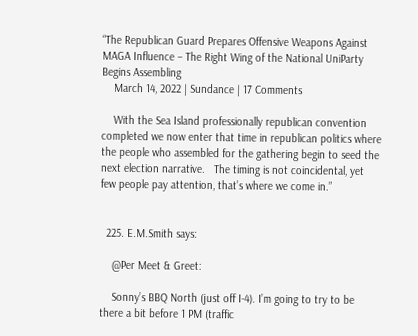“The Republican Guard Prepares Offensive Weapons Against MAGA Influence – The Right Wing of the National UniParty Begins Assembling
    March 14, 2022 | Sundance | 17 Comments

    With the Sea Island professionally republican convention completed we now enter that time in republican politics where the people who assembled for the gathering begin to seed the next election narrative.   The timing is not coincidental, yet few people pay attention, that’s where we come in.”


  225. E.M.Smith says:

    @Per Meet & Greet:

    Sonny’s BBQ North (just off I-4). I’m going to try to be there a bit before 1 PM (traffic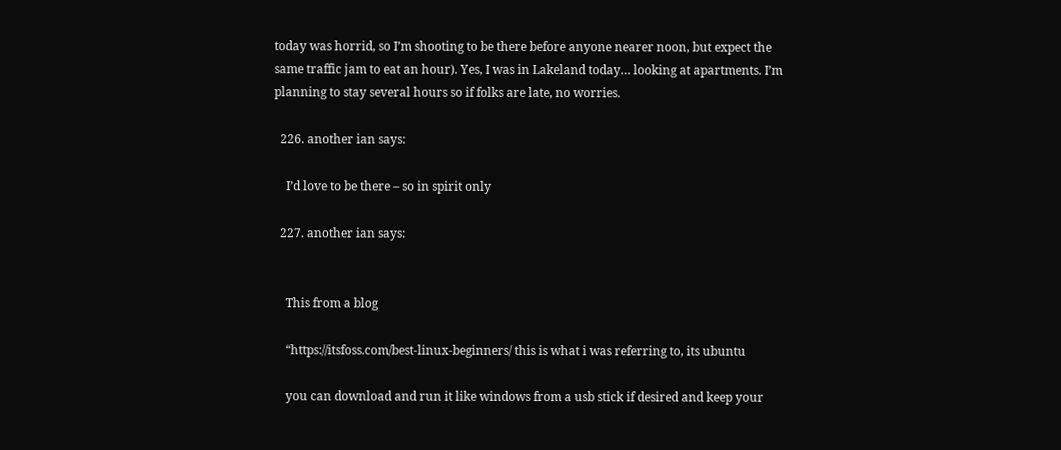today was horrid, so I’m shooting to be there before anyone nearer noon, but expect the same traffic jam to eat an hour). Yes, I was in Lakeland today… looking at apartments. I’m planning to stay several hours so if folks are late, no worries.

  226. another ian says:

    I’d love to be there – so in spirit only

  227. another ian says:


    This from a blog

    “https://itsfoss.com/best-linux-beginners/ this is what i was referring to, its ubuntu

    you can download and run it like windows from a usb stick if desired and keep your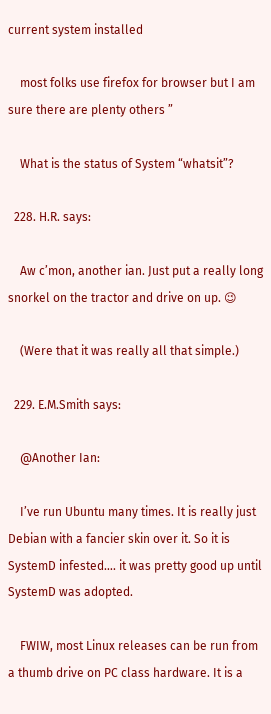current system installed

    most folks use firefox for browser but I am sure there are plenty others ”

    What is the status of System “whatsit”?

  228. H.R. says:

    Aw c’mon, another ian. Just put a really long snorkel on the tractor and drive on up. 😉

    (Were that it was really all that simple.)

  229. E.M.Smith says:

    @Another Ian:

    I’ve run Ubuntu many times. It is really just Debian with a fancier skin over it. So it is SystemD infested…. it was pretty good up until SystemD was adopted.

    FWIW, most Linux releases can be run from a thumb drive on PC class hardware. It is a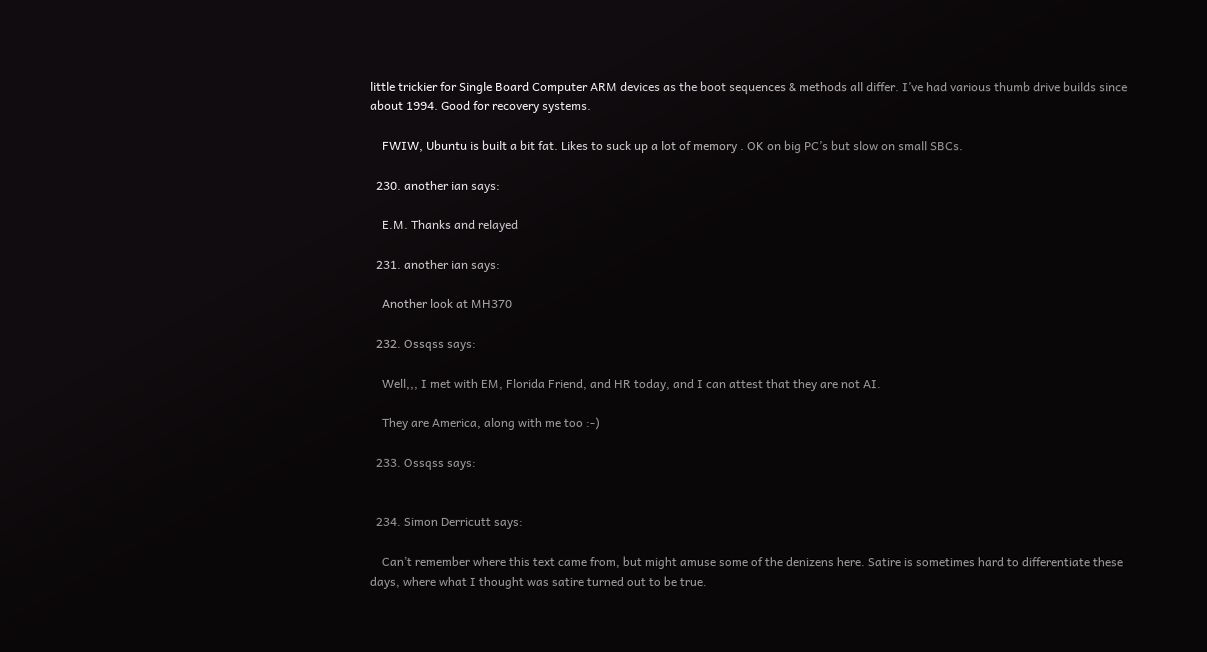little trickier for Single Board Computer ARM devices as the boot sequences & methods all differ. I’ve had various thumb drive builds since about 1994. Good for recovery systems.

    FWIW, Ubuntu is built a bit fat. Likes to suck up a lot of memory . OK on big PC’s but slow on small SBCs.

  230. another ian says:

    E.M. Thanks and relayed

  231. another ian says:

    Another look at MH370

  232. Ossqss says:

    Well,,, I met with EM, Florida Friend, and HR today, and I can attest that they are not AI.

    They are America, along with me too :-)

  233. Ossqss says:


  234. Simon Derricutt says:

    Can’t remember where this text came from, but might amuse some of the denizens here. Satire is sometimes hard to differentiate these days, where what I thought was satire turned out to be true.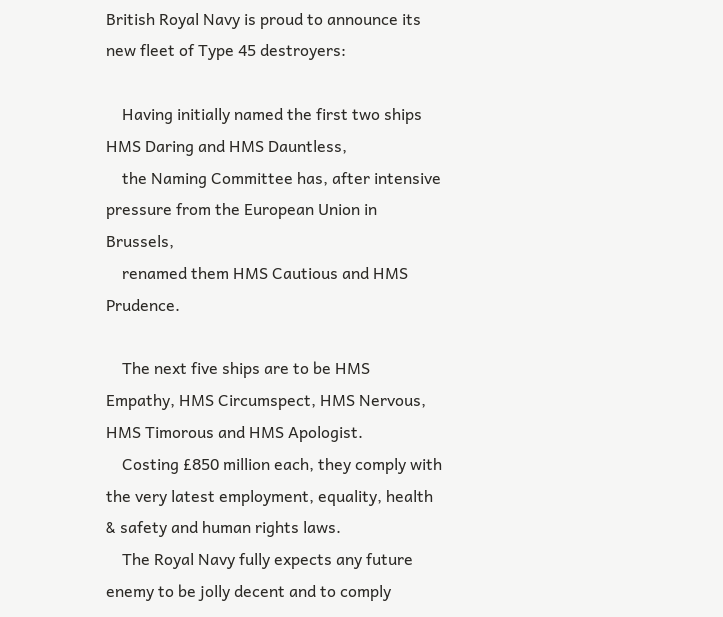British Royal Navy is proud to announce its new fleet of Type 45 destroyers:

    Having initially named the first two ships HMS Daring and HMS Dauntless,
    the Naming Committee has, after intensive pressure from the European Union in Brussels,
    renamed them HMS Cautious and HMS Prudence.

    The next five ships are to be HMS Empathy, HMS Circumspect, HMS Nervous, HMS Timorous and HMS Apologist.
    Costing £850 million each, they comply with the very latest employment, equality, health & safety and human rights laws.
    The Royal Navy fully expects any future enemy to be jolly decent and to comply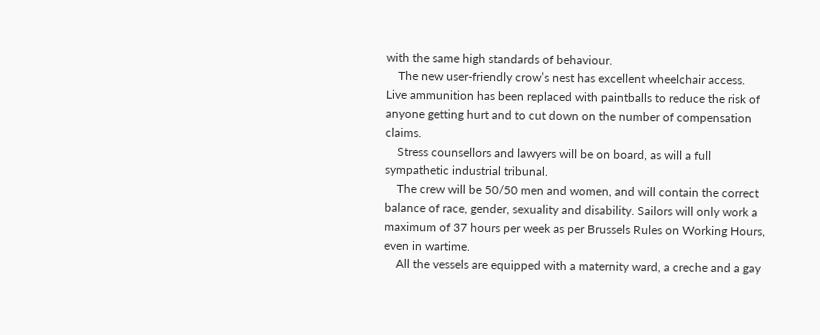with the same high standards of behaviour.
    The new user-friendly crow’s nest has excellent wheelchair access. Live ammunition has been replaced with paintballs to reduce the risk of anyone getting hurt and to cut down on the number of compensation claims.
    Stress counsellors and lawyers will be on board, as will a full sympathetic industrial tribunal.
    The crew will be 50/50 men and women, and will contain the correct balance of race, gender, sexuality and disability. Sailors will only work a maximum of 37 hours per week as per Brussels Rules on Working Hours, even in wartime.
    All the vessels are equipped with a maternity ward, a creche and a gay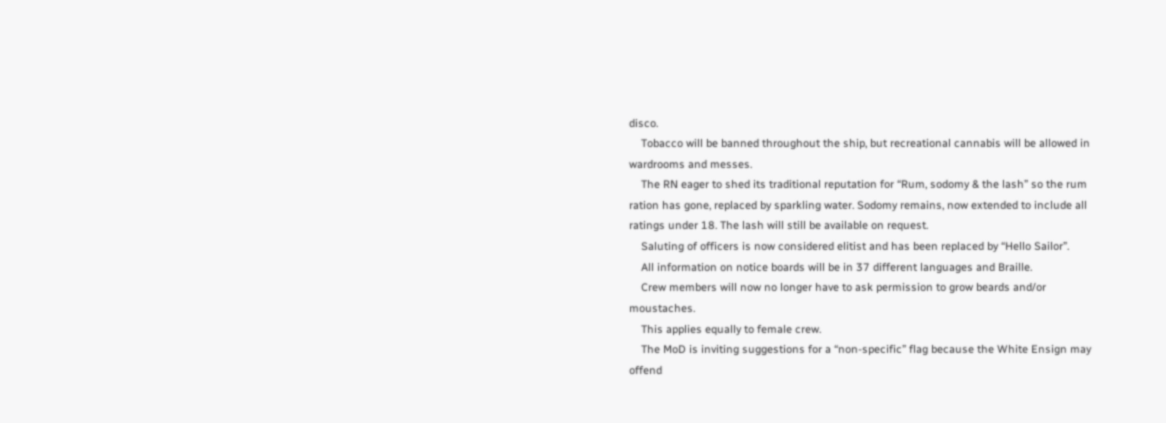disco.
    Tobacco will be banned throughout the ship, but recreational cannabis will be allowed in wardrooms and messes.
    The RN eager to shed its traditional reputation for “Rum, sodomy & the lash” so the rum ration has gone, replaced by sparkling water. Sodomy remains, now extended to include all ratings under 18. The lash will still be available on request.
    Saluting of officers is now considered elitist and has been replaced by “Hello Sailor”.
    All information on notice boards will be in 37 different languages and Braille.
    Crew members will now no longer have to ask permission to grow beards and/or moustaches.
    This applies equally to female crew.
    The MoD is inviting suggestions for a “non-specific” flag because the White Ensign may offend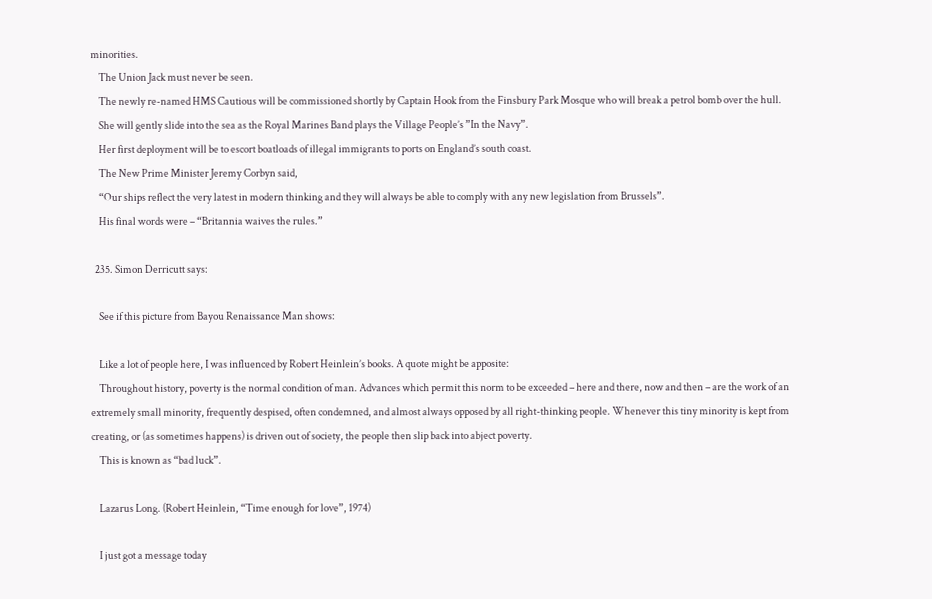minorities.
    The Union Jack must never be seen.
    The newly re-named HMS Cautious will be commissioned shortly by Captain Hook from the Finsbury Park Mosque who will break a petrol bomb over the hull.
    She will gently slide into the sea as the Royal Marines Band plays the Village People’s ”In the Navy”.
    Her first deployment will be to escort boatloads of illegal immigrants to ports on England’s south coast.
    The New Prime Minister Jeremy Corbyn said,
    “Our ships reflect the very latest in modern thinking and they will always be able to comply with any new legislation from Brussels”.
    His final words were – “Britannia waives the rules.”

  235. Simon Derricutt says:

    See if this picture from Bayou Renaissance Man shows:

    Like a lot of people here, I was influenced by Robert Heinlein’s books. A quote might be apposite:
    Throughout history, poverty is the normal condition of man. Advances which permit this norm to be exceeded – here and there, now and then – are the work of an extremely small minority, frequently despised, often condemned, and almost always opposed by all right-thinking people. Whenever this tiny minority is kept from creating, or (as sometimes happens) is driven out of society, the people then slip back into abject poverty.
    This is known as “bad luck”.

    Lazarus Long. (Robert Heinlein, “Time enough for love”, 1974)

    I just got a message today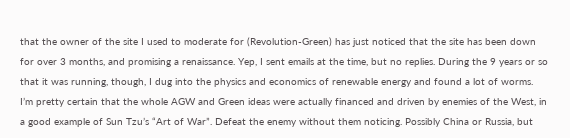that the owner of the site I used to moderate for (Revolution-Green) has just noticed that the site has been down for over 3 months, and promising a renaissance. Yep, I sent emails at the time, but no replies. During the 9 years or so that it was running, though, I dug into the physics and economics of renewable energy and found a lot of worms. I’m pretty certain that the whole AGW and Green ideas were actually financed and driven by enemies of the West, in a good example of Sun Tzu’s “Art of War”. Defeat the enemy without them noticing. Possibly China or Russia, but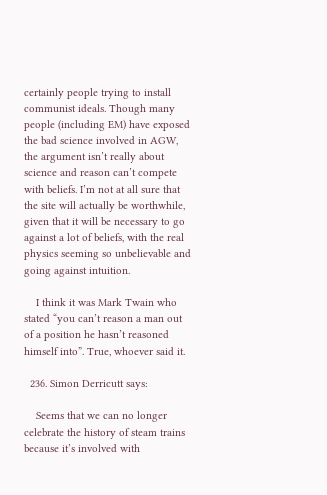certainly people trying to install communist ideals. Though many people (including EM) have exposed the bad science involved in AGW, the argument isn’t really about science and reason can’t compete with beliefs. I’m not at all sure that the site will actually be worthwhile, given that it will be necessary to go against a lot of beliefs, with the real physics seeming so unbelievable and going against intuition.

    I think it was Mark Twain who stated “you can’t reason a man out of a position he hasn’t reasoned himself into”. True, whoever said it.

  236. Simon Derricutt says:

    Seems that we can no longer celebrate the history of steam trains because it’s involved with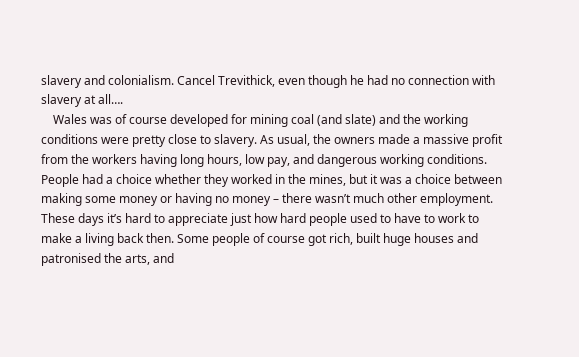slavery and colonialism. Cancel Trevithick, even though he had no connection with slavery at all….
    Wales was of course developed for mining coal (and slate) and the working conditions were pretty close to slavery. As usual, the owners made a massive profit from the workers having long hours, low pay, and dangerous working conditions. People had a choice whether they worked in the mines, but it was a choice between making some money or having no money – there wasn’t much other employment. These days it’s hard to appreciate just how hard people used to have to work to make a living back then. Some people of course got rich, built huge houses and patronised the arts, and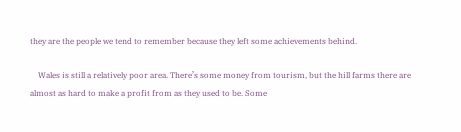they are the people we tend to remember because they left some achievements behind.

    Wales is still a relatively poor area. There’s some money from tourism, but the hill farms there are almost as hard to make a profit from as they used to be. Some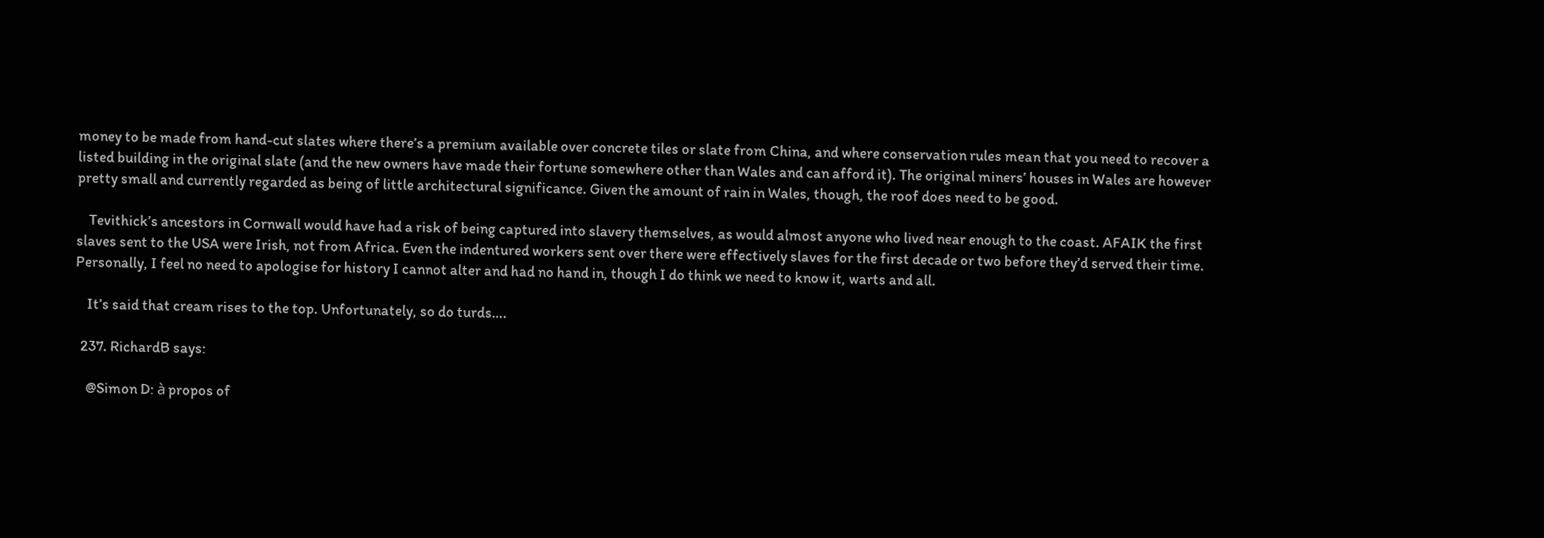money to be made from hand-cut slates where there’s a premium available over concrete tiles or slate from China, and where conservation rules mean that you need to recover a listed building in the original slate (and the new owners have made their fortune somewhere other than Wales and can afford it). The original miners’ houses in Wales are however pretty small and currently regarded as being of little architectural significance. Given the amount of rain in Wales, though, the roof does need to be good.

    Tevithick’s ancestors in Cornwall would have had a risk of being captured into slavery themselves, as would almost anyone who lived near enough to the coast. AFAIK the first slaves sent to the USA were Irish, not from Africa. Even the indentured workers sent over there were effectively slaves for the first decade or two before they’d served their time. Personally, I feel no need to apologise for history I cannot alter and had no hand in, though I do think we need to know it, warts and all.

    It’s said that cream rises to the top. Unfortunately, so do turds….

  237. RichardB says:

    @Simon D: à propos of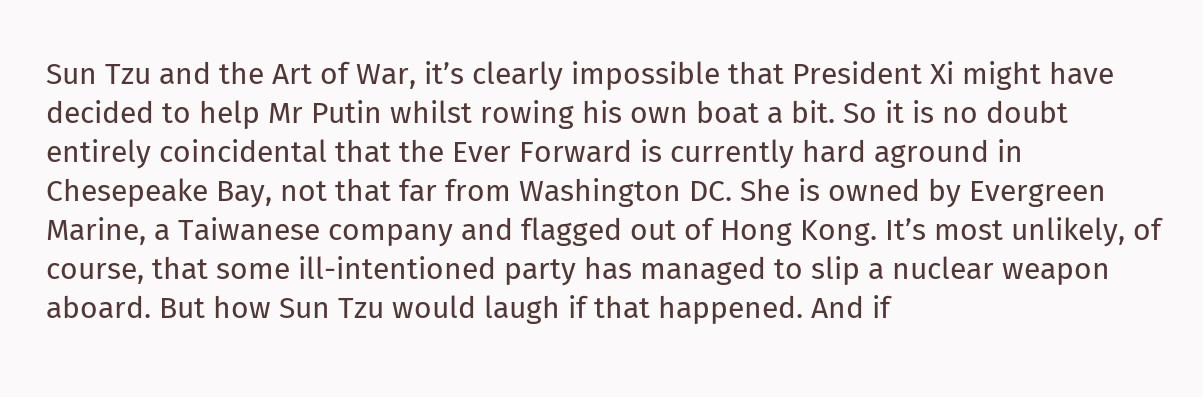Sun Tzu and the Art of War, it’s clearly impossible that President Xi might have decided to help Mr Putin whilst rowing his own boat a bit. So it is no doubt entirely coincidental that the Ever Forward is currently hard aground in Chesepeake Bay, not that far from Washington DC. She is owned by Evergreen Marine, a Taiwanese company and flagged out of Hong Kong. It’s most unlikely, of course, that some ill-intentioned party has managed to slip a nuclear weapon aboard. But how Sun Tzu would laugh if that happened. And if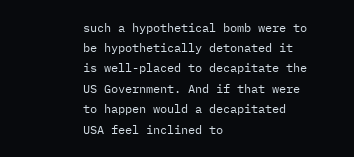such a hypothetical bomb were to be hypothetically detonated it is well-placed to decapitate the US Government. And if that were to happen would a decapitated USA feel inclined to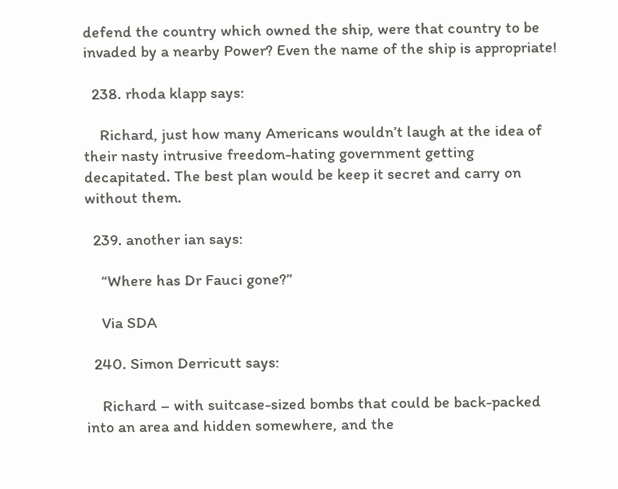defend the country which owned the ship, were that country to be invaded by a nearby Power? Even the name of the ship is appropriate!

  238. rhoda klapp says:

    Richard, just how many Americans wouldn’t laugh at the idea of their nasty intrusive freedom-hating government getting decapitated. The best plan would be keep it secret and carry on without them.

  239. another ian says:

    “Where has Dr Fauci gone?”

    Via SDA

  240. Simon Derricutt says:

    Richard – with suitcase-sized bombs that could be back-packed into an area and hidden somewhere, and the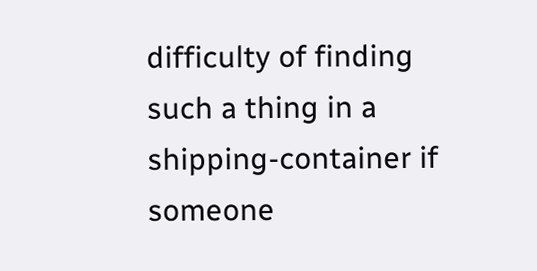difficulty of finding such a thing in a shipping-container if someone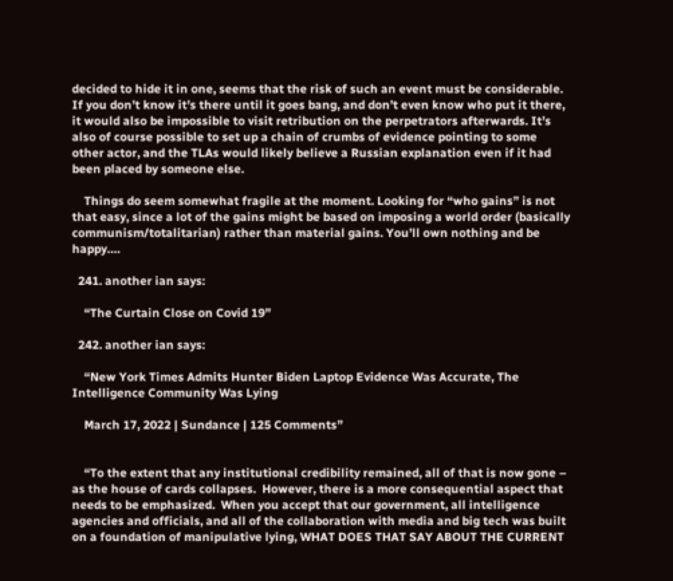decided to hide it in one, seems that the risk of such an event must be considerable. If you don’t know it’s there until it goes bang, and don’t even know who put it there, it would also be impossible to visit retribution on the perpetrators afterwards. It’s also of course possible to set up a chain of crumbs of evidence pointing to some other actor, and the TLAs would likely believe a Russian explanation even if it had been placed by someone else.

    Things do seem somewhat fragile at the moment. Looking for “who gains” is not that easy, since a lot of the gains might be based on imposing a world order (basically communism/totalitarian) rather than material gains. You’ll own nothing and be happy….

  241. another ian says:

    “The Curtain Close on Covid 19”

  242. another ian says:

    “New York Times Admits Hunter Biden Laptop Evidence Was Accurate, The Intelligence Community Was Lying

    March 17, 2022 | Sundance | 125 Comments”


    “To the extent that any institutional credibility remained, all of that is now gone – as the house of cards collapses.  However, there is a more consequential aspect that needs to be emphasized.  When you accept that our government, all intelligence agencies and officials, and all of the collaboration with media and big tech was built on a foundation of manipulative lying, WHAT DOES THAT SAY ABOUT THE CURRENT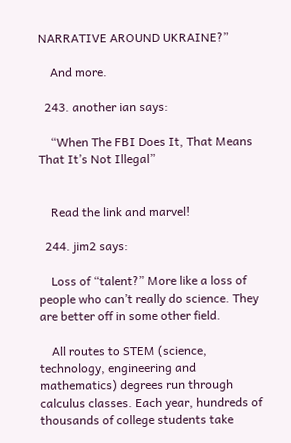NARRATIVE AROUND UKRAINE?”

    And more.

  243. another ian says:

    “When The FBI Does It, That Means That It’s Not Illegal”


    Read the link and marvel!

  244. jim2 says:

    Loss of “talent?” More like a loss of people who can’t really do science. They are better off in some other field.

    All routes to STEM (science, technology, engineering and mathematics) degrees run through calculus classes. Each year, hundreds of thousands of college students take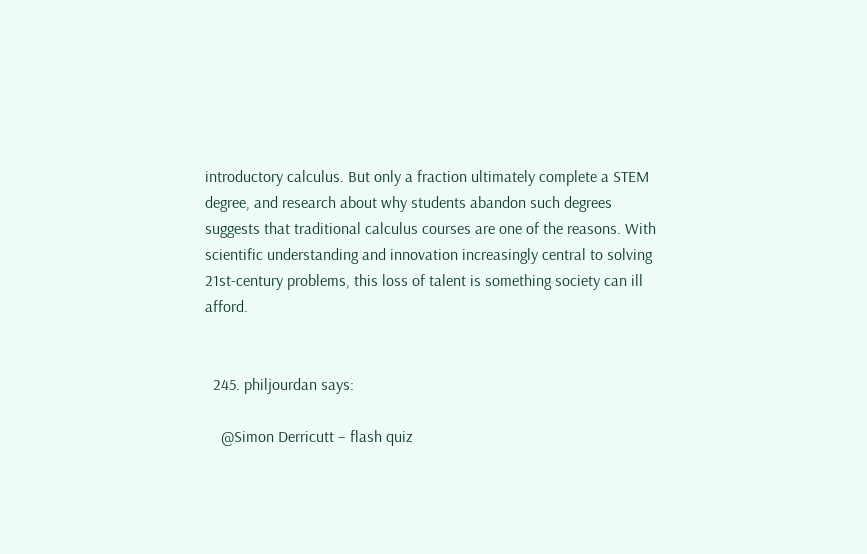introductory calculus. But only a fraction ultimately complete a STEM degree, and research about why students abandon such degrees suggests that traditional calculus courses are one of the reasons. With scientific understanding and innovation increasingly central to solving 21st-century problems, this loss of talent is something society can ill afford.


  245. philjourdan says:

    @Simon Derricutt – flash quiz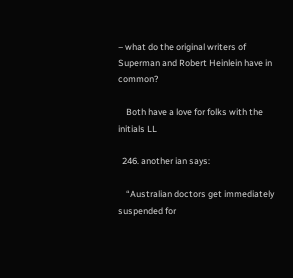– what do the original writers of Superman and Robert Heinlein have in common?

    Both have a love for folks with the initials LL

  246. another ian says:

    “Australian doctors get immediately suspended for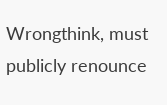Wrongthink, must publicly renounce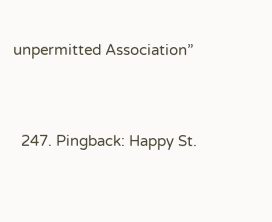unpermitted Association”


  247. Pingback: Happy St.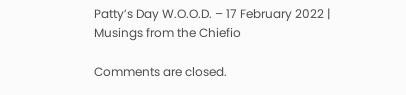Patty’s Day W.O.O.D. – 17 February 2022 | Musings from the Chiefio

Comments are closed.